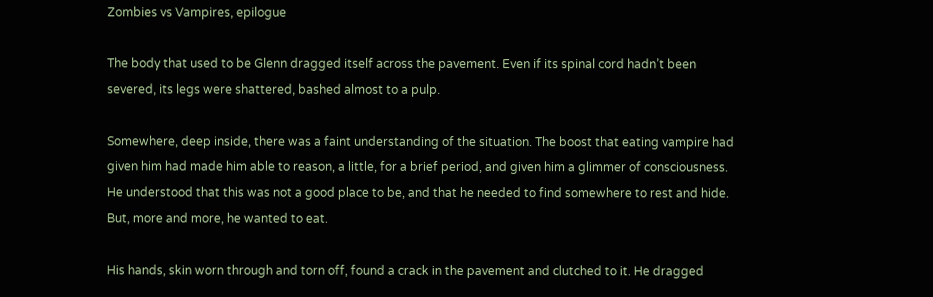Zombies vs Vampires, epilogue

The body that used to be Glenn dragged itself across the pavement. Even if its spinal cord hadn’t been severed, its legs were shattered, bashed almost to a pulp.

Somewhere, deep inside, there was a faint understanding of the situation. The boost that eating vampire had given him had made him able to reason, a little, for a brief period, and given him a glimmer of consciousness. He understood that this was not a good place to be, and that he needed to find somewhere to rest and hide. But, more and more, he wanted to eat.

His hands, skin worn through and torn off, found a crack in the pavement and clutched to it. He dragged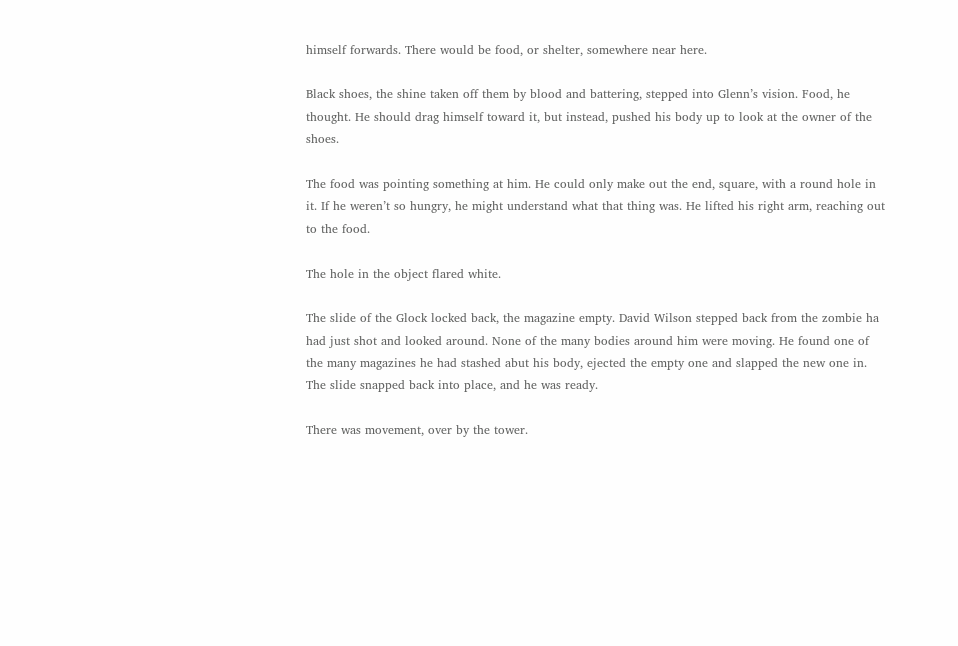himself forwards. There would be food, or shelter, somewhere near here.

Black shoes, the shine taken off them by blood and battering, stepped into Glenn’s vision. Food, he thought. He should drag himself toward it, but instead, pushed his body up to look at the owner of the shoes.

The food was pointing something at him. He could only make out the end, square, with a round hole in it. If he weren’t so hungry, he might understand what that thing was. He lifted his right arm, reaching out to the food.

The hole in the object flared white.

The slide of the Glock locked back, the magazine empty. David Wilson stepped back from the zombie ha had just shot and looked around. None of the many bodies around him were moving. He found one of the many magazines he had stashed abut his body, ejected the empty one and slapped the new one in. The slide snapped back into place, and he was ready.

There was movement, over by the tower.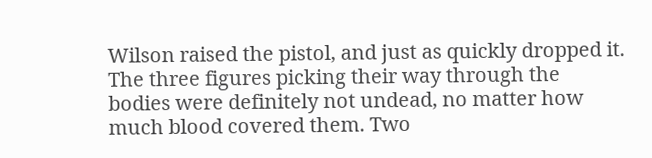Wilson raised the pistol, and just as quickly dropped it. The three figures picking their way through the bodies were definitely not undead, no matter how much blood covered them. Two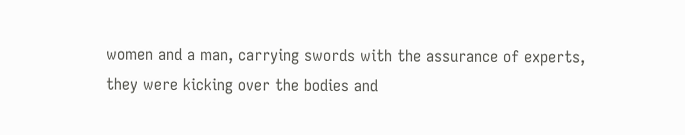women and a man, carrying swords with the assurance of experts, they were kicking over the bodies and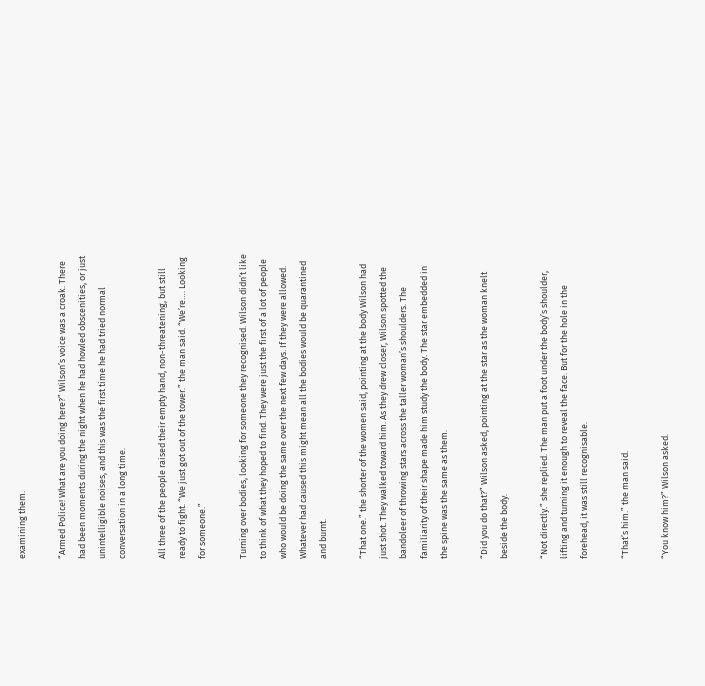examining them.

“Armed Police! What are you doing here?” Wilson’s voice was a croak. There had been moments during the night when he had howled obscenities, or just unintelligible noises, and this was the first time he had tried normal conversation in a long time.

All three of the people raised their empty hand, non-threatening, but still ready to fight. “We just got out of the tower.” the man said. “We’re…. Looking for someone.”

Turning over bodies, looking for someone they recognised. Wilson didn’t like to think of what they hoped to find. They were just the first of a lot of people who would be doing the same over the next few days. If they were allowed. Whatever had caused this might mean all the bodies would be quarantined and burnt.

“That one.” the shorter of the women said, pointing at the body Wilson had just shot. They walked toward him. As they drew closer, Wilson spotted the bandoleer of throwing stars across the taller woman’s shoulders. The familiarity of their shape made him study the body. The star embedded in the spine was the same as them.

“Did you do that?” Wilson asked, pointing at the star as the woman knelt beside the body.

“Not directly.” she replied. The man put a foot under the body’s shoulder, lifting and turning it enough to reveal the face. But for the hole in the forehead, it was still recognisable.

“That’s him.” the man said.

“You know him?” Wilson asked.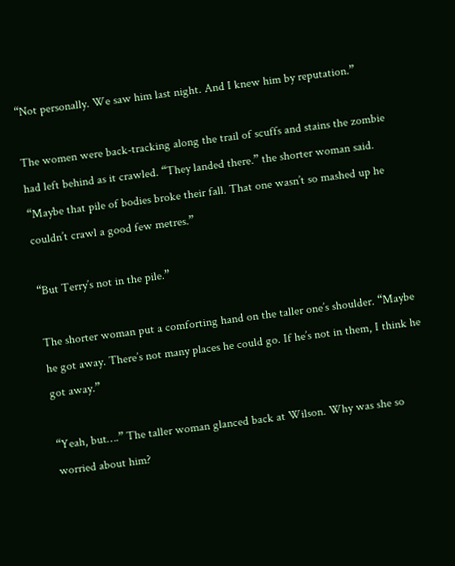“Not personally. We saw him last night. And I knew him by reputation.”

The women were back-tracking along the trail of scuffs and stains the zombie had left behind as it crawled. “They landed there.” the shorter woman said. “Maybe that pile of bodies broke their fall. That one wasn’t so mashed up he couldn’t crawl a good few metres.”

“But Terry’s not in the pile.”

The shorter woman put a comforting hand on the taller one’s shoulder. “Maybe he got away. There’s not many places he could go. If he’s not in them, I think he got away.”

“Yeah, but….” The taller woman glanced back at Wilson. Why was she so worried about him?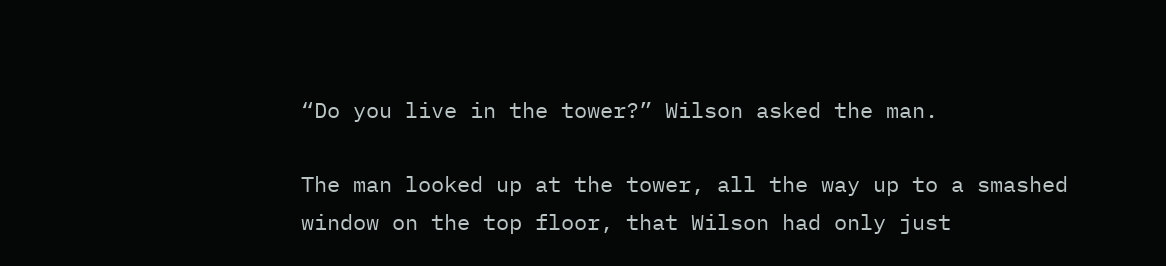“Do you live in the tower?” Wilson asked the man.

The man looked up at the tower, all the way up to a smashed window on the top floor, that Wilson had only just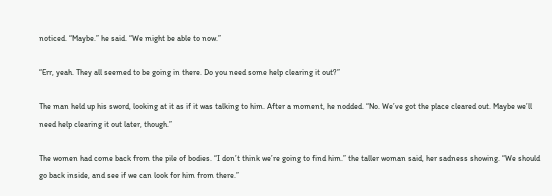noticed. “Maybe.” he said. “We might be able to now.”

“Err, yeah. They all seemed to be going in there. Do you need some help clearing it out?”

The man held up his sword, looking at it as if it was talking to him. After a moment, he nodded. “No. We’ve got the place cleared out. Maybe we’ll need help clearing it out later, though.”

The women had come back from the pile of bodies. “I don’t think we’re going to find him.” the taller woman said, her sadness showing. “We should go back inside, and see if we can look for him from there.”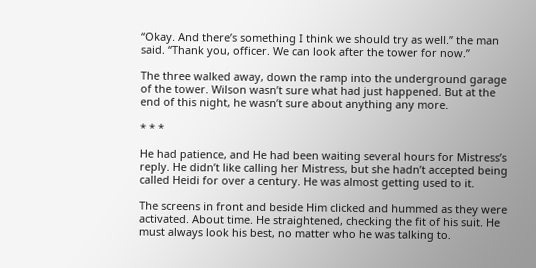“Okay. And there’s something I think we should try as well.” the man said. “Thank you, officer. We can look after the tower for now.”

The three walked away, down the ramp into the underground garage of the tower. Wilson wasn’t sure what had just happened. But at the end of this night, he wasn’t sure about anything any more.

* * *

He had patience, and He had been waiting several hours for Mistress’s reply. He didn’t like calling her Mistress, but she hadn’t accepted being called Heidi for over a century. He was almost getting used to it.

The screens in front and beside Him clicked and hummed as they were activated. About time. He straightened, checking the fit of his suit. He must always look his best, no matter who he was talking to.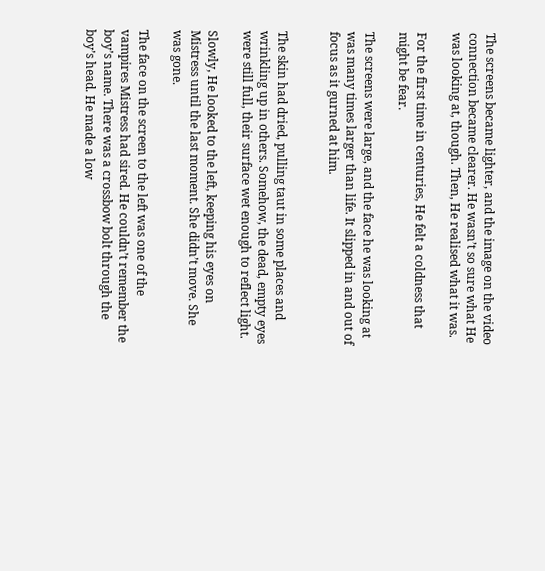The screens became lighter, and the image on the video connection became clearer. He wasn’t so sure what He was looking at, though. Then, He realised what it was.

For the first time in centuries, He felt a coldness that might be fear.

The screens were large, and the face he was looking at was many times larger than life. It slipped in and out of focus as it gurned at him.


The skin had dried, pulling taut in some places and wrinkling up in others. Somehow, the dead, empty eyes were still full, their surface wet enough to reflect light.

Slowly, He looked to the left, keeping his eyes on Mistress until the last moment. She didn’t move. She was gone.

The face on the screen to the left was one of the vampires Mistress had sired. He couldn’t remember the boy’s name. There was a crossbow bolt through the boy’s head. He made a low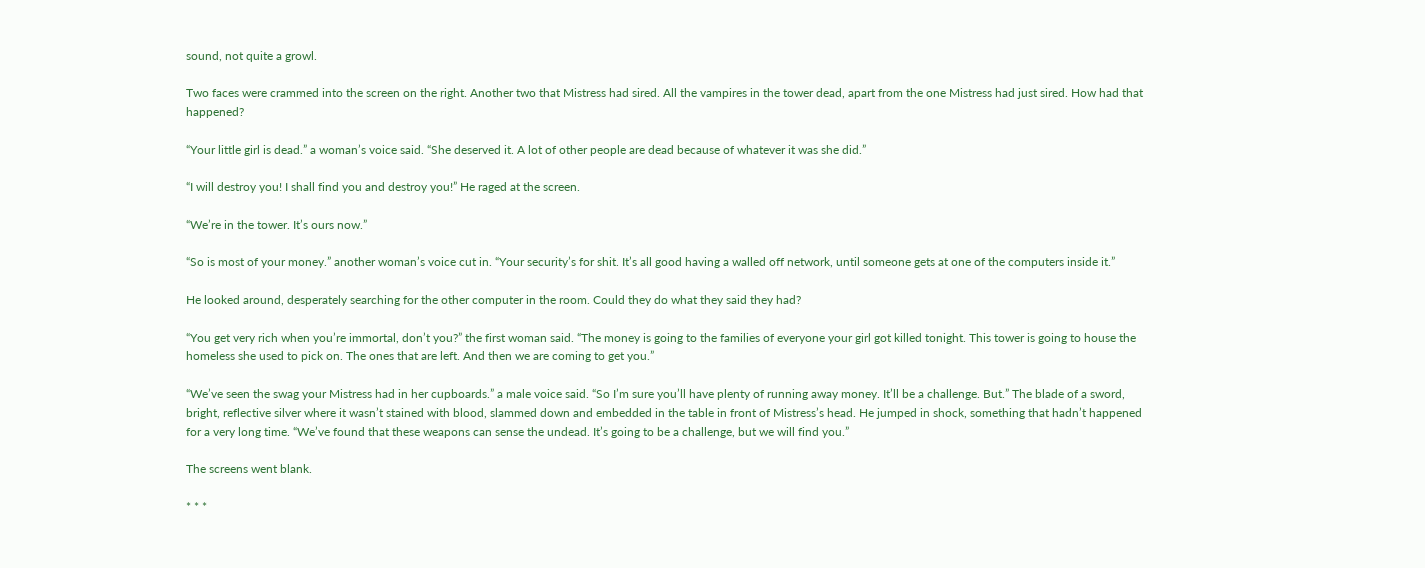sound, not quite a growl.

Two faces were crammed into the screen on the right. Another two that Mistress had sired. All the vampires in the tower dead, apart from the one Mistress had just sired. How had that happened?

“Your little girl is dead.” a woman’s voice said. “She deserved it. A lot of other people are dead because of whatever it was she did.”

“I will destroy you! I shall find you and destroy you!” He raged at the screen.

“We’re in the tower. It’s ours now.”

“So is most of your money.” another woman’s voice cut in. “Your security’s for shit. It’s all good having a walled off network, until someone gets at one of the computers inside it.”

He looked around, desperately searching for the other computer in the room. Could they do what they said they had?

“You get very rich when you’re immortal, don’t you?” the first woman said. “The money is going to the families of everyone your girl got killed tonight. This tower is going to house the homeless she used to pick on. The ones that are left. And then we are coming to get you.”

“We’ve seen the swag your Mistress had in her cupboards.” a male voice said. “So I’m sure you’ll have plenty of running away money. It’ll be a challenge. But.” The blade of a sword, bright, reflective silver where it wasn’t stained with blood, slammed down and embedded in the table in front of Mistress’s head. He jumped in shock, something that hadn’t happened for a very long time. “We’ve found that these weapons can sense the undead. It’s going to be a challenge, but we will find you.”

The screens went blank.

* * *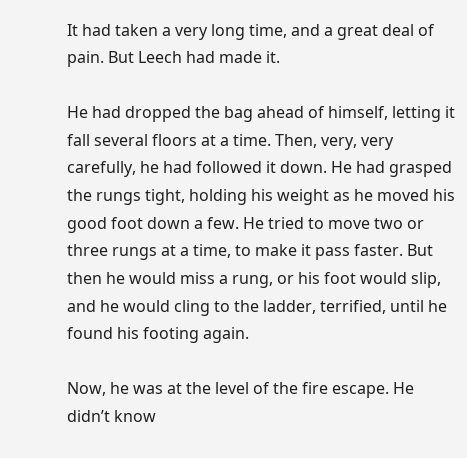It had taken a very long time, and a great deal of pain. But Leech had made it.

He had dropped the bag ahead of himself, letting it fall several floors at a time. Then, very, very carefully, he had followed it down. He had grasped the rungs tight, holding his weight as he moved his good foot down a few. He tried to move two or three rungs at a time, to make it pass faster. But then he would miss a rung, or his foot would slip, and he would cling to the ladder, terrified, until he found his footing again.

Now, he was at the level of the fire escape. He didn’t know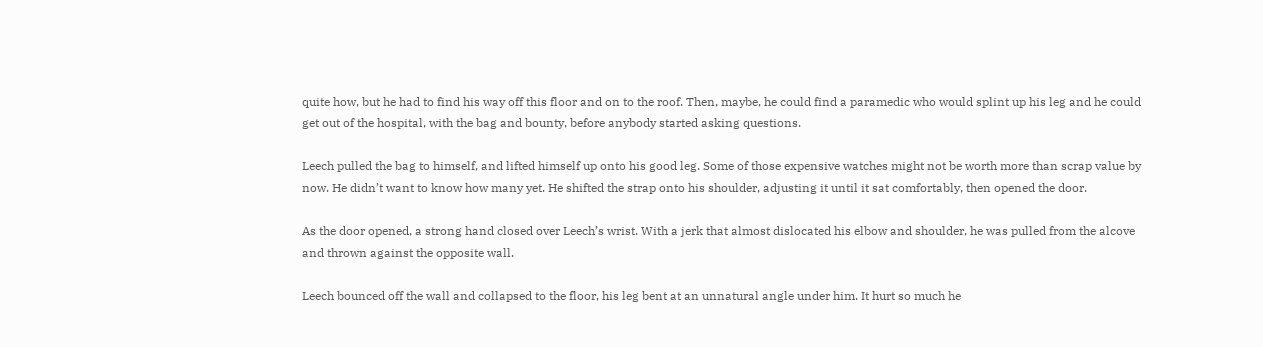quite how, but he had to find his way off this floor and on to the roof. Then, maybe, he could find a paramedic who would splint up his leg and he could get out of the hospital, with the bag and bounty, before anybody started asking questions.

Leech pulled the bag to himself, and lifted himself up onto his good leg. Some of those expensive watches might not be worth more than scrap value by now. He didn’t want to know how many yet. He shifted the strap onto his shoulder, adjusting it until it sat comfortably, then opened the door.

As the door opened, a strong hand closed over Leech’s wrist. With a jerk that almost dislocated his elbow and shoulder, he was pulled from the alcove and thrown against the opposite wall.

Leech bounced off the wall and collapsed to the floor, his leg bent at an unnatural angle under him. It hurt so much he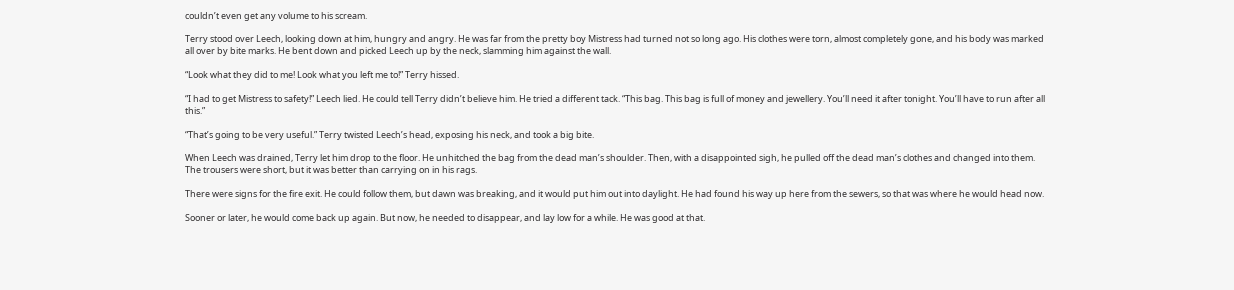couldn’t even get any volume to his scream.

Terry stood over Leech, looking down at him, hungry and angry. He was far from the pretty boy Mistress had turned not so long ago. His clothes were torn, almost completely gone, and his body was marked all over by bite marks. He bent down and picked Leech up by the neck, slamming him against the wall.

“Look what they did to me! Look what you left me to!” Terry hissed.

“I had to get Mistress to safety!” Leech lied. He could tell Terry didn’t believe him. He tried a different tack. “This bag. This bag is full of money and jewellery. You’ll need it after tonight. You’ll have to run after all this.”

“That’s going to be very useful.” Terry twisted Leech’s head, exposing his neck, and took a big bite.

When Leech was drained, Terry let him drop to the floor. He unhitched the bag from the dead man’s shoulder. Then, with a disappointed sigh, he pulled off the dead man’s clothes and changed into them. The trousers were short, but it was better than carrying on in his rags.

There were signs for the fire exit. He could follow them, but dawn was breaking, and it would put him out into daylight. He had found his way up here from the sewers, so that was where he would head now.

Sooner or later, he would come back up again. But now, he needed to disappear, and lay low for a while. He was good at that.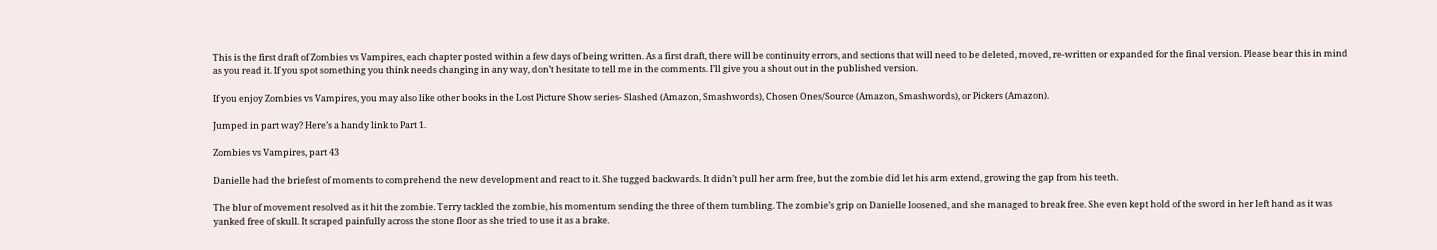This is the first draft of Zombies vs Vampires, each chapter posted within a few days of being written. As a first draft, there will be continuity errors, and sections that will need to be deleted, moved, re-written or expanded for the final version. Please bear this in mind as you read it. If you spot something you think needs changing in any way, don’t hesitate to tell me in the comments. I’ll give you a shout out in the published version.

If you enjoy Zombies vs Vampires, you may also like other books in the Lost Picture Show series- Slashed (Amazon, Smashwords), Chosen Ones/Source (Amazon, Smashwords), or Pickers (Amazon).

Jumped in part way? Here’s a handy link to Part 1.

Zombies vs Vampires, part 43

Danielle had the briefest of moments to comprehend the new development and react to it. She tugged backwards. It didn’t pull her arm free, but the zombie did let his arm extend, growing the gap from his teeth.

The blur of movement resolved as it hit the zombie. Terry tackled the zombie, his momentum sending the three of them tumbling. The zombie’s grip on Danielle loosened, and she managed to break free. She even kept hold of the sword in her left hand as it was yanked free of skull. It scraped painfully across the stone floor as she tried to use it as a brake.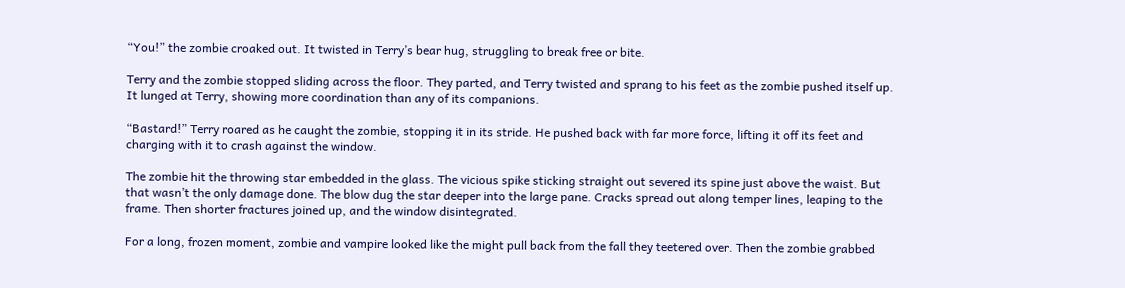“You!” the zombie croaked out. It twisted in Terry’s bear hug, struggling to break free or bite.

Terry and the zombie stopped sliding across the floor. They parted, and Terry twisted and sprang to his feet as the zombie pushed itself up. It lunged at Terry, showing more coordination than any of its companions.

“Bastard!” Terry roared as he caught the zombie, stopping it in its stride. He pushed back with far more force, lifting it off its feet and charging with it to crash against the window.

The zombie hit the throwing star embedded in the glass. The vicious spike sticking straight out severed its spine just above the waist. But that wasn’t the only damage done. The blow dug the star deeper into the large pane. Cracks spread out along temper lines, leaping to the frame. Then shorter fractures joined up, and the window disintegrated.

For a long, frozen moment, zombie and vampire looked like the might pull back from the fall they teetered over. Then the zombie grabbed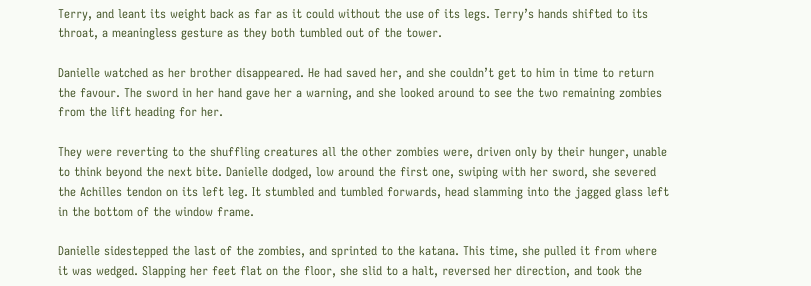Terry, and leant its weight back as far as it could without the use of its legs. Terry’s hands shifted to its throat, a meaningless gesture as they both tumbled out of the tower.

Danielle watched as her brother disappeared. He had saved her, and she couldn’t get to him in time to return the favour. The sword in her hand gave her a warning, and she looked around to see the two remaining zombies from the lift heading for her.

They were reverting to the shuffling creatures all the other zombies were, driven only by their hunger, unable to think beyond the next bite. Danielle dodged, low around the first one, swiping with her sword, she severed the Achilles tendon on its left leg. It stumbled and tumbled forwards, head slamming into the jagged glass left in the bottom of the window frame.

Danielle sidestepped the last of the zombies, and sprinted to the katana. This time, she pulled it from where it was wedged. Slapping her feet flat on the floor, she slid to a halt, reversed her direction, and took the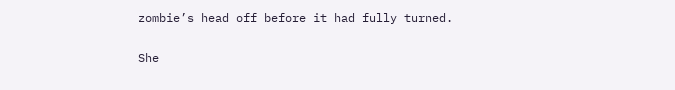zombie’s head off before it had fully turned.

She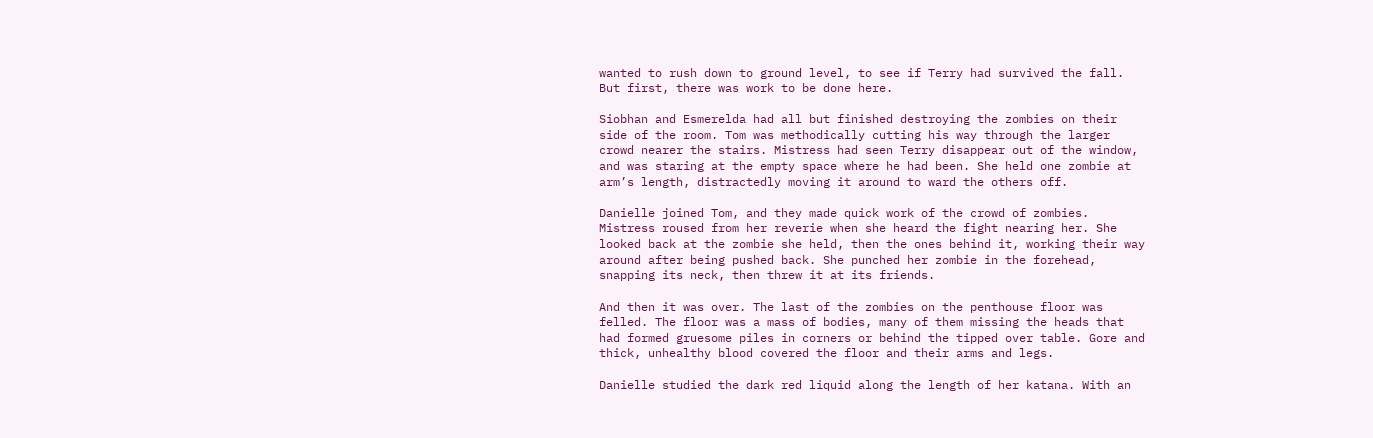wanted to rush down to ground level, to see if Terry had survived the fall. But first, there was work to be done here.

Siobhan and Esmerelda had all but finished destroying the zombies on their side of the room. Tom was methodically cutting his way through the larger crowd nearer the stairs. Mistress had seen Terry disappear out of the window, and was staring at the empty space where he had been. She held one zombie at arm’s length, distractedly moving it around to ward the others off.

Danielle joined Tom, and they made quick work of the crowd of zombies. Mistress roused from her reverie when she heard the fight nearing her. She looked back at the zombie she held, then the ones behind it, working their way around after being pushed back. She punched her zombie in the forehead, snapping its neck, then threw it at its friends.

And then it was over. The last of the zombies on the penthouse floor was felled. The floor was a mass of bodies, many of them missing the heads that had formed gruesome piles in corners or behind the tipped over table. Gore and thick, unhealthy blood covered the floor and their arms and legs.

Danielle studied the dark red liquid along the length of her katana. With an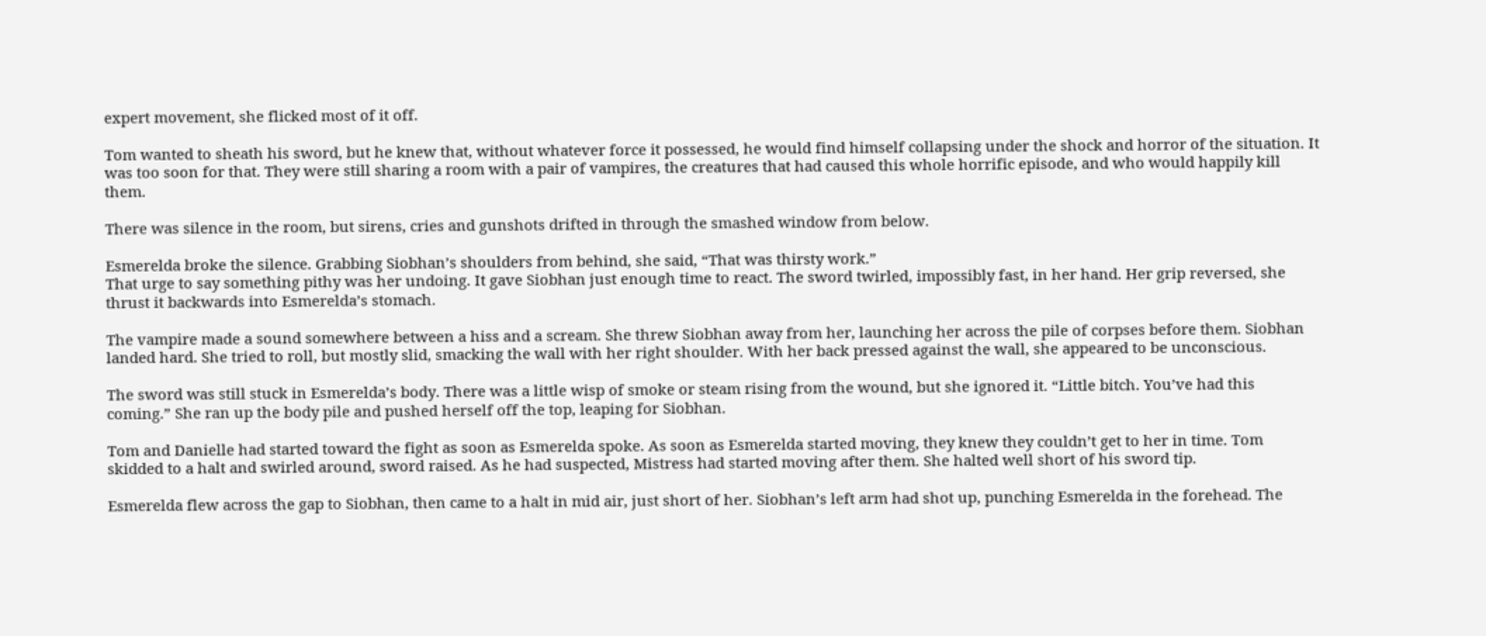expert movement, she flicked most of it off.

Tom wanted to sheath his sword, but he knew that, without whatever force it possessed, he would find himself collapsing under the shock and horror of the situation. It was too soon for that. They were still sharing a room with a pair of vampires, the creatures that had caused this whole horrific episode, and who would happily kill them.

There was silence in the room, but sirens, cries and gunshots drifted in through the smashed window from below.

Esmerelda broke the silence. Grabbing Siobhan’s shoulders from behind, she said, “That was thirsty work.”
That urge to say something pithy was her undoing. It gave Siobhan just enough time to react. The sword twirled, impossibly fast, in her hand. Her grip reversed, she thrust it backwards into Esmerelda’s stomach.

The vampire made a sound somewhere between a hiss and a scream. She threw Siobhan away from her, launching her across the pile of corpses before them. Siobhan landed hard. She tried to roll, but mostly slid, smacking the wall with her right shoulder. With her back pressed against the wall, she appeared to be unconscious.

The sword was still stuck in Esmerelda’s body. There was a little wisp of smoke or steam rising from the wound, but she ignored it. “Little bitch. You’ve had this coming.” She ran up the body pile and pushed herself off the top, leaping for Siobhan.

Tom and Danielle had started toward the fight as soon as Esmerelda spoke. As soon as Esmerelda started moving, they knew they couldn’t get to her in time. Tom skidded to a halt and swirled around, sword raised. As he had suspected, Mistress had started moving after them. She halted well short of his sword tip.

Esmerelda flew across the gap to Siobhan, then came to a halt in mid air, just short of her. Siobhan’s left arm had shot up, punching Esmerelda in the forehead. The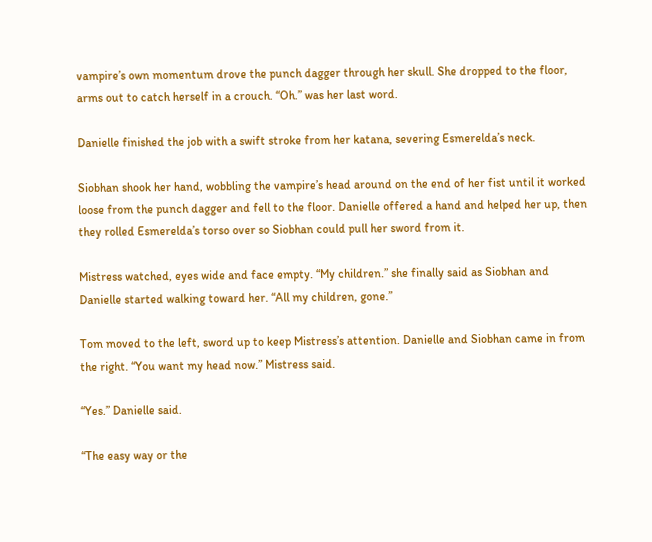vampire’s own momentum drove the punch dagger through her skull. She dropped to the floor, arms out to catch herself in a crouch. “Oh.” was her last word.

Danielle finished the job with a swift stroke from her katana, severing Esmerelda’s neck.

Siobhan shook her hand, wobbling the vampire’s head around on the end of her fist until it worked loose from the punch dagger and fell to the floor. Danielle offered a hand and helped her up, then they rolled Esmerelda’s torso over so Siobhan could pull her sword from it.

Mistress watched, eyes wide and face empty. “My children.” she finally said as Siobhan and Danielle started walking toward her. “All my children, gone.”

Tom moved to the left, sword up to keep Mistress’s attention. Danielle and Siobhan came in from the right. “You want my head now.” Mistress said.

“Yes.” Danielle said.

“The easy way or the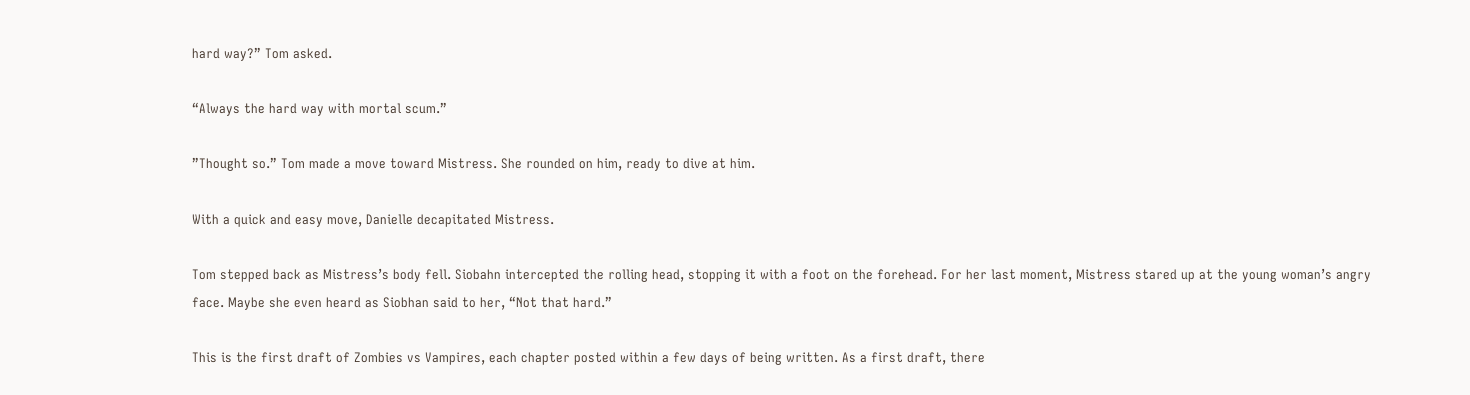hard way?” Tom asked.

“Always the hard way with mortal scum.”

”Thought so.” Tom made a move toward Mistress. She rounded on him, ready to dive at him.

With a quick and easy move, Danielle decapitated Mistress.

Tom stepped back as Mistress’s body fell. Siobahn intercepted the rolling head, stopping it with a foot on the forehead. For her last moment, Mistress stared up at the young woman’s angry face. Maybe she even heard as Siobhan said to her, “Not that hard.”

This is the first draft of Zombies vs Vampires, each chapter posted within a few days of being written. As a first draft, there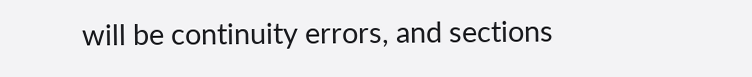will be continuity errors, and sections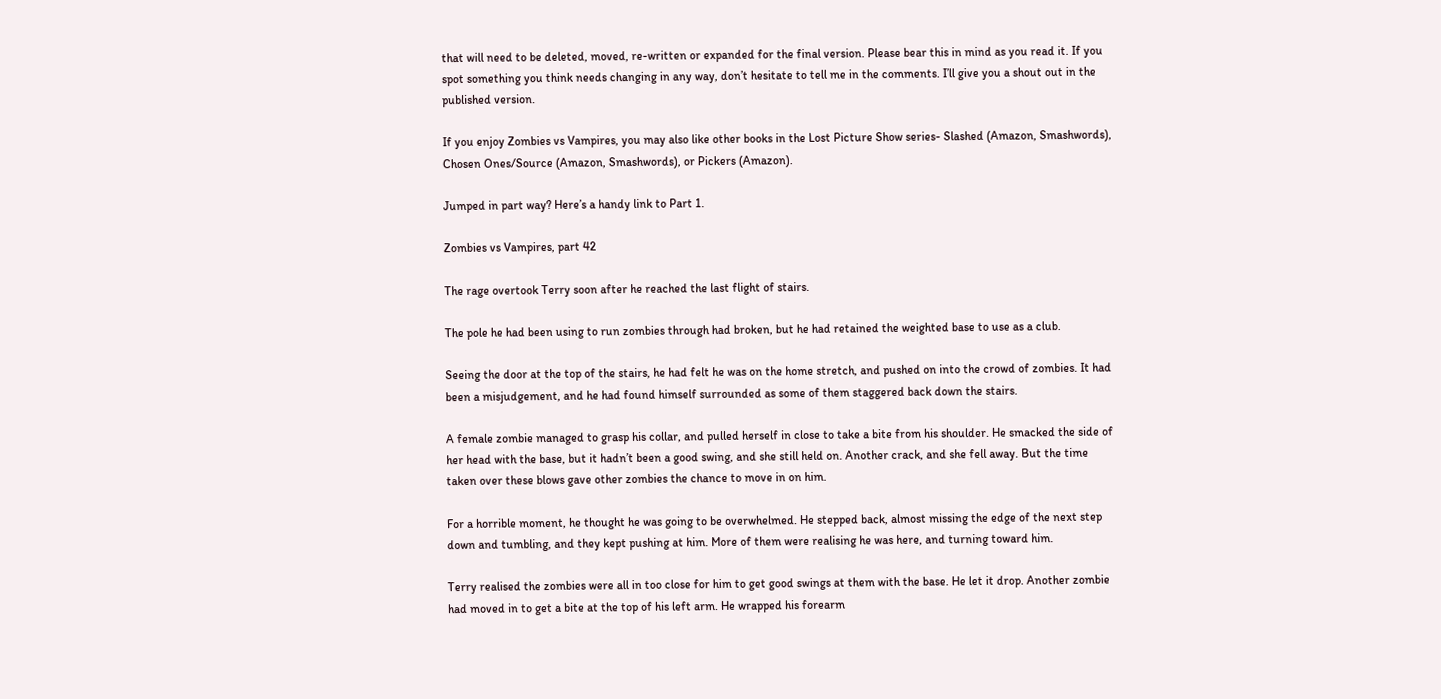that will need to be deleted, moved, re-written or expanded for the final version. Please bear this in mind as you read it. If you spot something you think needs changing in any way, don’t hesitate to tell me in the comments. I’ll give you a shout out in the published version.

If you enjoy Zombies vs Vampires, you may also like other books in the Lost Picture Show series- Slashed (Amazon, Smashwords), Chosen Ones/Source (Amazon, Smashwords), or Pickers (Amazon).

Jumped in part way? Here’s a handy link to Part 1.

Zombies vs Vampires, part 42

The rage overtook Terry soon after he reached the last flight of stairs.

The pole he had been using to run zombies through had broken, but he had retained the weighted base to use as a club.

Seeing the door at the top of the stairs, he had felt he was on the home stretch, and pushed on into the crowd of zombies. It had been a misjudgement, and he had found himself surrounded as some of them staggered back down the stairs.

A female zombie managed to grasp his collar, and pulled herself in close to take a bite from his shoulder. He smacked the side of her head with the base, but it hadn’t been a good swing, and she still held on. Another crack, and she fell away. But the time taken over these blows gave other zombies the chance to move in on him.

For a horrible moment, he thought he was going to be overwhelmed. He stepped back, almost missing the edge of the next step down and tumbling, and they kept pushing at him. More of them were realising he was here, and turning toward him.

Terry realised the zombies were all in too close for him to get good swings at them with the base. He let it drop. Another zombie had moved in to get a bite at the top of his left arm. He wrapped his forearm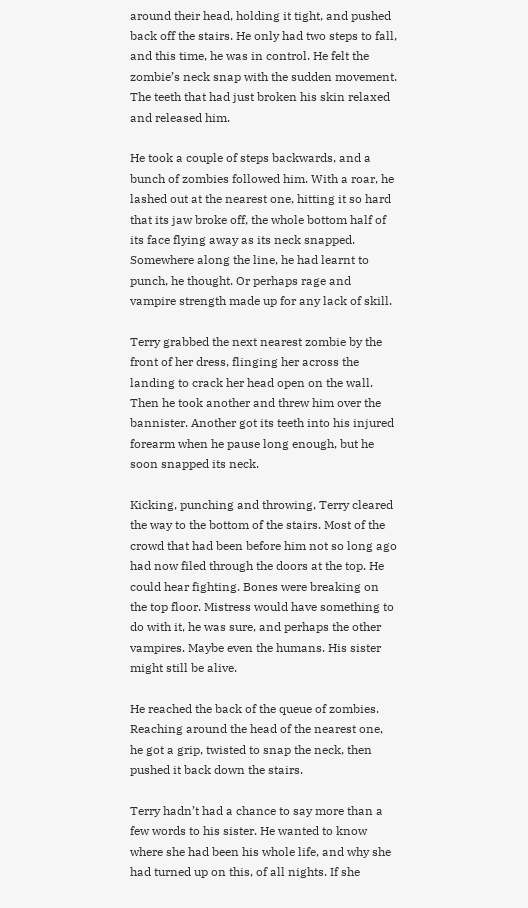around their head, holding it tight, and pushed back off the stairs. He only had two steps to fall, and this time, he was in control. He felt the zombie’s neck snap with the sudden movement. The teeth that had just broken his skin relaxed and released him.

He took a couple of steps backwards, and a bunch of zombies followed him. With a roar, he lashed out at the nearest one, hitting it so hard that its jaw broke off, the whole bottom half of its face flying away as its neck snapped. Somewhere along the line, he had learnt to punch, he thought. Or perhaps rage and vampire strength made up for any lack of skill.

Terry grabbed the next nearest zombie by the front of her dress, flinging her across the landing to crack her head open on the wall. Then he took another and threw him over the bannister. Another got its teeth into his injured forearm when he pause long enough, but he soon snapped its neck.

Kicking, punching and throwing, Terry cleared the way to the bottom of the stairs. Most of the crowd that had been before him not so long ago had now filed through the doors at the top. He could hear fighting. Bones were breaking on the top floor. Mistress would have something to do with it, he was sure, and perhaps the other vampires. Maybe even the humans. His sister might still be alive.

He reached the back of the queue of zombies. Reaching around the head of the nearest one, he got a grip, twisted to snap the neck, then pushed it back down the stairs.

Terry hadn’t had a chance to say more than a few words to his sister. He wanted to know where she had been his whole life, and why she had turned up on this, of all nights. If she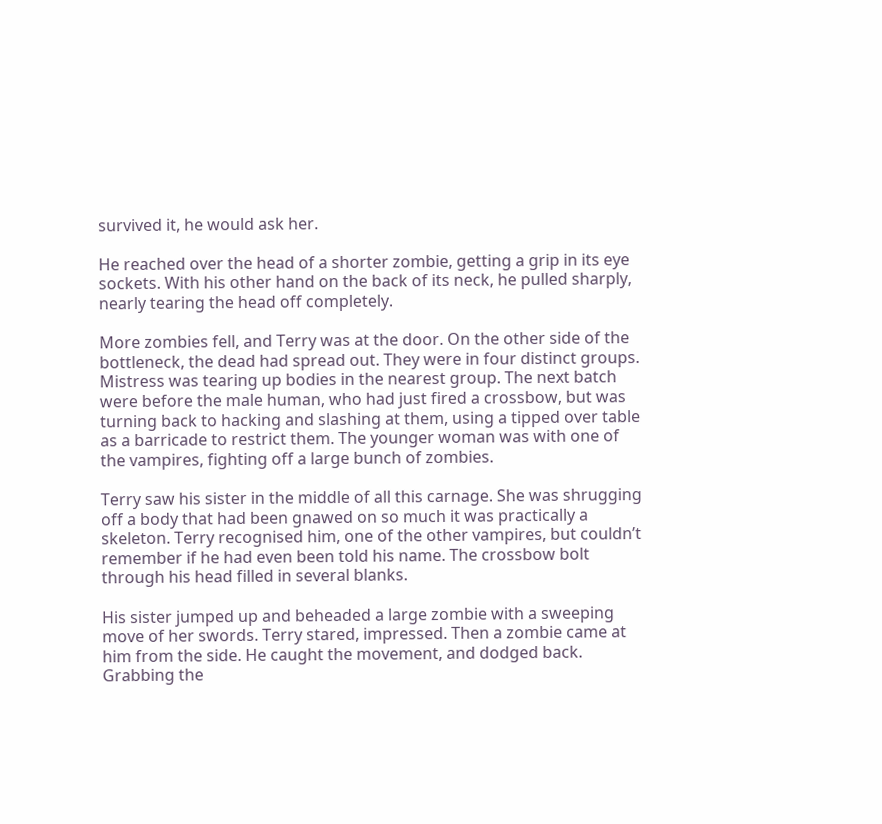survived it, he would ask her.

He reached over the head of a shorter zombie, getting a grip in its eye sockets. With his other hand on the back of its neck, he pulled sharply, nearly tearing the head off completely.

More zombies fell, and Terry was at the door. On the other side of the bottleneck, the dead had spread out. They were in four distinct groups. Mistress was tearing up bodies in the nearest group. The next batch were before the male human, who had just fired a crossbow, but was turning back to hacking and slashing at them, using a tipped over table as a barricade to restrict them. The younger woman was with one of the vampires, fighting off a large bunch of zombies.

Terry saw his sister in the middle of all this carnage. She was shrugging off a body that had been gnawed on so much it was practically a skeleton. Terry recognised him, one of the other vampires, but couldn’t remember if he had even been told his name. The crossbow bolt through his head filled in several blanks.

His sister jumped up and beheaded a large zombie with a sweeping move of her swords. Terry stared, impressed. Then a zombie came at him from the side. He caught the movement, and dodged back. Grabbing the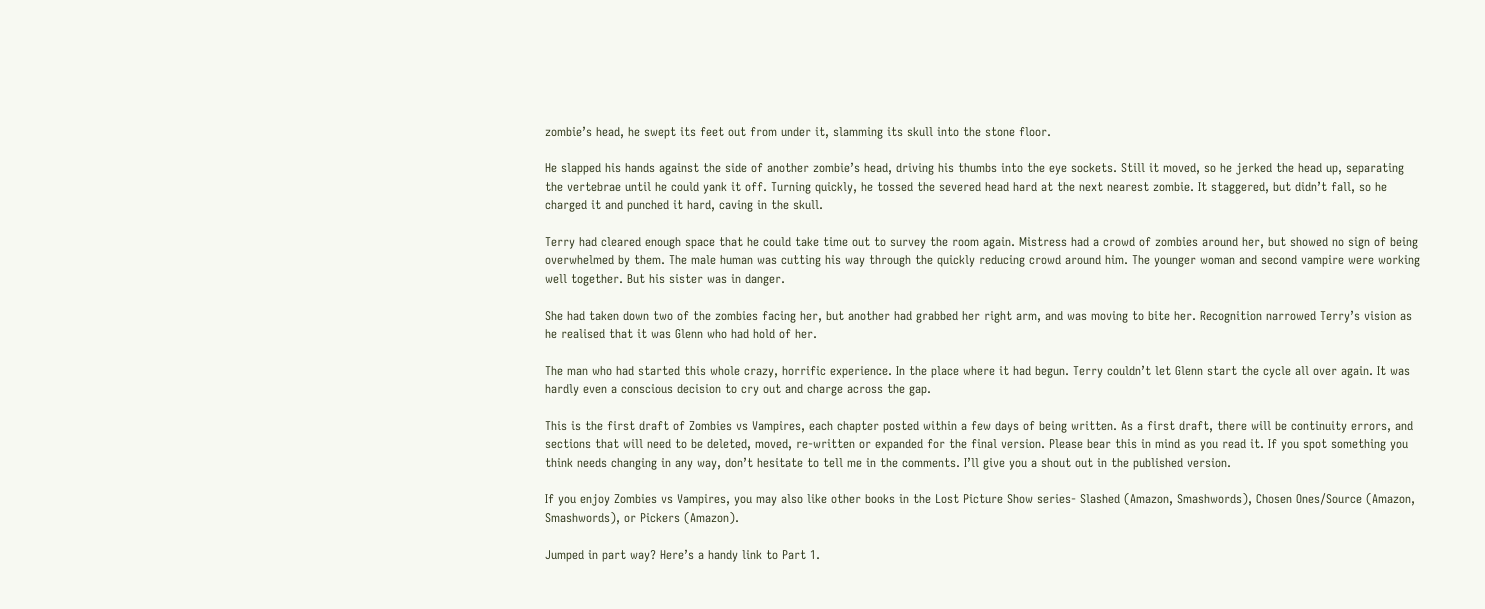zombie’s head, he swept its feet out from under it, slamming its skull into the stone floor.

He slapped his hands against the side of another zombie’s head, driving his thumbs into the eye sockets. Still it moved, so he jerked the head up, separating the vertebrae until he could yank it off. Turning quickly, he tossed the severed head hard at the next nearest zombie. It staggered, but didn’t fall, so he charged it and punched it hard, caving in the skull.

Terry had cleared enough space that he could take time out to survey the room again. Mistress had a crowd of zombies around her, but showed no sign of being overwhelmed by them. The male human was cutting his way through the quickly reducing crowd around him. The younger woman and second vampire were working well together. But his sister was in danger.

She had taken down two of the zombies facing her, but another had grabbed her right arm, and was moving to bite her. Recognition narrowed Terry’s vision as he realised that it was Glenn who had hold of her.

The man who had started this whole crazy, horrific experience. In the place where it had begun. Terry couldn’t let Glenn start the cycle all over again. It was hardly even a conscious decision to cry out and charge across the gap.

This is the first draft of Zombies vs Vampires, each chapter posted within a few days of being written. As a first draft, there will be continuity errors, and sections that will need to be deleted, moved, re-written or expanded for the final version. Please bear this in mind as you read it. If you spot something you think needs changing in any way, don’t hesitate to tell me in the comments. I’ll give you a shout out in the published version.

If you enjoy Zombies vs Vampires, you may also like other books in the Lost Picture Show series- Slashed (Amazon, Smashwords), Chosen Ones/Source (Amazon, Smashwords), or Pickers (Amazon).

Jumped in part way? Here’s a handy link to Part 1.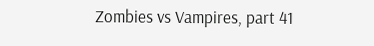Zombies vs Vampires, part 41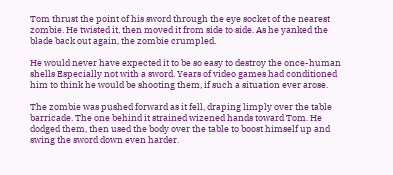Tom thrust the point of his sword through the eye socket of the nearest zombie. He twisted it, then moved it from side to side. As he yanked the blade back out again, the zombie crumpled.

He would never have expected it to be so easy to destroy the once-human shells Especially not with a sword. Years of video games had conditioned him to think he would be shooting them, if such a situation ever arose.

The zombie was pushed forward as it fell, draping limply over the table barricade. The one behind it strained wizened hands toward Tom. He dodged them, then used the body over the table to boost himself up and swing the sword down even harder.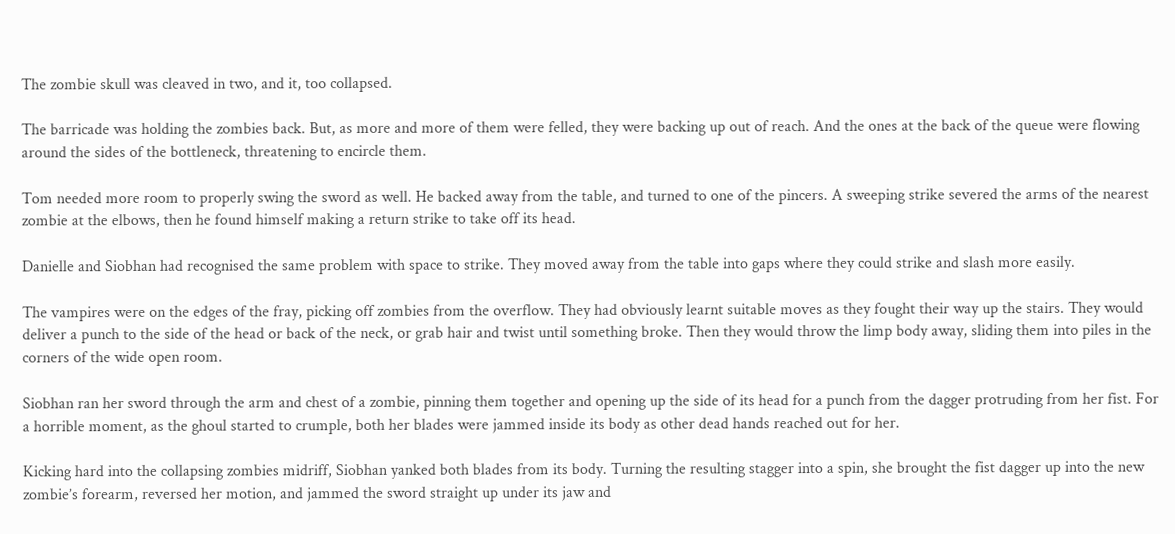The zombie skull was cleaved in two, and it, too collapsed.

The barricade was holding the zombies back. But, as more and more of them were felled, they were backing up out of reach. And the ones at the back of the queue were flowing around the sides of the bottleneck, threatening to encircle them.

Tom needed more room to properly swing the sword as well. He backed away from the table, and turned to one of the pincers. A sweeping strike severed the arms of the nearest zombie at the elbows, then he found himself making a return strike to take off its head.

Danielle and Siobhan had recognised the same problem with space to strike. They moved away from the table into gaps where they could strike and slash more easily.

The vampires were on the edges of the fray, picking off zombies from the overflow. They had obviously learnt suitable moves as they fought their way up the stairs. They would deliver a punch to the side of the head or back of the neck, or grab hair and twist until something broke. Then they would throw the limp body away, sliding them into piles in the corners of the wide open room.

Siobhan ran her sword through the arm and chest of a zombie, pinning them together and opening up the side of its head for a punch from the dagger protruding from her fist. For a horrible moment, as the ghoul started to crumple, both her blades were jammed inside its body as other dead hands reached out for her.

Kicking hard into the collapsing zombies midriff, Siobhan yanked both blades from its body. Turning the resulting stagger into a spin, she brought the fist dagger up into the new zombie’s forearm, reversed her motion, and jammed the sword straight up under its jaw and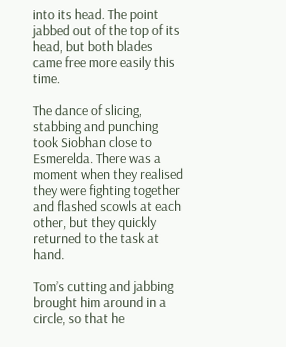into its head. The point jabbed out of the top of its head, but both blades came free more easily this time.

The dance of slicing, stabbing and punching took Siobhan close to Esmerelda. There was a moment when they realised they were fighting together and flashed scowls at each other, but they quickly returned to the task at hand.

Tom’s cutting and jabbing brought him around in a circle, so that he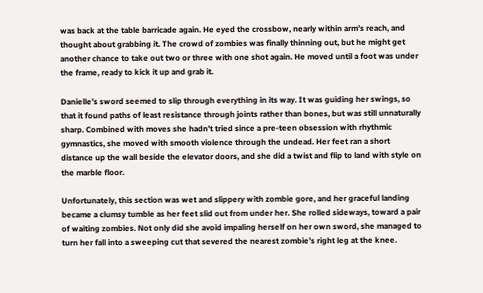was back at the table barricade again. He eyed the crossbow, nearly within arm’s reach, and thought about grabbing it. The crowd of zombies was finally thinning out, but he might get another chance to take out two or three with one shot again. He moved until a foot was under the frame, ready to kick it up and grab it.

Danielle’s sword seemed to slip through everything in its way. It was guiding her swings, so that it found paths of least resistance through joints rather than bones, but was still unnaturally sharp. Combined with moves she hadn’t tried since a pre-teen obsession with rhythmic gymnastics, she moved with smooth violence through the undead. Her feet ran a short distance up the wall beside the elevator doors, and she did a twist and flip to land with style on the marble floor.

Unfortunately, this section was wet and slippery with zombie gore, and her graceful landing became a clumsy tumble as her feet slid out from under her. She rolled sideways, toward a pair of waiting zombies. Not only did she avoid impaling herself on her own sword, she managed to turn her fall into a sweeping cut that severed the nearest zombie’s right leg at the knee.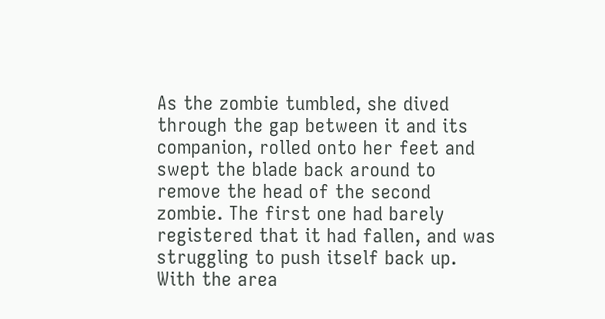As the zombie tumbled, she dived through the gap between it and its companion, rolled onto her feet and swept the blade back around to remove the head of the second zombie. The first one had barely registered that it had fallen, and was struggling to push itself back up. With the area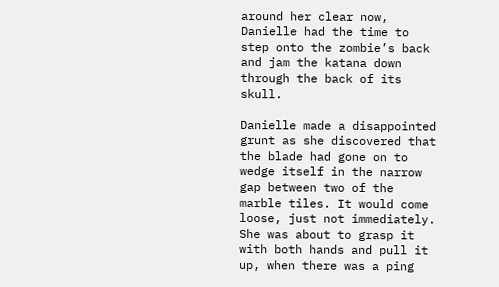around her clear now, Danielle had the time to step onto the zombie’s back and jam the katana down through the back of its skull.

Danielle made a disappointed grunt as she discovered that the blade had gone on to wedge itself in the narrow gap between two of the marble tiles. It would come loose, just not immediately. She was about to grasp it with both hands and pull it up, when there was a ping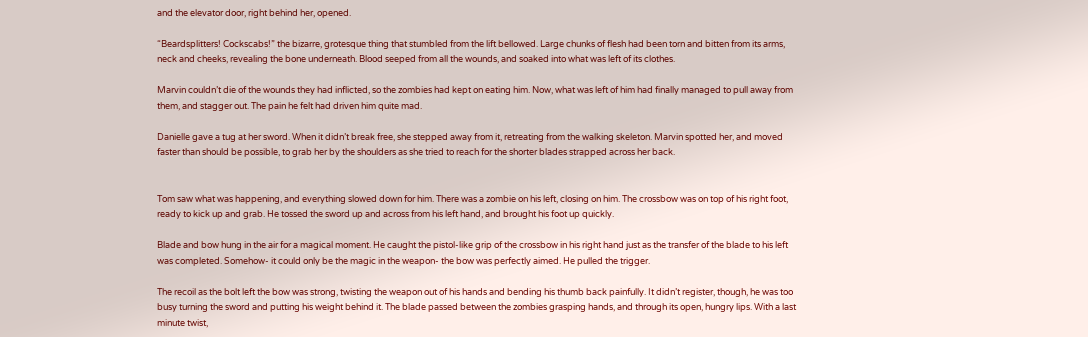and the elevator door, right behind her, opened.

“Beardsplitters! Cockscabs!” the bizarre, grotesque thing that stumbled from the lift bellowed. Large chunks of flesh had been torn and bitten from its arms, neck and cheeks, revealing the bone underneath. Blood seeped from all the wounds, and soaked into what was left of its clothes.

Marvin couldn’t die of the wounds they had inflicted, so the zombies had kept on eating him. Now, what was left of him had finally managed to pull away from them, and stagger out. The pain he felt had driven him quite mad.

Danielle gave a tug at her sword. When it didn’t break free, she stepped away from it, retreating from the walking skeleton. Marvin spotted her, and moved faster than should be possible, to grab her by the shoulders as she tried to reach for the shorter blades strapped across her back.


Tom saw what was happening, and everything slowed down for him. There was a zombie on his left, closing on him. The crossbow was on top of his right foot, ready to kick up and grab. He tossed the sword up and across from his left hand, and brought his foot up quickly.

Blade and bow hung in the air for a magical moment. He caught the pistol-like grip of the crossbow in his right hand just as the transfer of the blade to his left was completed. Somehow- it could only be the magic in the weapon- the bow was perfectly aimed. He pulled the trigger.

The recoil as the bolt left the bow was strong, twisting the weapon out of his hands and bending his thumb back painfully. It didn’t register, though, he was too busy turning the sword and putting his weight behind it. The blade passed between the zombies grasping hands, and through its open, hungry lips. With a last minute twist,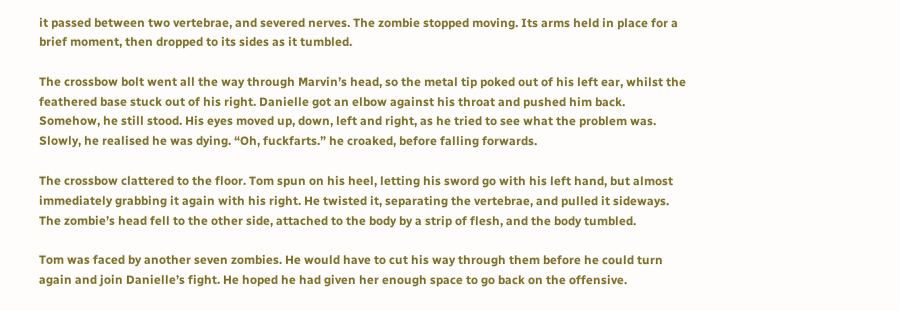it passed between two vertebrae, and severed nerves. The zombie stopped moving. Its arms held in place for a brief moment, then dropped to its sides as it tumbled.

The crossbow bolt went all the way through Marvin’s head, so the metal tip poked out of his left ear, whilst the feathered base stuck out of his right. Danielle got an elbow against his throat and pushed him back. Somehow, he still stood. His eyes moved up, down, left and right, as he tried to see what the problem was. Slowly, he realised he was dying. “Oh, fuckfarts.” he croaked, before falling forwards.

The crossbow clattered to the floor. Tom spun on his heel, letting his sword go with his left hand, but almost immediately grabbing it again with his right. He twisted it, separating the vertebrae, and pulled it sideways. The zombie’s head fell to the other side, attached to the body by a strip of flesh, and the body tumbled.

Tom was faced by another seven zombies. He would have to cut his way through them before he could turn again and join Danielle’s fight. He hoped he had given her enough space to go back on the offensive.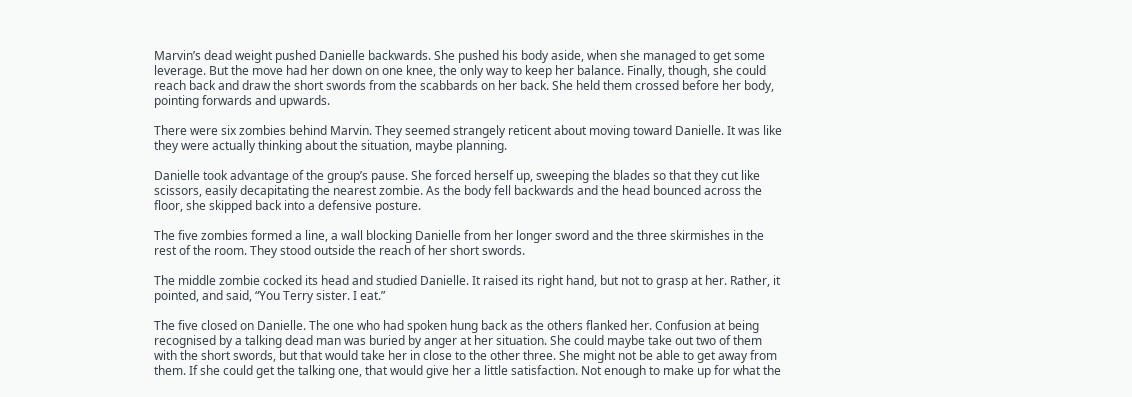Marvin’s dead weight pushed Danielle backwards. She pushed his body aside, when she managed to get some leverage. But the move had her down on one knee, the only way to keep her balance. Finally, though, she could reach back and draw the short swords from the scabbards on her back. She held them crossed before her body, pointing forwards and upwards.

There were six zombies behind Marvin. They seemed strangely reticent about moving toward Danielle. It was like they were actually thinking about the situation, maybe planning.

Danielle took advantage of the group’s pause. She forced herself up, sweeping the blades so that they cut like scissors, easily decapitating the nearest zombie. As the body fell backwards and the head bounced across the floor, she skipped back into a defensive posture.

The five zombies formed a line, a wall blocking Danielle from her longer sword and the three skirmishes in the rest of the room. They stood outside the reach of her short swords.

The middle zombie cocked its head and studied Danielle. It raised its right hand, but not to grasp at her. Rather, it pointed, and said, “You Terry sister. I eat.”

The five closed on Danielle. The one who had spoken hung back as the others flanked her. Confusion at being recognised by a talking dead man was buried by anger at her situation. She could maybe take out two of them with the short swords, but that would take her in close to the other three. She might not be able to get away from them. If she could get the talking one, that would give her a little satisfaction. Not enough to make up for what the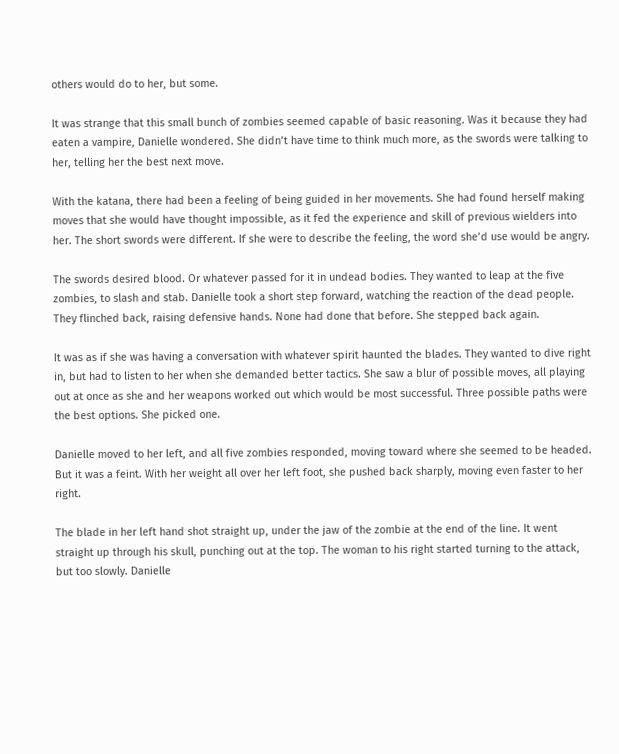others would do to her, but some.

It was strange that this small bunch of zombies seemed capable of basic reasoning. Was it because they had eaten a vampire, Danielle wondered. She didn’t have time to think much more, as the swords were talking to her, telling her the best next move.

With the katana, there had been a feeling of being guided in her movements. She had found herself making moves that she would have thought impossible, as it fed the experience and skill of previous wielders into her. The short swords were different. If she were to describe the feeling, the word she’d use would be angry.

The swords desired blood. Or whatever passed for it in undead bodies. They wanted to leap at the five zombies, to slash and stab. Danielle took a short step forward, watching the reaction of the dead people. They flinched back, raising defensive hands. None had done that before. She stepped back again.

It was as if she was having a conversation with whatever spirit haunted the blades. They wanted to dive right in, but had to listen to her when she demanded better tactics. She saw a blur of possible moves, all playing out at once as she and her weapons worked out which would be most successful. Three possible paths were the best options. She picked one.

Danielle moved to her left, and all five zombies responded, moving toward where she seemed to be headed. But it was a feint. With her weight all over her left foot, she pushed back sharply, moving even faster to her right.

The blade in her left hand shot straight up, under the jaw of the zombie at the end of the line. It went straight up through his skull, punching out at the top. The woman to his right started turning to the attack, but too slowly. Danielle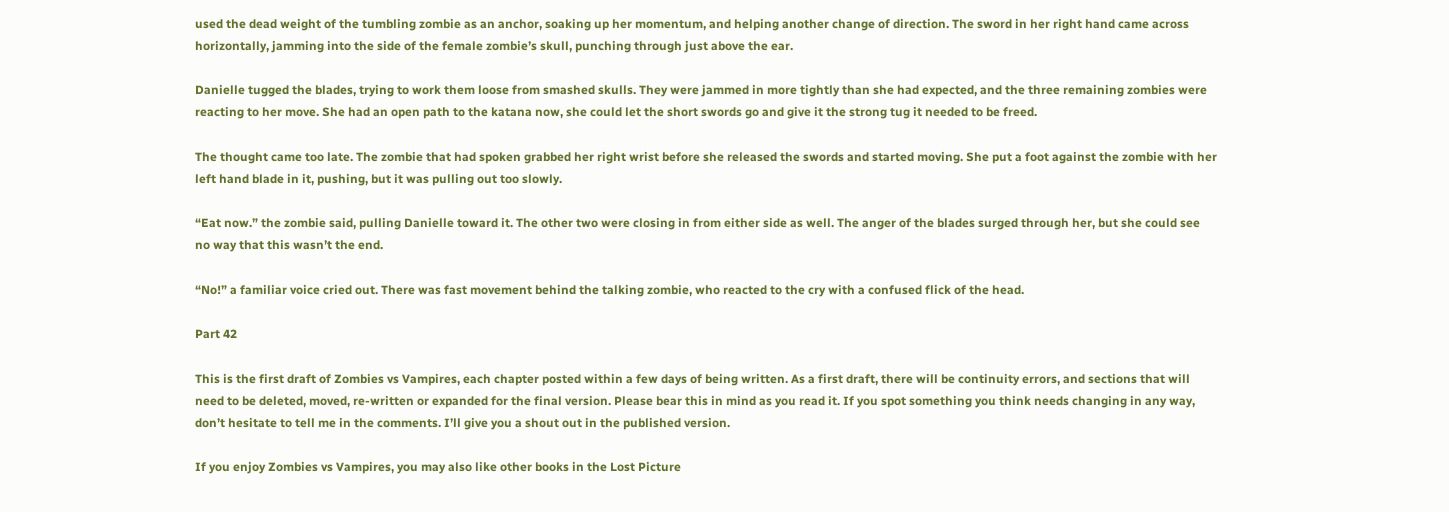used the dead weight of the tumbling zombie as an anchor, soaking up her momentum, and helping another change of direction. The sword in her right hand came across horizontally, jamming into the side of the female zombie’s skull, punching through just above the ear.

Danielle tugged the blades, trying to work them loose from smashed skulls. They were jammed in more tightly than she had expected, and the three remaining zombies were reacting to her move. She had an open path to the katana now, she could let the short swords go and give it the strong tug it needed to be freed.

The thought came too late. The zombie that had spoken grabbed her right wrist before she released the swords and started moving. She put a foot against the zombie with her left hand blade in it, pushing, but it was pulling out too slowly.

“Eat now.” the zombie said, pulling Danielle toward it. The other two were closing in from either side as well. The anger of the blades surged through her, but she could see no way that this wasn’t the end.

“No!” a familiar voice cried out. There was fast movement behind the talking zombie, who reacted to the cry with a confused flick of the head.

Part 42

This is the first draft of Zombies vs Vampires, each chapter posted within a few days of being written. As a first draft, there will be continuity errors, and sections that will need to be deleted, moved, re-written or expanded for the final version. Please bear this in mind as you read it. If you spot something you think needs changing in any way, don’t hesitate to tell me in the comments. I’ll give you a shout out in the published version.

If you enjoy Zombies vs Vampires, you may also like other books in the Lost Picture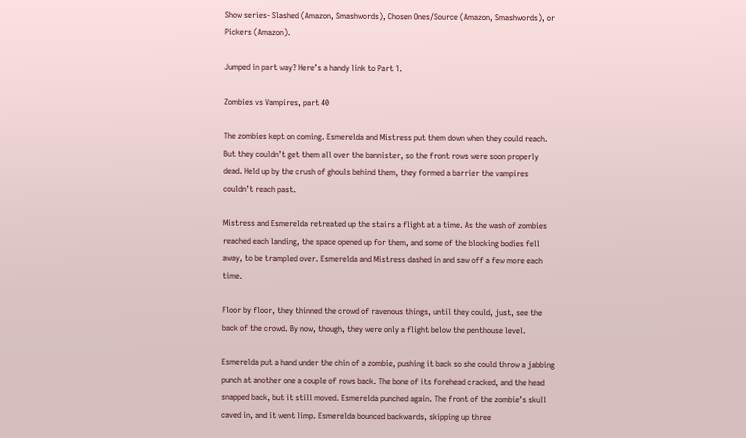Show series- Slashed (Amazon, Smashwords), Chosen Ones/Source (Amazon, Smashwords), or Pickers (Amazon).

Jumped in part way? Here’s a handy link to Part 1.

Zombies vs Vampires, part 40

The zombies kept on coming. Esmerelda and Mistress put them down when they could reach. But they couldn’t get them all over the bannister, so the front rows were soon properly dead. Held up by the crush of ghouls behind them, they formed a barrier the vampires couldn’t reach past.

Mistress and Esmerelda retreated up the stairs a flight at a time. As the wash of zombies reached each landing, the space opened up for them, and some of the blocking bodies fell away, to be trampled over. Esmerelda and Mistress dashed in and saw off a few more each time.

Floor by floor, they thinned the crowd of ravenous things, until they could, just, see the back of the crowd. By now, though, they were only a flight below the penthouse level.

Esmerelda put a hand under the chin of a zombie, pushing it back so she could throw a jabbing punch at another one a couple of rows back. The bone of its forehead cracked, and the head snapped back, but it still moved. Esmerelda punched again. The front of the zombie’s skull caved in, and it went limp. Esmerelda bounced backwards, skipping up three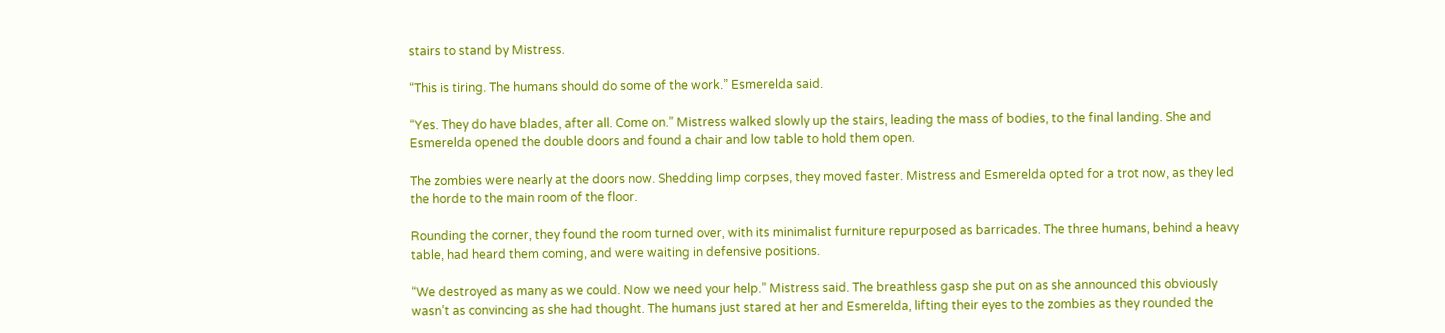stairs to stand by Mistress.

“This is tiring. The humans should do some of the work.” Esmerelda said.

“Yes. They do have blades, after all. Come on.” Mistress walked slowly up the stairs, leading the mass of bodies, to the final landing. She and Esmerelda opened the double doors and found a chair and low table to hold them open.

The zombies were nearly at the doors now. Shedding limp corpses, they moved faster. Mistress and Esmerelda opted for a trot now, as they led the horde to the main room of the floor.

Rounding the corner, they found the room turned over, with its minimalist furniture repurposed as barricades. The three humans, behind a heavy table, had heard them coming, and were waiting in defensive positions.

“We destroyed as many as we could. Now we need your help.” Mistress said. The breathless gasp she put on as she announced this obviously wasn’t as convincing as she had thought. The humans just stared at her and Esmerelda, lifting their eyes to the zombies as they rounded the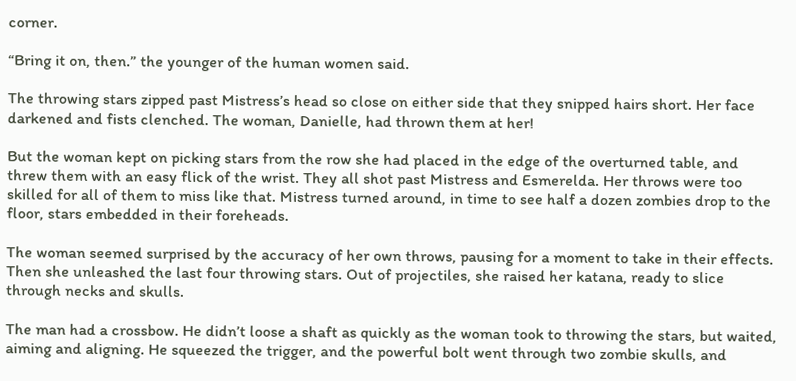corner.

“Bring it on, then.” the younger of the human women said.

The throwing stars zipped past Mistress’s head so close on either side that they snipped hairs short. Her face darkened and fists clenched. The woman, Danielle, had thrown them at her!

But the woman kept on picking stars from the row she had placed in the edge of the overturned table, and threw them with an easy flick of the wrist. They all shot past Mistress and Esmerelda. Her throws were too skilled for all of them to miss like that. Mistress turned around, in time to see half a dozen zombies drop to the floor, stars embedded in their foreheads.

The woman seemed surprised by the accuracy of her own throws, pausing for a moment to take in their effects. Then she unleashed the last four throwing stars. Out of projectiles, she raised her katana, ready to slice through necks and skulls.

The man had a crossbow. He didn’t loose a shaft as quickly as the woman took to throwing the stars, but waited, aiming and aligning. He squeezed the trigger, and the powerful bolt went through two zombie skulls, and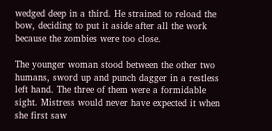wedged deep in a third. He strained to reload the bow, deciding to put it aside after all the work because the zombies were too close.

The younger woman stood between the other two humans, sword up and punch dagger in a restless left hand. The three of them were a formidable sight. Mistress would never have expected it when she first saw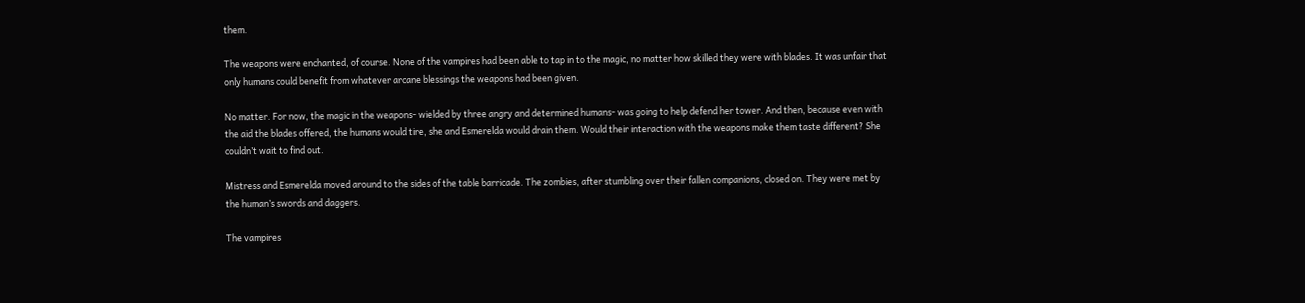them.

The weapons were enchanted, of course. None of the vampires had been able to tap in to the magic, no matter how skilled they were with blades. It was unfair that only humans could benefit from whatever arcane blessings the weapons had been given.

No matter. For now, the magic in the weapons- wielded by three angry and determined humans- was going to help defend her tower. And then, because even with the aid the blades offered, the humans would tire, she and Esmerelda would drain them. Would their interaction with the weapons make them taste different? She couldn’t wait to find out.

Mistress and Esmerelda moved around to the sides of the table barricade. The zombies, after stumbling over their fallen companions, closed on. They were met by the human’s swords and daggers.

The vampires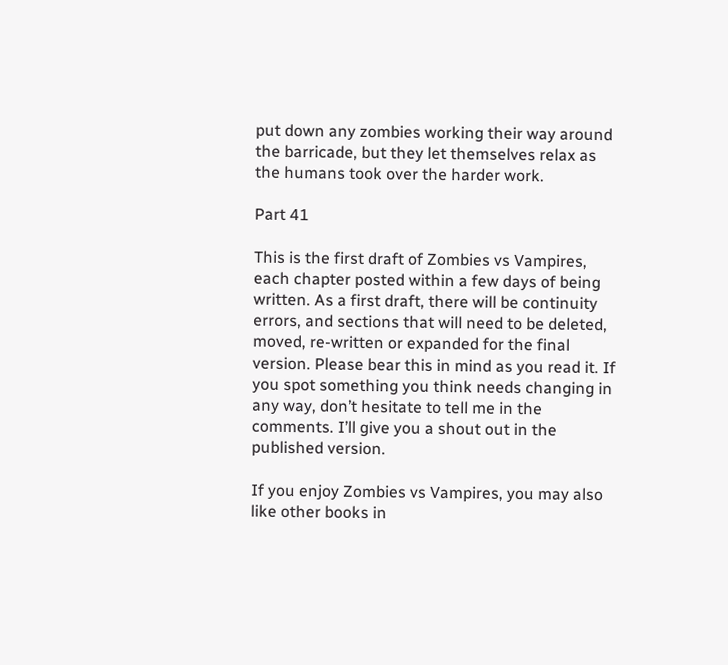put down any zombies working their way around the barricade, but they let themselves relax as the humans took over the harder work.

Part 41

This is the first draft of Zombies vs Vampires, each chapter posted within a few days of being written. As a first draft, there will be continuity errors, and sections that will need to be deleted, moved, re-written or expanded for the final version. Please bear this in mind as you read it. If you spot something you think needs changing in any way, don’t hesitate to tell me in the comments. I’ll give you a shout out in the published version.

If you enjoy Zombies vs Vampires, you may also like other books in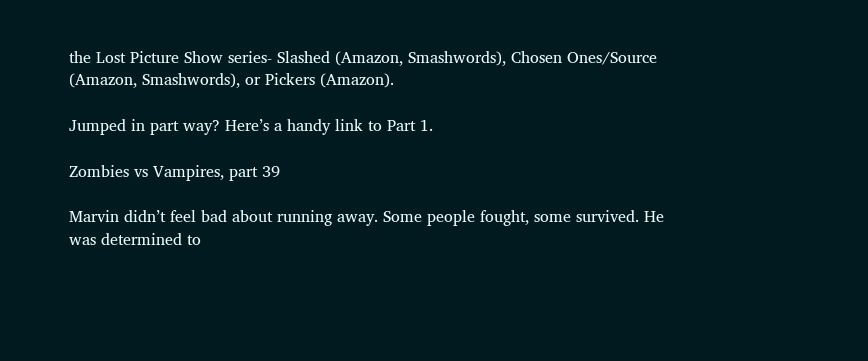the Lost Picture Show series- Slashed (Amazon, Smashwords), Chosen Ones/Source (Amazon, Smashwords), or Pickers (Amazon).

Jumped in part way? Here’s a handy link to Part 1.

Zombies vs Vampires, part 39

Marvin didn’t feel bad about running away. Some people fought, some survived. He was determined to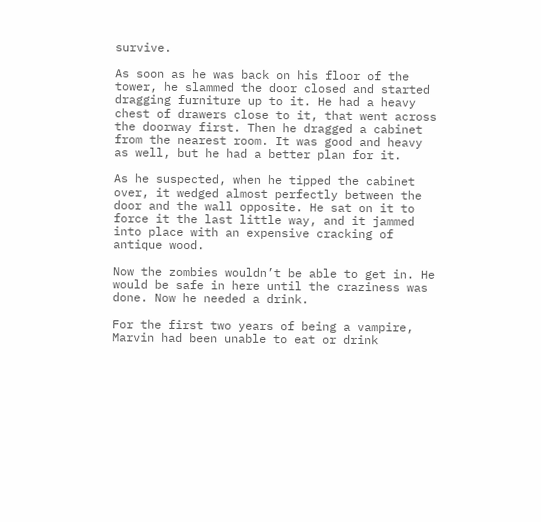survive.

As soon as he was back on his floor of the tower, he slammed the door closed and started dragging furniture up to it. He had a heavy chest of drawers close to it, that went across the doorway first. Then he dragged a cabinet from the nearest room. It was good and heavy as well, but he had a better plan for it.

As he suspected, when he tipped the cabinet over, it wedged almost perfectly between the door and the wall opposite. He sat on it to force it the last little way, and it jammed into place with an expensive cracking of antique wood.

Now the zombies wouldn’t be able to get in. He would be safe in here until the craziness was done. Now he needed a drink.

For the first two years of being a vampire, Marvin had been unable to eat or drink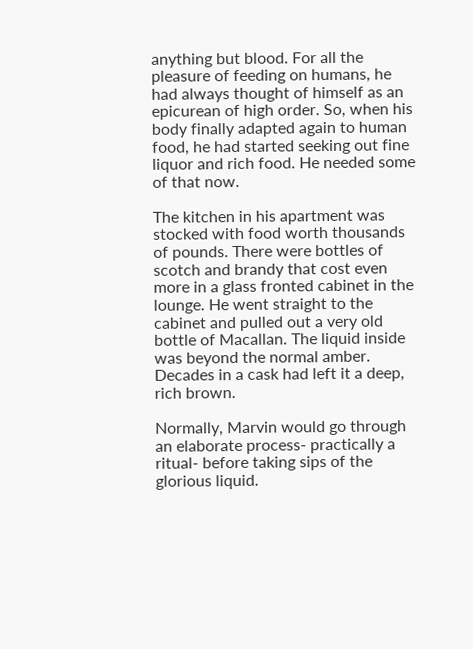anything but blood. For all the pleasure of feeding on humans, he had always thought of himself as an epicurean of high order. So, when his body finally adapted again to human food, he had started seeking out fine liquor and rich food. He needed some of that now.

The kitchen in his apartment was stocked with food worth thousands of pounds. There were bottles of scotch and brandy that cost even more in a glass fronted cabinet in the lounge. He went straight to the cabinet and pulled out a very old bottle of Macallan. The liquid inside was beyond the normal amber. Decades in a cask had left it a deep, rich brown.

Normally, Marvin would go through an elaborate process- practically a ritual- before taking sips of the glorious liquid.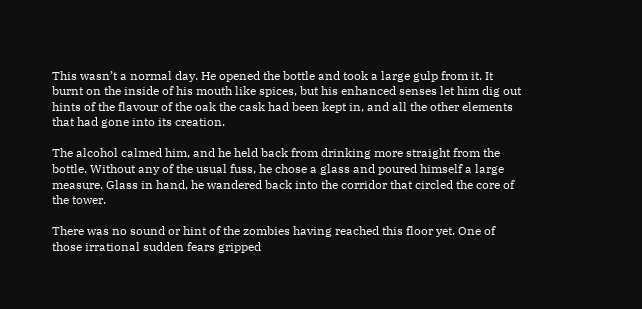This wasn’t a normal day. He opened the bottle and took a large gulp from it. It burnt on the inside of his mouth like spices, but his enhanced senses let him dig out hints of the flavour of the oak the cask had been kept in, and all the other elements that had gone into its creation.

The alcohol calmed him, and he held back from drinking more straight from the bottle. Without any of the usual fuss, he chose a glass and poured himself a large measure. Glass in hand, he wandered back into the corridor that circled the core of the tower.

There was no sound or hint of the zombies having reached this floor yet. One of those irrational sudden fears gripped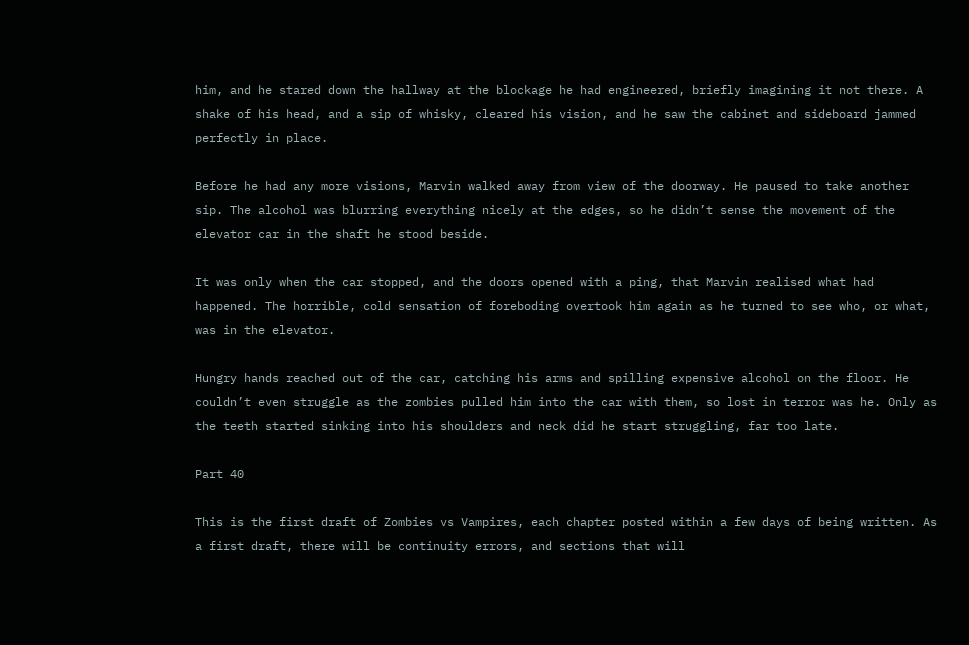him, and he stared down the hallway at the blockage he had engineered, briefly imagining it not there. A shake of his head, and a sip of whisky, cleared his vision, and he saw the cabinet and sideboard jammed perfectly in place.

Before he had any more visions, Marvin walked away from view of the doorway. He paused to take another sip. The alcohol was blurring everything nicely at the edges, so he didn’t sense the movement of the elevator car in the shaft he stood beside.

It was only when the car stopped, and the doors opened with a ping, that Marvin realised what had happened. The horrible, cold sensation of foreboding overtook him again as he turned to see who, or what, was in the elevator.

Hungry hands reached out of the car, catching his arms and spilling expensive alcohol on the floor. He couldn’t even struggle as the zombies pulled him into the car with them, so lost in terror was he. Only as the teeth started sinking into his shoulders and neck did he start struggling, far too late.

Part 40

This is the first draft of Zombies vs Vampires, each chapter posted within a few days of being written. As a first draft, there will be continuity errors, and sections that will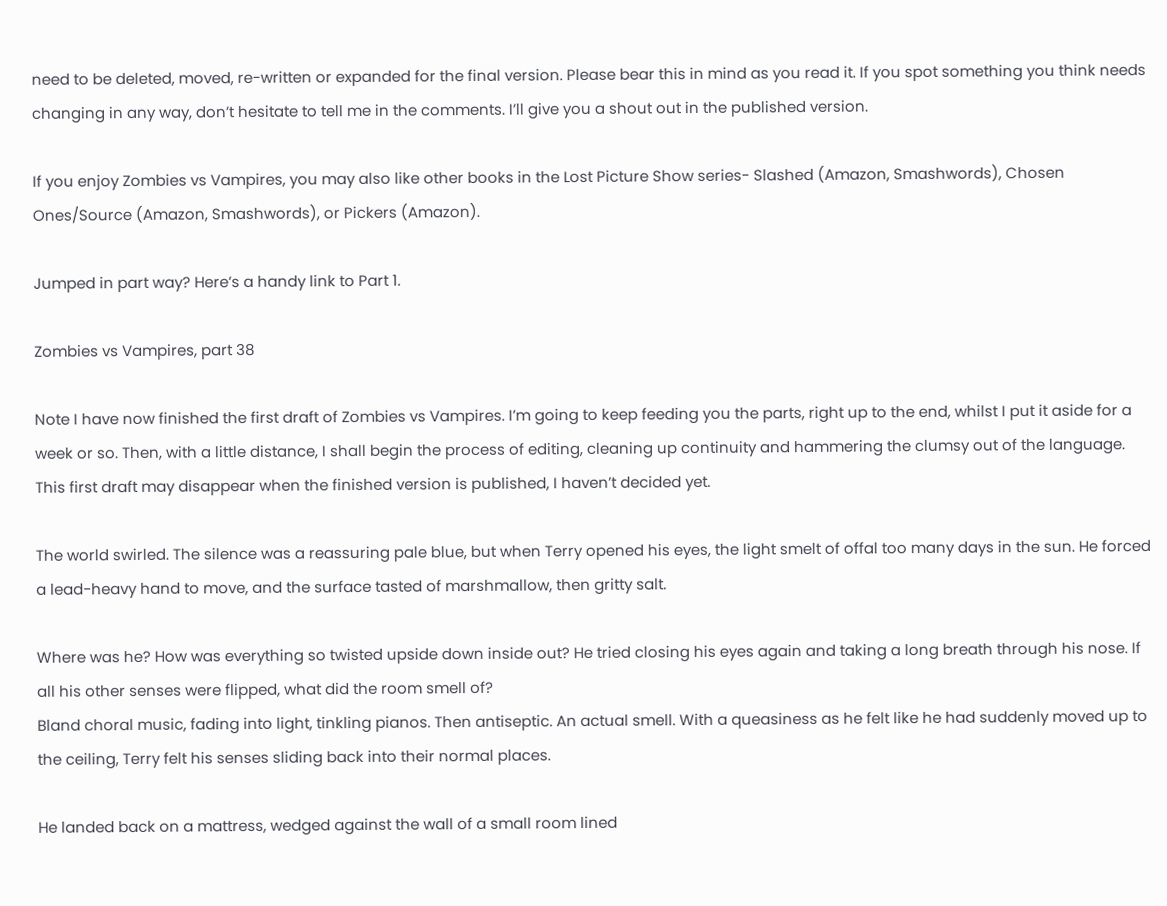need to be deleted, moved, re-written or expanded for the final version. Please bear this in mind as you read it. If you spot something you think needs changing in any way, don’t hesitate to tell me in the comments. I’ll give you a shout out in the published version.

If you enjoy Zombies vs Vampires, you may also like other books in the Lost Picture Show series- Slashed (Amazon, Smashwords), Chosen Ones/Source (Amazon, Smashwords), or Pickers (Amazon).

Jumped in part way? Here’s a handy link to Part 1.

Zombies vs Vampires, part 38

Note I have now finished the first draft of Zombies vs Vampires. I’m going to keep feeding you the parts, right up to the end, whilst I put it aside for a week or so. Then, with a little distance, I shall begin the process of editing, cleaning up continuity and hammering the clumsy out of the language. This first draft may disappear when the finished version is published, I haven’t decided yet.

The world swirled. The silence was a reassuring pale blue, but when Terry opened his eyes, the light smelt of offal too many days in the sun. He forced a lead-heavy hand to move, and the surface tasted of marshmallow, then gritty salt.

Where was he? How was everything so twisted upside down inside out? He tried closing his eyes again and taking a long breath through his nose. If all his other senses were flipped, what did the room smell of?
Bland choral music, fading into light, tinkling pianos. Then antiseptic. An actual smell. With a queasiness as he felt like he had suddenly moved up to the ceiling, Terry felt his senses sliding back into their normal places.

He landed back on a mattress, wedged against the wall of a small room lined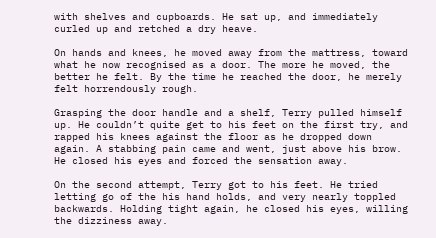with shelves and cupboards. He sat up, and immediately curled up and retched a dry heave.

On hands and knees, he moved away from the mattress, toward what he now recognised as a door. The more he moved, the better he felt. By the time he reached the door, he merely felt horrendously rough.

Grasping the door handle and a shelf, Terry pulled himself up. He couldn’t quite get to his feet on the first try, and rapped his knees against the floor as he dropped down again. A stabbing pain came and went, just above his brow. He closed his eyes and forced the sensation away.

On the second attempt, Terry got to his feet. He tried letting go of the his hand holds, and very nearly toppled backwards. Holding tight again, he closed his eyes, willing the dizziness away.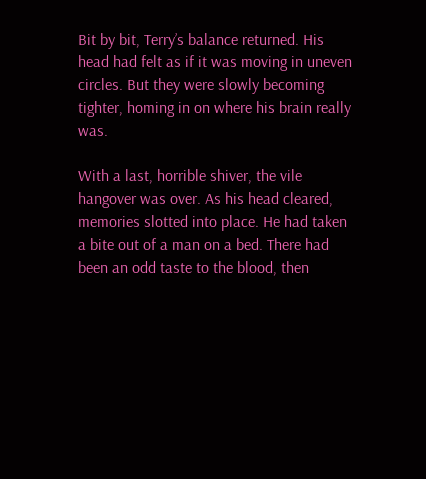Bit by bit, Terry’s balance returned. His head had felt as if it was moving in uneven circles. But they were slowly becoming tighter, homing in on where his brain really was.

With a last, horrible shiver, the vile hangover was over. As his head cleared, memories slotted into place. He had taken a bite out of a man on a bed. There had been an odd taste to the blood, then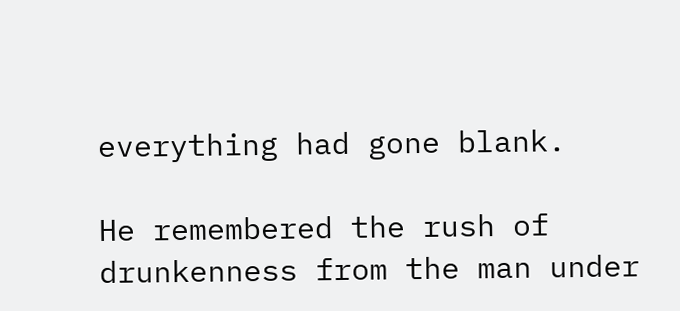everything had gone blank.

He remembered the rush of drunkenness from the man under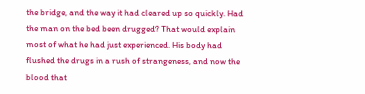the bridge, and the way it had cleared up so quickly. Had the man on the bed been drugged? That would explain most of what he had just experienced. His body had flushed the drugs in a rush of strangeness, and now the blood that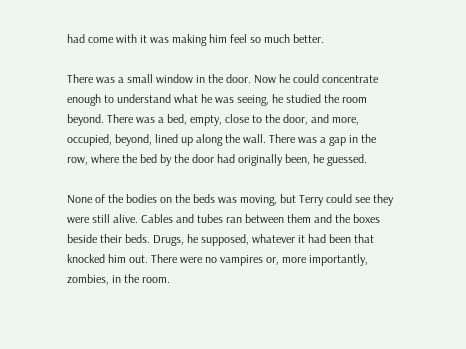had come with it was making him feel so much better.

There was a small window in the door. Now he could concentrate enough to understand what he was seeing, he studied the room beyond. There was a bed, empty, close to the door, and more, occupied, beyond, lined up along the wall. There was a gap in the row, where the bed by the door had originally been, he guessed.

None of the bodies on the beds was moving, but Terry could see they were still alive. Cables and tubes ran between them and the boxes beside their beds. Drugs, he supposed, whatever it had been that knocked him out. There were no vampires or, more importantly, zombies, in the room.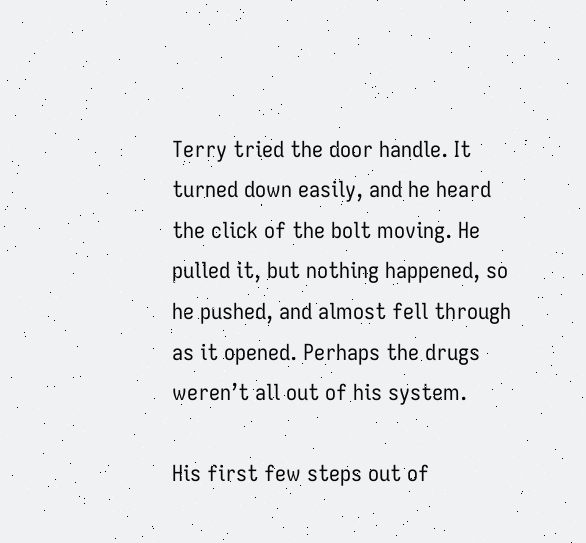Terry tried the door handle. It turned down easily, and he heard the click of the bolt moving. He pulled it, but nothing happened, so he pushed, and almost fell through as it opened. Perhaps the drugs weren’t all out of his system.

His first few steps out of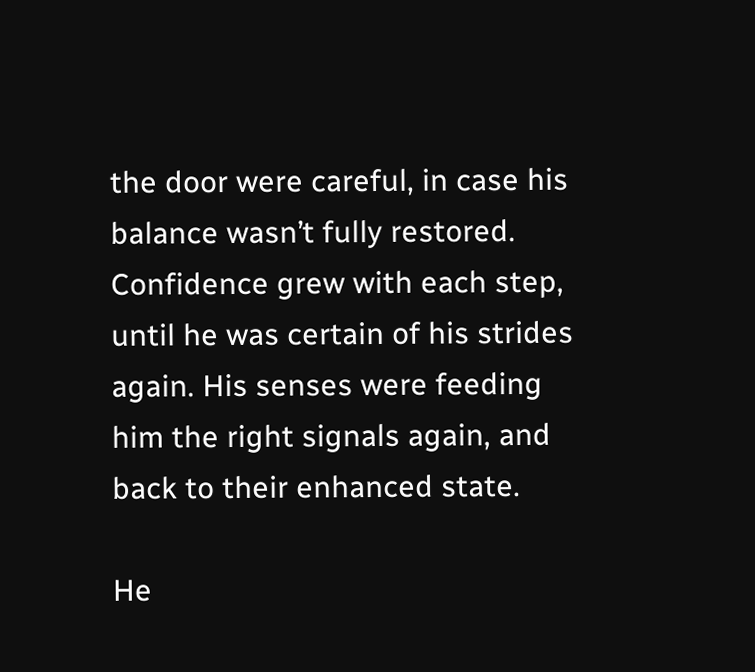the door were careful, in case his balance wasn’t fully restored. Confidence grew with each step, until he was certain of his strides again. His senses were feeding him the right signals again, and back to their enhanced state.

He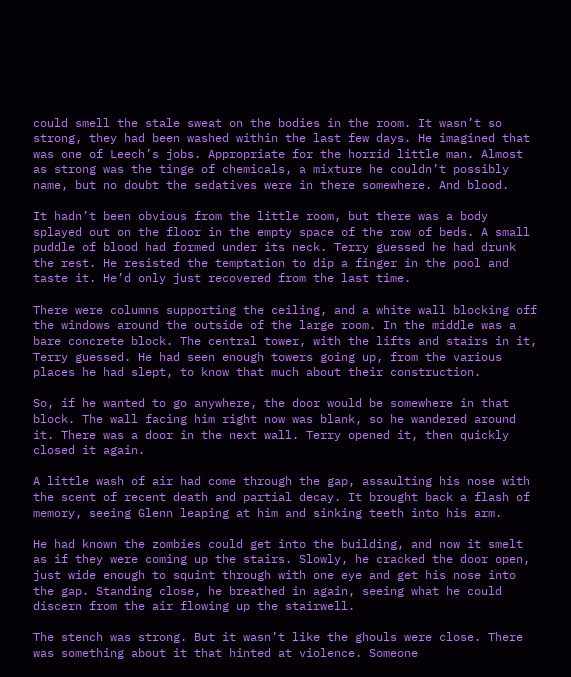could smell the stale sweat on the bodies in the room. It wasn’t so strong, they had been washed within the last few days. He imagined that was one of Leech’s jobs. Appropriate for the horrid little man. Almost as strong was the tinge of chemicals, a mixture he couldn’t possibly name, but no doubt the sedatives were in there somewhere. And blood.

It hadn’t been obvious from the little room, but there was a body splayed out on the floor in the empty space of the row of beds. A small puddle of blood had formed under its neck. Terry guessed he had drunk the rest. He resisted the temptation to dip a finger in the pool and taste it. He’d only just recovered from the last time.

There were columns supporting the ceiling, and a white wall blocking off the windows around the outside of the large room. In the middle was a bare concrete block. The central tower, with the lifts and stairs in it, Terry guessed. He had seen enough towers going up, from the various places he had slept, to know that much about their construction.

So, if he wanted to go anywhere, the door would be somewhere in that block. The wall facing him right now was blank, so he wandered around it. There was a door in the next wall. Terry opened it, then quickly closed it again.

A little wash of air had come through the gap, assaulting his nose with the scent of recent death and partial decay. It brought back a flash of memory, seeing Glenn leaping at him and sinking teeth into his arm.

He had known the zombies could get into the building, and now it smelt as if they were coming up the stairs. Slowly, he cracked the door open, just wide enough to squint through with one eye and get his nose into the gap. Standing close, he breathed in again, seeing what he could discern from the air flowing up the stairwell.

The stench was strong. But it wasn’t like the ghouls were close. There was something about it that hinted at violence. Someone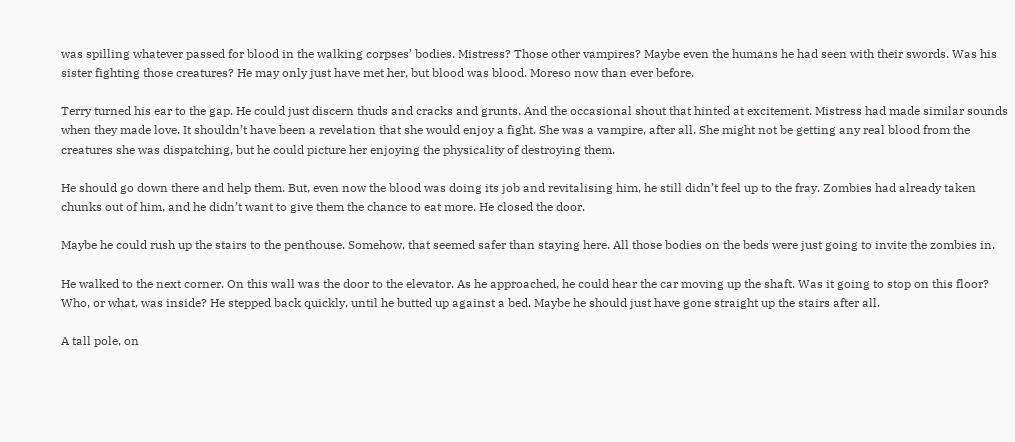was spilling whatever passed for blood in the walking corpses’ bodies. Mistress? Those other vampires? Maybe even the humans he had seen with their swords. Was his sister fighting those creatures? He may only just have met her, but blood was blood. Moreso now than ever before.

Terry turned his ear to the gap. He could just discern thuds and cracks and grunts. And the occasional shout that hinted at excitement. Mistress had made similar sounds when they made love. It shouldn’t have been a revelation that she would enjoy a fight. She was a vampire, after all. She might not be getting any real blood from the creatures she was dispatching, but he could picture her enjoying the physicality of destroying them.

He should go down there and help them. But, even now the blood was doing its job and revitalising him, he still didn’t feel up to the fray. Zombies had already taken chunks out of him, and he didn’t want to give them the chance to eat more. He closed the door.

Maybe he could rush up the stairs to the penthouse. Somehow, that seemed safer than staying here. All those bodies on the beds were just going to invite the zombies in.

He walked to the next corner. On this wall was the door to the elevator. As he approached, he could hear the car moving up the shaft. Was it going to stop on this floor? Who, or what, was inside? He stepped back quickly, until he butted up against a bed. Maybe he should just have gone straight up the stairs after all.

A tall pole, on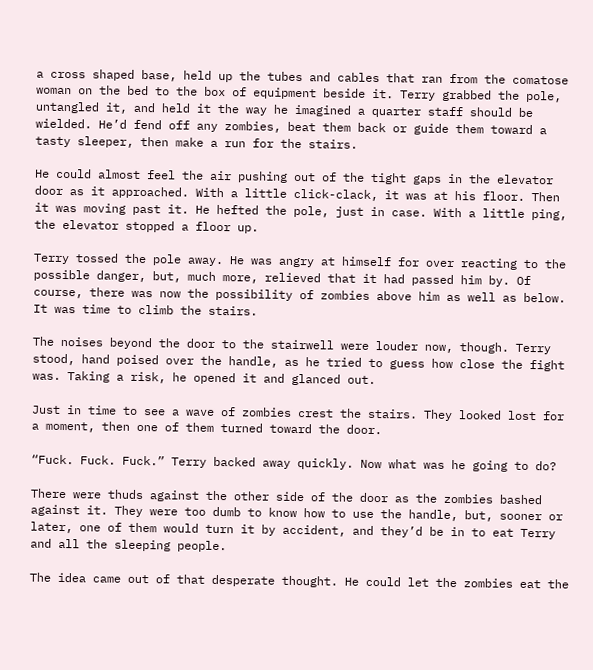a cross shaped base, held up the tubes and cables that ran from the comatose woman on the bed to the box of equipment beside it. Terry grabbed the pole, untangled it, and held it the way he imagined a quarter staff should be wielded. He’d fend off any zombies, beat them back or guide them toward a tasty sleeper, then make a run for the stairs.

He could almost feel the air pushing out of the tight gaps in the elevator door as it approached. With a little click-clack, it was at his floor. Then it was moving past it. He hefted the pole, just in case. With a little ping, the elevator stopped a floor up.

Terry tossed the pole away. He was angry at himself for over reacting to the possible danger, but, much more, relieved that it had passed him by. Of course, there was now the possibility of zombies above him as well as below. It was time to climb the stairs.

The noises beyond the door to the stairwell were louder now, though. Terry stood, hand poised over the handle, as he tried to guess how close the fight was. Taking a risk, he opened it and glanced out.

Just in time to see a wave of zombies crest the stairs. They looked lost for a moment, then one of them turned toward the door.

“Fuck. Fuck. Fuck.” Terry backed away quickly. Now what was he going to do?

There were thuds against the other side of the door as the zombies bashed against it. They were too dumb to know how to use the handle, but, sooner or later, one of them would turn it by accident, and they’d be in to eat Terry and all the sleeping people.

The idea came out of that desperate thought. He could let the zombies eat the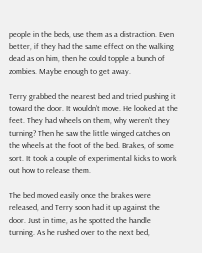people in the beds, use them as a distraction. Even better, if they had the same effect on the walking dead as on him, then he could topple a bunch of zombies. Maybe enough to get away.

Terry grabbed the nearest bed and tried pushing it toward the door. It wouldn’t move. He looked at the feet. They had wheels on them, why weren’t they turning? Then he saw the little winged catches on the wheels at the foot of the bed. Brakes, of some sort. It took a couple of experimental kicks to work out how to release them.

The bed moved easily once the brakes were released, and Terry soon had it up against the door. Just in time, as he spotted the handle turning. As he rushed over to the next bed,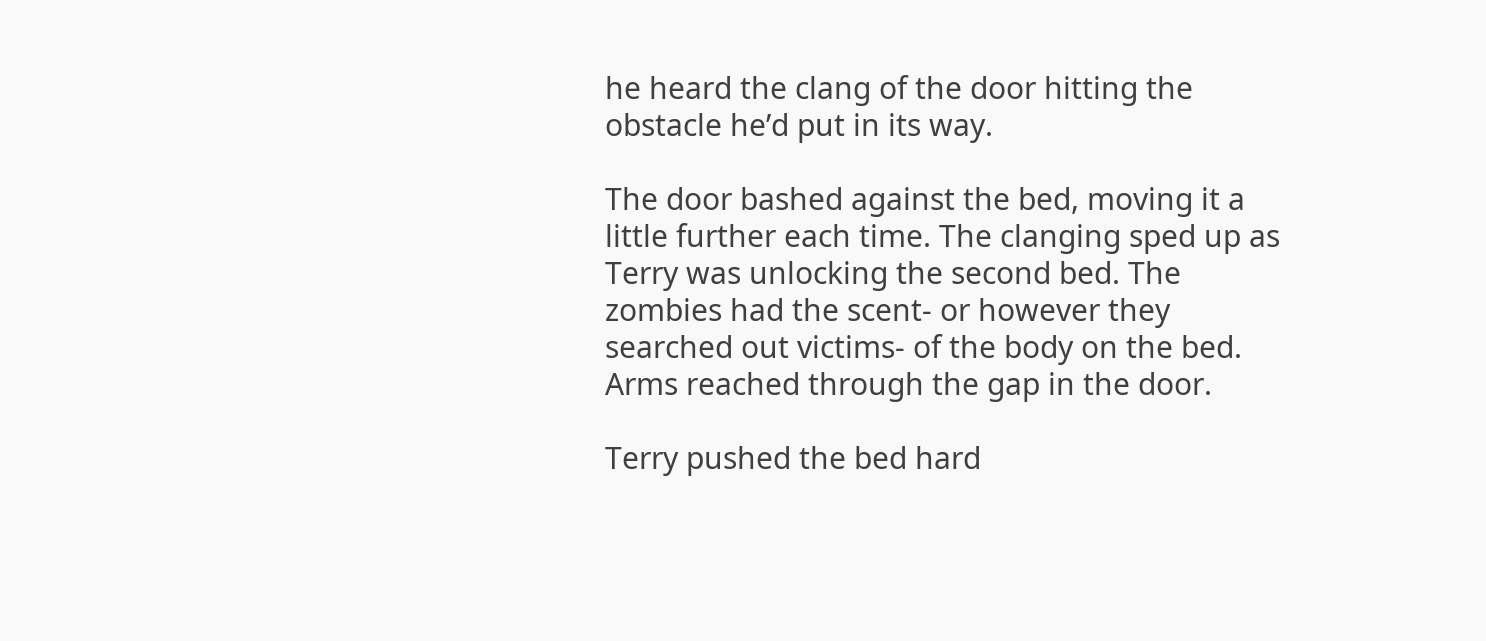he heard the clang of the door hitting the obstacle he’d put in its way.

The door bashed against the bed, moving it a little further each time. The clanging sped up as Terry was unlocking the second bed. The zombies had the scent- or however they searched out victims- of the body on the bed. Arms reached through the gap in the door.

Terry pushed the bed hard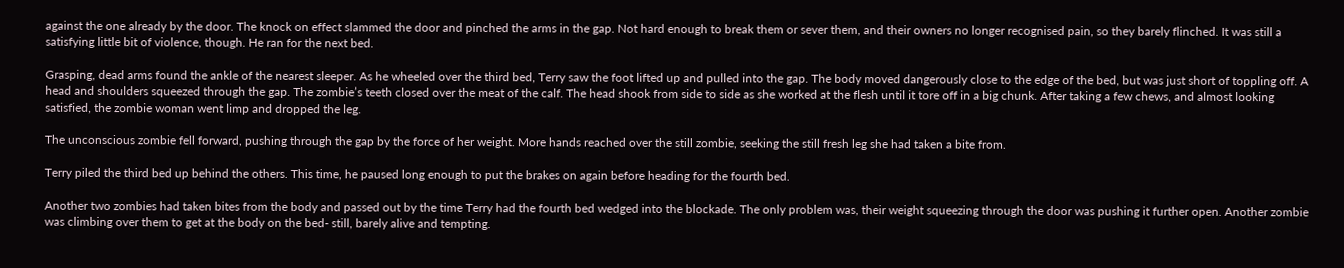against the one already by the door. The knock on effect slammed the door and pinched the arms in the gap. Not hard enough to break them or sever them, and their owners no longer recognised pain, so they barely flinched. It was still a satisfying little bit of violence, though. He ran for the next bed.

Grasping, dead arms found the ankle of the nearest sleeper. As he wheeled over the third bed, Terry saw the foot lifted up and pulled into the gap. The body moved dangerously close to the edge of the bed, but was just short of toppling off. A head and shoulders squeezed through the gap. The zombie’s teeth closed over the meat of the calf. The head shook from side to side as she worked at the flesh until it tore off in a big chunk. After taking a few chews, and almost looking satisfied, the zombie woman went limp and dropped the leg.

The unconscious zombie fell forward, pushing through the gap by the force of her weight. More hands reached over the still zombie, seeking the still fresh leg she had taken a bite from.

Terry piled the third bed up behind the others. This time, he paused long enough to put the brakes on again before heading for the fourth bed.

Another two zombies had taken bites from the body and passed out by the time Terry had the fourth bed wedged into the blockade. The only problem was, their weight squeezing through the door was pushing it further open. Another zombie was climbing over them to get at the body on the bed- still, barely alive and tempting.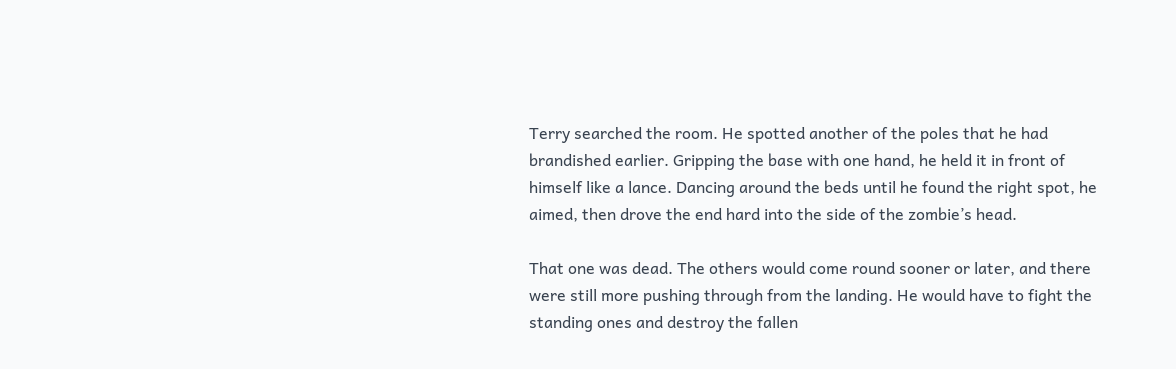Terry searched the room. He spotted another of the poles that he had brandished earlier. Gripping the base with one hand, he held it in front of himself like a lance. Dancing around the beds until he found the right spot, he aimed, then drove the end hard into the side of the zombie’s head.

That one was dead. The others would come round sooner or later, and there were still more pushing through from the landing. He would have to fight the standing ones and destroy the fallen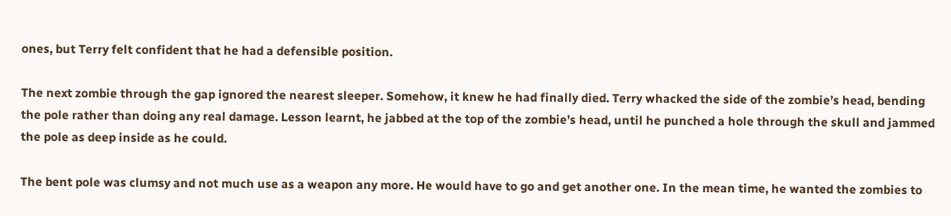ones, but Terry felt confident that he had a defensible position.

The next zombie through the gap ignored the nearest sleeper. Somehow, it knew he had finally died. Terry whacked the side of the zombie’s head, bending the pole rather than doing any real damage. Lesson learnt, he jabbed at the top of the zombie’s head, until he punched a hole through the skull and jammed the pole as deep inside as he could.

The bent pole was clumsy and not much use as a weapon any more. He would have to go and get another one. In the mean time, he wanted the zombies to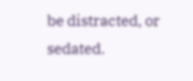be distracted, or sedated.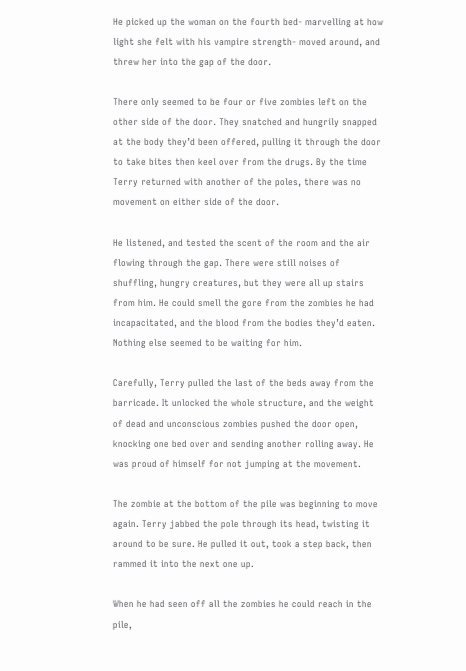He picked up the woman on the fourth bed- marvelling at how light she felt with his vampire strength- moved around, and threw her into the gap of the door.

There only seemed to be four or five zombies left on the other side of the door. They snatched and hungrily snapped at the body they’d been offered, pulling it through the door to take bites then keel over from the drugs. By the time Terry returned with another of the poles, there was no movement on either side of the door.

He listened, and tested the scent of the room and the air flowing through the gap. There were still noises of shuffling, hungry creatures, but they were all up stairs from him. He could smell the gore from the zombies he had incapacitated, and the blood from the bodies they’d eaten. Nothing else seemed to be waiting for him.

Carefully, Terry pulled the last of the beds away from the barricade. It unlocked the whole structure, and the weight of dead and unconscious zombies pushed the door open, knocking one bed over and sending another rolling away. He was proud of himself for not jumping at the movement.

The zombie at the bottom of the pile was beginning to move again. Terry jabbed the pole through its head, twisting it around to be sure. He pulled it out, took a step back, then rammed it into the next one up.

When he had seen off all the zombies he could reach in the pile,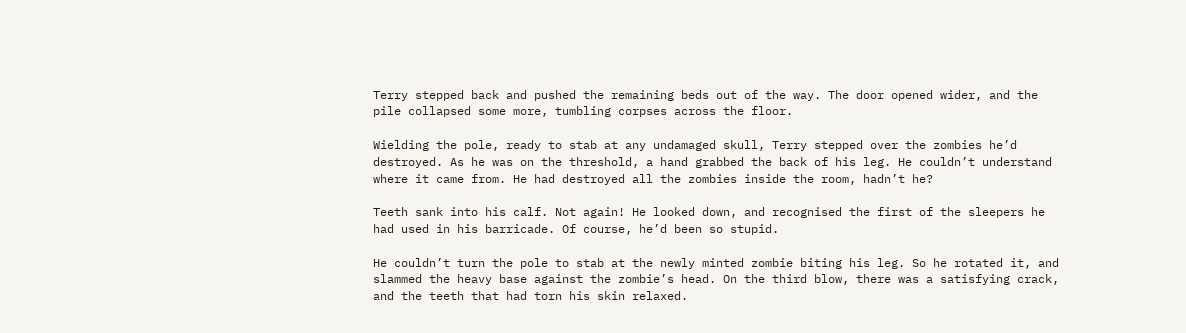Terry stepped back and pushed the remaining beds out of the way. The door opened wider, and the pile collapsed some more, tumbling corpses across the floor.

Wielding the pole, ready to stab at any undamaged skull, Terry stepped over the zombies he’d destroyed. As he was on the threshold, a hand grabbed the back of his leg. He couldn’t understand where it came from. He had destroyed all the zombies inside the room, hadn’t he?

Teeth sank into his calf. Not again! He looked down, and recognised the first of the sleepers he had used in his barricade. Of course, he’d been so stupid.

He couldn’t turn the pole to stab at the newly minted zombie biting his leg. So he rotated it, and slammed the heavy base against the zombie’s head. On the third blow, there was a satisfying crack, and the teeth that had torn his skin relaxed.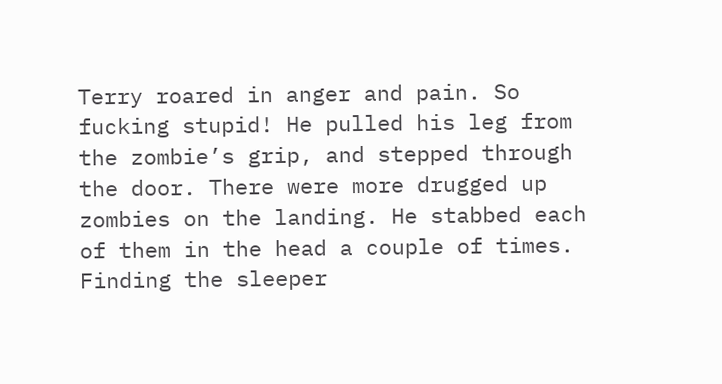Terry roared in anger and pain. So fucking stupid! He pulled his leg from the zombie’s grip, and stepped through the door. There were more drugged up zombies on the landing. He stabbed each of them in the head a couple of times. Finding the sleeper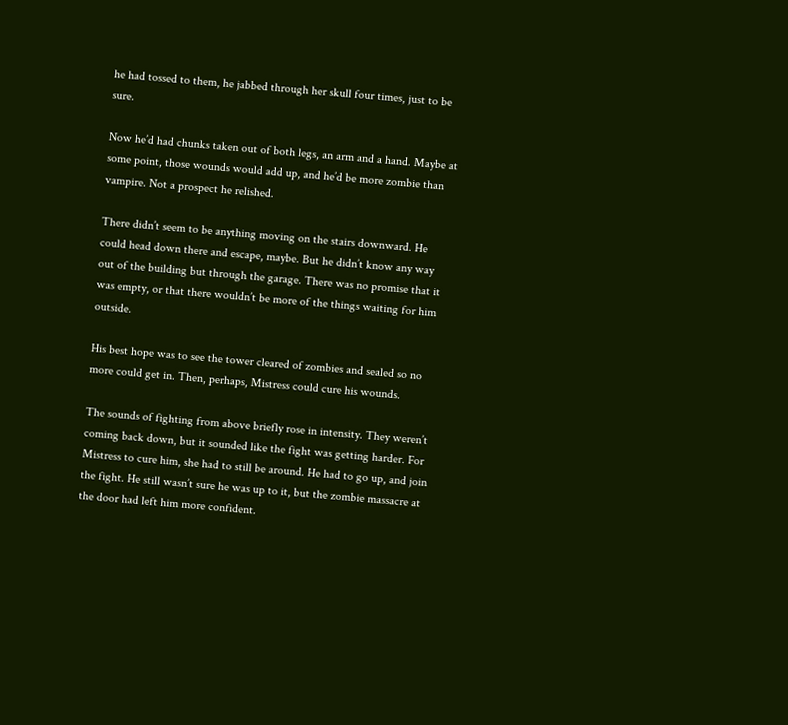he had tossed to them, he jabbed through her skull four times, just to be sure.

Now he’d had chunks taken out of both legs, an arm and a hand. Maybe at some point, those wounds would add up, and he’d be more zombie than vampire. Not a prospect he relished.

There didn’t seem to be anything moving on the stairs downward. He could head down there and escape, maybe. But he didn’t know any way out of the building but through the garage. There was no promise that it was empty, or that there wouldn’t be more of the things waiting for him outside.

His best hope was to see the tower cleared of zombies and sealed so no more could get in. Then, perhaps, Mistress could cure his wounds.

The sounds of fighting from above briefly rose in intensity. They weren’t coming back down, but it sounded like the fight was getting harder. For Mistress to cure him, she had to still be around. He had to go up, and join the fight. He still wasn’t sure he was up to it, but the zombie massacre at the door had left him more confident.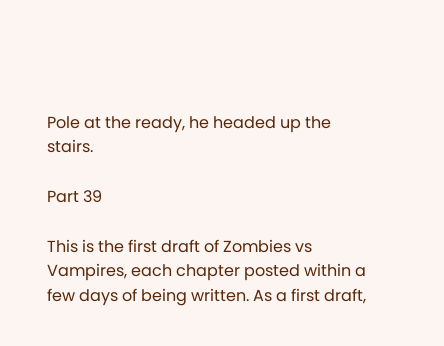Pole at the ready, he headed up the stairs.

Part 39

This is the first draft of Zombies vs Vampires, each chapter posted within a few days of being written. As a first draft,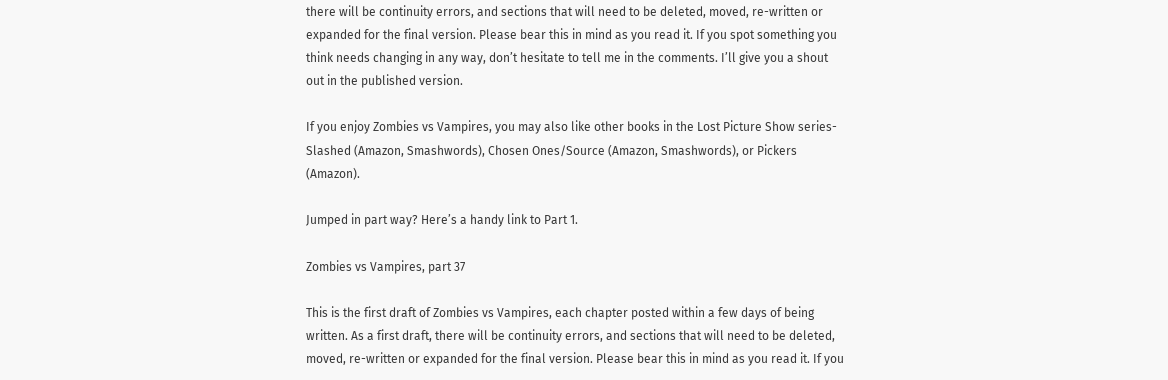there will be continuity errors, and sections that will need to be deleted, moved, re-written or expanded for the final version. Please bear this in mind as you read it. If you spot something you think needs changing in any way, don’t hesitate to tell me in the comments. I’ll give you a shout out in the published version.

If you enjoy Zombies vs Vampires, you may also like other books in the Lost Picture Show series- Slashed (Amazon, Smashwords), Chosen Ones/Source (Amazon, Smashwords), or Pickers (Amazon).

Jumped in part way? Here’s a handy link to Part 1.

Zombies vs Vampires, part 37

This is the first draft of Zombies vs Vampires, each chapter posted within a few days of being written. As a first draft, there will be continuity errors, and sections that will need to be deleted, moved, re-written or expanded for the final version. Please bear this in mind as you read it. If you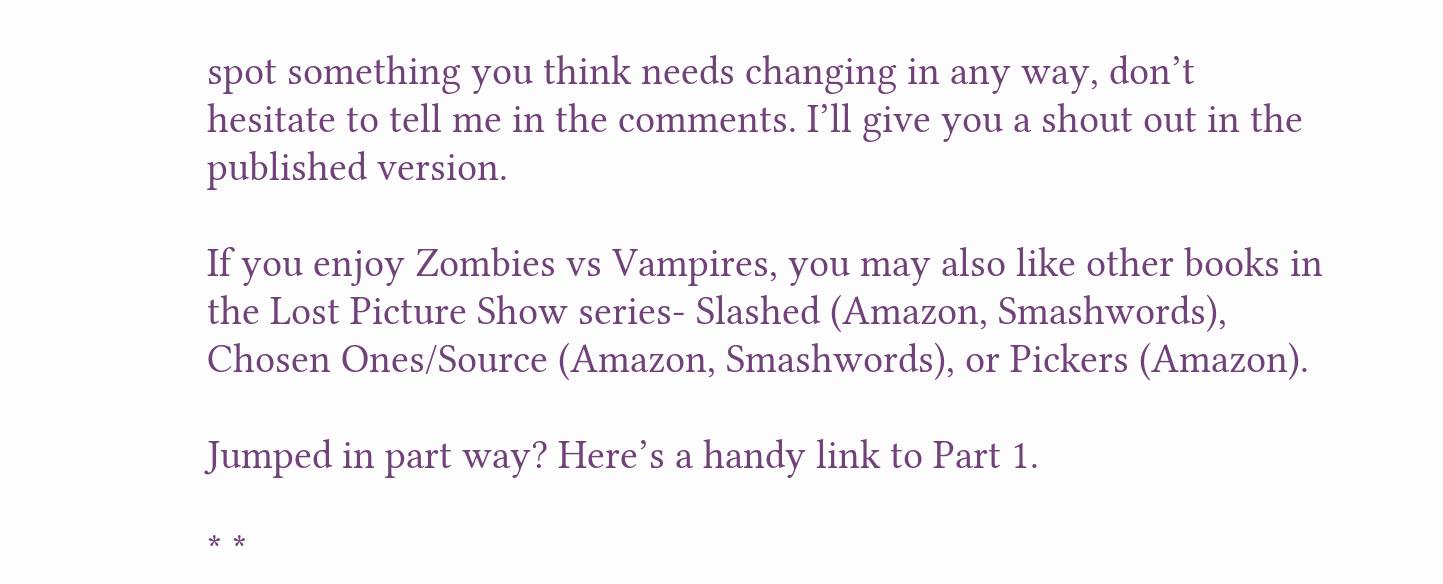spot something you think needs changing in any way, don’t hesitate to tell me in the comments. I’ll give you a shout out in the published version.

If you enjoy Zombies vs Vampires, you may also like other books in the Lost Picture Show series- Slashed (Amazon, Smashwords), Chosen Ones/Source (Amazon, Smashwords), or Pickers (Amazon).

Jumped in part way? Here’s a handy link to Part 1.

* *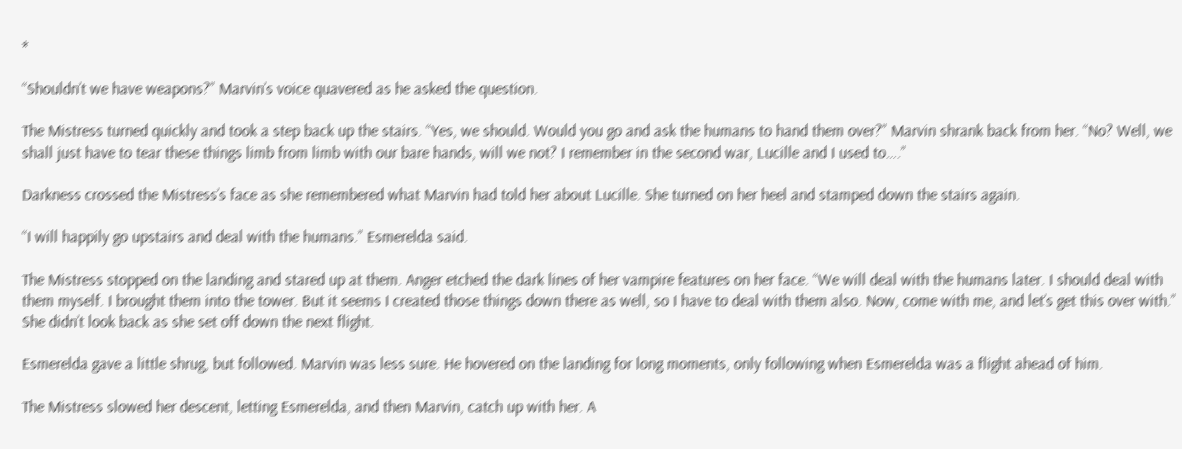*

“Shouldn’t we have weapons?” Marvin’s voice quavered as he asked the question.

The Mistress turned quickly and took a step back up the stairs. “Yes, we should. Would you go and ask the humans to hand them over?” Marvin shrank back from her. “No? Well, we shall just have to tear these things limb from limb with our bare hands, will we not? I remember in the second war, Lucille and I used to….”

Darkness crossed the Mistress’s face as she remembered what Marvin had told her about Lucille. She turned on her heel and stamped down the stairs again.

“I will happily go upstairs and deal with the humans.” Esmerelda said.

The Mistress stopped on the landing and stared up at them. Anger etched the dark lines of her vampire features on her face. “We will deal with the humans later. I should deal with them myself. I brought them into the tower. But it seems I created those things down there as well, so I have to deal with them also. Now, come with me, and let’s get this over with.” She didn’t look back as she set off down the next flight.

Esmerelda gave a little shrug, but followed. Marvin was less sure. He hovered on the landing for long moments, only following when Esmerelda was a flight ahead of him.

The Mistress slowed her descent, letting Esmerelda, and then Marvin, catch up with her. A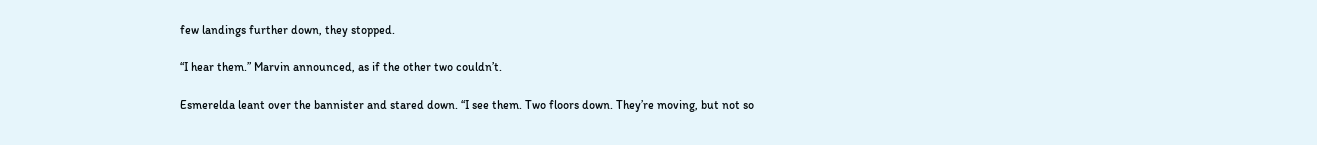few landings further down, they stopped.

“I hear them.” Marvin announced, as if the other two couldn’t.

Esmerelda leant over the bannister and stared down. “I see them. Two floors down. They’re moving, but not so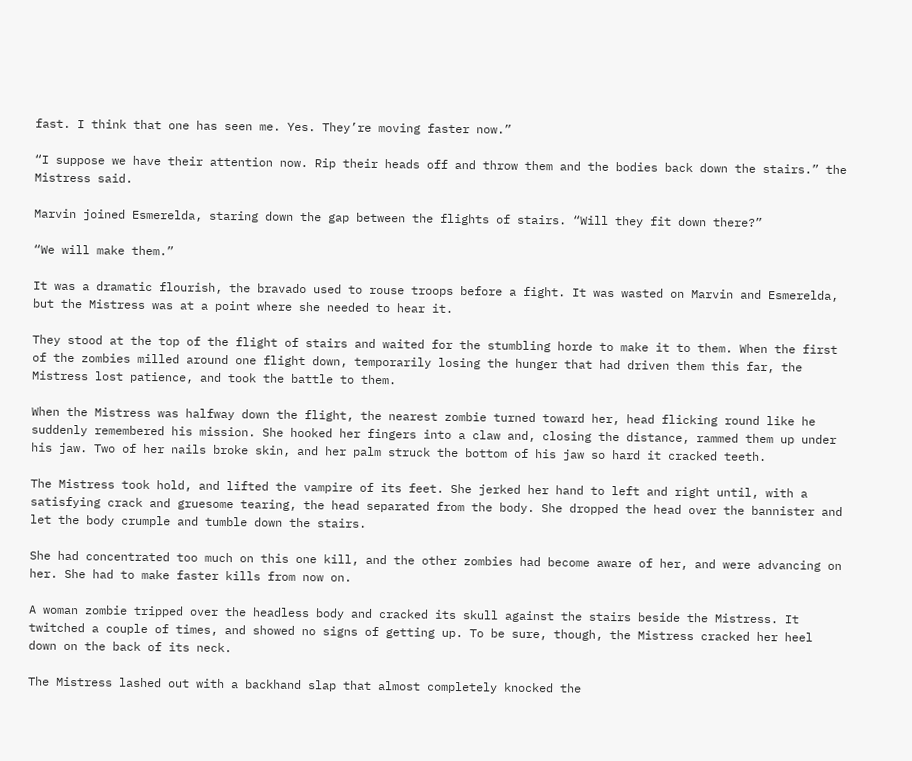fast. I think that one has seen me. Yes. They’re moving faster now.”

“I suppose we have their attention now. Rip their heads off and throw them and the bodies back down the stairs.” the Mistress said.

Marvin joined Esmerelda, staring down the gap between the flights of stairs. “Will they fit down there?”

“We will make them.”

It was a dramatic flourish, the bravado used to rouse troops before a fight. It was wasted on Marvin and Esmerelda, but the Mistress was at a point where she needed to hear it.

They stood at the top of the flight of stairs and waited for the stumbling horde to make it to them. When the first of the zombies milled around one flight down, temporarily losing the hunger that had driven them this far, the Mistress lost patience, and took the battle to them.

When the Mistress was halfway down the flight, the nearest zombie turned toward her, head flicking round like he suddenly remembered his mission. She hooked her fingers into a claw and, closing the distance, rammed them up under his jaw. Two of her nails broke skin, and her palm struck the bottom of his jaw so hard it cracked teeth.

The Mistress took hold, and lifted the vampire of its feet. She jerked her hand to left and right until, with a satisfying crack and gruesome tearing, the head separated from the body. She dropped the head over the bannister and let the body crumple and tumble down the stairs.

She had concentrated too much on this one kill, and the other zombies had become aware of her, and were advancing on her. She had to make faster kills from now on.

A woman zombie tripped over the headless body and cracked its skull against the stairs beside the Mistress. It twitched a couple of times, and showed no signs of getting up. To be sure, though, the Mistress cracked her heel down on the back of its neck.

The Mistress lashed out with a backhand slap that almost completely knocked the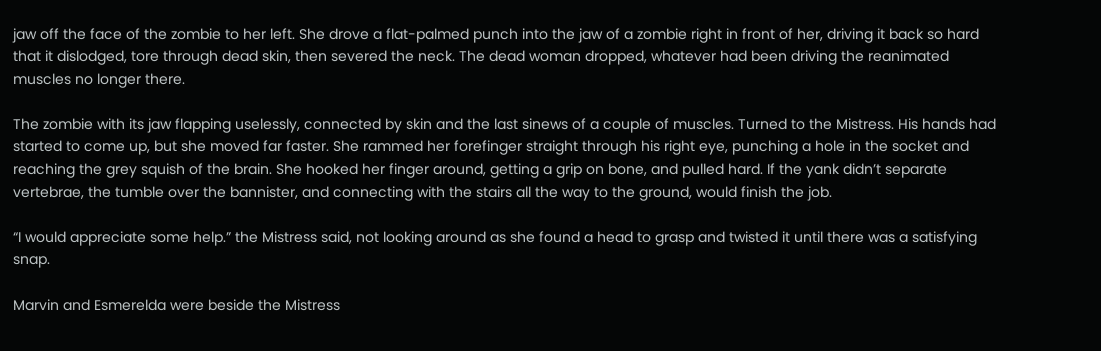jaw off the face of the zombie to her left. She drove a flat-palmed punch into the jaw of a zombie right in front of her, driving it back so hard that it dislodged, tore through dead skin, then severed the neck. The dead woman dropped, whatever had been driving the reanimated muscles no longer there.

The zombie with its jaw flapping uselessly, connected by skin and the last sinews of a couple of muscles. Turned to the Mistress. His hands had started to come up, but she moved far faster. She rammed her forefinger straight through his right eye, punching a hole in the socket and reaching the grey squish of the brain. She hooked her finger around, getting a grip on bone, and pulled hard. If the yank didn’t separate vertebrae, the tumble over the bannister, and connecting with the stairs all the way to the ground, would finish the job.

“I would appreciate some help.” the Mistress said, not looking around as she found a head to grasp and twisted it until there was a satisfying snap.

Marvin and Esmerelda were beside the Mistress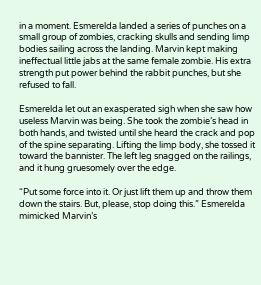in a moment. Esmerelda landed a series of punches on a small group of zombies, cracking skulls and sending limp bodies sailing across the landing. Marvin kept making ineffectual little jabs at the same female zombie. His extra strength put power behind the rabbit punches, but she refused to fall.

Esmerelda let out an exasperated sigh when she saw how useless Marvin was being. She took the zombie’s head in both hands, and twisted until she heard the crack and pop of the spine separating. Lifting the limp body, she tossed it toward the bannister. The left leg snagged on the railings, and it hung gruesomely over the edge.

“Put some force into it. Or just lift them up and throw them down the stairs. But, please, stop doing this.” Esmerelda mimicked Marvin’s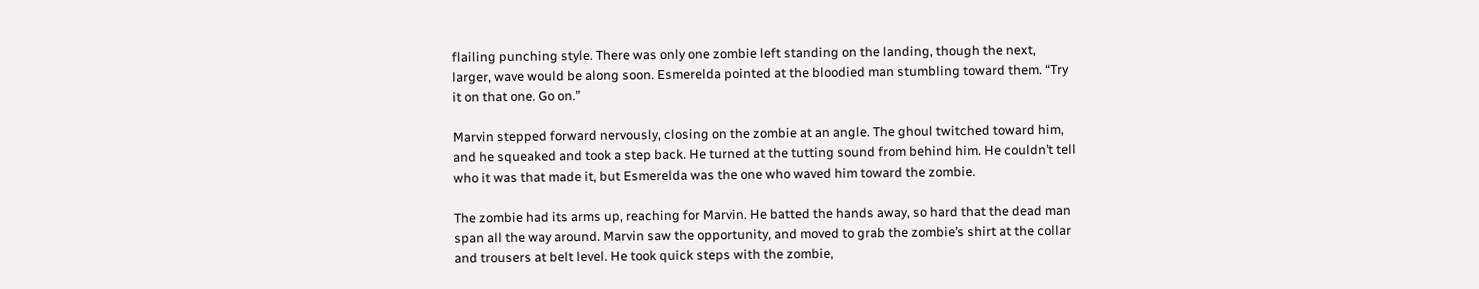flailing punching style. There was only one zombie left standing on the landing, though the next, larger, wave would be along soon. Esmerelda pointed at the bloodied man stumbling toward them. “Try it on that one. Go on.”

Marvin stepped forward nervously, closing on the zombie at an angle. The ghoul twitched toward him, and he squeaked and took a step back. He turned at the tutting sound from behind him. He couldn’t tell who it was that made it, but Esmerelda was the one who waved him toward the zombie.

The zombie had its arms up, reaching for Marvin. He batted the hands away, so hard that the dead man span all the way around. Marvin saw the opportunity, and moved to grab the zombie’s shirt at the collar and trousers at belt level. He took quick steps with the zombie,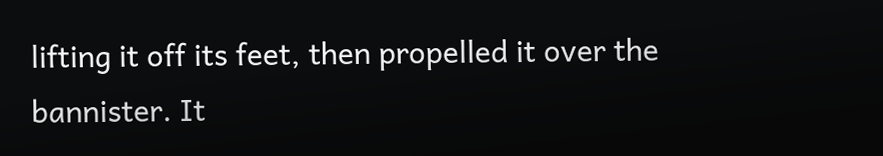lifting it off its feet, then propelled it over the bannister. It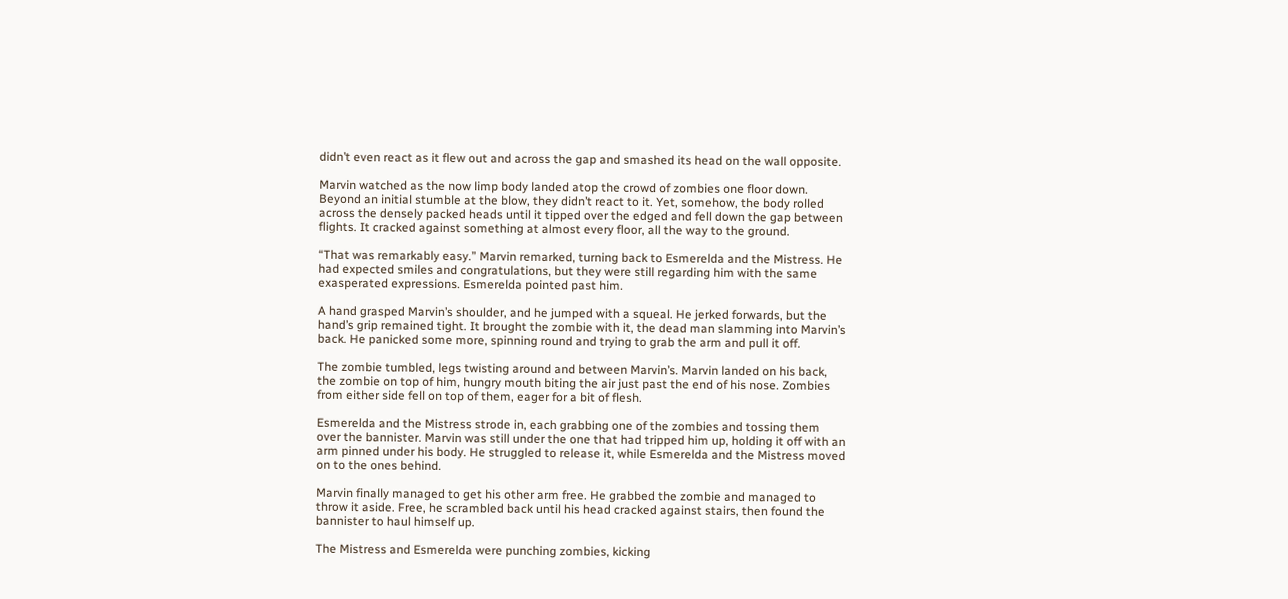didn’t even react as it flew out and across the gap and smashed its head on the wall opposite.

Marvin watched as the now limp body landed atop the crowd of zombies one floor down. Beyond an initial stumble at the blow, they didn’t react to it. Yet, somehow, the body rolled across the densely packed heads until it tipped over the edged and fell down the gap between flights. It cracked against something at almost every floor, all the way to the ground.

“That was remarkably easy.” Marvin remarked, turning back to Esmerelda and the Mistress. He had expected smiles and congratulations, but they were still regarding him with the same exasperated expressions. Esmerelda pointed past him.

A hand grasped Marvin’s shoulder, and he jumped with a squeal. He jerked forwards, but the hand’s grip remained tight. It brought the zombie with it, the dead man slamming into Marvin’s back. He panicked some more, spinning round and trying to grab the arm and pull it off.

The zombie tumbled, legs twisting around and between Marvin’s. Marvin landed on his back, the zombie on top of him, hungry mouth biting the air just past the end of his nose. Zombies from either side fell on top of them, eager for a bit of flesh.

Esmerelda and the Mistress strode in, each grabbing one of the zombies and tossing them over the bannister. Marvin was still under the one that had tripped him up, holding it off with an arm pinned under his body. He struggled to release it, while Esmerelda and the Mistress moved on to the ones behind.

Marvin finally managed to get his other arm free. He grabbed the zombie and managed to throw it aside. Free, he scrambled back until his head cracked against stairs, then found the bannister to haul himself up.

The Mistress and Esmerelda were punching zombies, kicking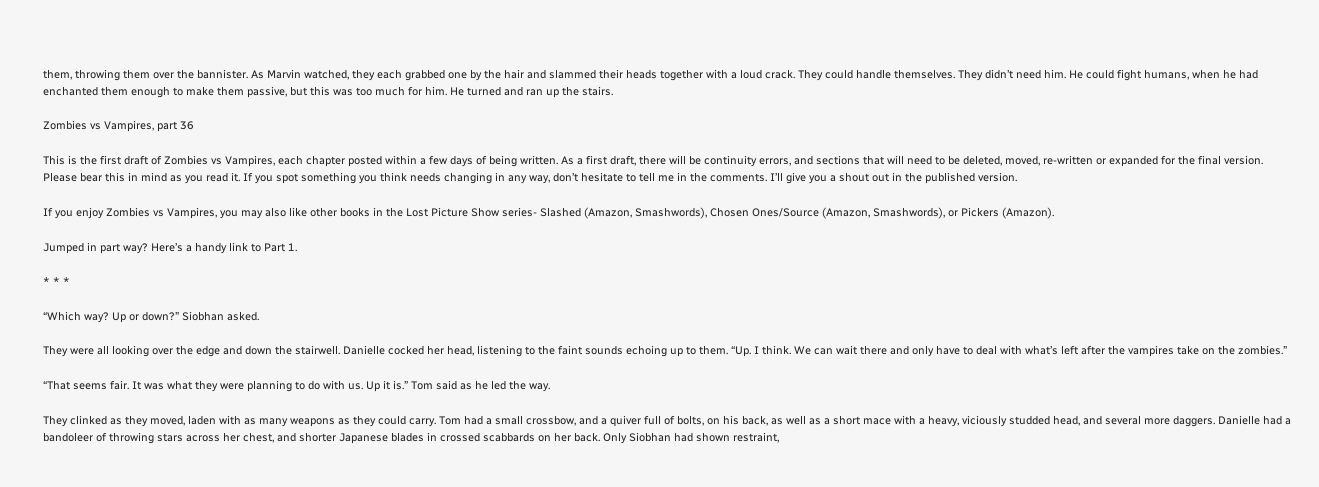them, throwing them over the bannister. As Marvin watched, they each grabbed one by the hair and slammed their heads together with a loud crack. They could handle themselves. They didn’t need him. He could fight humans, when he had enchanted them enough to make them passive, but this was too much for him. He turned and ran up the stairs.

Zombies vs Vampires, part 36

This is the first draft of Zombies vs Vampires, each chapter posted within a few days of being written. As a first draft, there will be continuity errors, and sections that will need to be deleted, moved, re-written or expanded for the final version. Please bear this in mind as you read it. If you spot something you think needs changing in any way, don’t hesitate to tell me in the comments. I’ll give you a shout out in the published version.

If you enjoy Zombies vs Vampires, you may also like other books in the Lost Picture Show series- Slashed (Amazon, Smashwords), Chosen Ones/Source (Amazon, Smashwords), or Pickers (Amazon).

Jumped in part way? Here’s a handy link to Part 1.

* * *

“Which way? Up or down?” Siobhan asked.

They were all looking over the edge and down the stairwell. Danielle cocked her head, listening to the faint sounds echoing up to them. “Up. I think. We can wait there and only have to deal with what’s left after the vampires take on the zombies.”

“That seems fair. It was what they were planning to do with us. Up it is.” Tom said as he led the way.

They clinked as they moved, laden with as many weapons as they could carry. Tom had a small crossbow, and a quiver full of bolts, on his back, as well as a short mace with a heavy, viciously studded head, and several more daggers. Danielle had a bandoleer of throwing stars across her chest, and shorter Japanese blades in crossed scabbards on her back. Only Siobhan had shown restraint,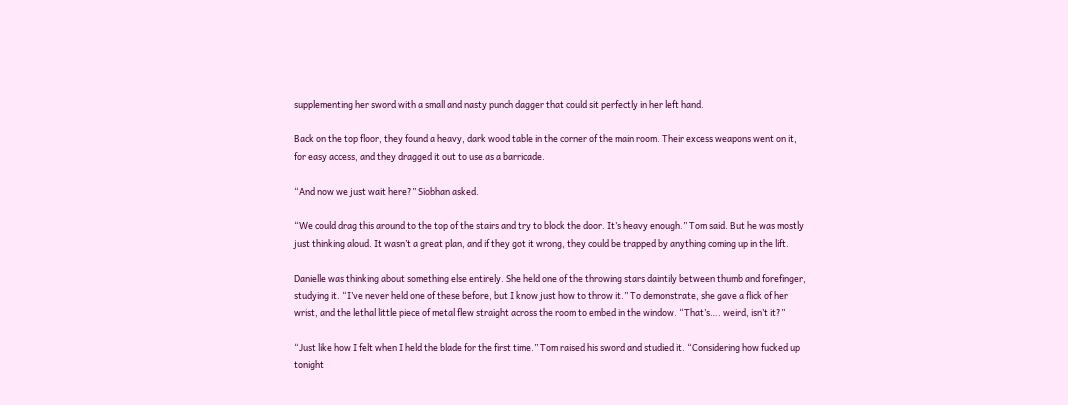supplementing her sword with a small and nasty punch dagger that could sit perfectly in her left hand.

Back on the top floor, they found a heavy, dark wood table in the corner of the main room. Their excess weapons went on it, for easy access, and they dragged it out to use as a barricade.

“And now we just wait here?” Siobhan asked.

“We could drag this around to the top of the stairs and try to block the door. It’s heavy enough.” Tom said. But he was mostly just thinking aloud. It wasn’t a great plan, and if they got it wrong, they could be trapped by anything coming up in the lift.

Danielle was thinking about something else entirely. She held one of the throwing stars daintily between thumb and forefinger, studying it. “I’ve never held one of these before, but I know just how to throw it.” To demonstrate, she gave a flick of her wrist, and the lethal little piece of metal flew straight across the room to embed in the window. “That’s…. weird, isn’t it?”

“Just like how I felt when I held the blade for the first time.” Tom raised his sword and studied it. “Considering how fucked up tonight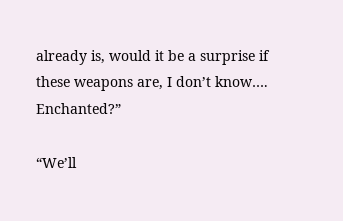already is, would it be a surprise if these weapons are, I don’t know…. Enchanted?”

“We’ll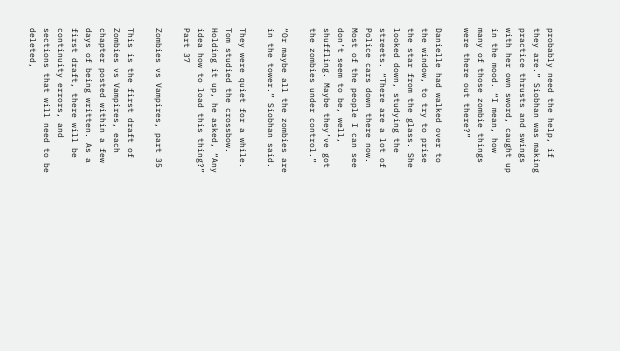probably need the help, if they are.” Siobhan was making practice thrusts and swings with her own sword, caught up in the mood. “I mean, how many of those zombie things were there out there?”

Danielle had walked over to the window, to try to prise the star from the glass. She looked down, studying the streets. “There are a lot of Police cars down there now. Most of the people I can see don’t seem to be, well, shuffling. Maybe they’ve got the zombies under control.”

“Or maybe all the zombies are in the tower.” Siobhan said.

They were quiet for a while. Tom studied the crossbow. Holding it up, he asked, “Any idea how to load this thing?”
Part 37

Zombies vs Vampires, part 35

This is the first draft of Zombies vs Vampires, each chapter posted within a few days of being written. As a first draft, there will be continuity errors, and sections that will need to be deleted,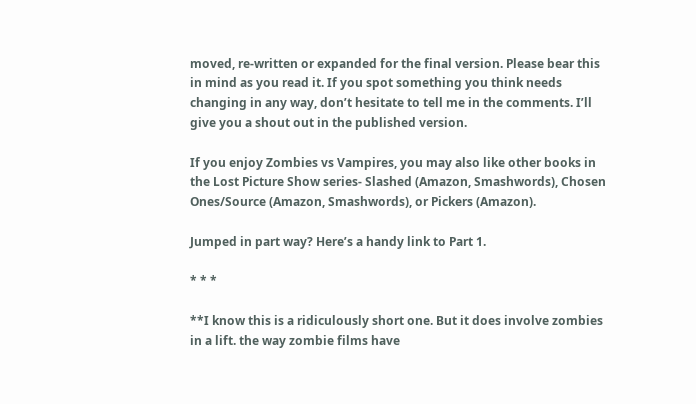moved, re-written or expanded for the final version. Please bear this in mind as you read it. If you spot something you think needs changing in any way, don’t hesitate to tell me in the comments. I’ll give you a shout out in the published version.

If you enjoy Zombies vs Vampires, you may also like other books in the Lost Picture Show series- Slashed (Amazon, Smashwords), Chosen Ones/Source (Amazon, Smashwords), or Pickers (Amazon).

Jumped in part way? Here’s a handy link to Part 1.

* * *

**I know this is a ridiculously short one. But it does involve zombies in a lift. the way zombie films have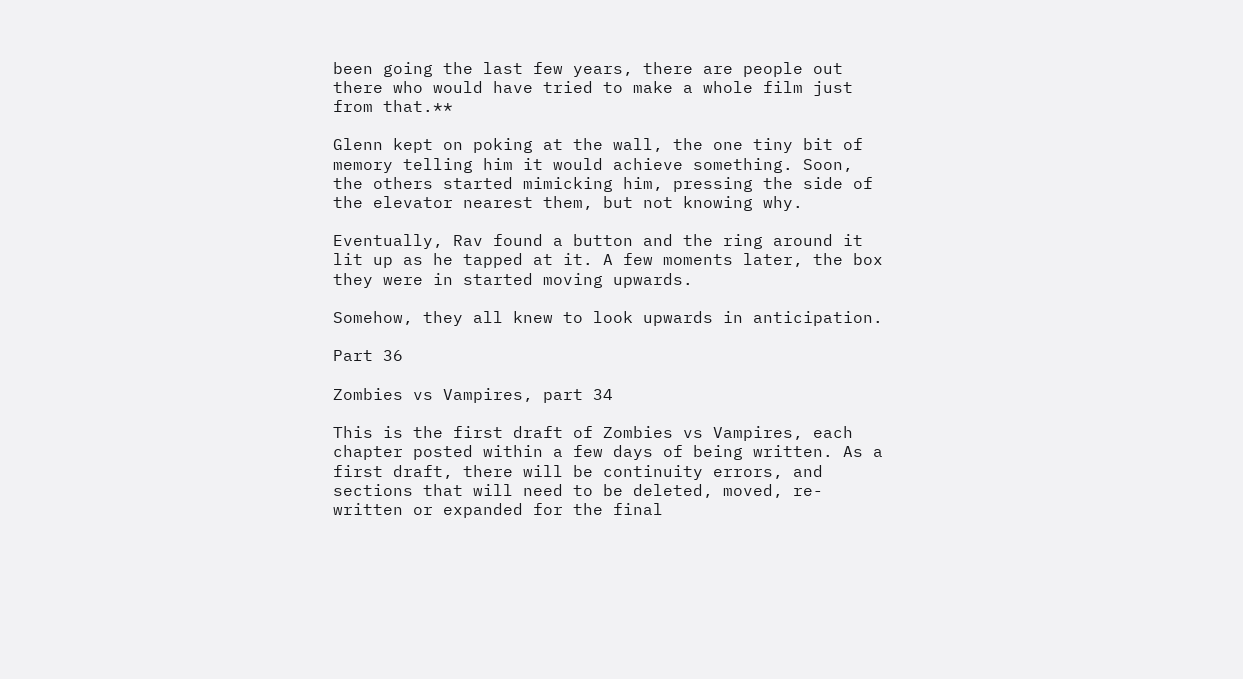been going the last few years, there are people out there who would have tried to make a whole film just from that.**

Glenn kept on poking at the wall, the one tiny bit of memory telling him it would achieve something. Soon, the others started mimicking him, pressing the side of the elevator nearest them, but not knowing why.

Eventually, Rav found a button and the ring around it lit up as he tapped at it. A few moments later, the box they were in started moving upwards.

Somehow, they all knew to look upwards in anticipation.

Part 36

Zombies vs Vampires, part 34

This is the first draft of Zombies vs Vampires, each chapter posted within a few days of being written. As a first draft, there will be continuity errors, and sections that will need to be deleted, moved, re-written or expanded for the final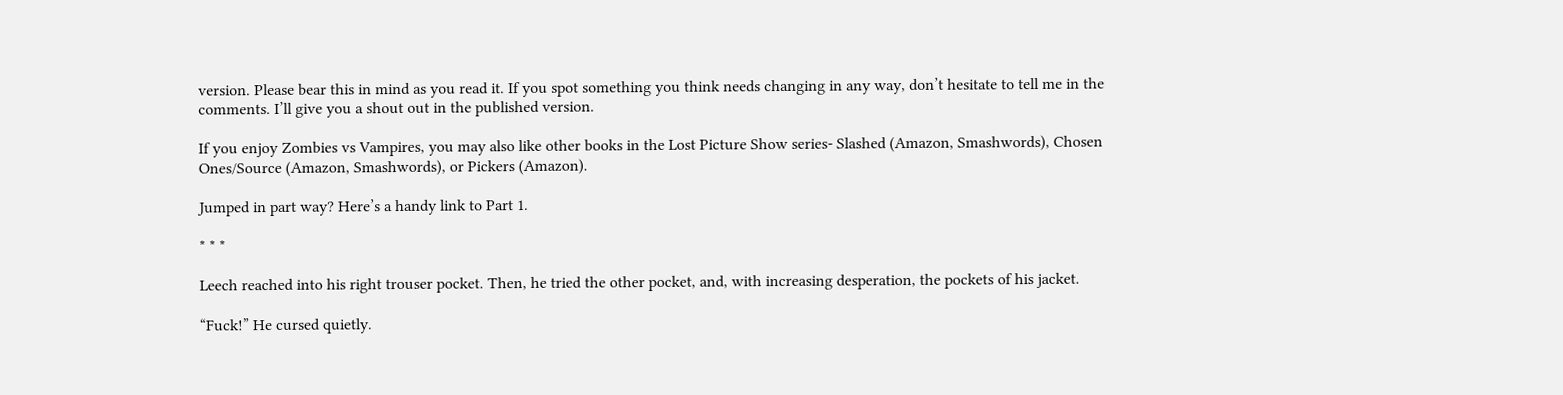version. Please bear this in mind as you read it. If you spot something you think needs changing in any way, don’t hesitate to tell me in the comments. I’ll give you a shout out in the published version.

If you enjoy Zombies vs Vampires, you may also like other books in the Lost Picture Show series- Slashed (Amazon, Smashwords), Chosen Ones/Source (Amazon, Smashwords), or Pickers (Amazon).

Jumped in part way? Here’s a handy link to Part 1.

* * *

Leech reached into his right trouser pocket. Then, he tried the other pocket, and, with increasing desperation, the pockets of his jacket.

“Fuck!” He cursed quietly.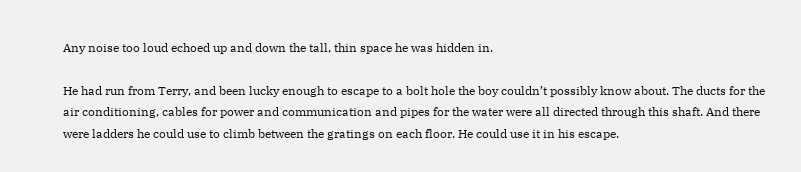Any noise too loud echoed up and down the tall, thin space he was hidden in.

He had run from Terry, and been lucky enough to escape to a bolt hole the boy couldn’t possibly know about. The ducts for the air conditioning, cables for power and communication and pipes for the water were all directed through this shaft. And there were ladders he could use to climb between the gratings on each floor. He could use it in his escape.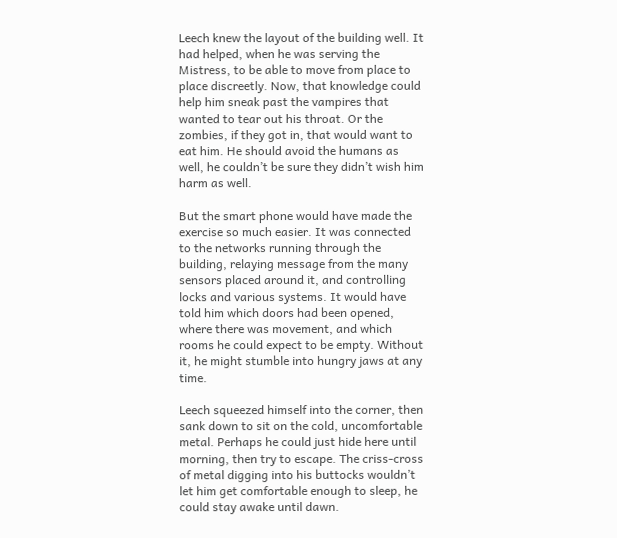Leech knew the layout of the building well. It had helped, when he was serving the Mistress, to be able to move from place to place discreetly. Now, that knowledge could help him sneak past the vampires that wanted to tear out his throat. Or the zombies, if they got in, that would want to eat him. He should avoid the humans as well, he couldn’t be sure they didn’t wish him harm as well.

But the smart phone would have made the exercise so much easier. It was connected to the networks running through the building, relaying message from the many sensors placed around it, and controlling locks and various systems. It would have told him which doors had been opened, where there was movement, and which rooms he could expect to be empty. Without it, he might stumble into hungry jaws at any time.

Leech squeezed himself into the corner, then sank down to sit on the cold, uncomfortable metal. Perhaps he could just hide here until morning, then try to escape. The criss-cross of metal digging into his buttocks wouldn’t let him get comfortable enough to sleep, he could stay awake until dawn.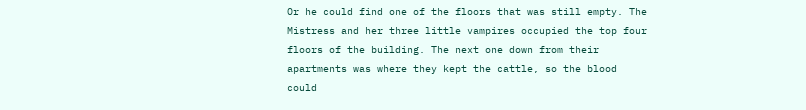Or he could find one of the floors that was still empty. The Mistress and her three little vampires occupied the top four floors of the building. The next one down from their apartments was where they kept the cattle, so the blood could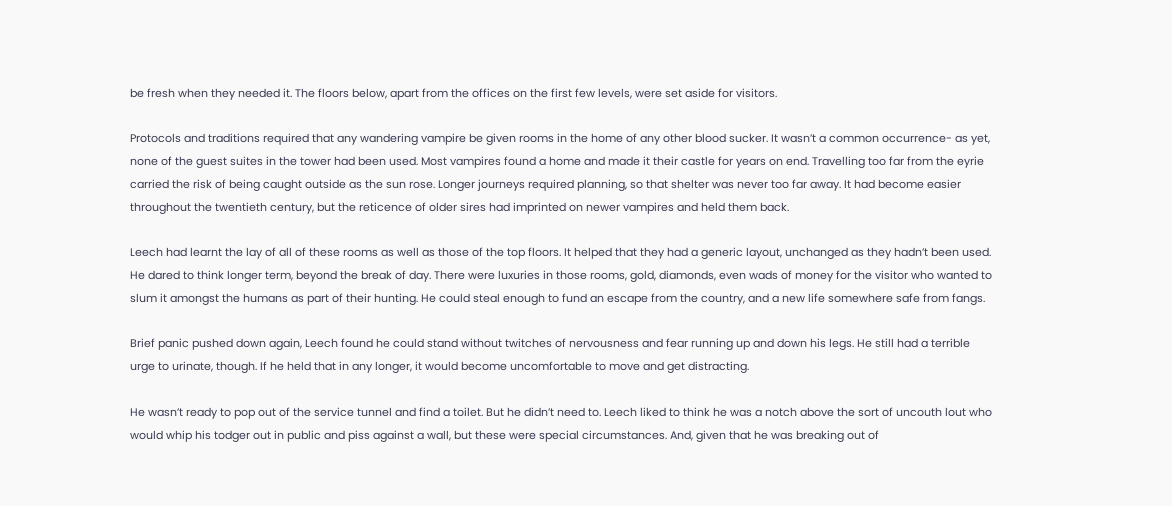be fresh when they needed it. The floors below, apart from the offices on the first few levels, were set aside for visitors.

Protocols and traditions required that any wandering vampire be given rooms in the home of any other blood sucker. It wasn’t a common occurrence- as yet, none of the guest suites in the tower had been used. Most vampires found a home and made it their castle for years on end. Travelling too far from the eyrie carried the risk of being caught outside as the sun rose. Longer journeys required planning, so that shelter was never too far away. It had become easier throughout the twentieth century, but the reticence of older sires had imprinted on newer vampires and held them back.

Leech had learnt the lay of all of these rooms as well as those of the top floors. It helped that they had a generic layout, unchanged as they hadn’t been used. He dared to think longer term, beyond the break of day. There were luxuries in those rooms, gold, diamonds, even wads of money for the visitor who wanted to slum it amongst the humans as part of their hunting. He could steal enough to fund an escape from the country, and a new life somewhere safe from fangs.

Brief panic pushed down again, Leech found he could stand without twitches of nervousness and fear running up and down his legs. He still had a terrible urge to urinate, though. If he held that in any longer, it would become uncomfortable to move and get distracting.

He wasn’t ready to pop out of the service tunnel and find a toilet. But he didn’t need to. Leech liked to think he was a notch above the sort of uncouth lout who would whip his todger out in public and piss against a wall, but these were special circumstances. And, given that he was breaking out of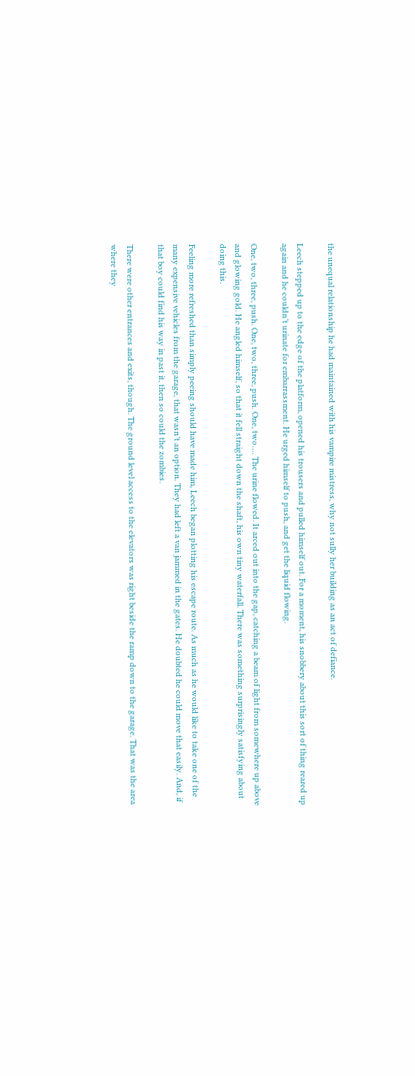the unequal relationship he had maintained with his vampire mistress, why not sully her building as an act of defiance.

Leech stepped up to the edge of the platform, opened his trousers and pulled himself out. For a moment, his snobbery about this sort of thing reared up again and he couldn’t urinate for embarrassment. He urged himself to push, and get the liquid flowing.

One, two, three, push. One, two, three, push. One, two…. The urine flowed. It arced out into the gap, catching a beam of light from somewhere up above and glowing gold. He angled himself, so that it fell straight down the shaft, his own tiny waterfall. There was something surprisingly satisfying about doing this.

Feeling more refreshed than simply peeing should have made him, Leech began plotting his escape route. As much as he would like to take one of the many expensive vehicles from the garage, that wasn’t an option. They had left a van jammed in the gates. He doubted he could move that easily. And, if that boy could find his way in past it, then so could the zombies.

There were other entrances and exits, though. The ground level access to the elevators was right beside the ramp down to the garage. That was the area where they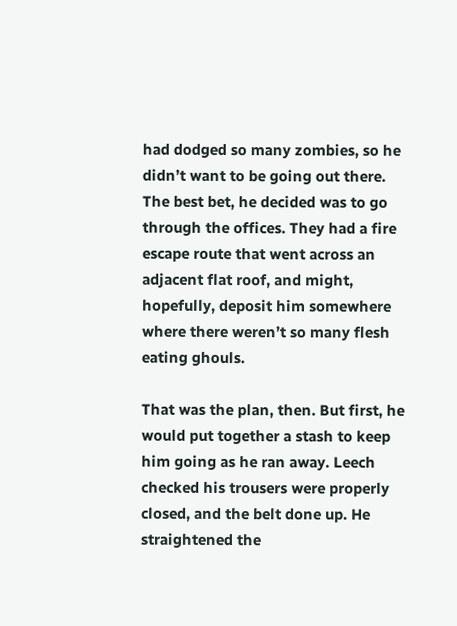had dodged so many zombies, so he didn’t want to be going out there. The best bet, he decided was to go through the offices. They had a fire escape route that went across an adjacent flat roof, and might, hopefully, deposit him somewhere where there weren’t so many flesh eating ghouls.

That was the plan, then. But first, he would put together a stash to keep him going as he ran away. Leech checked his trousers were properly closed, and the belt done up. He straightened the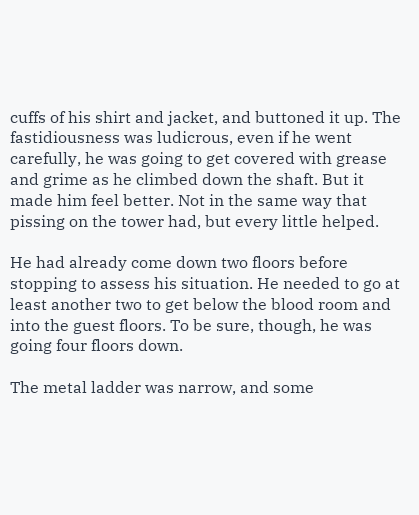cuffs of his shirt and jacket, and buttoned it up. The fastidiousness was ludicrous, even if he went carefully, he was going to get covered with grease and grime as he climbed down the shaft. But it made him feel better. Not in the same way that pissing on the tower had, but every little helped.

He had already come down two floors before stopping to assess his situation. He needed to go at least another two to get below the blood room and into the guest floors. To be sure, though, he was going four floors down.

The metal ladder was narrow, and some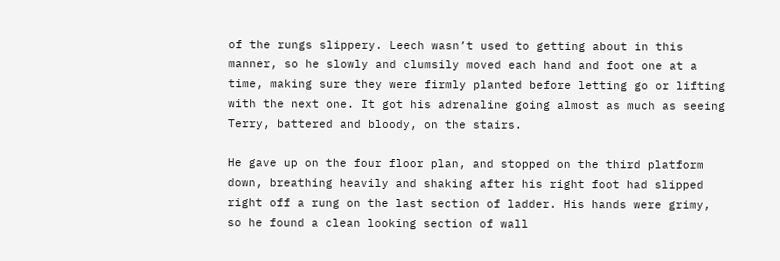of the rungs slippery. Leech wasn’t used to getting about in this manner, so he slowly and clumsily moved each hand and foot one at a time, making sure they were firmly planted before letting go or lifting with the next one. It got his adrenaline going almost as much as seeing Terry, battered and bloody, on the stairs.

He gave up on the four floor plan, and stopped on the third platform down, breathing heavily and shaking after his right foot had slipped right off a rung on the last section of ladder. His hands were grimy, so he found a clean looking section of wall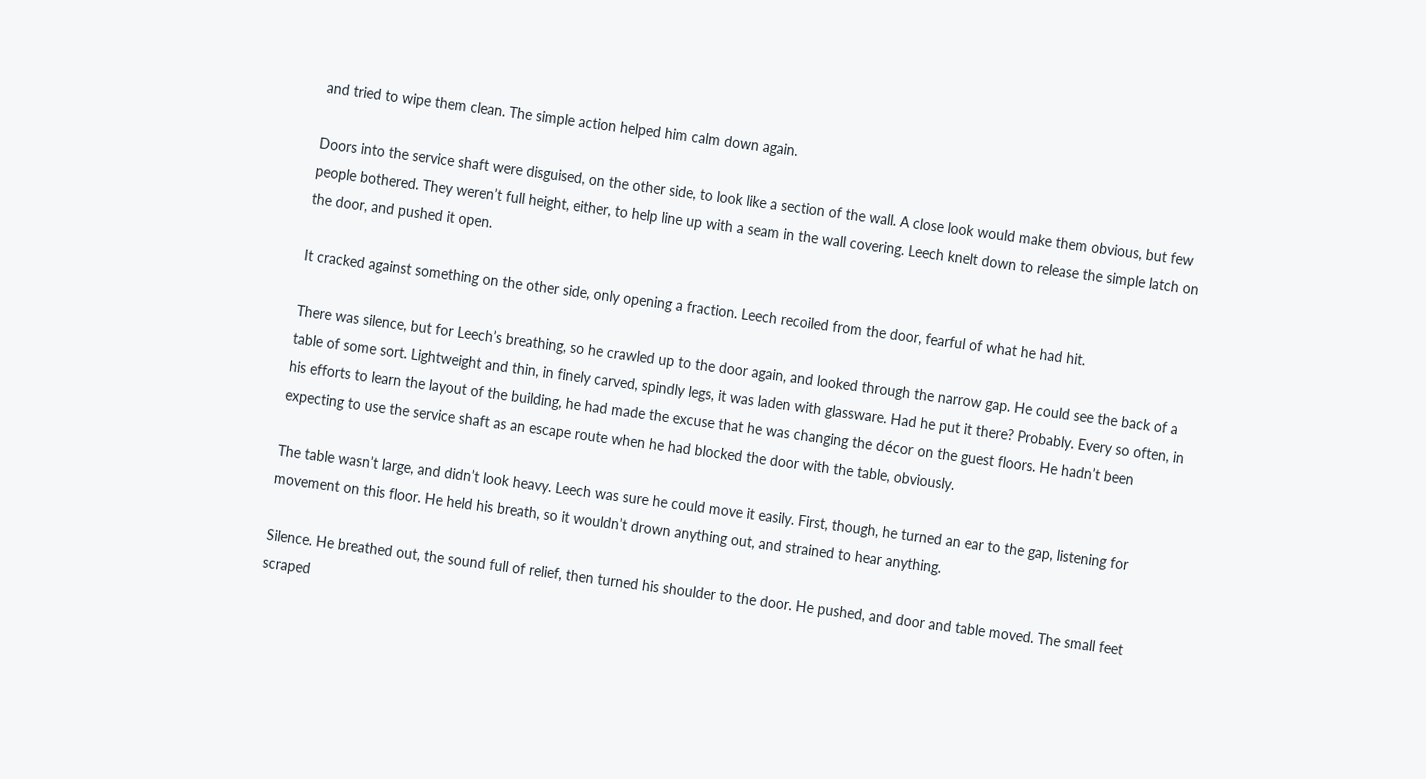and tried to wipe them clean. The simple action helped him calm down again.

Doors into the service shaft were disguised, on the other side, to look like a section of the wall. A close look would make them obvious, but few people bothered. They weren’t full height, either, to help line up with a seam in the wall covering. Leech knelt down to release the simple latch on the door, and pushed it open.

It cracked against something on the other side, only opening a fraction. Leech recoiled from the door, fearful of what he had hit.

There was silence, but for Leech’s breathing, so he crawled up to the door again, and looked through the narrow gap. He could see the back of a table of some sort. Lightweight and thin, in finely carved, spindly legs, it was laden with glassware. Had he put it there? Probably. Every so often, in his efforts to learn the layout of the building, he had made the excuse that he was changing the décor on the guest floors. He hadn’t been expecting to use the service shaft as an escape route when he had blocked the door with the table, obviously.

The table wasn’t large, and didn’t look heavy. Leech was sure he could move it easily. First, though, he turned an ear to the gap, listening for movement on this floor. He held his breath, so it wouldn’t drown anything out, and strained to hear anything.

Silence. He breathed out, the sound full of relief, then turned his shoulder to the door. He pushed, and door and table moved. The small feet scraped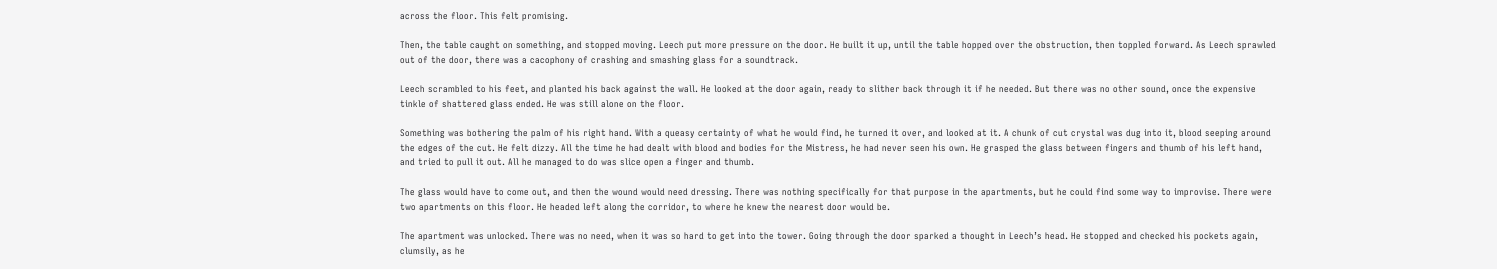across the floor. This felt promising.

Then, the table caught on something, and stopped moving. Leech put more pressure on the door. He built it up, until the table hopped over the obstruction, then toppled forward. As Leech sprawled out of the door, there was a cacophony of crashing and smashing glass for a soundtrack.

Leech scrambled to his feet, and planted his back against the wall. He looked at the door again, ready to slither back through it if he needed. But there was no other sound, once the expensive tinkle of shattered glass ended. He was still alone on the floor.

Something was bothering the palm of his right hand. With a queasy certainty of what he would find, he turned it over, and looked at it. A chunk of cut crystal was dug into it, blood seeping around the edges of the cut. He felt dizzy. All the time he had dealt with blood and bodies for the Mistress, he had never seen his own. He grasped the glass between fingers and thumb of his left hand, and tried to pull it out. All he managed to do was slice open a finger and thumb.

The glass would have to come out, and then the wound would need dressing. There was nothing specifically for that purpose in the apartments, but he could find some way to improvise. There were two apartments on this floor. He headed left along the corridor, to where he knew the nearest door would be.

The apartment was unlocked. There was no need, when it was so hard to get into the tower. Going through the door sparked a thought in Leech’s head. He stopped and checked his pockets again, clumsily, as he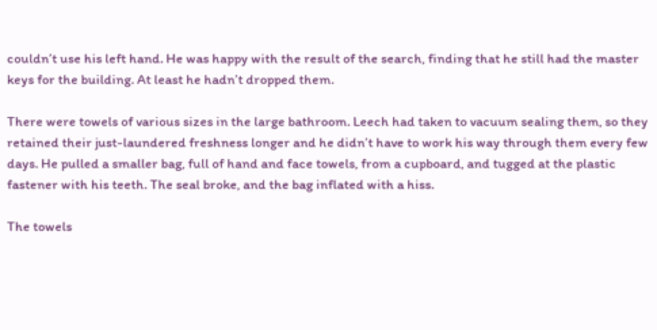couldn’t use his left hand. He was happy with the result of the search, finding that he still had the master keys for the building. At least he hadn’t dropped them.

There were towels of various sizes in the large bathroom. Leech had taken to vacuum sealing them, so they retained their just-laundered freshness longer and he didn’t have to work his way through them every few days. He pulled a smaller bag, full of hand and face towels, from a cupboard, and tugged at the plastic fastener with his teeth. The seal broke, and the bag inflated with a hiss.

The towels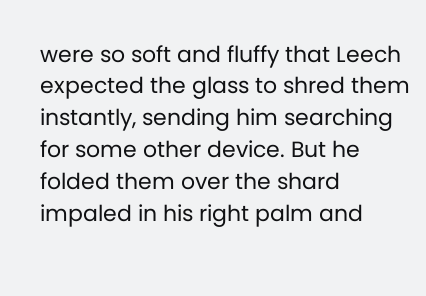were so soft and fluffy that Leech expected the glass to shred them instantly, sending him searching for some other device. But he folded them over the shard impaled in his right palm and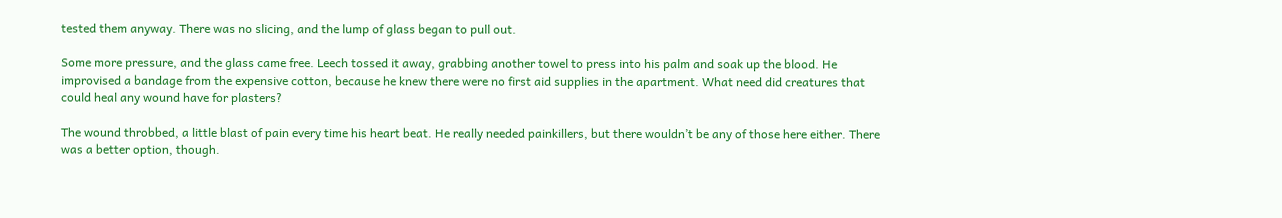tested them anyway. There was no slicing, and the lump of glass began to pull out.

Some more pressure, and the glass came free. Leech tossed it away, grabbing another towel to press into his palm and soak up the blood. He improvised a bandage from the expensive cotton, because he knew there were no first aid supplies in the apartment. What need did creatures that could heal any wound have for plasters?

The wound throbbed, a little blast of pain every time his heart beat. He really needed painkillers, but there wouldn’t be any of those here either. There was a better option, though.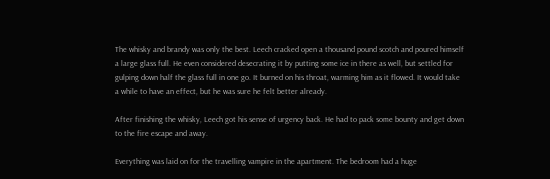The whisky and brandy was only the best. Leech cracked open a thousand pound scotch and poured himself a large glass full. He even considered desecrating it by putting some ice in there as well, but settled for gulping down half the glass full in one go. It burned on his throat, warming him as it flowed. It would take a while to have an effect, but he was sure he felt better already.

After finishing the whisky, Leech got his sense of urgency back. He had to pack some bounty and get down to the fire escape and away.

Everything was laid on for the travelling vampire in the apartment. The bedroom had a huge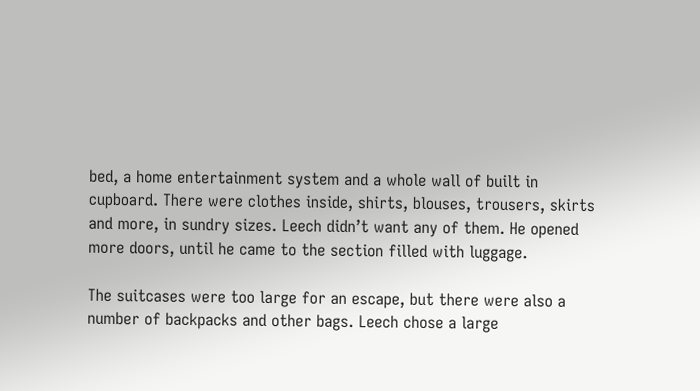bed, a home entertainment system and a whole wall of built in cupboard. There were clothes inside, shirts, blouses, trousers, skirts and more, in sundry sizes. Leech didn’t want any of them. He opened more doors, until he came to the section filled with luggage.

The suitcases were too large for an escape, but there were also a number of backpacks and other bags. Leech chose a large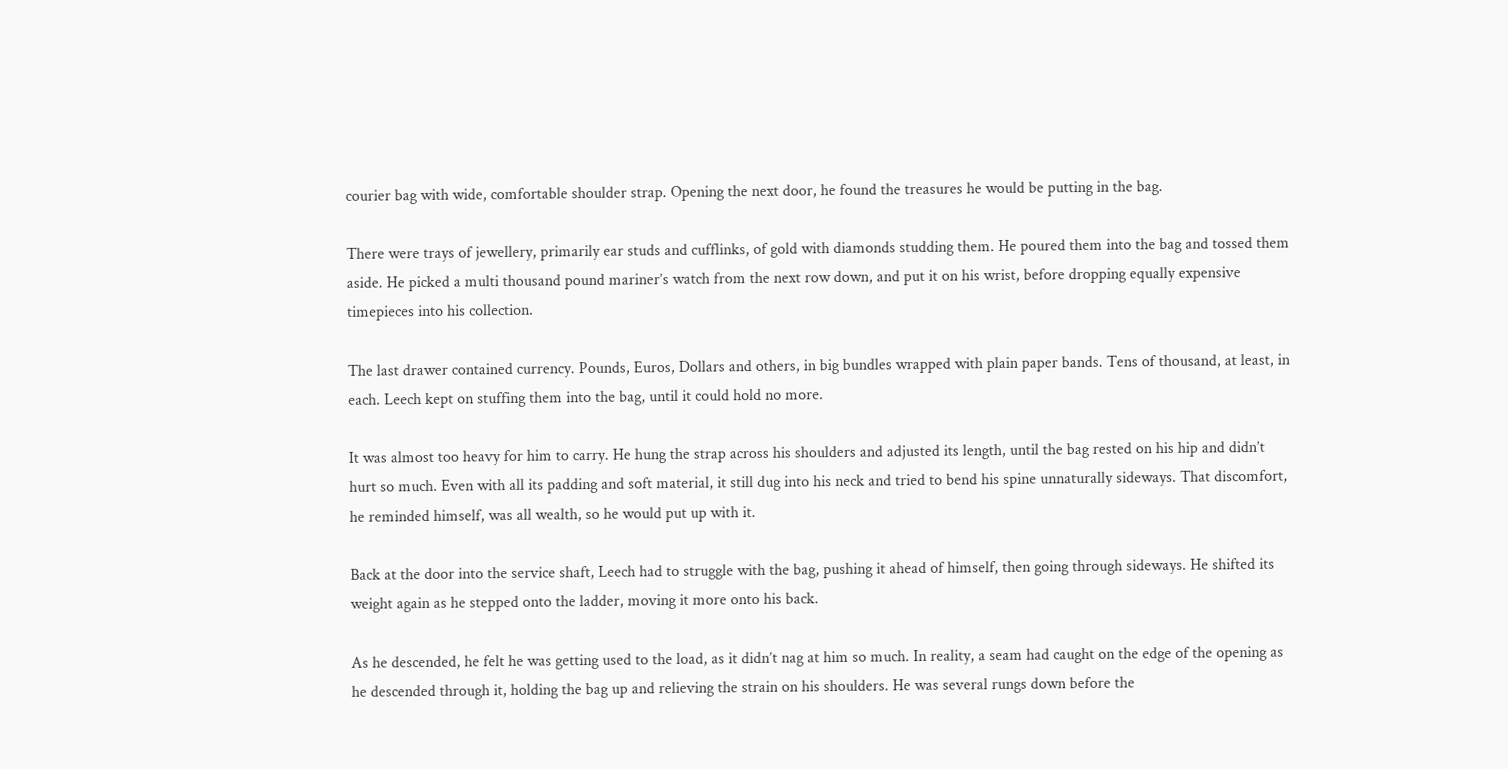courier bag with wide, comfortable shoulder strap. Opening the next door, he found the treasures he would be putting in the bag.

There were trays of jewellery, primarily ear studs and cufflinks, of gold with diamonds studding them. He poured them into the bag and tossed them aside. He picked a multi thousand pound mariner’s watch from the next row down, and put it on his wrist, before dropping equally expensive timepieces into his collection.

The last drawer contained currency. Pounds, Euros, Dollars and others, in big bundles wrapped with plain paper bands. Tens of thousand, at least, in each. Leech kept on stuffing them into the bag, until it could hold no more.

It was almost too heavy for him to carry. He hung the strap across his shoulders and adjusted its length, until the bag rested on his hip and didn’t hurt so much. Even with all its padding and soft material, it still dug into his neck and tried to bend his spine unnaturally sideways. That discomfort, he reminded himself, was all wealth, so he would put up with it.

Back at the door into the service shaft, Leech had to struggle with the bag, pushing it ahead of himself, then going through sideways. He shifted its weight again as he stepped onto the ladder, moving it more onto his back.

As he descended, he felt he was getting used to the load, as it didn’t nag at him so much. In reality, a seam had caught on the edge of the opening as he descended through it, holding the bag up and relieving the strain on his shoulders. He was several rungs down before the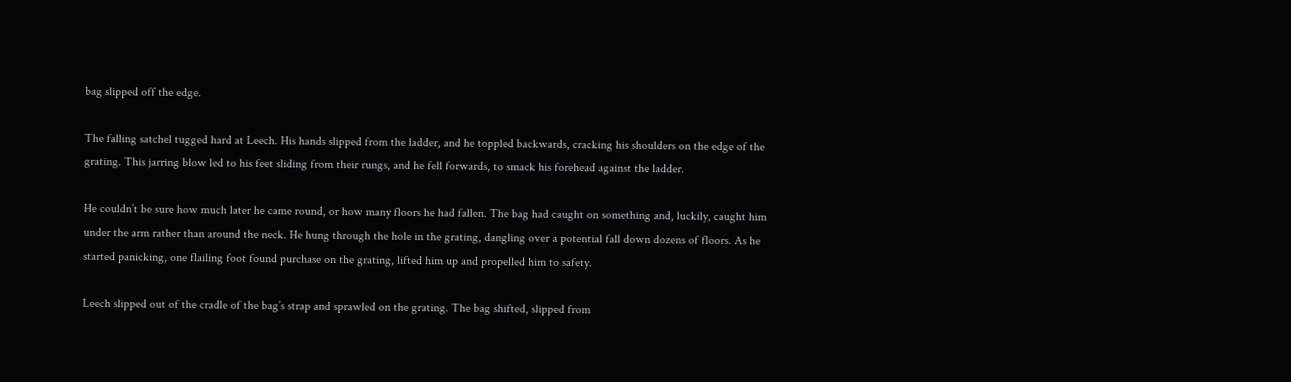bag slipped off the edge.

The falling satchel tugged hard at Leech. His hands slipped from the ladder, and he toppled backwards, cracking his shoulders on the edge of the grating. This jarring blow led to his feet sliding from their rungs, and he fell forwards, to smack his forehead against the ladder.

He couldn’t be sure how much later he came round, or how many floors he had fallen. The bag had caught on something and, luckily, caught him under the arm rather than around the neck. He hung through the hole in the grating, dangling over a potential fall down dozens of floors. As he started panicking, one flailing foot found purchase on the grating, lifted him up and propelled him to safety.

Leech slipped out of the cradle of the bag’s strap and sprawled on the grating. The bag shifted, slipped from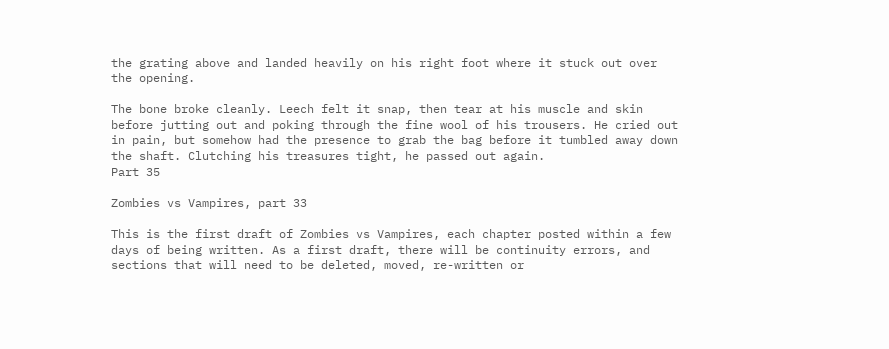the grating above and landed heavily on his right foot where it stuck out over the opening.

The bone broke cleanly. Leech felt it snap, then tear at his muscle and skin before jutting out and poking through the fine wool of his trousers. He cried out in pain, but somehow had the presence to grab the bag before it tumbled away down the shaft. Clutching his treasures tight, he passed out again.
Part 35

Zombies vs Vampires, part 33

This is the first draft of Zombies vs Vampires, each chapter posted within a few days of being written. As a first draft, there will be continuity errors, and sections that will need to be deleted, moved, re-written or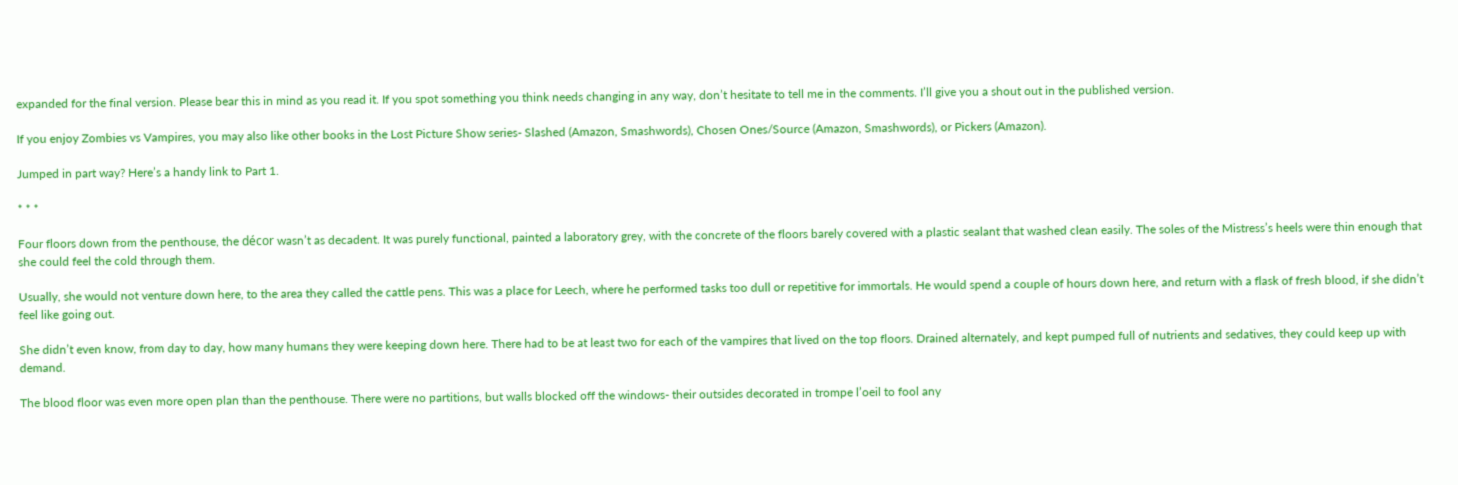expanded for the final version. Please bear this in mind as you read it. If you spot something you think needs changing in any way, don’t hesitate to tell me in the comments. I’ll give you a shout out in the published version.

If you enjoy Zombies vs Vampires, you may also like other books in the Lost Picture Show series- Slashed (Amazon, Smashwords), Chosen Ones/Source (Amazon, Smashwords), or Pickers (Amazon).

Jumped in part way? Here’s a handy link to Part 1.

* * *

Four floors down from the penthouse, the décor wasn’t as decadent. It was purely functional, painted a laboratory grey, with the concrete of the floors barely covered with a plastic sealant that washed clean easily. The soles of the Mistress’s heels were thin enough that she could feel the cold through them.

Usually, she would not venture down here, to the area they called the cattle pens. This was a place for Leech, where he performed tasks too dull or repetitive for immortals. He would spend a couple of hours down here, and return with a flask of fresh blood, if she didn’t feel like going out.

She didn’t even know, from day to day, how many humans they were keeping down here. There had to be at least two for each of the vampires that lived on the top floors. Drained alternately, and kept pumped full of nutrients and sedatives, they could keep up with demand.

The blood floor was even more open plan than the penthouse. There were no partitions, but walls blocked off the windows- their outsides decorated in trompe l’oeil to fool any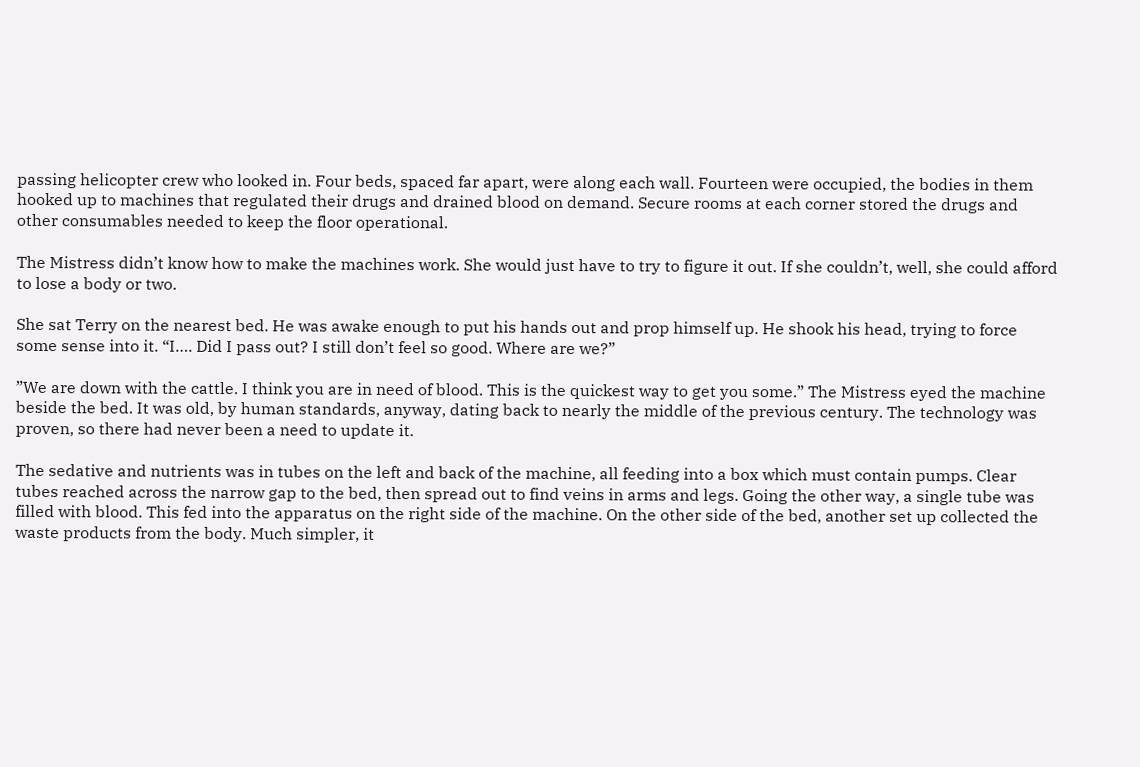passing helicopter crew who looked in. Four beds, spaced far apart, were along each wall. Fourteen were occupied, the bodies in them hooked up to machines that regulated their drugs and drained blood on demand. Secure rooms at each corner stored the drugs and other consumables needed to keep the floor operational.

The Mistress didn’t know how to make the machines work. She would just have to try to figure it out. If she couldn’t, well, she could afford to lose a body or two.

She sat Terry on the nearest bed. He was awake enough to put his hands out and prop himself up. He shook his head, trying to force some sense into it. “I…. Did I pass out? I still don’t feel so good. Where are we?”

”We are down with the cattle. I think you are in need of blood. This is the quickest way to get you some.” The Mistress eyed the machine beside the bed. It was old, by human standards, anyway, dating back to nearly the middle of the previous century. The technology was proven, so there had never been a need to update it.

The sedative and nutrients was in tubes on the left and back of the machine, all feeding into a box which must contain pumps. Clear tubes reached across the narrow gap to the bed, then spread out to find veins in arms and legs. Going the other way, a single tube was filled with blood. This fed into the apparatus on the right side of the machine. On the other side of the bed, another set up collected the waste products from the body. Much simpler, it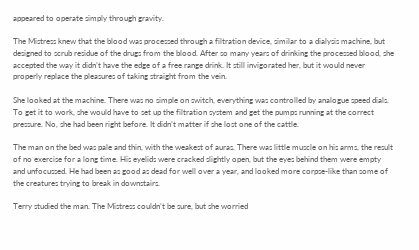appeared to operate simply through gravity.

The Mistress knew that the blood was processed through a filtration device, similar to a dialysis machine, but designed to scrub residue of the drugs from the blood. After so many years of drinking the processed blood, she accepted the way it didn’t have the edge of a free range drink. It still invigorated her, but it would never properly replace the pleasures of taking straight from the vein.

She looked at the machine. There was no simple on switch, everything was controlled by analogue speed dials. To get it to work, she would have to set up the filtration system and get the pumps running at the correct pressure. No, she had been right before. It didn’t matter if she lost one of the cattle.

The man on the bed was pale and thin, with the weakest of auras. There was little muscle on his arms, the result of no exercise for a long time. His eyelids were cracked slightly open, but the eyes behind them were empty and unfocussed. He had been as good as dead for well over a year, and looked more corpse-like than some of the creatures trying to break in downstairs.

Terry studied the man. The Mistress couldn’t be sure, but she worried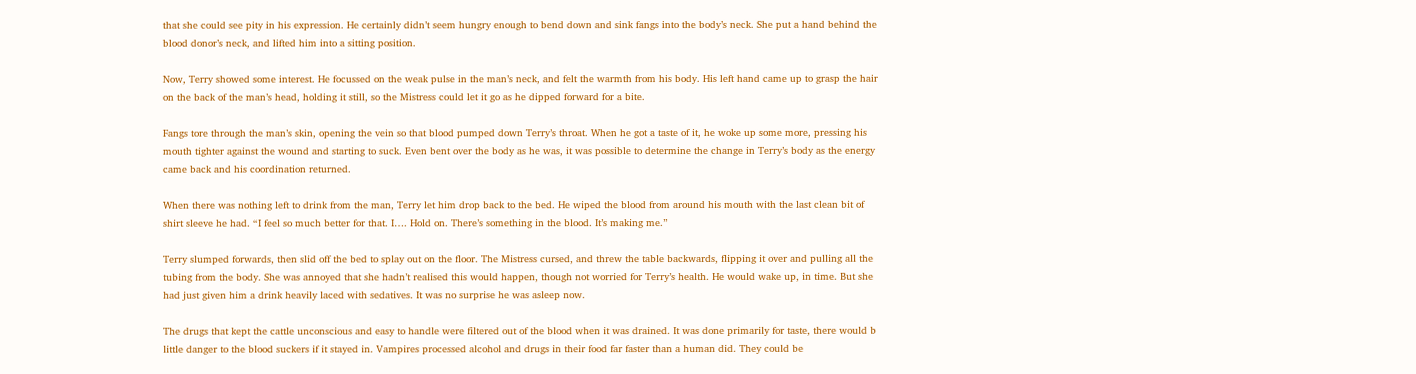that she could see pity in his expression. He certainly didn’t seem hungry enough to bend down and sink fangs into the body’s neck. She put a hand behind the blood donor’s neck, and lifted him into a sitting position.

Now, Terry showed some interest. He focussed on the weak pulse in the man’s neck, and felt the warmth from his body. His left hand came up to grasp the hair on the back of the man’s head, holding it still, so the Mistress could let it go as he dipped forward for a bite.

Fangs tore through the man’s skin, opening the vein so that blood pumped down Terry’s throat. When he got a taste of it, he woke up some more, pressing his mouth tighter against the wound and starting to suck. Even bent over the body as he was, it was possible to determine the change in Terry’s body as the energy came back and his coordination returned.

When there was nothing left to drink from the man, Terry let him drop back to the bed. He wiped the blood from around his mouth with the last clean bit of shirt sleeve he had. “I feel so much better for that. I…. Hold on. There’s something in the blood. It’s making me.”

Terry slumped forwards, then slid off the bed to splay out on the floor. The Mistress cursed, and threw the table backwards, flipping it over and pulling all the tubing from the body. She was annoyed that she hadn’t realised this would happen, though not worried for Terry’s health. He would wake up, in time. But she had just given him a drink heavily laced with sedatives. It was no surprise he was asleep now.

The drugs that kept the cattle unconscious and easy to handle were filtered out of the blood when it was drained. It was done primarily for taste, there would b little danger to the blood suckers if it stayed in. Vampires processed alcohol and drugs in their food far faster than a human did. They could be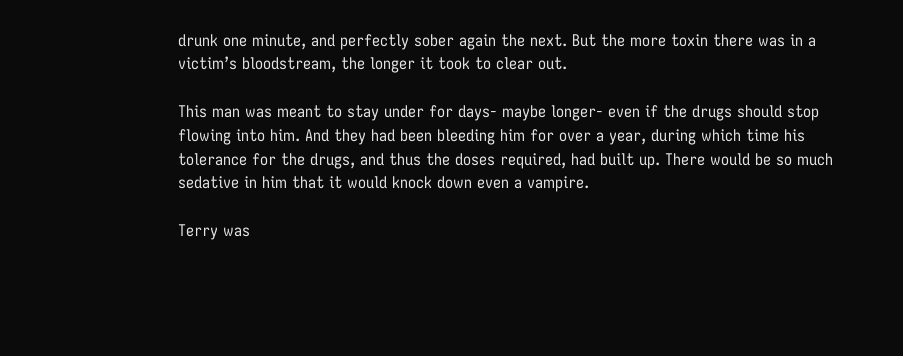drunk one minute, and perfectly sober again the next. But the more toxin there was in a victim’s bloodstream, the longer it took to clear out.

This man was meant to stay under for days- maybe longer- even if the drugs should stop flowing into him. And they had been bleeding him for over a year, during which time his tolerance for the drugs, and thus the doses required, had built up. There would be so much sedative in him that it would knock down even a vampire.

Terry was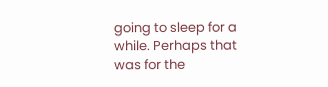going to sleep for a while. Perhaps that was for the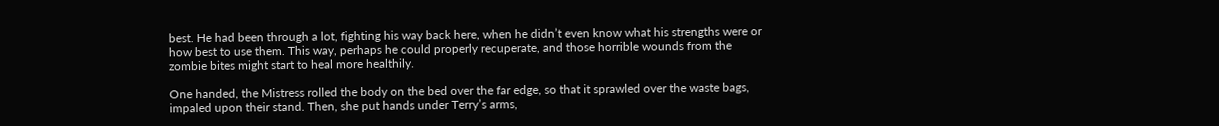best. He had been through a lot, fighting his way back here, when he didn’t even know what his strengths were or how best to use them. This way, perhaps he could properly recuperate, and those horrible wounds from the zombie bites might start to heal more healthily.

One handed, the Mistress rolled the body on the bed over the far edge, so that it sprawled over the waste bags, impaled upon their stand. Then, she put hands under Terry’s arms,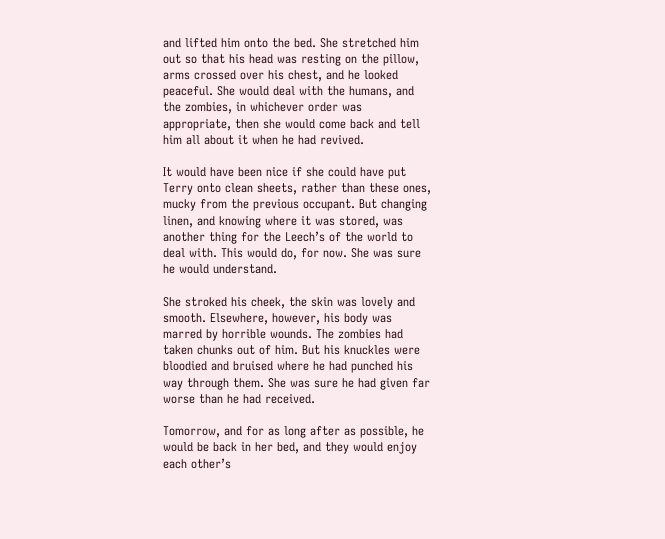and lifted him onto the bed. She stretched him out so that his head was resting on the pillow, arms crossed over his chest, and he looked peaceful. She would deal with the humans, and the zombies, in whichever order was appropriate, then she would come back and tell him all about it when he had revived.

It would have been nice if she could have put Terry onto clean sheets, rather than these ones, mucky from the previous occupant. But changing linen, and knowing where it was stored, was another thing for the Leech’s of the world to deal with. This would do, for now. She was sure he would understand.

She stroked his cheek, the skin was lovely and smooth. Elsewhere, however, his body was marred by horrible wounds. The zombies had taken chunks out of him. But his knuckles were bloodied and bruised where he had punched his way through them. She was sure he had given far worse than he had received.

Tomorrow, and for as long after as possible, he would be back in her bed, and they would enjoy each other’s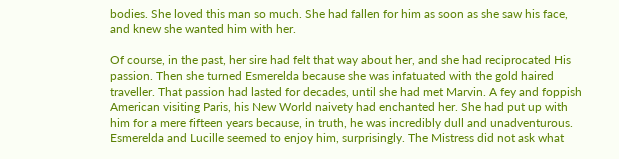bodies. She loved this man so much. She had fallen for him as soon as she saw his face, and knew she wanted him with her.

Of course, in the past, her sire had felt that way about her, and she had reciprocated His passion. Then she turned Esmerelda because she was infatuated with the gold haired traveller. That passion had lasted for decades, until she had met Marvin. A fey and foppish American visiting Paris, his New World naivety had enchanted her. She had put up with him for a mere fifteen years because, in truth, he was incredibly dull and unadventurous. Esmerelda and Lucille seemed to enjoy him, surprisingly. The Mistress did not ask what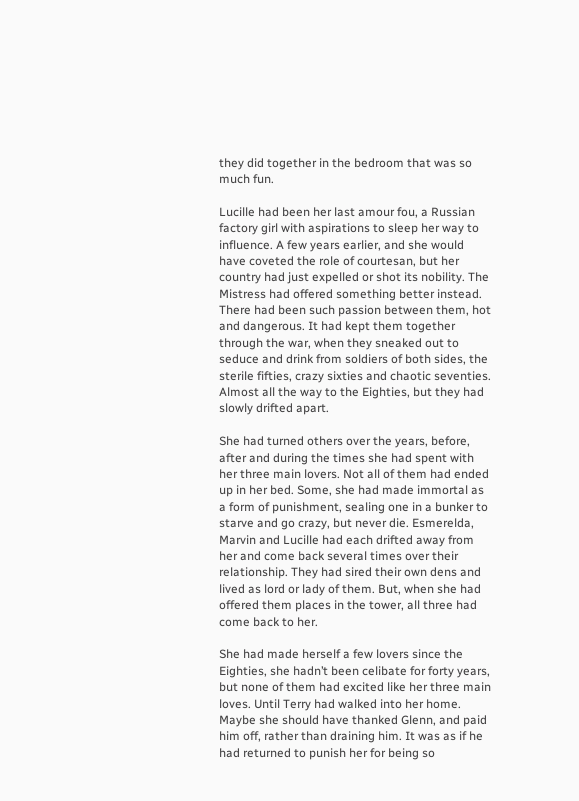they did together in the bedroom that was so much fun.

Lucille had been her last amour fou, a Russian factory girl with aspirations to sleep her way to influence. A few years earlier, and she would have coveted the role of courtesan, but her country had just expelled or shot its nobility. The Mistress had offered something better instead. There had been such passion between them, hot and dangerous. It had kept them together through the war, when they sneaked out to seduce and drink from soldiers of both sides, the sterile fifties, crazy sixties and chaotic seventies. Almost all the way to the Eighties, but they had slowly drifted apart.

She had turned others over the years, before, after and during the times she had spent with her three main lovers. Not all of them had ended up in her bed. Some, she had made immortal as a form of punishment, sealing one in a bunker to starve and go crazy, but never die. Esmerelda, Marvin and Lucille had each drifted away from her and come back several times over their relationship. They had sired their own dens and lived as lord or lady of them. But, when she had offered them places in the tower, all three had come back to her.

She had made herself a few lovers since the Eighties, she hadn’t been celibate for forty years, but none of them had excited like her three main loves. Until Terry had walked into her home. Maybe she should have thanked Glenn, and paid him off, rather than draining him. It was as if he had returned to punish her for being so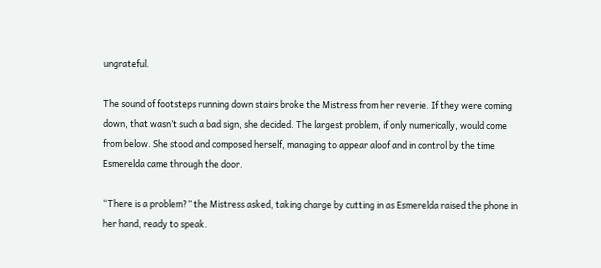ungrateful.

The sound of footsteps running down stairs broke the Mistress from her reverie. If they were coming down, that wasn’t such a bad sign, she decided. The largest problem, if only numerically, would come from below. She stood and composed herself, managing to appear aloof and in control by the time Esmerelda came through the door.

“There is a problem?” the Mistress asked, taking charge by cutting in as Esmerelda raised the phone in her hand, ready to speak.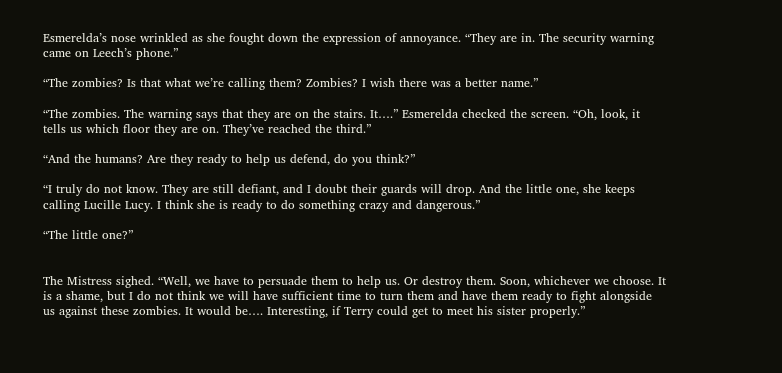Esmerelda’s nose wrinkled as she fought down the expression of annoyance. “They are in. The security warning came on Leech’s phone.”

“The zombies? Is that what we’re calling them? Zombies? I wish there was a better name.”

“The zombies. The warning says that they are on the stairs. It….” Esmerelda checked the screen. “Oh, look, it tells us which floor they are on. They’ve reached the third.”

“And the humans? Are they ready to help us defend, do you think?”

“I truly do not know. They are still defiant, and I doubt their guards will drop. And the little one, she keeps calling Lucille Lucy. I think she is ready to do something crazy and dangerous.”

“The little one?”


The Mistress sighed. “Well, we have to persuade them to help us. Or destroy them. Soon, whichever we choose. It is a shame, but I do not think we will have sufficient time to turn them and have them ready to fight alongside us against these zombies. It would be…. Interesting, if Terry could get to meet his sister properly.”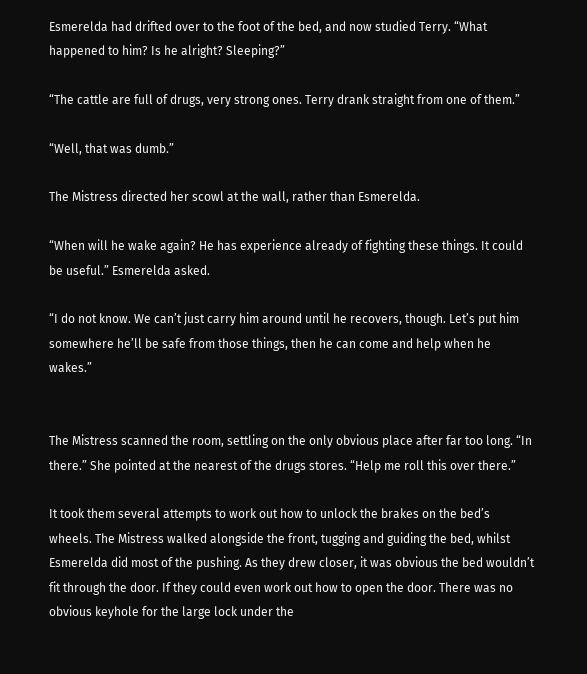Esmerelda had drifted over to the foot of the bed, and now studied Terry. “What happened to him? Is he alright? Sleeping?”

“The cattle are full of drugs, very strong ones. Terry drank straight from one of them.”

“Well, that was dumb.”

The Mistress directed her scowl at the wall, rather than Esmerelda.

“When will he wake again? He has experience already of fighting these things. It could be useful.” Esmerelda asked.

“I do not know. We can’t just carry him around until he recovers, though. Let’s put him somewhere he’ll be safe from those things, then he can come and help when he wakes.”


The Mistress scanned the room, settling on the only obvious place after far too long. “In there.” She pointed at the nearest of the drugs stores. “Help me roll this over there.”

It took them several attempts to work out how to unlock the brakes on the bed’s wheels. The Mistress walked alongside the front, tugging and guiding the bed, whilst Esmerelda did most of the pushing. As they drew closer, it was obvious the bed wouldn’t fit through the door. If they could even work out how to open the door. There was no obvious keyhole for the large lock under the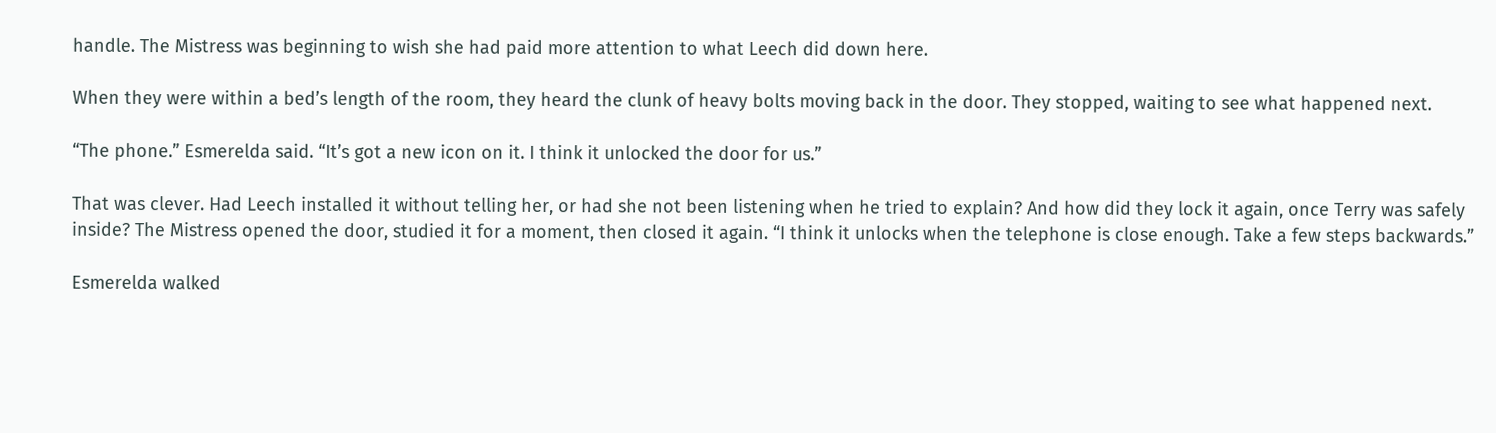handle. The Mistress was beginning to wish she had paid more attention to what Leech did down here.

When they were within a bed’s length of the room, they heard the clunk of heavy bolts moving back in the door. They stopped, waiting to see what happened next.

“The phone.” Esmerelda said. “It’s got a new icon on it. I think it unlocked the door for us.”

That was clever. Had Leech installed it without telling her, or had she not been listening when he tried to explain? And how did they lock it again, once Terry was safely inside? The Mistress opened the door, studied it for a moment, then closed it again. “I think it unlocks when the telephone is close enough. Take a few steps backwards.”

Esmerelda walked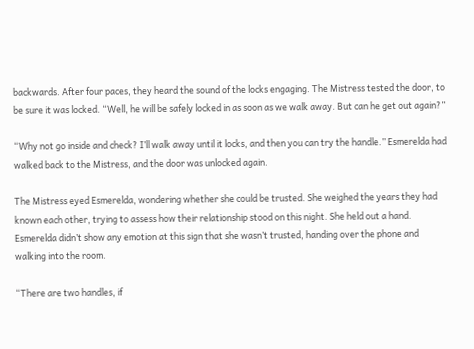backwards. After four paces, they heard the sound of the locks engaging. The Mistress tested the door, to be sure it was locked. “Well, he will be safely locked in as soon as we walk away. But can he get out again?”

“Why not go inside and check? I’ll walk away until it locks, and then you can try the handle.” Esmerelda had walked back to the Mistress, and the door was unlocked again.

The Mistress eyed Esmerelda, wondering whether she could be trusted. She weighed the years they had known each other, trying to assess how their relationship stood on this night. She held out a hand. Esmerelda didn’t show any emotion at this sign that she wasn’t trusted, handing over the phone and walking into the room.

“There are two handles, if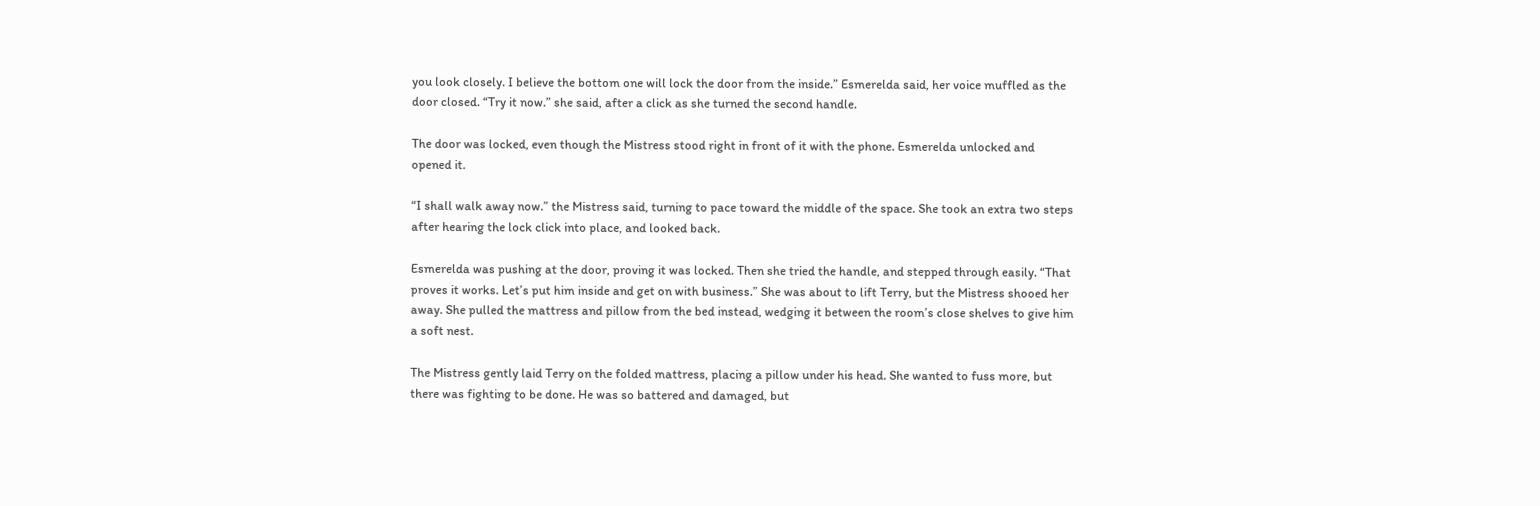you look closely. I believe the bottom one will lock the door from the inside.” Esmerelda said, her voice muffled as the door closed. “Try it now.” she said, after a click as she turned the second handle.

The door was locked, even though the Mistress stood right in front of it with the phone. Esmerelda unlocked and opened it.

“I shall walk away now.” the Mistress said, turning to pace toward the middle of the space. She took an extra two steps after hearing the lock click into place, and looked back.

Esmerelda was pushing at the door, proving it was locked. Then she tried the handle, and stepped through easily. “That proves it works. Let’s put him inside and get on with business.” She was about to lift Terry, but the Mistress shooed her away. She pulled the mattress and pillow from the bed instead, wedging it between the room’s close shelves to give him a soft nest.

The Mistress gently laid Terry on the folded mattress, placing a pillow under his head. She wanted to fuss more, but there was fighting to be done. He was so battered and damaged, but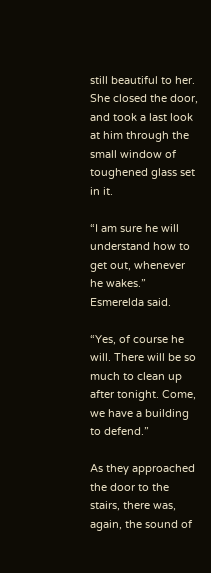still beautiful to her. She closed the door, and took a last look at him through the small window of toughened glass set in it.

“I am sure he will understand how to get out, whenever he wakes.” Esmerelda said.

“Yes, of course he will. There will be so much to clean up after tonight. Come, we have a building to defend.”

As they approached the door to the stairs, there was, again, the sound of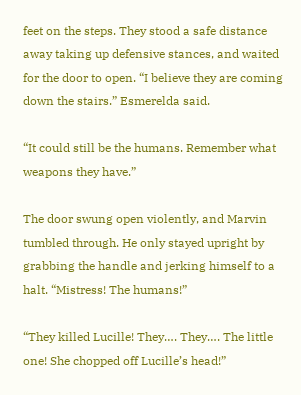feet on the steps. They stood a safe distance away taking up defensive stances, and waited for the door to open. “I believe they are coming down the stairs.” Esmerelda said.

“It could still be the humans. Remember what weapons they have.”

The door swung open violently, and Marvin tumbled through. He only stayed upright by grabbing the handle and jerking himself to a halt. “Mistress! The humans!”

“They killed Lucille! They…. They…. The little one! She chopped off Lucille’s head!”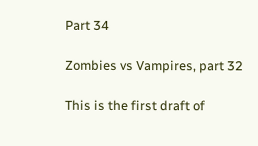Part 34

Zombies vs Vampires, part 32

This is the first draft of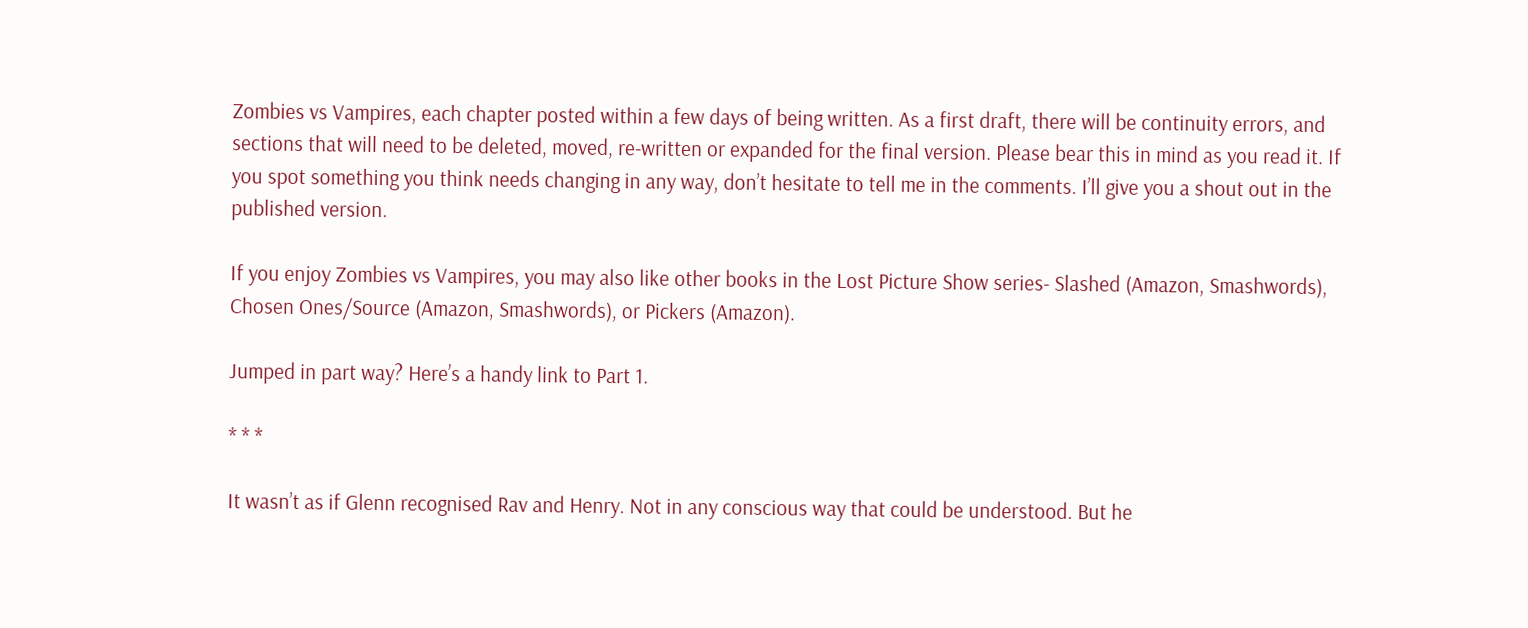Zombies vs Vampires, each chapter posted within a few days of being written. As a first draft, there will be continuity errors, and sections that will need to be deleted, moved, re-written or expanded for the final version. Please bear this in mind as you read it. If you spot something you think needs changing in any way, don’t hesitate to tell me in the comments. I’ll give you a shout out in the published version.

If you enjoy Zombies vs Vampires, you may also like other books in the Lost Picture Show series- Slashed (Amazon, Smashwords), Chosen Ones/Source (Amazon, Smashwords), or Pickers (Amazon).

Jumped in part way? Here’s a handy link to Part 1.

* * *

It wasn’t as if Glenn recognised Rav and Henry. Not in any conscious way that could be understood. But he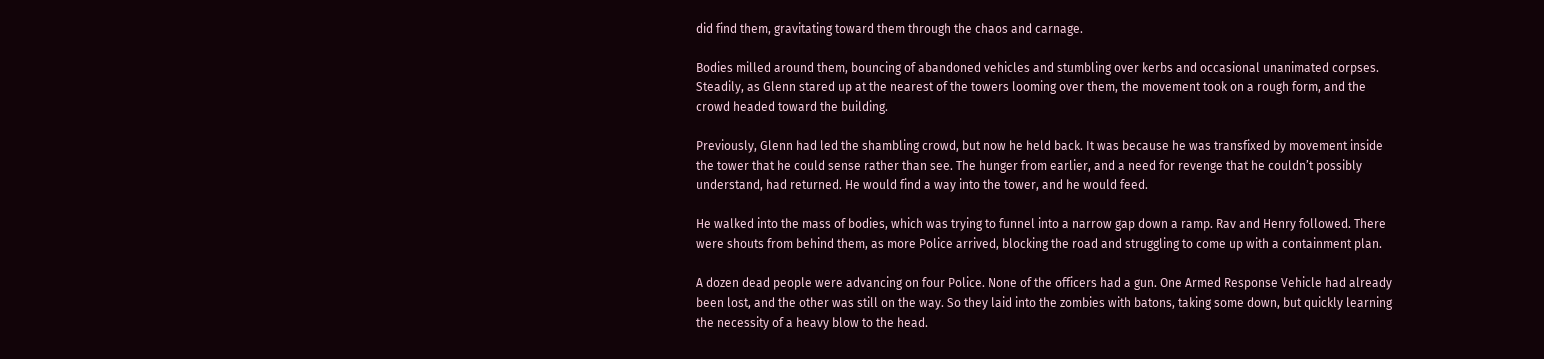did find them, gravitating toward them through the chaos and carnage.

Bodies milled around them, bouncing of abandoned vehicles and stumbling over kerbs and occasional unanimated corpses. Steadily, as Glenn stared up at the nearest of the towers looming over them, the movement took on a rough form, and the crowd headed toward the building.

Previously, Glenn had led the shambling crowd, but now he held back. It was because he was transfixed by movement inside the tower that he could sense rather than see. The hunger from earlier, and a need for revenge that he couldn’t possibly understand, had returned. He would find a way into the tower, and he would feed.

He walked into the mass of bodies, which was trying to funnel into a narrow gap down a ramp. Rav and Henry followed. There were shouts from behind them, as more Police arrived, blocking the road and struggling to come up with a containment plan.

A dozen dead people were advancing on four Police. None of the officers had a gun. One Armed Response Vehicle had already been lost, and the other was still on the way. So they laid into the zombies with batons, taking some down, but quickly learning the necessity of a heavy blow to the head.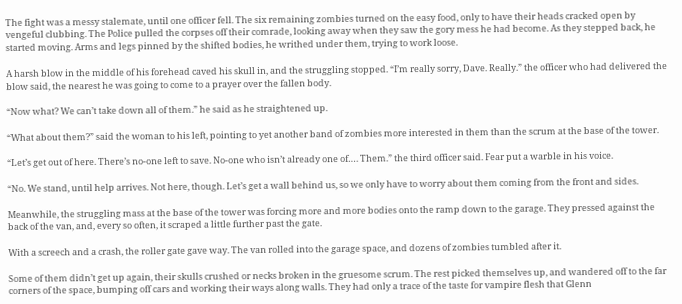The fight was a messy stalemate, until one officer fell. The six remaining zombies turned on the easy food, only to have their heads cracked open by vengeful clubbing. The Police pulled the corpses off their comrade, looking away when they saw the gory mess he had become. As they stepped back, he started moving. Arms and legs pinned by the shifted bodies, he writhed under them, trying to work loose.

A harsh blow in the middle of his forehead caved his skull in, and the struggling stopped. “I’m really sorry, Dave. Really.” the officer who had delivered the blow said, the nearest he was going to come to a prayer over the fallen body.

“Now what? We can’t take down all of them.” he said as he straightened up.

“What about them?” said the woman to his left, pointing to yet another band of zombies more interested in them than the scrum at the base of the tower.

“Let’s get out of here. There’s no-one left to save. No-one who isn’t already one of…. Them.” the third officer said. Fear put a warble in his voice.

“No. We stand, until help arrives. Not here, though. Let’s get a wall behind us, so we only have to worry about them coming from the front and sides.

Meanwhile, the struggling mass at the base of the tower was forcing more and more bodies onto the ramp down to the garage. They pressed against the back of the van, and, every so often, it scraped a little further past the gate.

With a screech and a crash, the roller gate gave way. The van rolled into the garage space, and dozens of zombies tumbled after it.

Some of them didn’t get up again, their skulls crushed or necks broken in the gruesome scrum. The rest picked themselves up, and wandered off to the far corners of the space, bumping off cars and working their ways along walls. They had only a trace of the taste for vampire flesh that Glenn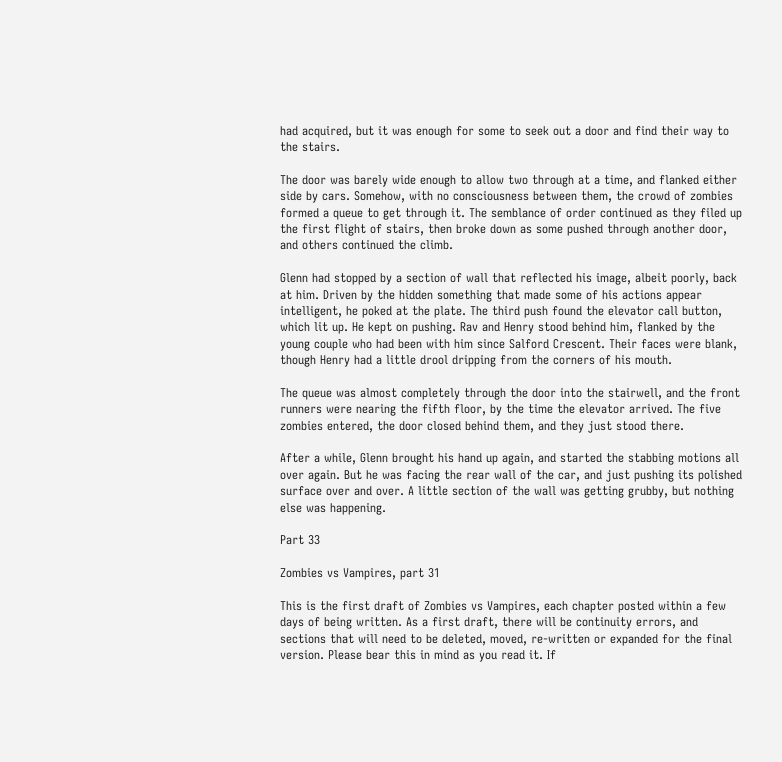had acquired, but it was enough for some to seek out a door and find their way to the stairs.

The door was barely wide enough to allow two through at a time, and flanked either side by cars. Somehow, with no consciousness between them, the crowd of zombies formed a queue to get through it. The semblance of order continued as they filed up the first flight of stairs, then broke down as some pushed through another door, and others continued the climb.

Glenn had stopped by a section of wall that reflected his image, albeit poorly, back at him. Driven by the hidden something that made some of his actions appear intelligent, he poked at the plate. The third push found the elevator call button, which lit up. He kept on pushing. Rav and Henry stood behind him, flanked by the young couple who had been with him since Salford Crescent. Their faces were blank, though Henry had a little drool dripping from the corners of his mouth.

The queue was almost completely through the door into the stairwell, and the front runners were nearing the fifth floor, by the time the elevator arrived. The five zombies entered, the door closed behind them, and they just stood there.

After a while, Glenn brought his hand up again, and started the stabbing motions all over again. But he was facing the rear wall of the car, and just pushing its polished surface over and over. A little section of the wall was getting grubby, but nothing else was happening.

Part 33

Zombies vs Vampires, part 31

This is the first draft of Zombies vs Vampires, each chapter posted within a few days of being written. As a first draft, there will be continuity errors, and sections that will need to be deleted, moved, re-written or expanded for the final version. Please bear this in mind as you read it. If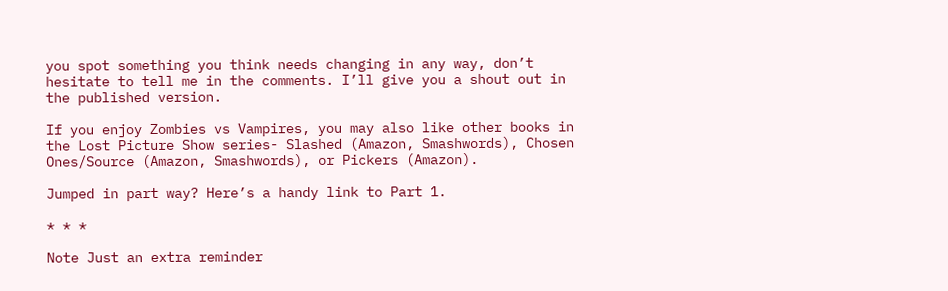you spot something you think needs changing in any way, don’t hesitate to tell me in the comments. I’ll give you a shout out in the published version.

If you enjoy Zombies vs Vampires, you may also like other books in the Lost Picture Show series- Slashed (Amazon, Smashwords), Chosen Ones/Source (Amazon, Smashwords), or Pickers (Amazon).

Jumped in part way? Here’s a handy link to Part 1.

* * *

Note Just an extra reminder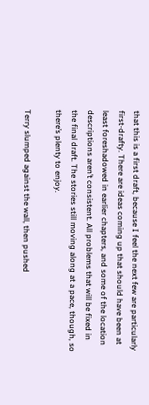that this is a first draft, because I feel the next few are particularly first-drafty. There are ideas coming up that should have been at least foreshadowed in earlier chapters, and some of the location descriptions aren’t consistent. All problems that will be fixed in the final draft. The stories still moving along at a pace, though, so there’s plenty to enjoy.

Terry slumped against the wall, then pushed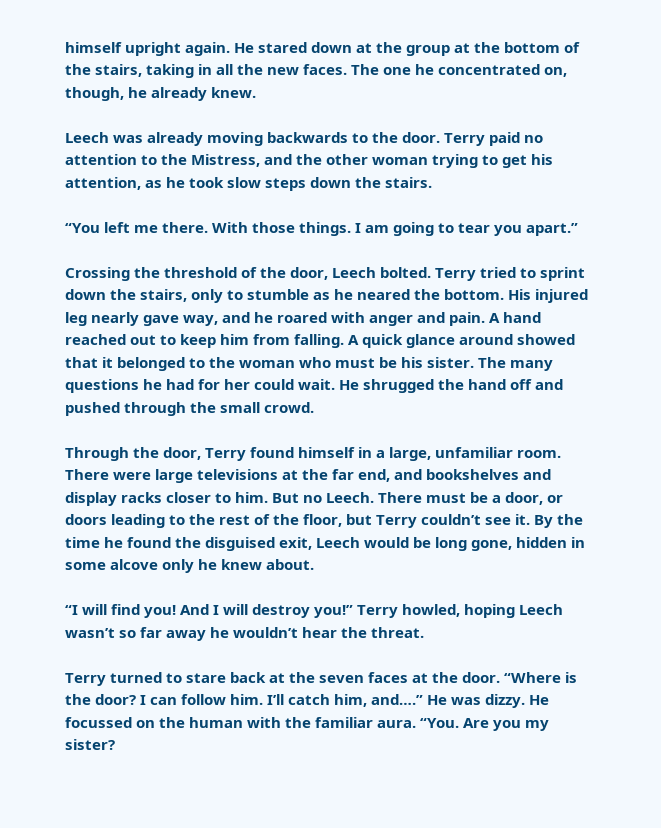himself upright again. He stared down at the group at the bottom of the stairs, taking in all the new faces. The one he concentrated on, though, he already knew.

Leech was already moving backwards to the door. Terry paid no attention to the Mistress, and the other woman trying to get his attention, as he took slow steps down the stairs.

“You left me there. With those things. I am going to tear you apart.”

Crossing the threshold of the door, Leech bolted. Terry tried to sprint down the stairs, only to stumble as he neared the bottom. His injured leg nearly gave way, and he roared with anger and pain. A hand reached out to keep him from falling. A quick glance around showed that it belonged to the woman who must be his sister. The many questions he had for her could wait. He shrugged the hand off and pushed through the small crowd.

Through the door, Terry found himself in a large, unfamiliar room. There were large televisions at the far end, and bookshelves and display racks closer to him. But no Leech. There must be a door, or doors leading to the rest of the floor, but Terry couldn’t see it. By the time he found the disguised exit, Leech would be long gone, hidden in some alcove only he knew about.

“I will find you! And I will destroy you!” Terry howled, hoping Leech wasn’t so far away he wouldn’t hear the threat.

Terry turned to stare back at the seven faces at the door. “Where is the door? I can follow him. I’ll catch him, and….” He was dizzy. He focussed on the human with the familiar aura. “You. Are you my sister?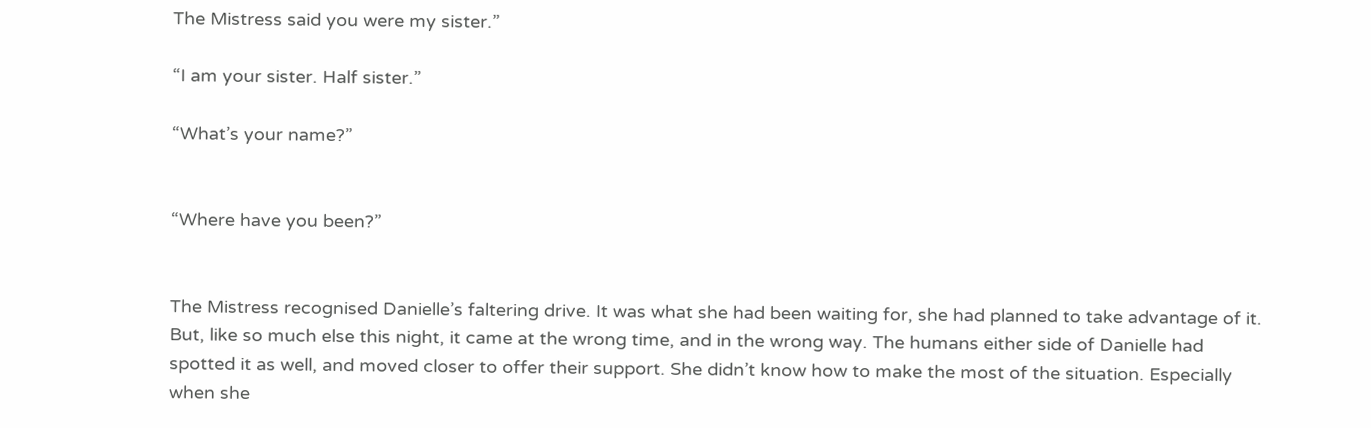The Mistress said you were my sister.”

“I am your sister. Half sister.”

“What’s your name?”


“Where have you been?”


The Mistress recognised Danielle’s faltering drive. It was what she had been waiting for, she had planned to take advantage of it. But, like so much else this night, it came at the wrong time, and in the wrong way. The humans either side of Danielle had spotted it as well, and moved closer to offer their support. She didn’t know how to make the most of the situation. Especially when she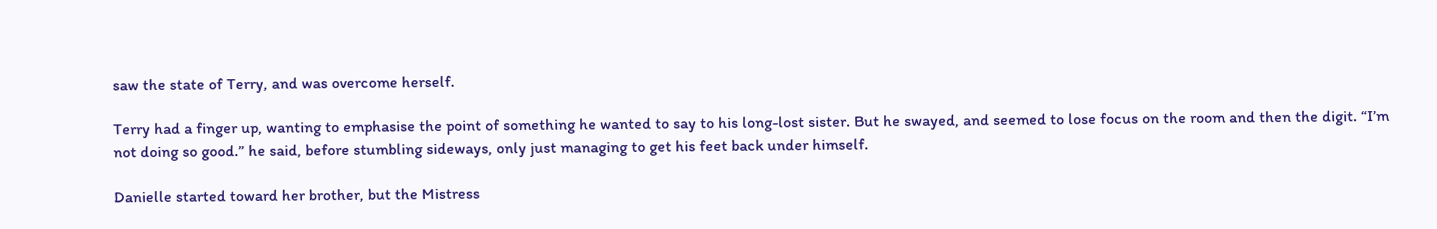saw the state of Terry, and was overcome herself.

Terry had a finger up, wanting to emphasise the point of something he wanted to say to his long-lost sister. But he swayed, and seemed to lose focus on the room and then the digit. “I’m not doing so good.” he said, before stumbling sideways, only just managing to get his feet back under himself.

Danielle started toward her brother, but the Mistress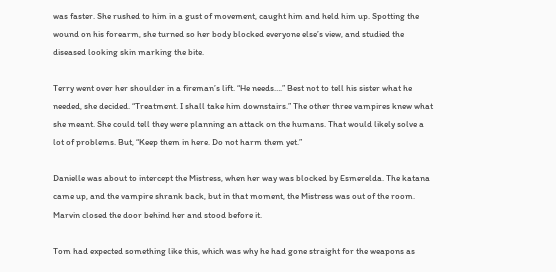was faster. She rushed to him in a gust of movement, caught him and held him up. Spotting the wound on his forearm, she turned so her body blocked everyone else’s view, and studied the diseased looking skin marking the bite.

Terry went over her shoulder in a fireman’s lift. “He needs….” Best not to tell his sister what he needed, she decided. “Treatment. I shall take him downstairs.” The other three vampires knew what she meant. She could tell they were planning an attack on the humans. That would likely solve a lot of problems. But, “Keep them in here. Do not harm them yet.”

Danielle was about to intercept the Mistress, when her way was blocked by Esmerelda. The katana came up, and the vampire shrank back, but in that moment, the Mistress was out of the room. Marvin closed the door behind her and stood before it.

Tom had expected something like this, which was why he had gone straight for the weapons as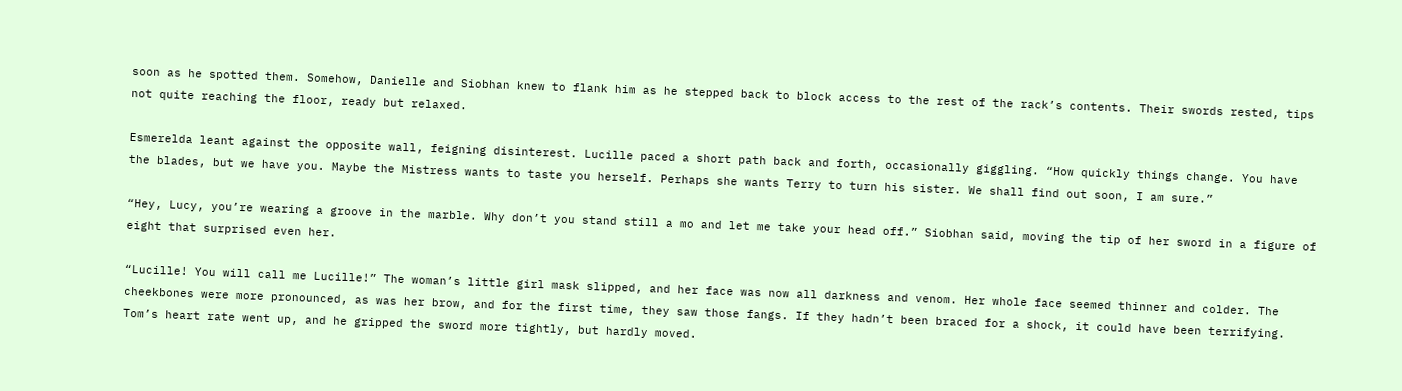soon as he spotted them. Somehow, Danielle and Siobhan knew to flank him as he stepped back to block access to the rest of the rack’s contents. Their swords rested, tips not quite reaching the floor, ready but relaxed.

Esmerelda leant against the opposite wall, feigning disinterest. Lucille paced a short path back and forth, occasionally giggling. “How quickly things change. You have the blades, but we have you. Maybe the Mistress wants to taste you herself. Perhaps she wants Terry to turn his sister. We shall find out soon, I am sure.”

“Hey, Lucy, you’re wearing a groove in the marble. Why don’t you stand still a mo and let me take your head off.” Siobhan said, moving the tip of her sword in a figure of eight that surprised even her.

“Lucille! You will call me Lucille!” The woman’s little girl mask slipped, and her face was now all darkness and venom. Her whole face seemed thinner and colder. The cheekbones were more pronounced, as was her brow, and for the first time, they saw those fangs. If they hadn’t been braced for a shock, it could have been terrifying. Tom’s heart rate went up, and he gripped the sword more tightly, but hardly moved.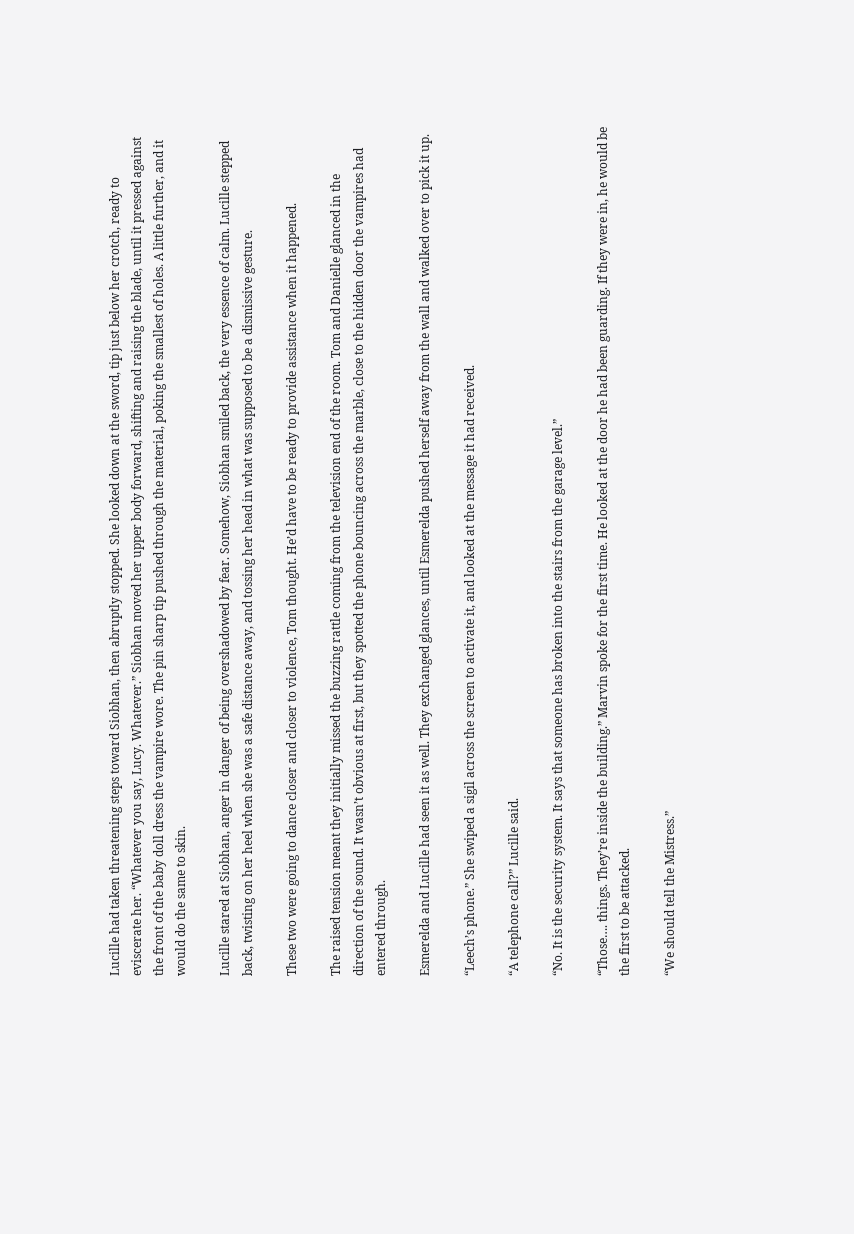Lucille had taken threatening steps toward Siobhan, then abruptly stopped. She looked down at the sword, tip just below her crotch, ready to eviscerate her. “Whatever you say, Lucy. Whatever.” Siobhan moved her upper body forward, shifting and raising the blade, until it pressed against the front of the baby doll dress the vampire wore. The pin sharp tip pushed through the material, poking the smallest of holes. A little further, and it would do the same to skin.

Lucille stared at Siobhan, anger in danger of being overshadowed by fear. Somehow, Siobhan smiled back, the very essence of calm. Lucille stepped back, twisting on her heel when she was a safe distance away, and tossing her head in what was supposed to be a dismissive gesture.

These two were going to dance closer and closer to violence, Tom thought. He’d have to be ready to provide assistance when it happened.

The raised tension meant they initially missed the buzzing rattle coming from the television end of the room. Tom and Danielle glanced in the direction of the sound. It wasn’t obvious at first, but they spotted the phone bouncing across the marble, close to the hidden door the vampires had entered through.

Esmerelda and Lucille had seen it as well. They exchanged glances, until Esmerelda pushed herself away from the wall and walked over to pick it up.

“Leech’s phone.” She swiped a sigil across the screen to activate it, and looked at the message it had received.

“A telephone call?” Lucille said.

“No. It is the security system. It says that someone has broken into the stairs from the garage level.”

“Those…. things. They’re inside the building.” Marvin spoke for the first time. He looked at the door he had been guarding. If they were in, he would be the first to be attacked.

“We should tell the Mistress.”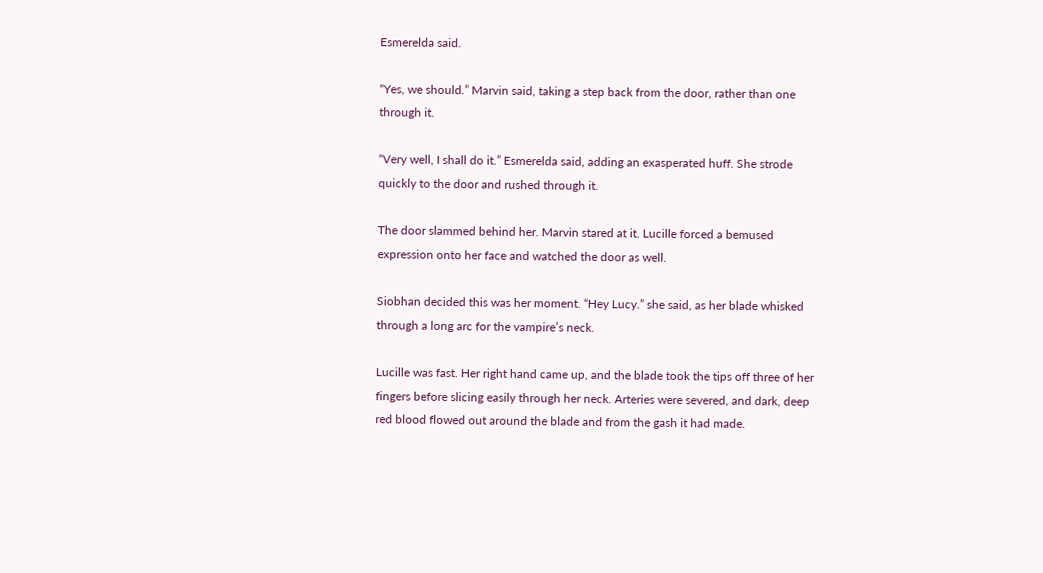Esmerelda said.

“Yes, we should.” Marvin said, taking a step back from the door, rather than one through it.

“Very well, I shall do it.” Esmerelda said, adding an exasperated huff. She strode quickly to the door and rushed through it.

The door slammed behind her. Marvin stared at it. Lucille forced a bemused expression onto her face and watched the door as well.

Siobhan decided this was her moment. “Hey Lucy.” she said, as her blade whisked through a long arc for the vampire’s neck.

Lucille was fast. Her right hand came up, and the blade took the tips off three of her fingers before slicing easily through her neck. Arteries were severed, and dark, deep red blood flowed out around the blade and from the gash it had made.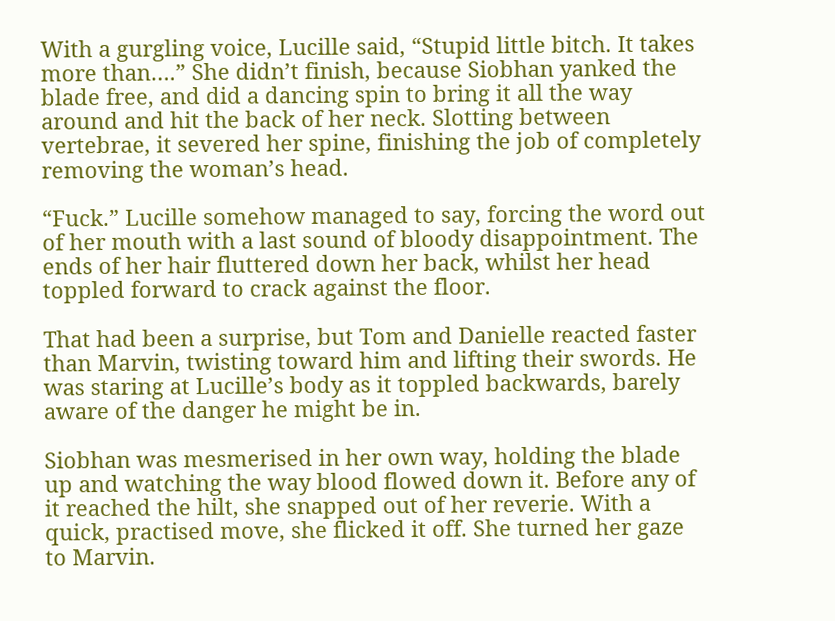With a gurgling voice, Lucille said, “Stupid little bitch. It takes more than….” She didn’t finish, because Siobhan yanked the blade free, and did a dancing spin to bring it all the way around and hit the back of her neck. Slotting between vertebrae, it severed her spine, finishing the job of completely removing the woman’s head.

“Fuck.” Lucille somehow managed to say, forcing the word out of her mouth with a last sound of bloody disappointment. The ends of her hair fluttered down her back, whilst her head toppled forward to crack against the floor.

That had been a surprise, but Tom and Danielle reacted faster than Marvin, twisting toward him and lifting their swords. He was staring at Lucille’s body as it toppled backwards, barely aware of the danger he might be in.

Siobhan was mesmerised in her own way, holding the blade up and watching the way blood flowed down it. Before any of it reached the hilt, she snapped out of her reverie. With a quick, practised move, she flicked it off. She turned her gaze to Marvin.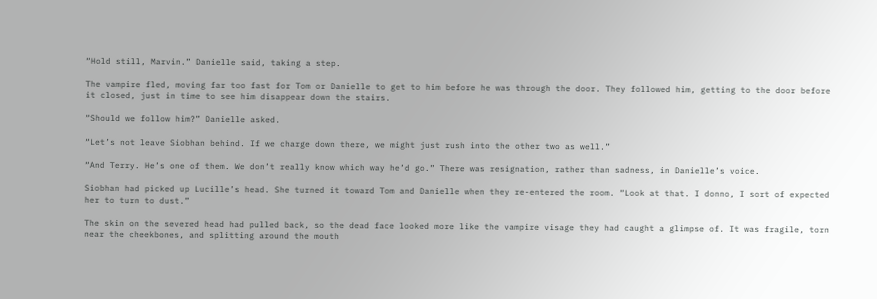“Hold still, Marvin.” Danielle said, taking a step.

The vampire fled, moving far too fast for Tom or Danielle to get to him before he was through the door. They followed him, getting to the door before it closed, just in time to see him disappear down the stairs.

“Should we follow him?” Danielle asked.

“Let’s not leave Siobhan behind. If we charge down there, we might just rush into the other two as well.”

“And Terry. He’s one of them. We don’t really know which way he’d go.” There was resignation, rather than sadness, in Danielle’s voice.

Siobhan had picked up Lucille’s head. She turned it toward Tom and Danielle when they re-entered the room. “Look at that. I donno, I sort of expected her to turn to dust.”

The skin on the severed head had pulled back, so the dead face looked more like the vampire visage they had caught a glimpse of. It was fragile, torn near the cheekbones, and splitting around the mouth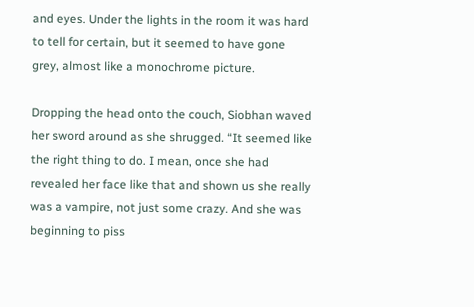and eyes. Under the lights in the room it was hard to tell for certain, but it seemed to have gone grey, almost like a monochrome picture.

Dropping the head onto the couch, Siobhan waved her sword around as she shrugged. “It seemed like the right thing to do. I mean, once she had revealed her face like that and shown us she really was a vampire, not just some crazy. And she was beginning to piss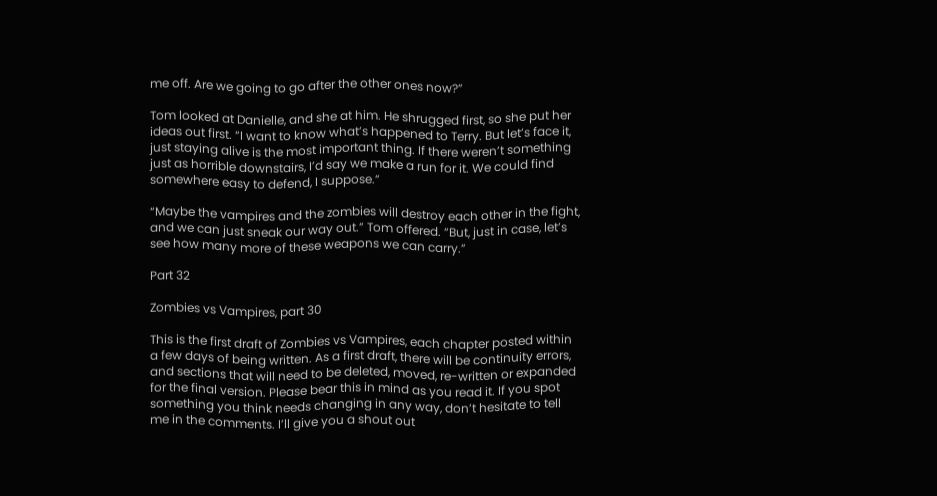me off. Are we going to go after the other ones now?”

Tom looked at Danielle, and she at him. He shrugged first, so she put her ideas out first. “I want to know what’s happened to Terry. But let’s face it, just staying alive is the most important thing. If there weren’t something just as horrible downstairs, I’d say we make a run for it. We could find somewhere easy to defend, I suppose.”

“Maybe the vampires and the zombies will destroy each other in the fight, and we can just sneak our way out.” Tom offered. “But, just in case, let’s see how many more of these weapons we can carry.”

Part 32

Zombies vs Vampires, part 30

This is the first draft of Zombies vs Vampires, each chapter posted within a few days of being written. As a first draft, there will be continuity errors, and sections that will need to be deleted, moved, re-written or expanded for the final version. Please bear this in mind as you read it. If you spot something you think needs changing in any way, don’t hesitate to tell me in the comments. I’ll give you a shout out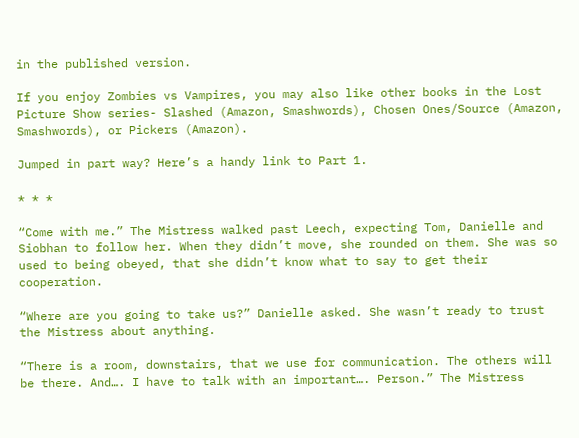in the published version.

If you enjoy Zombies vs Vampires, you may also like other books in the Lost Picture Show series- Slashed (Amazon, Smashwords), Chosen Ones/Source (Amazon, Smashwords), or Pickers (Amazon).

Jumped in part way? Here’s a handy link to Part 1.

* * *

“Come with me.” The Mistress walked past Leech, expecting Tom, Danielle and Siobhan to follow her. When they didn’t move, she rounded on them. She was so used to being obeyed, that she didn’t know what to say to get their cooperation.

“Where are you going to take us?” Danielle asked. She wasn’t ready to trust the Mistress about anything.

“There is a room, downstairs, that we use for communication. The others will be there. And…. I have to talk with an important…. Person.” The Mistress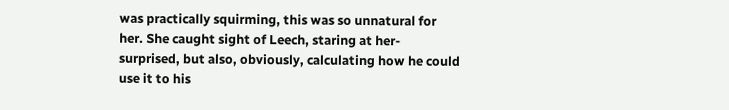was practically squirming, this was so unnatural for her. She caught sight of Leech, staring at her- surprised, but also, obviously, calculating how he could use it to his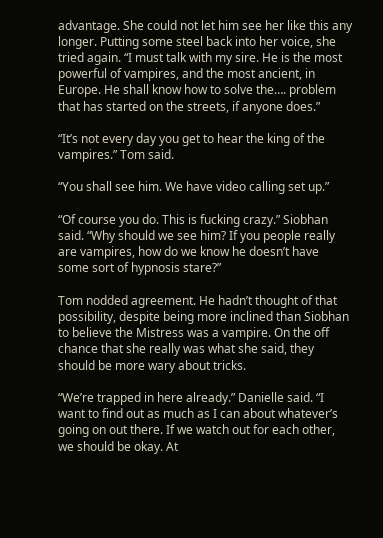advantage. She could not let him see her like this any longer. Putting some steel back into her voice, she tried again. “I must talk with my sire. He is the most powerful of vampires, and the most ancient, in Europe. He shall know how to solve the…. problem that has started on the streets, if anyone does.”

“It’s not every day you get to hear the king of the vampires.” Tom said.

“You shall see him. We have video calling set up.”

“Of course you do. This is fucking crazy.” Siobhan said. “Why should we see him? If you people really are vampires, how do we know he doesn’t have some sort of hypnosis stare?”

Tom nodded agreement. He hadn’t thought of that possibility, despite being more inclined than Siobhan to believe the Mistress was a vampire. On the off chance that she really was what she said, they should be more wary about tricks.

“We’re trapped in here already.” Danielle said. “I want to find out as much as I can about whatever’s going on out there. If we watch out for each other, we should be okay. At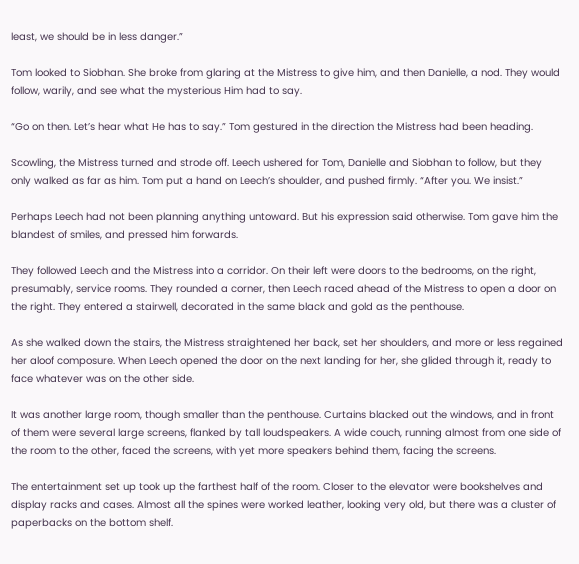least, we should be in less danger.”

Tom looked to Siobhan. She broke from glaring at the Mistress to give him, and then Danielle, a nod. They would follow, warily, and see what the mysterious Him had to say.

“Go on then. Let’s hear what He has to say.” Tom gestured in the direction the Mistress had been heading.

Scowling, the Mistress turned and strode off. Leech ushered for Tom, Danielle and Siobhan to follow, but they only walked as far as him. Tom put a hand on Leech’s shoulder, and pushed firmly. “After you. We insist.”

Perhaps Leech had not been planning anything untoward. But his expression said otherwise. Tom gave him the blandest of smiles, and pressed him forwards.

They followed Leech and the Mistress into a corridor. On their left were doors to the bedrooms, on the right, presumably, service rooms. They rounded a corner, then Leech raced ahead of the Mistress to open a door on the right. They entered a stairwell, decorated in the same black and gold as the penthouse.

As she walked down the stairs, the Mistress straightened her back, set her shoulders, and more or less regained her aloof composure. When Leech opened the door on the next landing for her, she glided through it, ready to face whatever was on the other side.

It was another large room, though smaller than the penthouse. Curtains blacked out the windows, and in front of them were several large screens, flanked by tall loudspeakers. A wide couch, running almost from one side of the room to the other, faced the screens, with yet more speakers behind them, facing the screens.

The entertainment set up took up the farthest half of the room. Closer to the elevator were bookshelves and display racks and cases. Almost all the spines were worked leather, looking very old, but there was a cluster of paperbacks on the bottom shelf.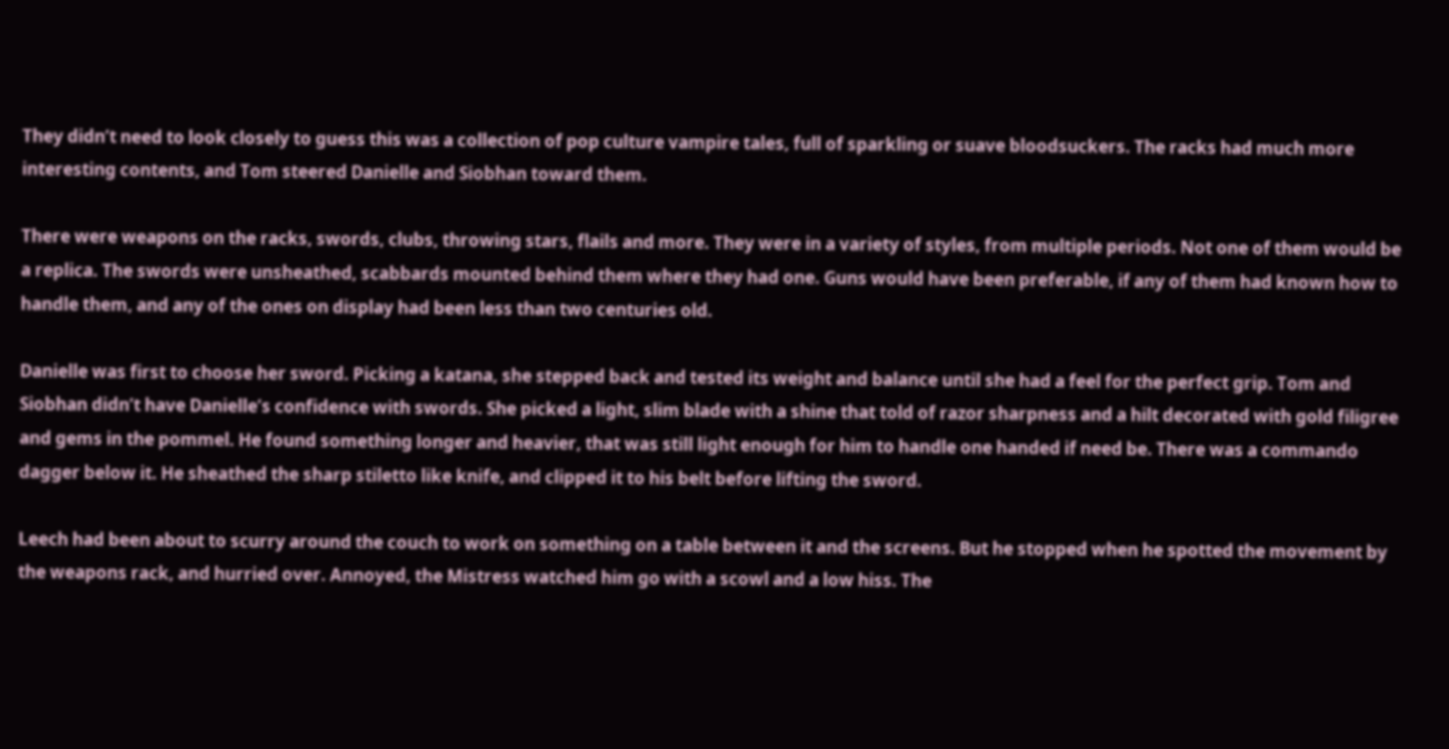They didn’t need to look closely to guess this was a collection of pop culture vampire tales, full of sparkling or suave bloodsuckers. The racks had much more interesting contents, and Tom steered Danielle and Siobhan toward them.

There were weapons on the racks, swords, clubs, throwing stars, flails and more. They were in a variety of styles, from multiple periods. Not one of them would be a replica. The swords were unsheathed, scabbards mounted behind them where they had one. Guns would have been preferable, if any of them had known how to handle them, and any of the ones on display had been less than two centuries old.

Danielle was first to choose her sword. Picking a katana, she stepped back and tested its weight and balance until she had a feel for the perfect grip. Tom and Siobhan didn’t have Danielle’s confidence with swords. She picked a light, slim blade with a shine that told of razor sharpness and a hilt decorated with gold filigree and gems in the pommel. He found something longer and heavier, that was still light enough for him to handle one handed if need be. There was a commando dagger below it. He sheathed the sharp stiletto like knife, and clipped it to his belt before lifting the sword.

Leech had been about to scurry around the couch to work on something on a table between it and the screens. But he stopped when he spotted the movement by the weapons rack, and hurried over. Annoyed, the Mistress watched him go with a scowl and a low hiss. The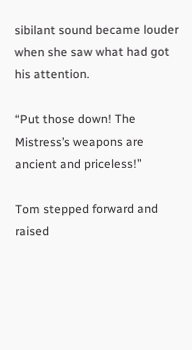sibilant sound became louder when she saw what had got his attention.

“Put those down! The Mistress’s weapons are ancient and priceless!”

Tom stepped forward and raised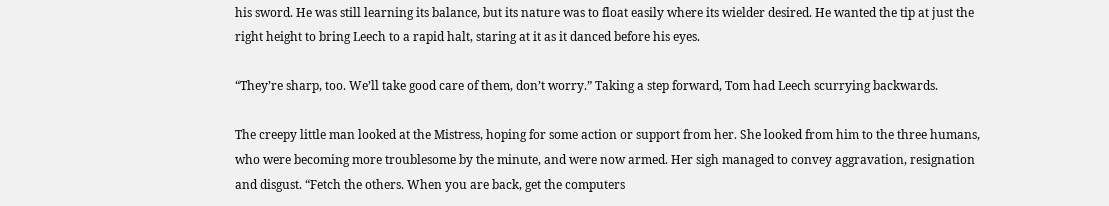his sword. He was still learning its balance, but its nature was to float easily where its wielder desired. He wanted the tip at just the right height to bring Leech to a rapid halt, staring at it as it danced before his eyes.

“They’re sharp, too. We’ll take good care of them, don’t worry.” Taking a step forward, Tom had Leech scurrying backwards.

The creepy little man looked at the Mistress, hoping for some action or support from her. She looked from him to the three humans, who were becoming more troublesome by the minute, and were now armed. Her sigh managed to convey aggravation, resignation and disgust. “Fetch the others. When you are back, get the computers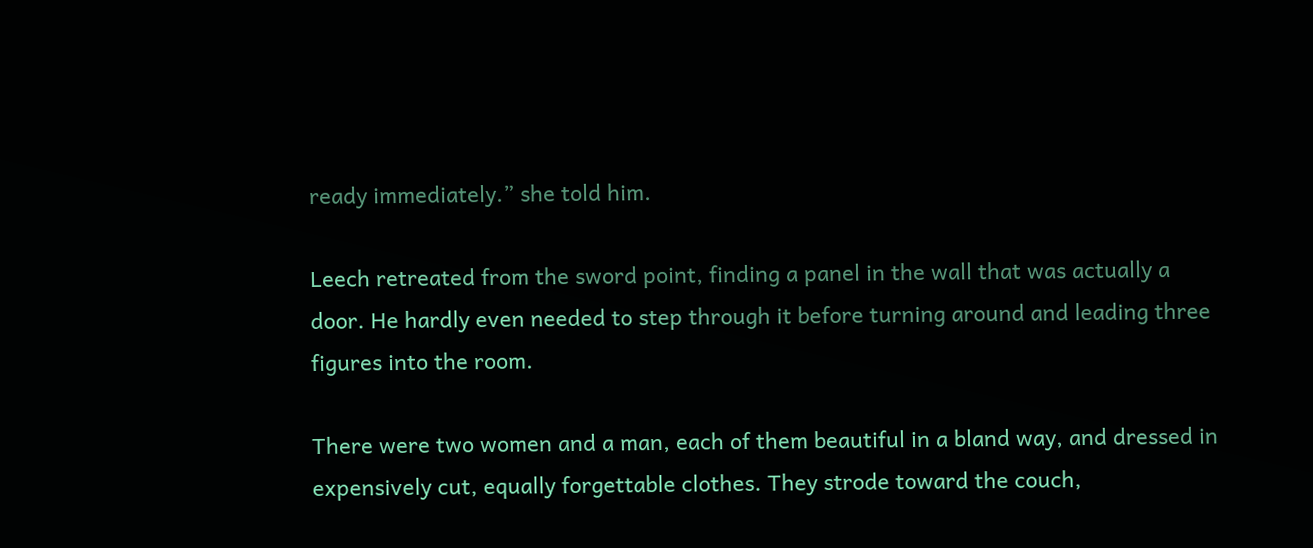ready immediately.” she told him.

Leech retreated from the sword point, finding a panel in the wall that was actually a door. He hardly even needed to step through it before turning around and leading three figures into the room.

There were two women and a man, each of them beautiful in a bland way, and dressed in expensively cut, equally forgettable clothes. They strode toward the couch,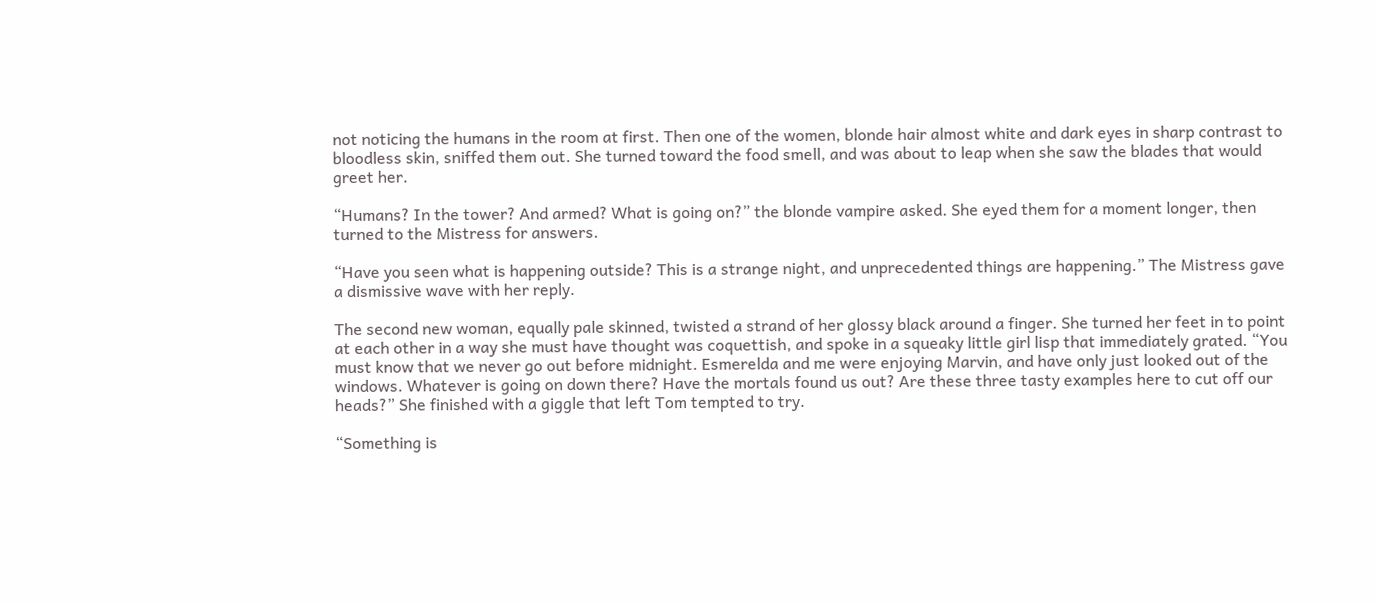not noticing the humans in the room at first. Then one of the women, blonde hair almost white and dark eyes in sharp contrast to bloodless skin, sniffed them out. She turned toward the food smell, and was about to leap when she saw the blades that would greet her.

“Humans? In the tower? And armed? What is going on?” the blonde vampire asked. She eyed them for a moment longer, then turned to the Mistress for answers.

“Have you seen what is happening outside? This is a strange night, and unprecedented things are happening.” The Mistress gave a dismissive wave with her reply.

The second new woman, equally pale skinned, twisted a strand of her glossy black around a finger. She turned her feet in to point at each other in a way she must have thought was coquettish, and spoke in a squeaky little girl lisp that immediately grated. “You must know that we never go out before midnight. Esmerelda and me were enjoying Marvin, and have only just looked out of the windows. Whatever is going on down there? Have the mortals found us out? Are these three tasty examples here to cut off our heads?” She finished with a giggle that left Tom tempted to try.

“Something is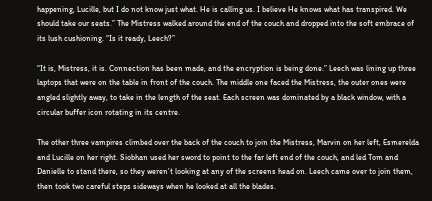happening, Lucille, but I do not know just what. He is calling us. I believe He knows what has transpired. We should take our seats.” The Mistress walked around the end of the couch and dropped into the soft embrace of its lush cushioning. “Is it ready, Leech?”

“It is, Mistress, it is. Connection has been made, and the encryption is being done.” Leech was lining up three laptops that were on the table in front of the couch. The middle one faced the Mistress, the outer ones were angled slightly away, to take in the length of the seat. Each screen was dominated by a black window, with a circular buffer icon rotating in its centre.

The other three vampires climbed over the back of the couch to join the Mistress, Marvin on her left, Esmerelda and Lucille on her right. Siobhan used her sword to point to the far left end of the couch, and led Tom and Danielle to stand there, so they weren’t looking at any of the screens head on. Leech came over to join them, then took two careful steps sideways when he looked at all the blades.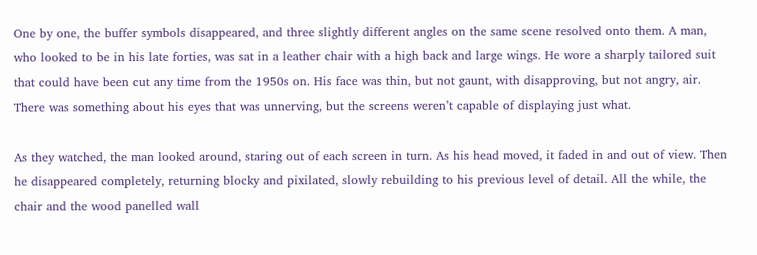One by one, the buffer symbols disappeared, and three slightly different angles on the same scene resolved onto them. A man, who looked to be in his late forties, was sat in a leather chair with a high back and large wings. He wore a sharply tailored suit that could have been cut any time from the 1950s on. His face was thin, but not gaunt, with disapproving, but not angry, air. There was something about his eyes that was unnerving, but the screens weren’t capable of displaying just what.

As they watched, the man looked around, staring out of each screen in turn. As his head moved, it faded in and out of view. Then he disappeared completely, returning blocky and pixilated, slowly rebuilding to his previous level of detail. All the while, the chair and the wood panelled wall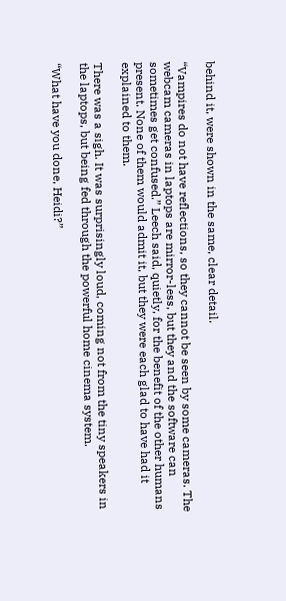behind it, were shown in the same, clear detail.

“Vampires do not have reflections, so they cannot be seen by some cameras. The webcam cameras in laptops are mirror-less, but they and the software can sometimes get confused.” Leech said, quietly, for the benefit of the other humans present. None of them would admit it, but they were each glad to have had it explained to them.

There was a sigh. It was surprisingly loud, coming not from the tiny speakers in the laptops, but being fed through the powerful home cinema system.

“What have you done, Heidi?”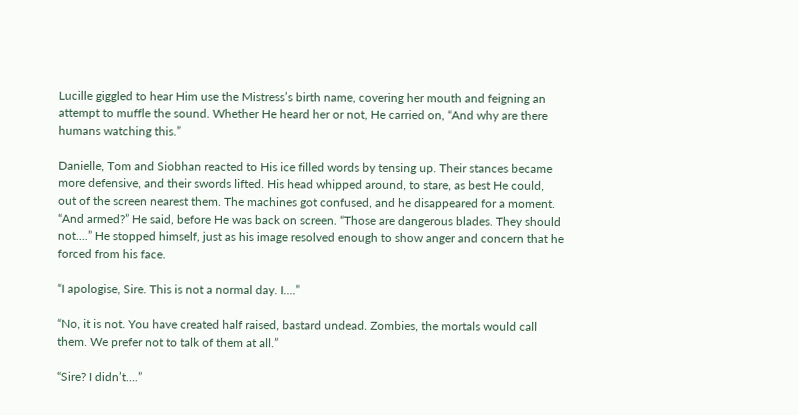Lucille giggled to hear Him use the Mistress’s birth name, covering her mouth and feigning an attempt to muffle the sound. Whether He heard her or not, He carried on, “And why are there humans watching this.”

Danielle, Tom and Siobhan reacted to His ice filled words by tensing up. Their stances became more defensive, and their swords lifted. His head whipped around, to stare, as best He could, out of the screen nearest them. The machines got confused, and he disappeared for a moment. “And armed?” He said, before He was back on screen. “Those are dangerous blades. They should not….” He stopped himself, just as his image resolved enough to show anger and concern that he forced from his face.

“I apologise, Sire. This is not a normal day. I….”

“No, it is not. You have created half raised, bastard undead. Zombies, the mortals would call them. We prefer not to talk of them at all.”

“Sire? I didn’t….”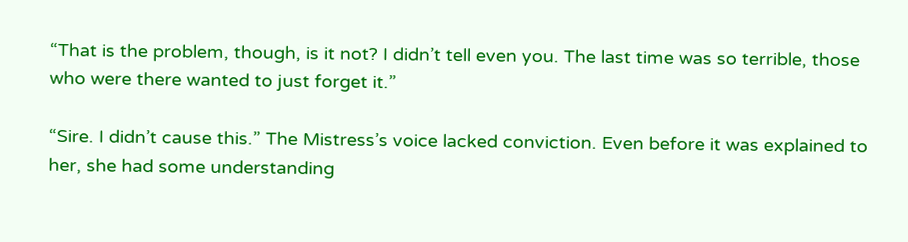“That is the problem, though, is it not? I didn’t tell even you. The last time was so terrible, those who were there wanted to just forget it.”

“Sire. I didn’t cause this.” The Mistress’s voice lacked conviction. Even before it was explained to her, she had some understanding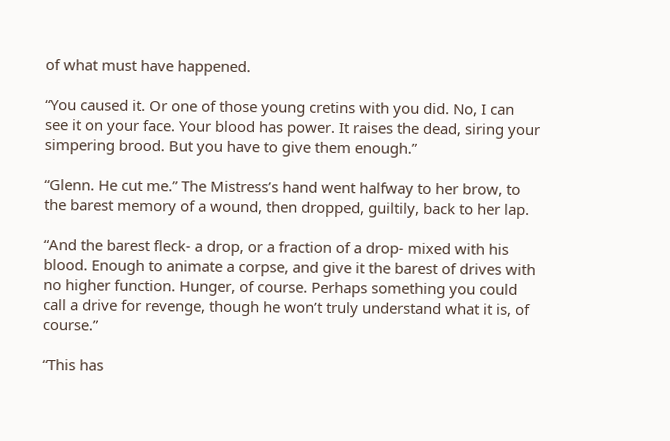of what must have happened.

“You caused it. Or one of those young cretins with you did. No, I can see it on your face. Your blood has power. It raises the dead, siring your simpering brood. But you have to give them enough.”

“Glenn. He cut me.” The Mistress’s hand went halfway to her brow, to the barest memory of a wound, then dropped, guiltily, back to her lap.

“And the barest fleck- a drop, or a fraction of a drop- mixed with his blood. Enough to animate a corpse, and give it the barest of drives with no higher function. Hunger, of course. Perhaps something you could call a drive for revenge, though he won’t truly understand what it is, of course.”

“This has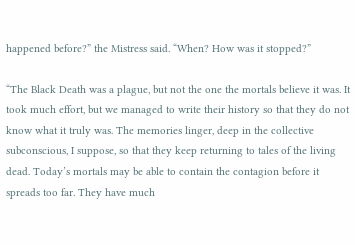happened before?” the Mistress said. “When? How was it stopped?”

“The Black Death was a plague, but not the one the mortals believe it was. It took much effort, but we managed to write their history so that they do not know what it truly was. The memories linger, deep in the collective subconscious, I suppose, so that they keep returning to tales of the living dead. Today’s mortals may be able to contain the contagion before it spreads too far. They have much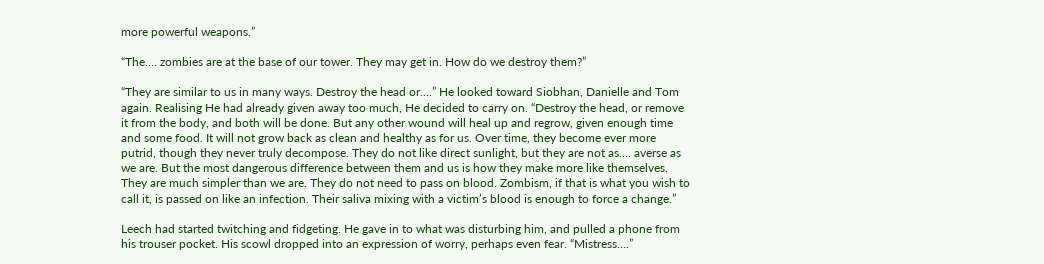more powerful weapons.”

“The…. zombies are at the base of our tower. They may get in. How do we destroy them?”

“They are similar to us in many ways. Destroy the head or….” He looked toward Siobhan, Danielle and Tom again. Realising He had already given away too much, He decided to carry on. “Destroy the head, or remove it from the body, and both will be done. But any other wound will heal up and regrow, given enough time and some food. It will not grow back as clean and healthy as for us. Over time, they become ever more putrid, though they never truly decompose. They do not like direct sunlight, but they are not as…. averse as we are. But the most dangerous difference between them and us is how they make more like themselves. They are much simpler than we are. They do not need to pass on blood. Zombism, if that is what you wish to call it, is passed on like an infection. Their saliva mixing with a victim’s blood is enough to force a change.”

Leech had started twitching and fidgeting. He gave in to what was disturbing him, and pulled a phone from his trouser pocket. His scowl dropped into an expression of worry, perhaps even fear. “Mistress….”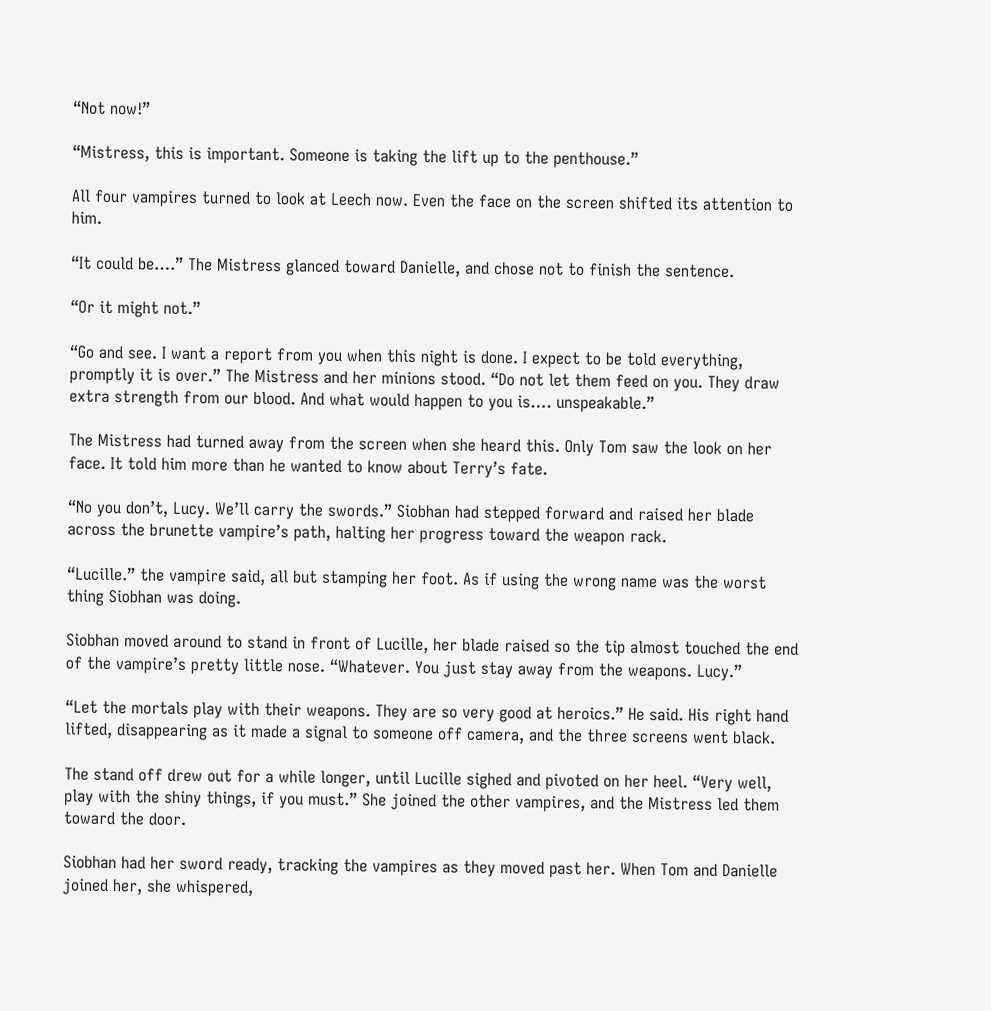“Not now!”

“Mistress, this is important. Someone is taking the lift up to the penthouse.”

All four vampires turned to look at Leech now. Even the face on the screen shifted its attention to him.

“It could be….” The Mistress glanced toward Danielle, and chose not to finish the sentence.

“Or it might not.”

“Go and see. I want a report from you when this night is done. I expect to be told everything, promptly it is over.” The Mistress and her minions stood. “Do not let them feed on you. They draw extra strength from our blood. And what would happen to you is…. unspeakable.”

The Mistress had turned away from the screen when she heard this. Only Tom saw the look on her face. It told him more than he wanted to know about Terry’s fate.

“No you don’t, Lucy. We’ll carry the swords.” Siobhan had stepped forward and raised her blade across the brunette vampire’s path, halting her progress toward the weapon rack.

“Lucille.” the vampire said, all but stamping her foot. As if using the wrong name was the worst thing Siobhan was doing.

Siobhan moved around to stand in front of Lucille, her blade raised so the tip almost touched the end of the vampire’s pretty little nose. “Whatever. You just stay away from the weapons. Lucy.”

“Let the mortals play with their weapons. They are so very good at heroics.” He said. His right hand lifted, disappearing as it made a signal to someone off camera, and the three screens went black.

The stand off drew out for a while longer, until Lucille sighed and pivoted on her heel. “Very well, play with the shiny things, if you must.” She joined the other vampires, and the Mistress led them toward the door.

Siobhan had her sword ready, tracking the vampires as they moved past her. When Tom and Danielle joined her, she whispered,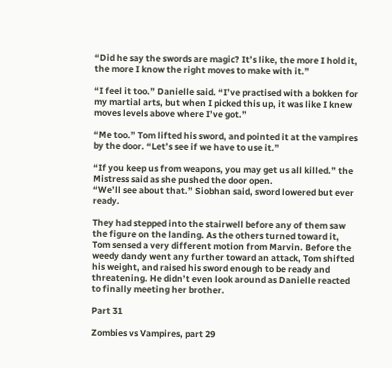“Did he say the swords are magic? It’s like, the more I hold it, the more I know the right moves to make with it.”

“I feel it too.” Danielle said. “I’ve practised with a bokken for my martial arts, but when I picked this up, it was like I knew moves levels above where I’ve got.”

“Me too.” Tom lifted his sword, and pointed it at the vampires by the door. “Let’s see if we have to use it.”

“If you keep us from weapons, you may get us all killed.” the Mistress said as she pushed the door open.
“We’ll see about that.” Siobhan said, sword lowered but ever ready.

They had stepped into the stairwell before any of them saw the figure on the landing. As the others turned toward it, Tom sensed a very different motion from Marvin. Before the weedy dandy went any further toward an attack, Tom shifted his weight, and raised his sword enough to be ready and threatening. He didn’t even look around as Danielle reacted to finally meeting her brother.

Part 31

Zombies vs Vampires, part 29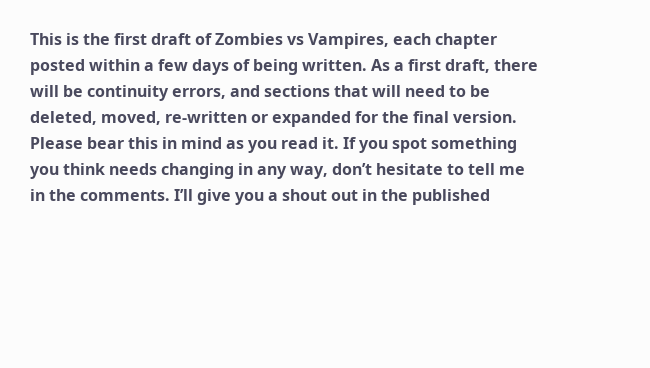This is the first draft of Zombies vs Vampires, each chapter posted within a few days of being written. As a first draft, there will be continuity errors, and sections that will need to be deleted, moved, re-written or expanded for the final version. Please bear this in mind as you read it. If you spot something you think needs changing in any way, don’t hesitate to tell me in the comments. I’ll give you a shout out in the published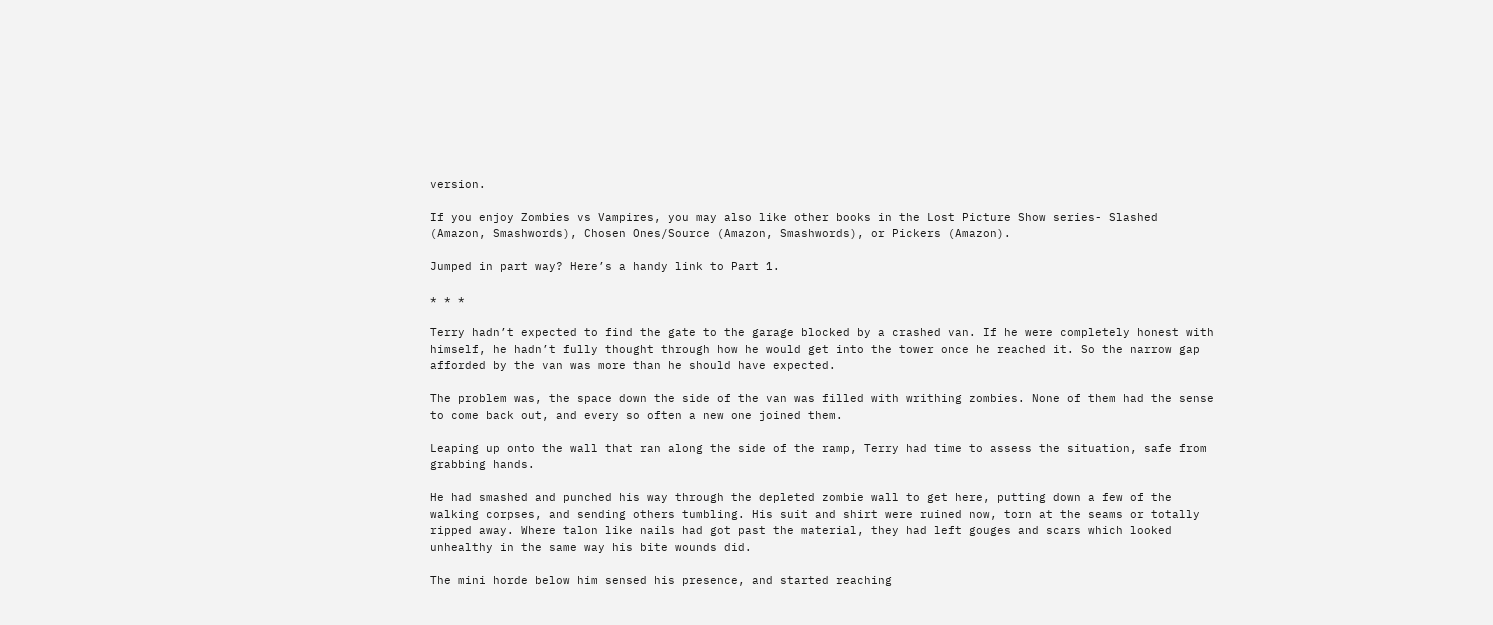version.

If you enjoy Zombies vs Vampires, you may also like other books in the Lost Picture Show series- Slashed (Amazon, Smashwords), Chosen Ones/Source (Amazon, Smashwords), or Pickers (Amazon).

Jumped in part way? Here’s a handy link to Part 1.

* * *

Terry hadn’t expected to find the gate to the garage blocked by a crashed van. If he were completely honest with himself, he hadn’t fully thought through how he would get into the tower once he reached it. So the narrow gap afforded by the van was more than he should have expected.

The problem was, the space down the side of the van was filled with writhing zombies. None of them had the sense to come back out, and every so often a new one joined them.

Leaping up onto the wall that ran along the side of the ramp, Terry had time to assess the situation, safe from grabbing hands.

He had smashed and punched his way through the depleted zombie wall to get here, putting down a few of the walking corpses, and sending others tumbling. His suit and shirt were ruined now, torn at the seams or totally ripped away. Where talon like nails had got past the material, they had left gouges and scars which looked unhealthy in the same way his bite wounds did.

The mini horde below him sensed his presence, and started reaching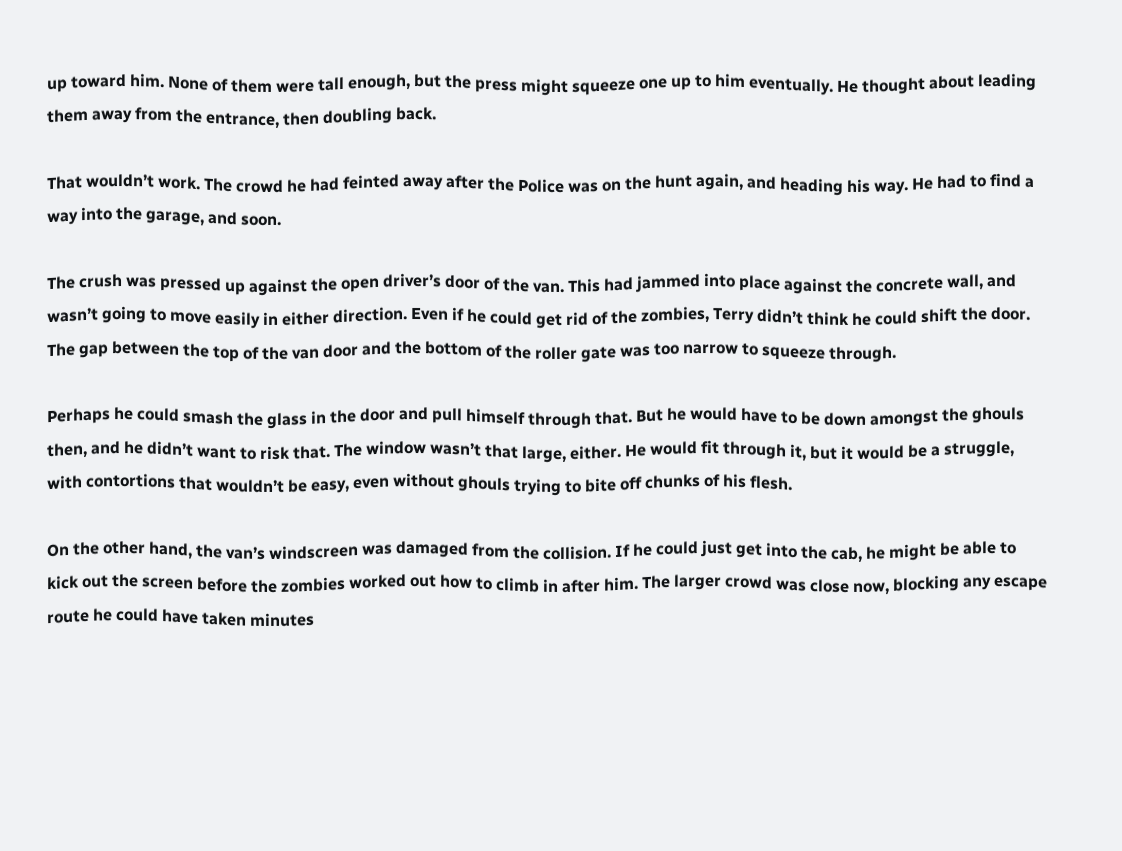up toward him. None of them were tall enough, but the press might squeeze one up to him eventually. He thought about leading them away from the entrance, then doubling back.

That wouldn’t work. The crowd he had feinted away after the Police was on the hunt again, and heading his way. He had to find a way into the garage, and soon.

The crush was pressed up against the open driver’s door of the van. This had jammed into place against the concrete wall, and wasn’t going to move easily in either direction. Even if he could get rid of the zombies, Terry didn’t think he could shift the door. The gap between the top of the van door and the bottom of the roller gate was too narrow to squeeze through.

Perhaps he could smash the glass in the door and pull himself through that. But he would have to be down amongst the ghouls then, and he didn’t want to risk that. The window wasn’t that large, either. He would fit through it, but it would be a struggle, with contortions that wouldn’t be easy, even without ghouls trying to bite off chunks of his flesh.

On the other hand, the van’s windscreen was damaged from the collision. If he could just get into the cab, he might be able to kick out the screen before the zombies worked out how to climb in after him. The larger crowd was close now, blocking any escape route he could have taken minutes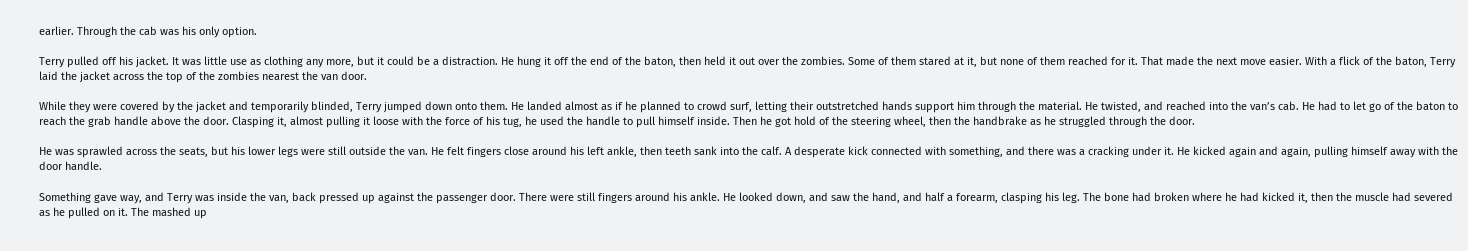earlier. Through the cab was his only option.

Terry pulled off his jacket. It was little use as clothing any more, but it could be a distraction. He hung it off the end of the baton, then held it out over the zombies. Some of them stared at it, but none of them reached for it. That made the next move easier. With a flick of the baton, Terry laid the jacket across the top of the zombies nearest the van door.

While they were covered by the jacket and temporarily blinded, Terry jumped down onto them. He landed almost as if he planned to crowd surf, letting their outstretched hands support him through the material. He twisted, and reached into the van’s cab. He had to let go of the baton to reach the grab handle above the door. Clasping it, almost pulling it loose with the force of his tug, he used the handle to pull himself inside. Then he got hold of the steering wheel, then the handbrake as he struggled through the door.

He was sprawled across the seats, but his lower legs were still outside the van. He felt fingers close around his left ankle, then teeth sank into the calf. A desperate kick connected with something, and there was a cracking under it. He kicked again and again, pulling himself away with the door handle.

Something gave way, and Terry was inside the van, back pressed up against the passenger door. There were still fingers around his ankle. He looked down, and saw the hand, and half a forearm, clasping his leg. The bone had broken where he had kicked it, then the muscle had severed as he pulled on it. The mashed up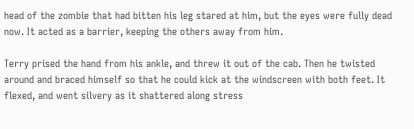head of the zombie that had bitten his leg stared at him, but the eyes were fully dead now. It acted as a barrier, keeping the others away from him.

Terry prised the hand from his ankle, and threw it out of the cab. Then he twisted around and braced himself so that he could kick at the windscreen with both feet. It flexed, and went silvery as it shattered along stress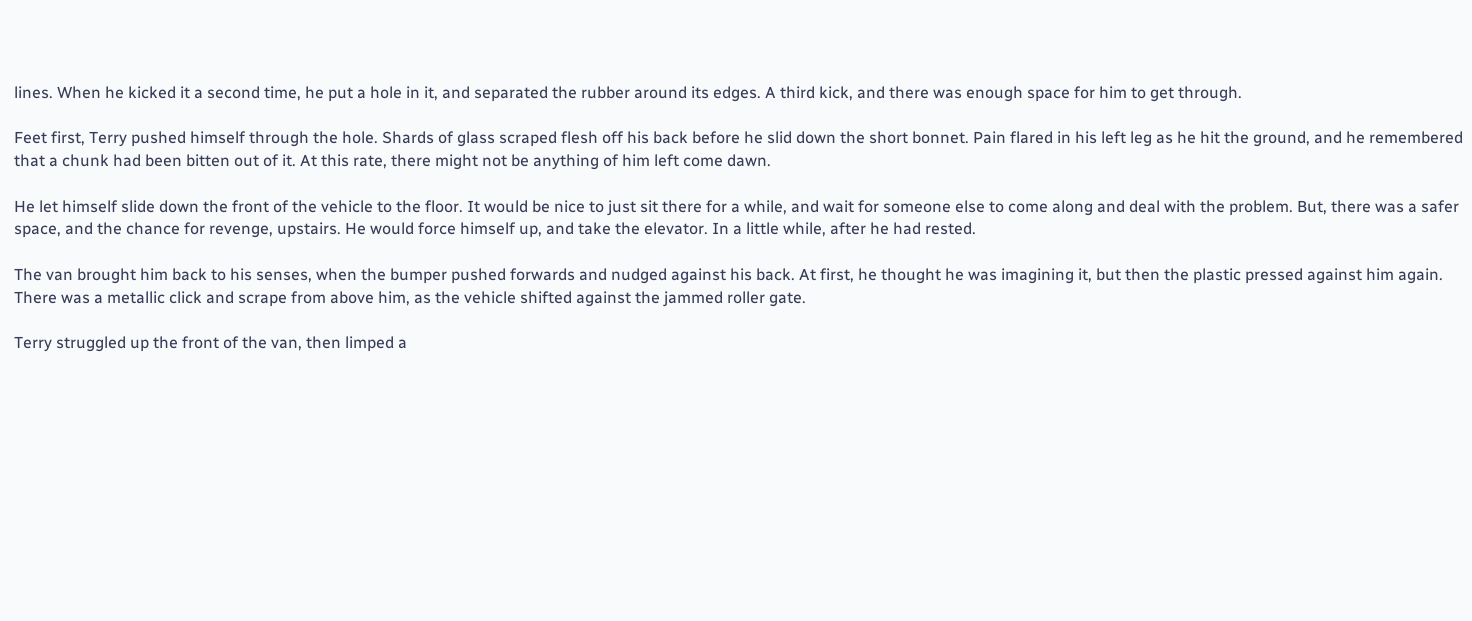lines. When he kicked it a second time, he put a hole in it, and separated the rubber around its edges. A third kick, and there was enough space for him to get through.

Feet first, Terry pushed himself through the hole. Shards of glass scraped flesh off his back before he slid down the short bonnet. Pain flared in his left leg as he hit the ground, and he remembered that a chunk had been bitten out of it. At this rate, there might not be anything of him left come dawn.

He let himself slide down the front of the vehicle to the floor. It would be nice to just sit there for a while, and wait for someone else to come along and deal with the problem. But, there was a safer space, and the chance for revenge, upstairs. He would force himself up, and take the elevator. In a little while, after he had rested.

The van brought him back to his senses, when the bumper pushed forwards and nudged against his back. At first, he thought he was imagining it, but then the plastic pressed against him again. There was a metallic click and scrape from above him, as the vehicle shifted against the jammed roller gate.

Terry struggled up the front of the van, then limped a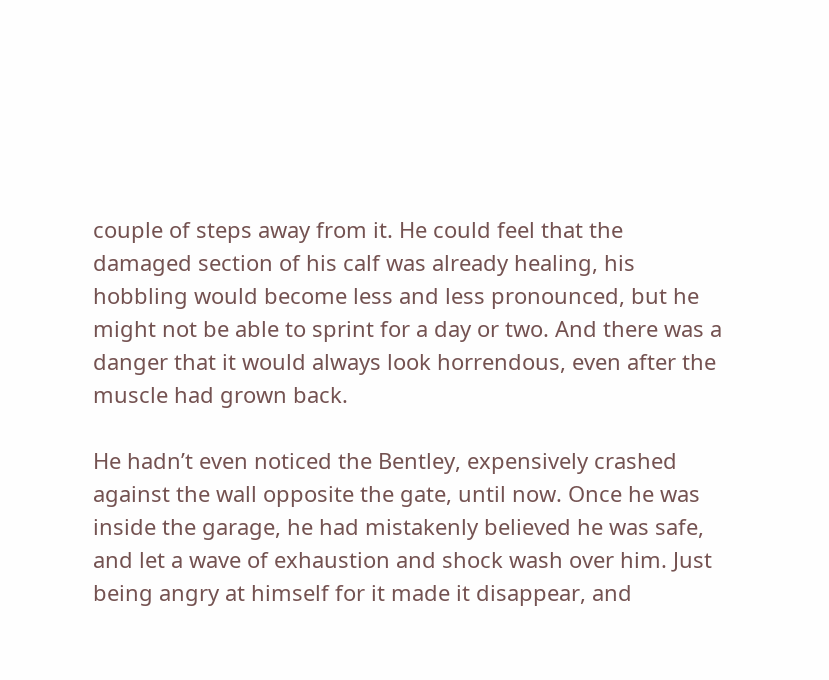couple of steps away from it. He could feel that the damaged section of his calf was already healing, his hobbling would become less and less pronounced, but he might not be able to sprint for a day or two. And there was a danger that it would always look horrendous, even after the muscle had grown back.

He hadn’t even noticed the Bentley, expensively crashed against the wall opposite the gate, until now. Once he was inside the garage, he had mistakenly believed he was safe, and let a wave of exhaustion and shock wash over him. Just being angry at himself for it made it disappear, and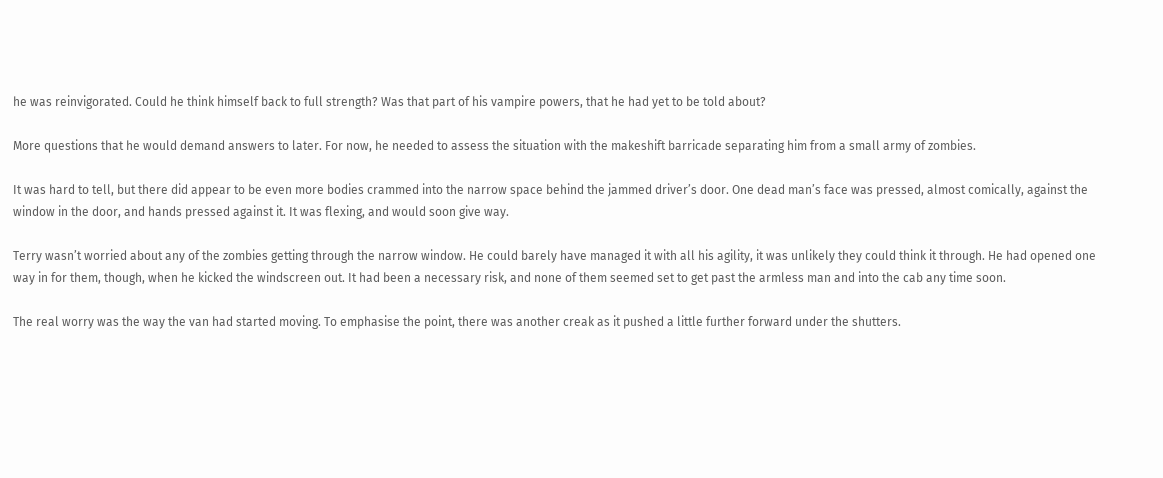he was reinvigorated. Could he think himself back to full strength? Was that part of his vampire powers, that he had yet to be told about?

More questions that he would demand answers to later. For now, he needed to assess the situation with the makeshift barricade separating him from a small army of zombies.

It was hard to tell, but there did appear to be even more bodies crammed into the narrow space behind the jammed driver’s door. One dead man’s face was pressed, almost comically, against the window in the door, and hands pressed against it. It was flexing, and would soon give way.

Terry wasn’t worried about any of the zombies getting through the narrow window. He could barely have managed it with all his agility, it was unlikely they could think it through. He had opened one way in for them, though, when he kicked the windscreen out. It had been a necessary risk, and none of them seemed set to get past the armless man and into the cab any time soon.

The real worry was the way the van had started moving. To emphasise the point, there was another creak as it pushed a little further forward under the shutters.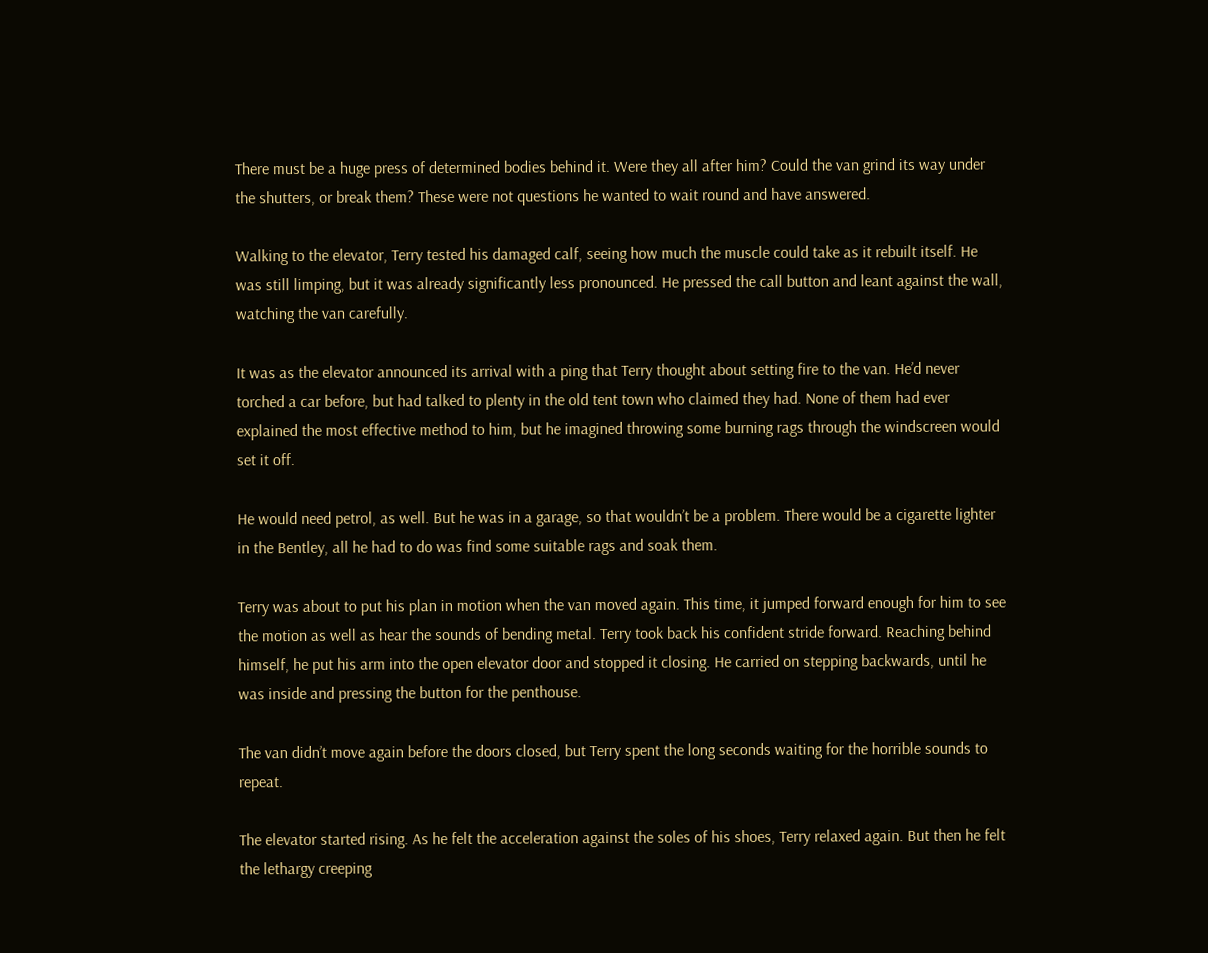There must be a huge press of determined bodies behind it. Were they all after him? Could the van grind its way under the shutters, or break them? These were not questions he wanted to wait round and have answered.

Walking to the elevator, Terry tested his damaged calf, seeing how much the muscle could take as it rebuilt itself. He was still limping, but it was already significantly less pronounced. He pressed the call button and leant against the wall, watching the van carefully.

It was as the elevator announced its arrival with a ping that Terry thought about setting fire to the van. He’d never torched a car before, but had talked to plenty in the old tent town who claimed they had. None of them had ever explained the most effective method to him, but he imagined throwing some burning rags through the windscreen would set it off.

He would need petrol, as well. But he was in a garage, so that wouldn’t be a problem. There would be a cigarette lighter in the Bentley, all he had to do was find some suitable rags and soak them.

Terry was about to put his plan in motion when the van moved again. This time, it jumped forward enough for him to see the motion as well as hear the sounds of bending metal. Terry took back his confident stride forward. Reaching behind himself, he put his arm into the open elevator door and stopped it closing. He carried on stepping backwards, until he was inside and pressing the button for the penthouse.

The van didn’t move again before the doors closed, but Terry spent the long seconds waiting for the horrible sounds to repeat.

The elevator started rising. As he felt the acceleration against the soles of his shoes, Terry relaxed again. But then he felt the lethargy creeping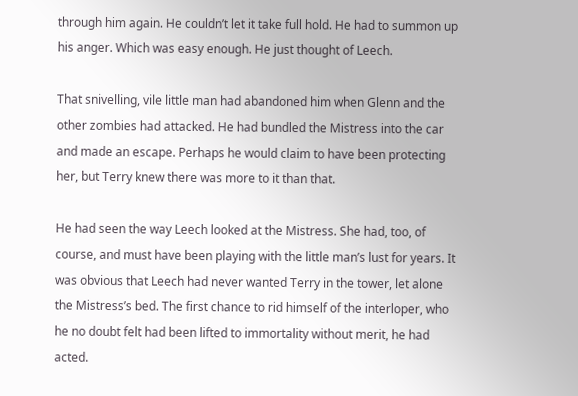through him again. He couldn’t let it take full hold. He had to summon up his anger. Which was easy enough. He just thought of Leech.

That snivelling, vile little man had abandoned him when Glenn and the other zombies had attacked. He had bundled the Mistress into the car and made an escape. Perhaps he would claim to have been protecting her, but Terry knew there was more to it than that.

He had seen the way Leech looked at the Mistress. She had, too, of course, and must have been playing with the little man’s lust for years. It was obvious that Leech had never wanted Terry in the tower, let alone the Mistress’s bed. The first chance to rid himself of the interloper, who he no doubt felt had been lifted to immortality without merit, he had acted.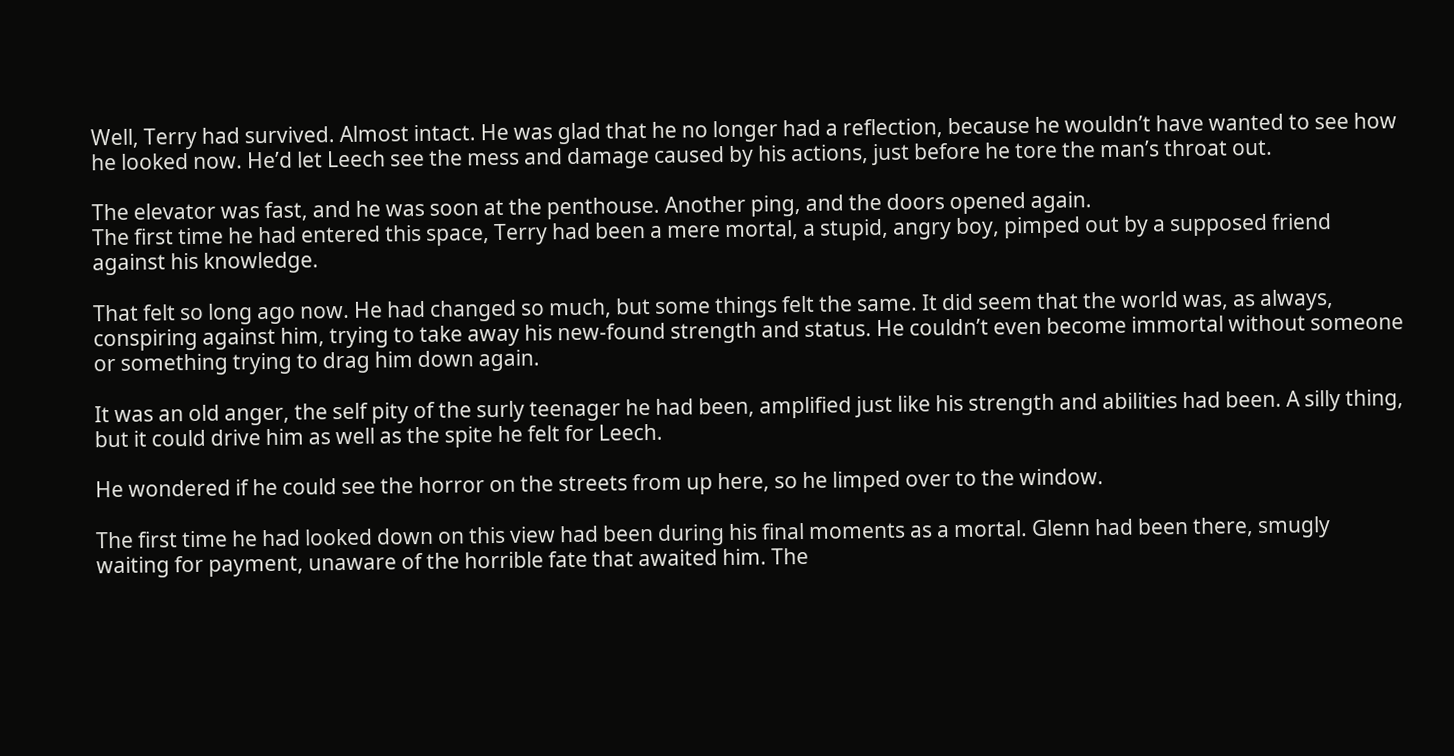Well, Terry had survived. Almost intact. He was glad that he no longer had a reflection, because he wouldn’t have wanted to see how he looked now. He’d let Leech see the mess and damage caused by his actions, just before he tore the man’s throat out.

The elevator was fast, and he was soon at the penthouse. Another ping, and the doors opened again.
The first time he had entered this space, Terry had been a mere mortal, a stupid, angry boy, pimped out by a supposed friend against his knowledge.

That felt so long ago now. He had changed so much, but some things felt the same. It did seem that the world was, as always, conspiring against him, trying to take away his new-found strength and status. He couldn’t even become immortal without someone or something trying to drag him down again.

It was an old anger, the self pity of the surly teenager he had been, amplified just like his strength and abilities had been. A silly thing, but it could drive him as well as the spite he felt for Leech.

He wondered if he could see the horror on the streets from up here, so he limped over to the window.

The first time he had looked down on this view had been during his final moments as a mortal. Glenn had been there, smugly waiting for payment, unaware of the horrible fate that awaited him. The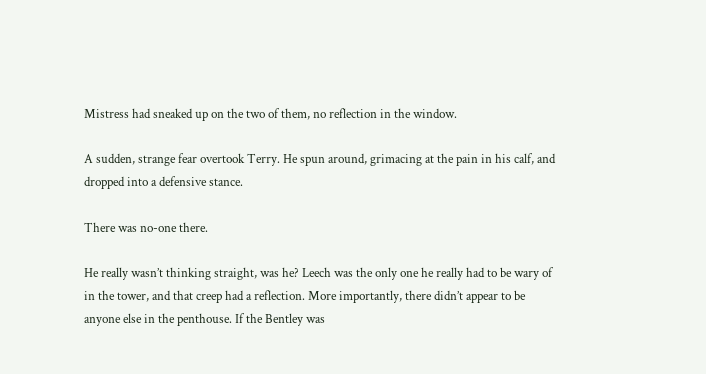Mistress had sneaked up on the two of them, no reflection in the window.

A sudden, strange fear overtook Terry. He spun around, grimacing at the pain in his calf, and dropped into a defensive stance.

There was no-one there.

He really wasn’t thinking straight, was he? Leech was the only one he really had to be wary of in the tower, and that creep had a reflection. More importantly, there didn’t appear to be anyone else in the penthouse. If the Bentley was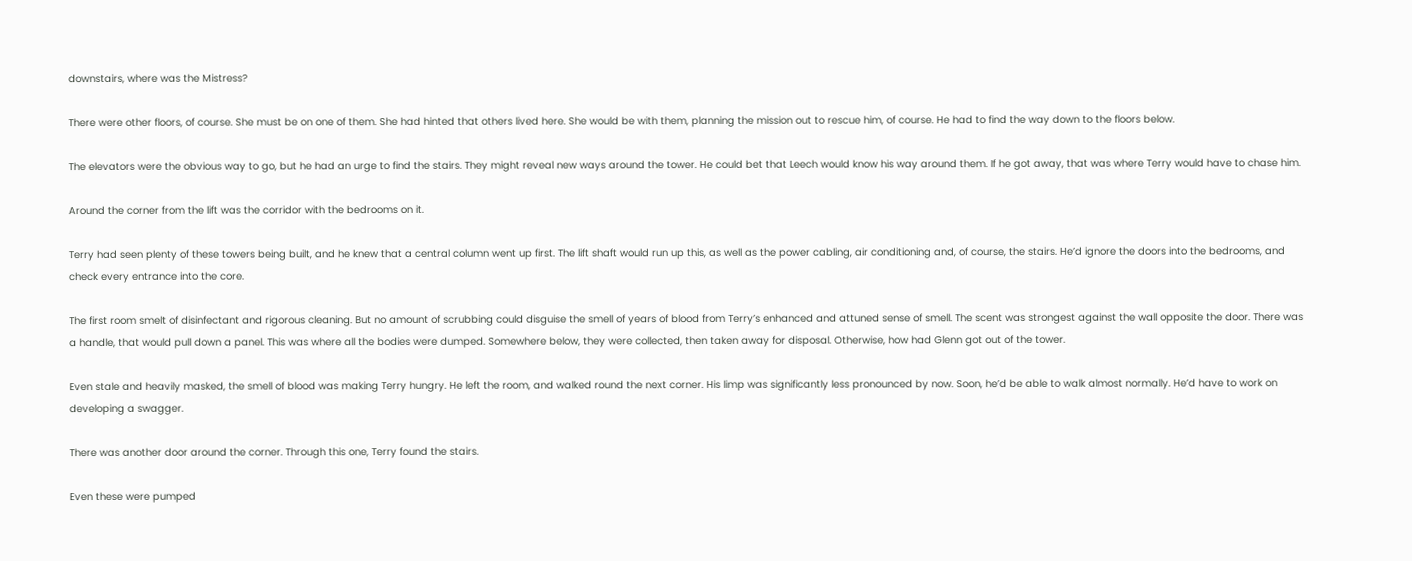downstairs, where was the Mistress?

There were other floors, of course. She must be on one of them. She had hinted that others lived here. She would be with them, planning the mission out to rescue him, of course. He had to find the way down to the floors below.

The elevators were the obvious way to go, but he had an urge to find the stairs. They might reveal new ways around the tower. He could bet that Leech would know his way around them. If he got away, that was where Terry would have to chase him.

Around the corner from the lift was the corridor with the bedrooms on it.

Terry had seen plenty of these towers being built, and he knew that a central column went up first. The lift shaft would run up this, as well as the power cabling, air conditioning and, of course, the stairs. He’d ignore the doors into the bedrooms, and check every entrance into the core.

The first room smelt of disinfectant and rigorous cleaning. But no amount of scrubbing could disguise the smell of years of blood from Terry’s enhanced and attuned sense of smell. The scent was strongest against the wall opposite the door. There was a handle, that would pull down a panel. This was where all the bodies were dumped. Somewhere below, they were collected, then taken away for disposal. Otherwise, how had Glenn got out of the tower.

Even stale and heavily masked, the smell of blood was making Terry hungry. He left the room, and walked round the next corner. His limp was significantly less pronounced by now. Soon, he’d be able to walk almost normally. He’d have to work on developing a swagger.

There was another door around the corner. Through this one, Terry found the stairs.

Even these were pumped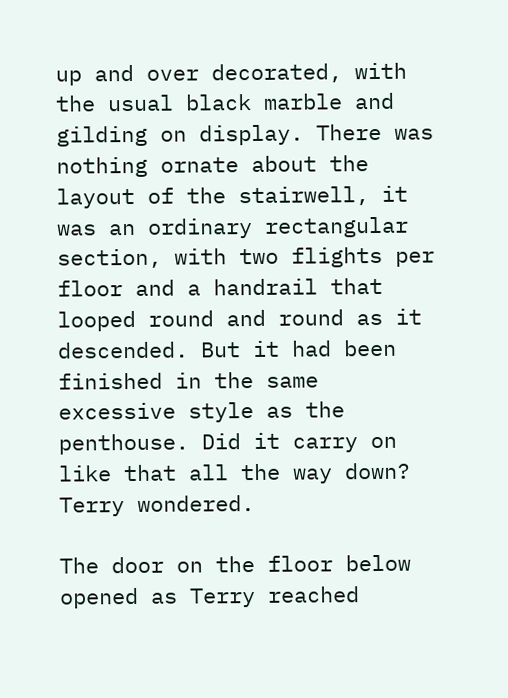up and over decorated, with the usual black marble and gilding on display. There was nothing ornate about the layout of the stairwell, it was an ordinary rectangular section, with two flights per floor and a handrail that looped round and round as it descended. But it had been finished in the same excessive style as the penthouse. Did it carry on like that all the way down? Terry wondered.

The door on the floor below opened as Terry reached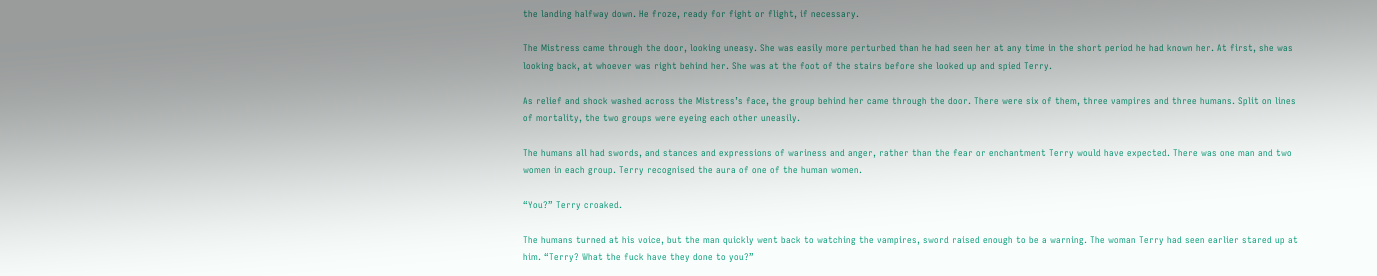the landing halfway down. He froze, ready for fight or flight, if necessary.

The Mistress came through the door, looking uneasy. She was easily more perturbed than he had seen her at any time in the short period he had known her. At first, she was looking back, at whoever was right behind her. She was at the foot of the stairs before she looked up and spied Terry.

As relief and shock washed across the Mistress’s face, the group behind her came through the door. There were six of them, three vampires and three humans. Split on lines of mortality, the two groups were eyeing each other uneasily.

The humans all had swords, and stances and expressions of wariness and anger, rather than the fear or enchantment Terry would have expected. There was one man and two women in each group. Terry recognised the aura of one of the human women.

“You?” Terry croaked.

The humans turned at his voice, but the man quickly went back to watching the vampires, sword raised enough to be a warning. The woman Terry had seen earlier stared up at him. “Terry? What the fuck have they done to you?”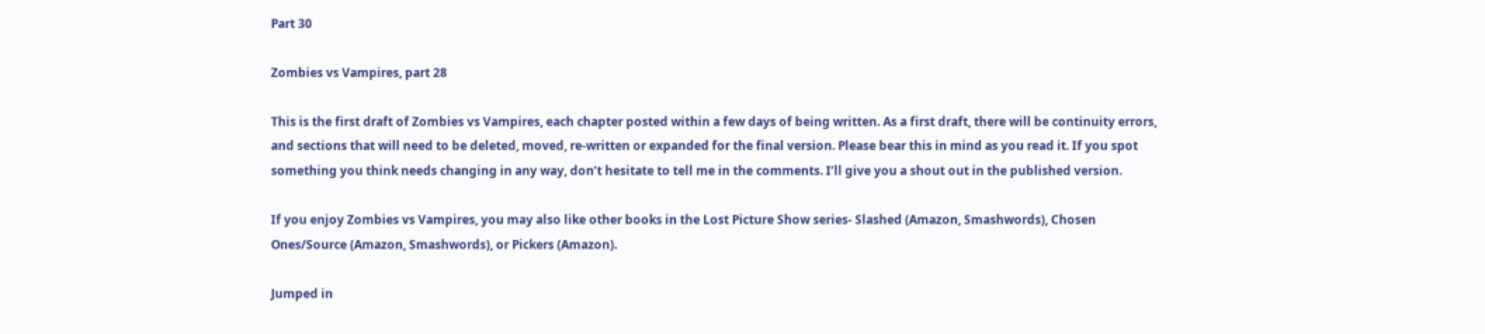Part 30

Zombies vs Vampires, part 28

This is the first draft of Zombies vs Vampires, each chapter posted within a few days of being written. As a first draft, there will be continuity errors, and sections that will need to be deleted, moved, re-written or expanded for the final version. Please bear this in mind as you read it. If you spot something you think needs changing in any way, don’t hesitate to tell me in the comments. I’ll give you a shout out in the published version.

If you enjoy Zombies vs Vampires, you may also like other books in the Lost Picture Show series- Slashed (Amazon, Smashwords), Chosen Ones/Source (Amazon, Smashwords), or Pickers (Amazon).

Jumped in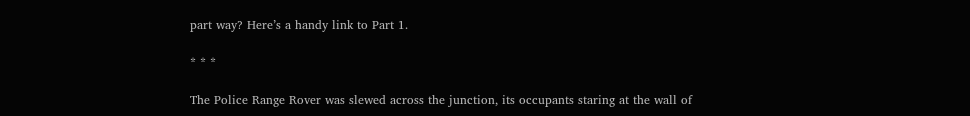part way? Here’s a handy link to Part 1.

* * *

The Police Range Rover was slewed across the junction, its occupants staring at the wall of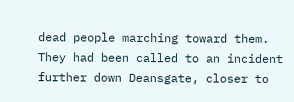dead people marching toward them. They had been called to an incident further down Deansgate, closer to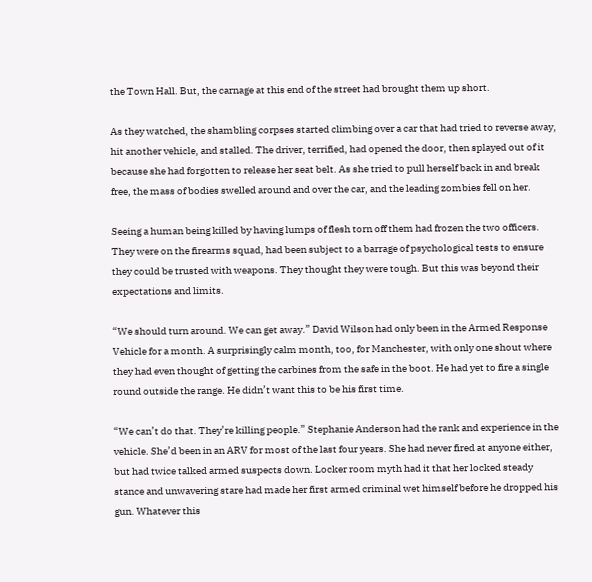the Town Hall. But, the carnage at this end of the street had brought them up short.

As they watched, the shambling corpses started climbing over a car that had tried to reverse away, hit another vehicle, and stalled. The driver, terrified, had opened the door, then splayed out of it because she had forgotten to release her seat belt. As she tried to pull herself back in and break free, the mass of bodies swelled around and over the car, and the leading zombies fell on her.

Seeing a human being killed by having lumps of flesh torn off them had frozen the two officers. They were on the firearms squad, had been subject to a barrage of psychological tests to ensure they could be trusted with weapons. They thought they were tough. But this was beyond their expectations and limits.

“We should turn around. We can get away.” David Wilson had only been in the Armed Response Vehicle for a month. A surprisingly calm month, too, for Manchester, with only one shout where they had even thought of getting the carbines from the safe in the boot. He had yet to fire a single round outside the range. He didn’t want this to be his first time.

“We can’t do that. They’re killing people.” Stephanie Anderson had the rank and experience in the vehicle. She’d been in an ARV for most of the last four years. She had never fired at anyone either, but had twice talked armed suspects down. Locker room myth had it that her locked steady stance and unwavering stare had made her first armed criminal wet himself before he dropped his gun. Whatever this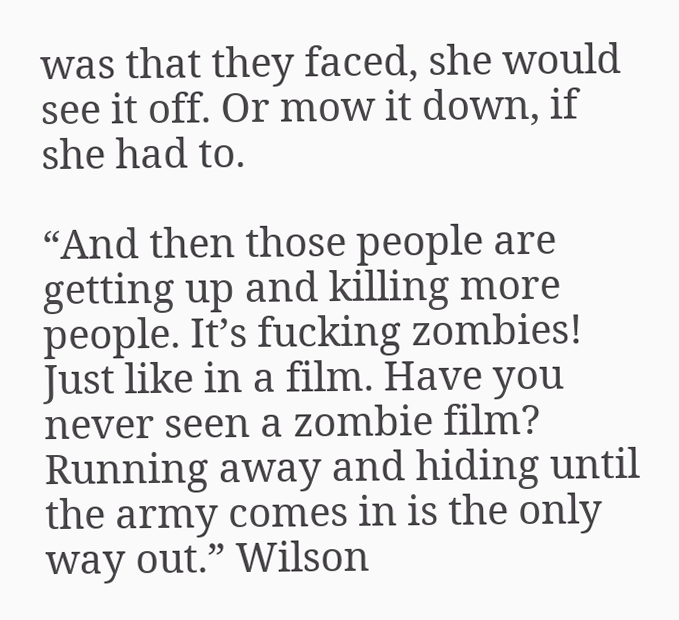was that they faced, she would see it off. Or mow it down, if she had to.

“And then those people are getting up and killing more people. It’s fucking zombies! Just like in a film. Have you never seen a zombie film? Running away and hiding until the army comes in is the only way out.” Wilson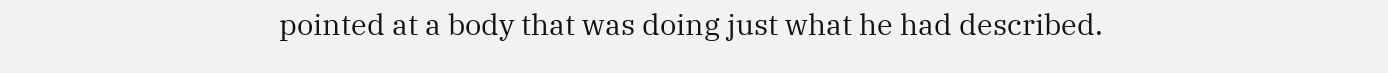pointed at a body that was doing just what he had described.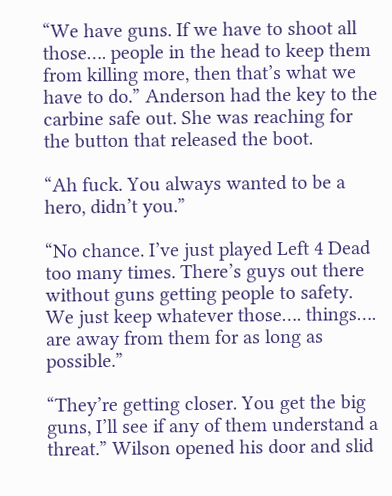“We have guns. If we have to shoot all those…. people in the head to keep them from killing more, then that’s what we have to do.” Anderson had the key to the carbine safe out. She was reaching for the button that released the boot.

“Ah fuck. You always wanted to be a hero, didn’t you.”

“No chance. I’ve just played Left 4 Dead too many times. There’s guys out there without guns getting people to safety. We just keep whatever those…. things…. are away from them for as long as possible.”

“They’re getting closer. You get the big guns, I’ll see if any of them understand a threat.” Wilson opened his door and slid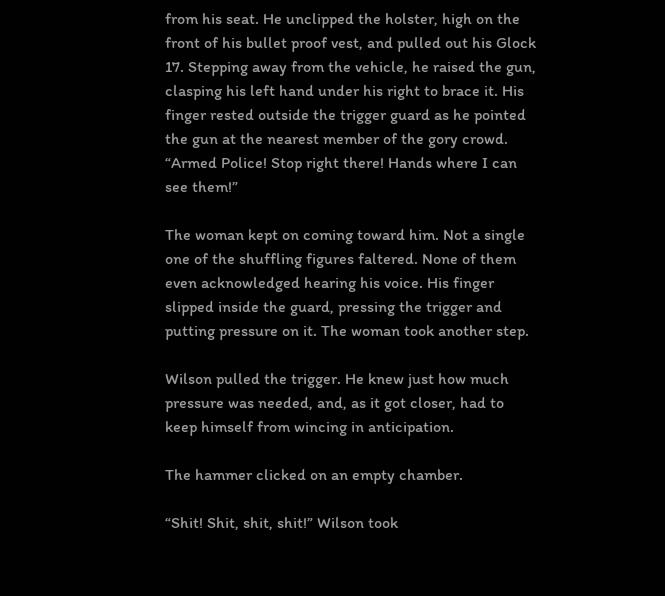from his seat. He unclipped the holster, high on the front of his bullet proof vest, and pulled out his Glock 17. Stepping away from the vehicle, he raised the gun, clasping his left hand under his right to brace it. His finger rested outside the trigger guard as he pointed the gun at the nearest member of the gory crowd. “Armed Police! Stop right there! Hands where I can see them!”

The woman kept on coming toward him. Not a single one of the shuffling figures faltered. None of them even acknowledged hearing his voice. His finger slipped inside the guard, pressing the trigger and putting pressure on it. The woman took another step.

Wilson pulled the trigger. He knew just how much pressure was needed, and, as it got closer, had to keep himself from wincing in anticipation.

The hammer clicked on an empty chamber.

“Shit! Shit, shit, shit!” Wilson took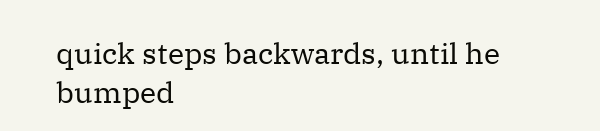quick steps backwards, until he bumped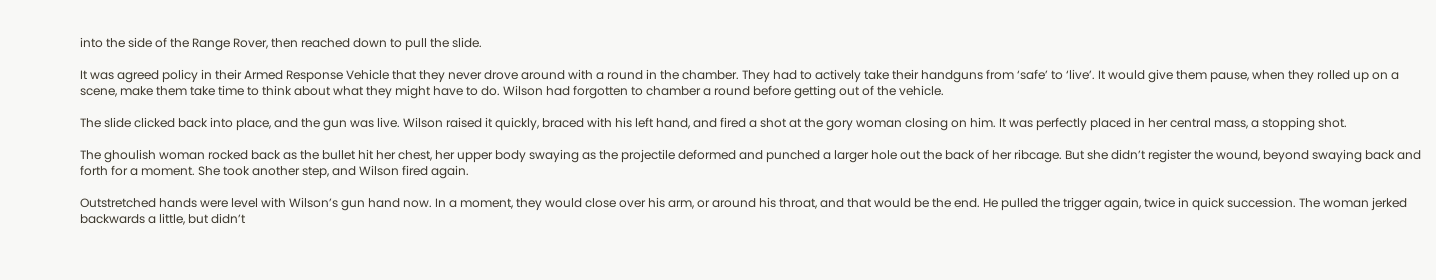into the side of the Range Rover, then reached down to pull the slide.

It was agreed policy in their Armed Response Vehicle that they never drove around with a round in the chamber. They had to actively take their handguns from ‘safe’ to ‘live’. It would give them pause, when they rolled up on a scene, make them take time to think about what they might have to do. Wilson had forgotten to chamber a round before getting out of the vehicle.

The slide clicked back into place, and the gun was live. Wilson raised it quickly, braced with his left hand, and fired a shot at the gory woman closing on him. It was perfectly placed in her central mass, a stopping shot.

The ghoulish woman rocked back as the bullet hit her chest, her upper body swaying as the projectile deformed and punched a larger hole out the back of her ribcage. But she didn’t register the wound, beyond swaying back and forth for a moment. She took another step, and Wilson fired again.

Outstretched hands were level with Wilson’s gun hand now. In a moment, they would close over his arm, or around his throat, and that would be the end. He pulled the trigger again, twice in quick succession. The woman jerked backwards a little, but didn’t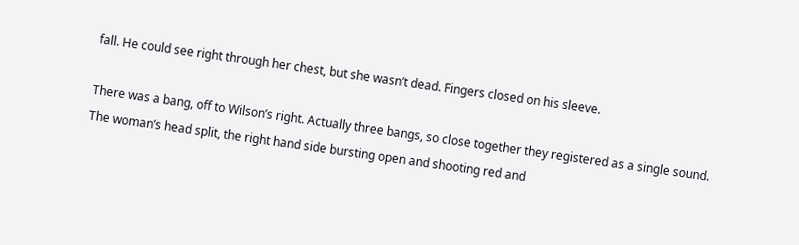fall. He could see right through her chest, but she wasn’t dead. Fingers closed on his sleeve.

There was a bang, off to Wilson’s right. Actually three bangs, so close together they registered as a single sound. The woman’s head split, the right hand side bursting open and shooting red and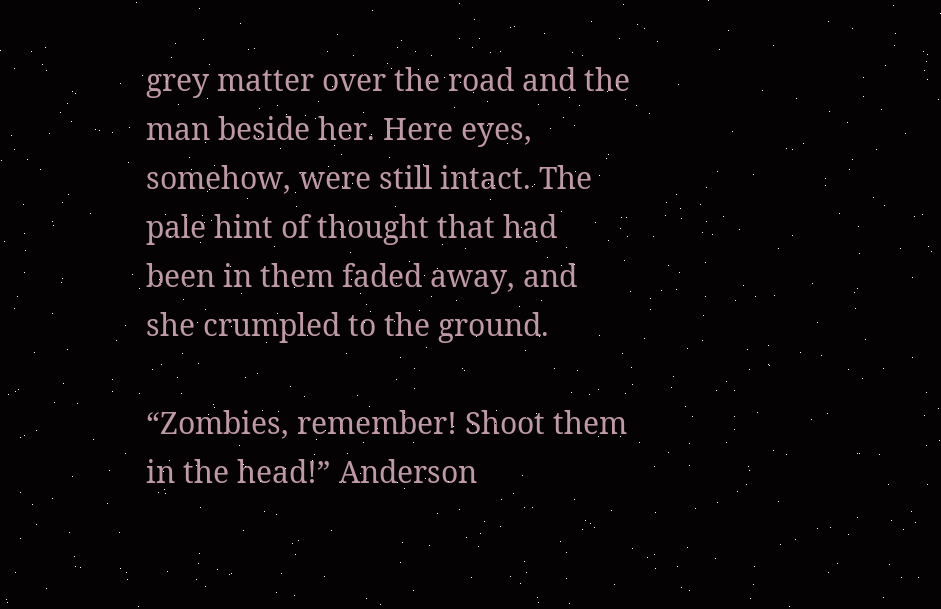grey matter over the road and the man beside her. Here eyes, somehow, were still intact. The pale hint of thought that had been in them faded away, and she crumpled to the ground.

“Zombies, remember! Shoot them in the head!” Anderson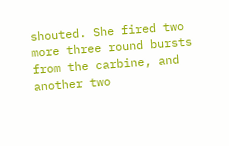shouted. She fired two more three round bursts from the carbine, and another two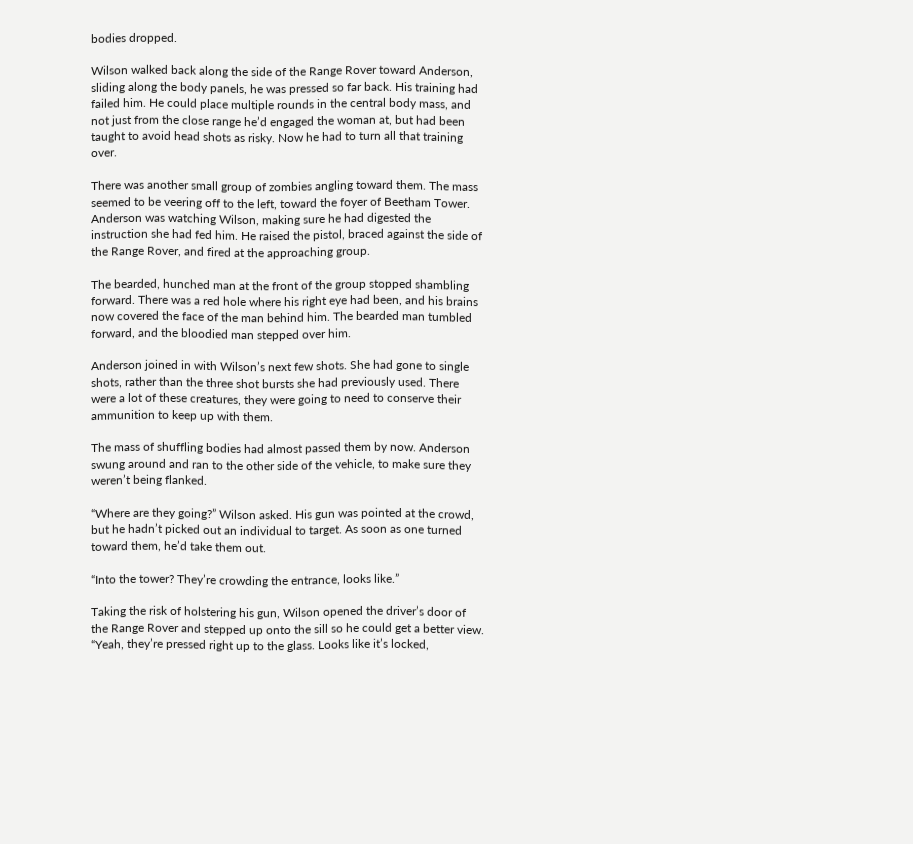bodies dropped.

Wilson walked back along the side of the Range Rover toward Anderson, sliding along the body panels, he was pressed so far back. His training had failed him. He could place multiple rounds in the central body mass, and not just from the close range he’d engaged the woman at, but had been taught to avoid head shots as risky. Now he had to turn all that training over.

There was another small group of zombies angling toward them. The mass seemed to be veering off to the left, toward the foyer of Beetham Tower. Anderson was watching Wilson, making sure he had digested the instruction she had fed him. He raised the pistol, braced against the side of the Range Rover, and fired at the approaching group.

The bearded, hunched man at the front of the group stopped shambling forward. There was a red hole where his right eye had been, and his brains now covered the face of the man behind him. The bearded man tumbled forward, and the bloodied man stepped over him.

Anderson joined in with Wilson’s next few shots. She had gone to single shots, rather than the three shot bursts she had previously used. There were a lot of these creatures, they were going to need to conserve their ammunition to keep up with them.

The mass of shuffling bodies had almost passed them by now. Anderson swung around and ran to the other side of the vehicle, to make sure they weren’t being flanked.

“Where are they going?” Wilson asked. His gun was pointed at the crowd, but he hadn’t picked out an individual to target. As soon as one turned toward them, he’d take them out.

“Into the tower? They’re crowding the entrance, looks like.”

Taking the risk of holstering his gun, Wilson opened the driver’s door of the Range Rover and stepped up onto the sill so he could get a better view. “Yeah, they’re pressed right up to the glass. Looks like it’s locked,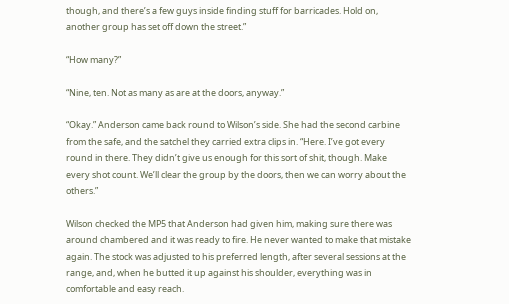though, and there’s a few guys inside finding stuff for barricades. Hold on, another group has set off down the street.”

“How many?”

“Nine, ten. Not as many as are at the doors, anyway.”

“Okay.” Anderson came back round to Wilson’s side. She had the second carbine from the safe, and the satchel they carried extra clips in. “Here. I’ve got every round in there. They didn’t give us enough for this sort of shit, though. Make every shot count. We’ll clear the group by the doors, then we can worry about the others.”

Wilson checked the MP5 that Anderson had given him, making sure there was around chambered and it was ready to fire. He never wanted to make that mistake again. The stock was adjusted to his preferred length, after several sessions at the range, and, when he butted it up against his shoulder, everything was in comfortable and easy reach.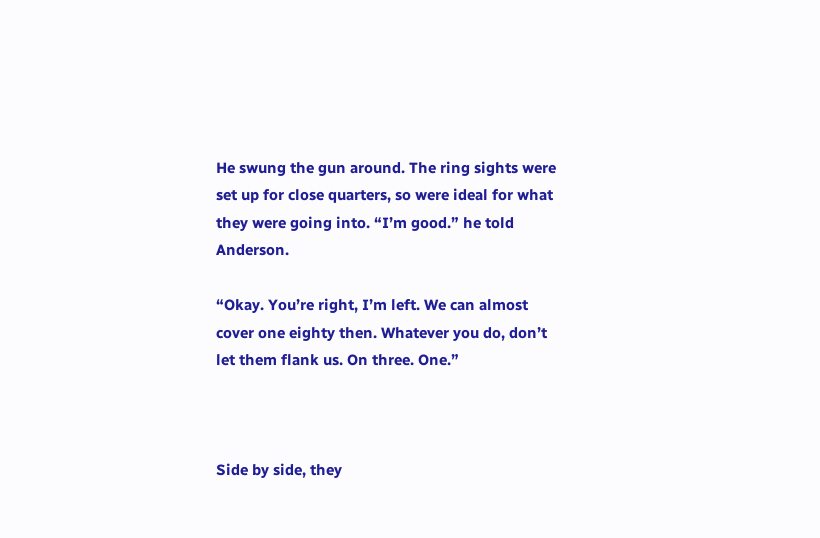He swung the gun around. The ring sights were set up for close quarters, so were ideal for what they were going into. “I’m good.” he told Anderson.

“Okay. You’re right, I’m left. We can almost cover one eighty then. Whatever you do, don’t let them flank us. On three. One.”



Side by side, they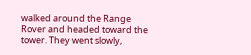walked around the Range Rover and headed toward the tower. They went slowly,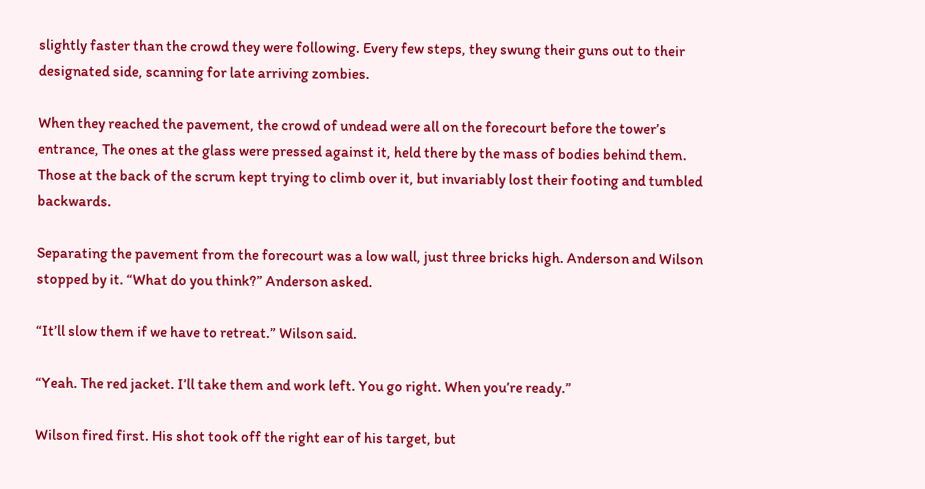slightly faster than the crowd they were following. Every few steps, they swung their guns out to their designated side, scanning for late arriving zombies.

When they reached the pavement, the crowd of undead were all on the forecourt before the tower’s entrance, The ones at the glass were pressed against it, held there by the mass of bodies behind them. Those at the back of the scrum kept trying to climb over it, but invariably lost their footing and tumbled backwards.

Separating the pavement from the forecourt was a low wall, just three bricks high. Anderson and Wilson stopped by it. “What do you think?” Anderson asked.

“It’ll slow them if we have to retreat.” Wilson said.

“Yeah. The red jacket. I’ll take them and work left. You go right. When you’re ready.”

Wilson fired first. His shot took off the right ear of his target, but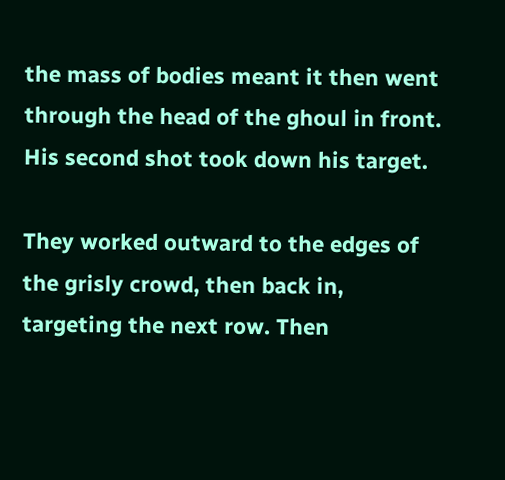the mass of bodies meant it then went through the head of the ghoul in front. His second shot took down his target.

They worked outward to the edges of the grisly crowd, then back in, targeting the next row. Then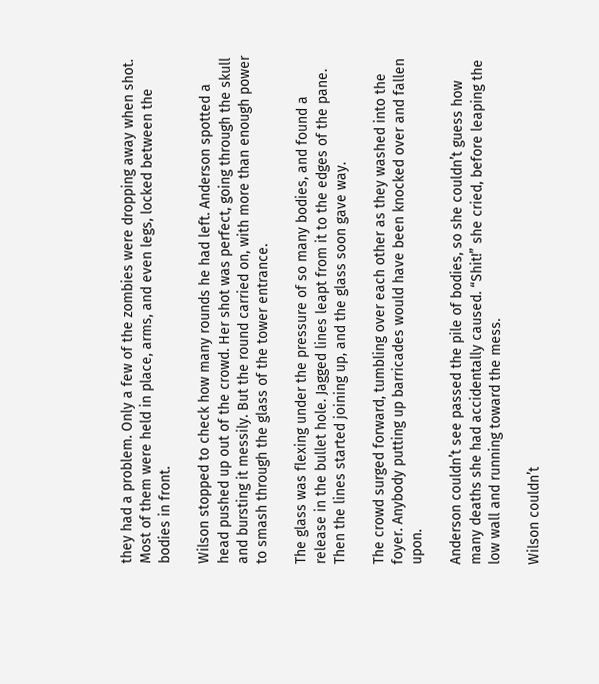they had a problem. Only a few of the zombies were dropping away when shot. Most of them were held in place, arms, and even legs, locked between the bodies in front.

Wilson stopped to check how many rounds he had left. Anderson spotted a head pushed up out of the crowd. Her shot was perfect, going through the skull and bursting it messily. But the round carried on, with more than enough power to smash through the glass of the tower entrance.

The glass was flexing under the pressure of so many bodies, and found a release in the bullet hole. Jagged lines leapt from it to the edges of the pane. Then the lines started joining up, and the glass soon gave way.

The crowd surged forward, tumbling over each other as they washed into the foyer. Anybody putting up barricades would have been knocked over and fallen upon.

Anderson couldn’t see passed the pile of bodies, so she couldn’t guess how many deaths she had accidentally caused. “Shit!” she cried, before leaping the low wall and running toward the mess.

Wilson couldn’t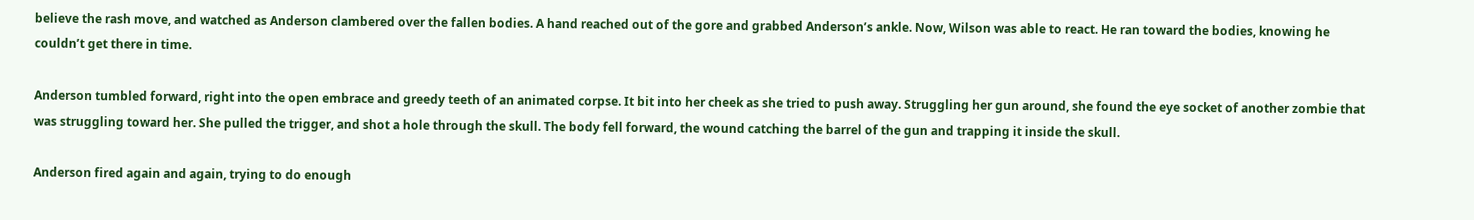believe the rash move, and watched as Anderson clambered over the fallen bodies. A hand reached out of the gore and grabbed Anderson’s ankle. Now, Wilson was able to react. He ran toward the bodies, knowing he couldn’t get there in time.

Anderson tumbled forward, right into the open embrace and greedy teeth of an animated corpse. It bit into her cheek as she tried to push away. Struggling her gun around, she found the eye socket of another zombie that was struggling toward her. She pulled the trigger, and shot a hole through the skull. The body fell forward, the wound catching the barrel of the gun and trapping it inside the skull.

Anderson fired again and again, trying to do enough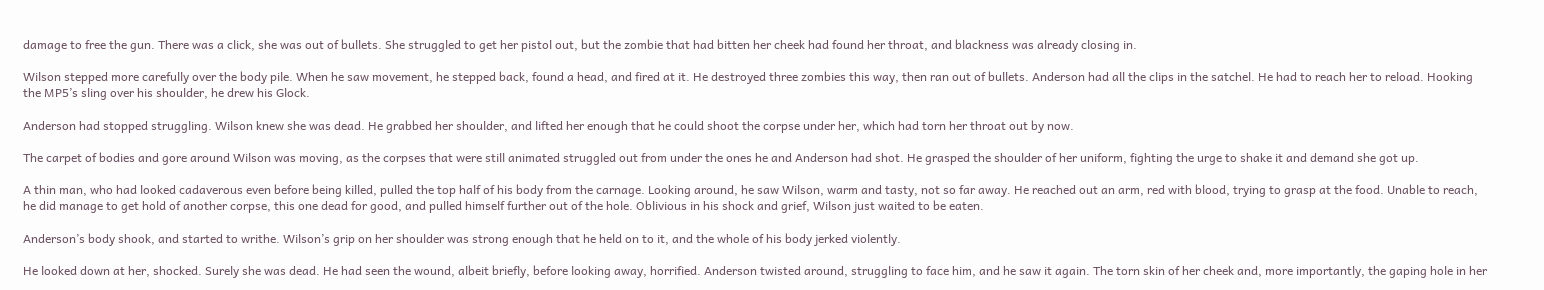damage to free the gun. There was a click, she was out of bullets. She struggled to get her pistol out, but the zombie that had bitten her cheek had found her throat, and blackness was already closing in.

Wilson stepped more carefully over the body pile. When he saw movement, he stepped back, found a head, and fired at it. He destroyed three zombies this way, then ran out of bullets. Anderson had all the clips in the satchel. He had to reach her to reload. Hooking the MP5’s sling over his shoulder, he drew his Glock.

Anderson had stopped struggling. Wilson knew she was dead. He grabbed her shoulder, and lifted her enough that he could shoot the corpse under her, which had torn her throat out by now.

The carpet of bodies and gore around Wilson was moving, as the corpses that were still animated struggled out from under the ones he and Anderson had shot. He grasped the shoulder of her uniform, fighting the urge to shake it and demand she got up.

A thin man, who had looked cadaverous even before being killed, pulled the top half of his body from the carnage. Looking around, he saw Wilson, warm and tasty, not so far away. He reached out an arm, red with blood, trying to grasp at the food. Unable to reach, he did manage to get hold of another corpse, this one dead for good, and pulled himself further out of the hole. Oblivious in his shock and grief, Wilson just waited to be eaten.

Anderson’s body shook, and started to writhe. Wilson’s grip on her shoulder was strong enough that he held on to it, and the whole of his body jerked violently.

He looked down at her, shocked. Surely she was dead. He had seen the wound, albeit briefly, before looking away, horrified. Anderson twisted around, struggling to face him, and he saw it again. The torn skin of her cheek and, more importantly, the gaping hole in her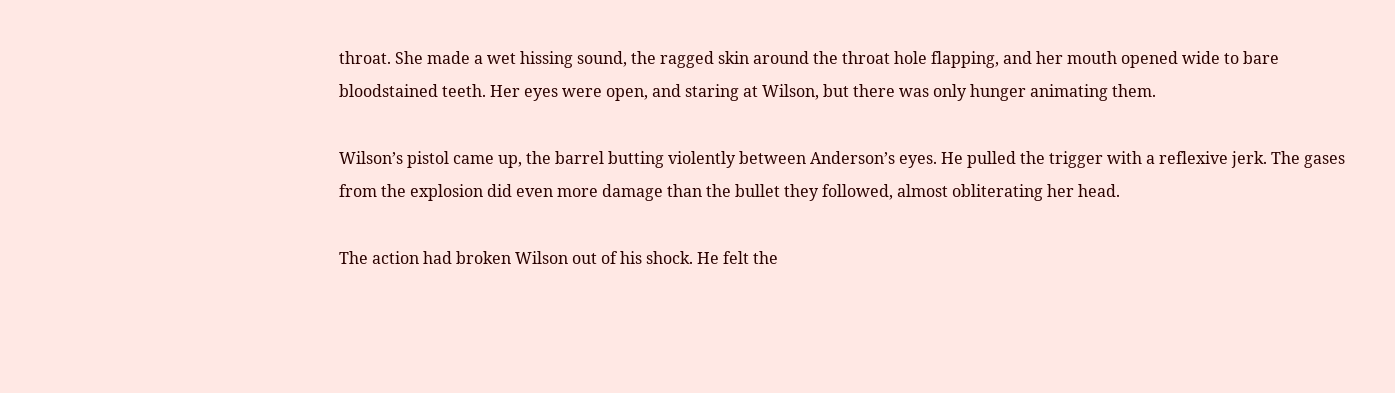throat. She made a wet hissing sound, the ragged skin around the throat hole flapping, and her mouth opened wide to bare bloodstained teeth. Her eyes were open, and staring at Wilson, but there was only hunger animating them.

Wilson’s pistol came up, the barrel butting violently between Anderson’s eyes. He pulled the trigger with a reflexive jerk. The gases from the explosion did even more damage than the bullet they followed, almost obliterating her head.

The action had broken Wilson out of his shock. He felt the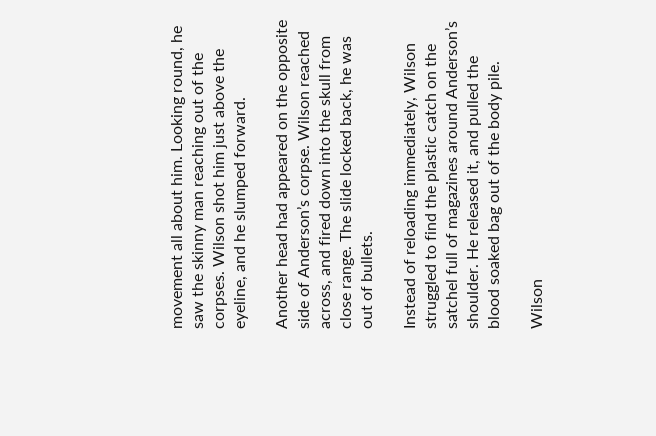movement all about him. Looking round, he saw the skinny man reaching out of the corpses. Wilson shot him just above the eyeline, and he slumped forward.

Another head had appeared on the opposite side of Anderson’s corpse. Wilson reached across, and fired down into the skull from close range. The slide locked back, he was out of bullets.

Instead of reloading immediately, Wilson struggled to find the plastic catch on the satchel full of magazines around Anderson’s shoulder. He released it, and pulled the blood soaked bag out of the body pile.

Wilson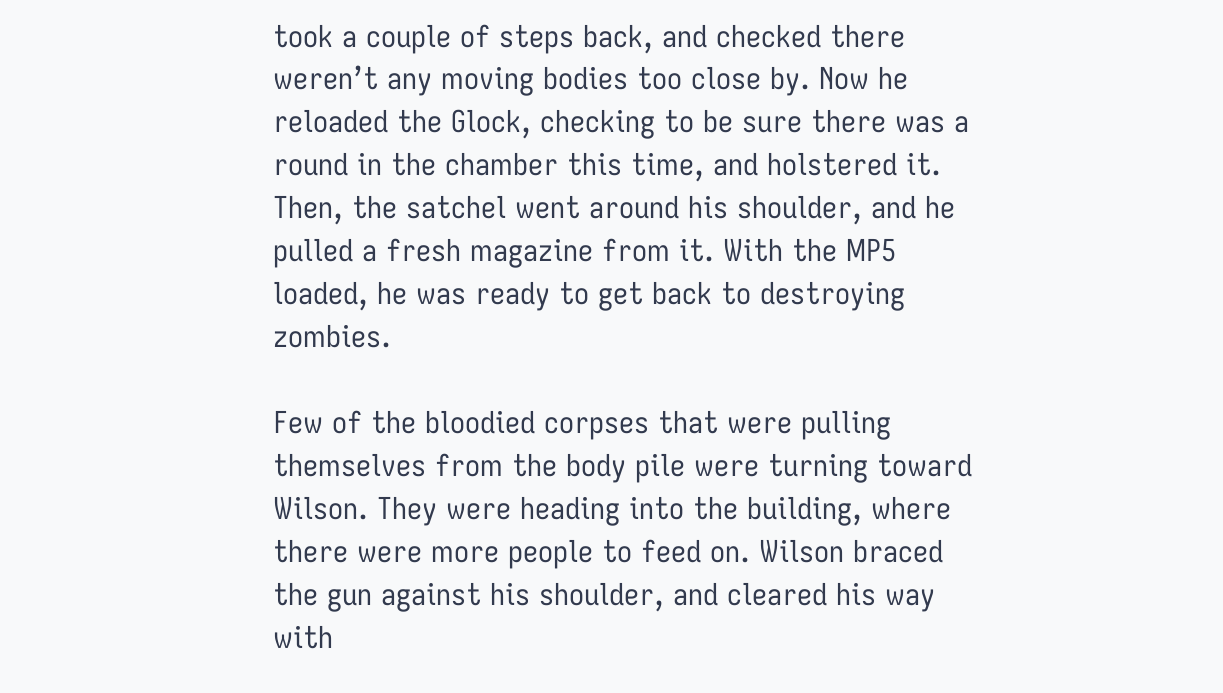took a couple of steps back, and checked there weren’t any moving bodies too close by. Now he reloaded the Glock, checking to be sure there was a round in the chamber this time, and holstered it. Then, the satchel went around his shoulder, and he pulled a fresh magazine from it. With the MP5 loaded, he was ready to get back to destroying zombies.

Few of the bloodied corpses that were pulling themselves from the body pile were turning toward Wilson. They were heading into the building, where there were more people to feed on. Wilson braced the gun against his shoulder, and cleared his way with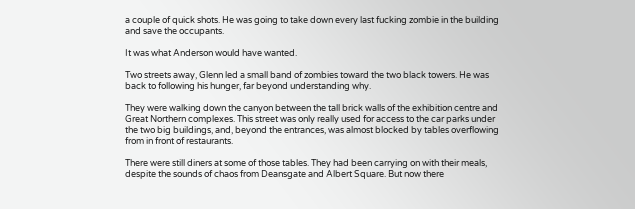a couple of quick shots. He was going to take down every last fucking zombie in the building and save the occupants.

It was what Anderson would have wanted.

Two streets away, Glenn led a small band of zombies toward the two black towers. He was back to following his hunger, far beyond understanding why.

They were walking down the canyon between the tall brick walls of the exhibition centre and Great Northern complexes. This street was only really used for access to the car parks under the two big buildings, and, beyond the entrances, was almost blocked by tables overflowing from in front of restaurants.

There were still diners at some of those tables. They had been carrying on with their meals, despite the sounds of chaos from Deansgate and Albert Square. But now there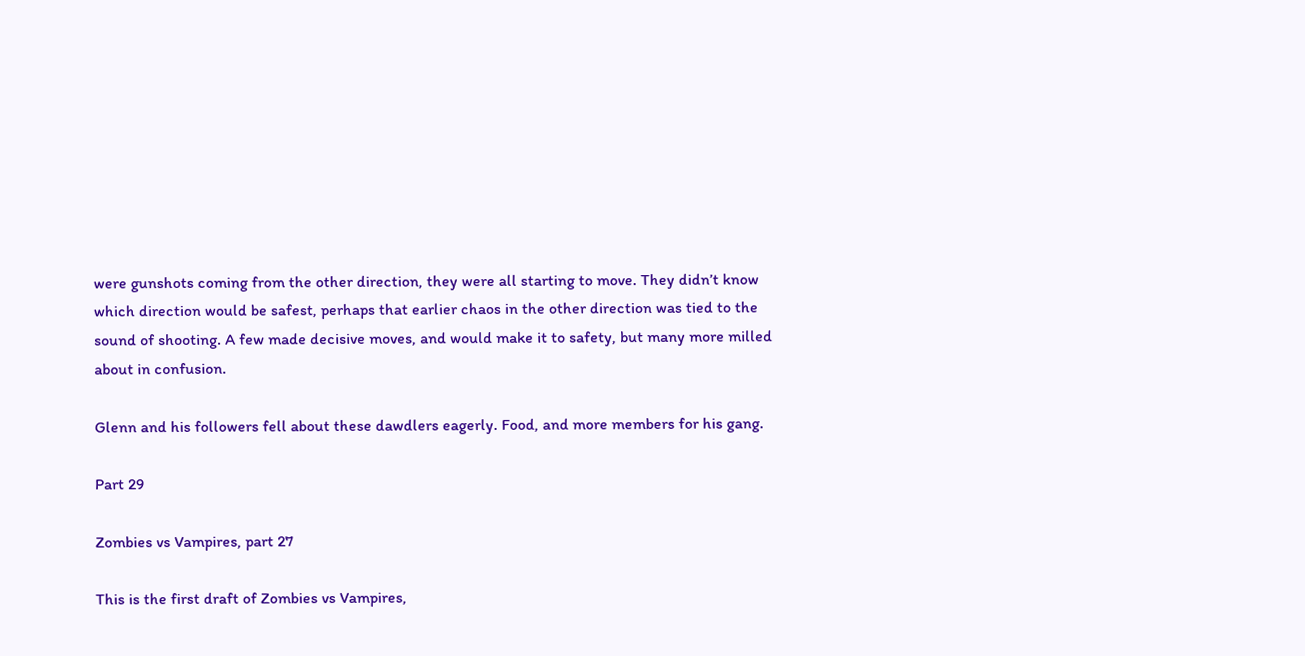were gunshots coming from the other direction, they were all starting to move. They didn’t know which direction would be safest, perhaps that earlier chaos in the other direction was tied to the sound of shooting. A few made decisive moves, and would make it to safety, but many more milled about in confusion.

Glenn and his followers fell about these dawdlers eagerly. Food, and more members for his gang.

Part 29

Zombies vs Vampires, part 27

This is the first draft of Zombies vs Vampires,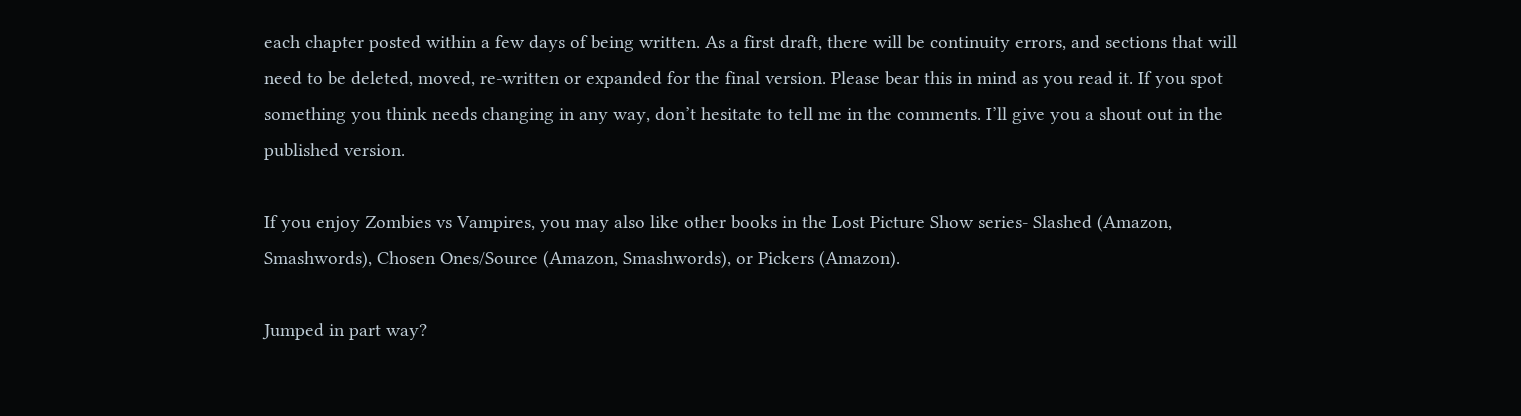each chapter posted within a few days of being written. As a first draft, there will be continuity errors, and sections that will need to be deleted, moved, re-written or expanded for the final version. Please bear this in mind as you read it. If you spot something you think needs changing in any way, don’t hesitate to tell me in the comments. I’ll give you a shout out in the published version.

If you enjoy Zombies vs Vampires, you may also like other books in the Lost Picture Show series- Slashed (Amazon, Smashwords), Chosen Ones/Source (Amazon, Smashwords), or Pickers (Amazon).

Jumped in part way?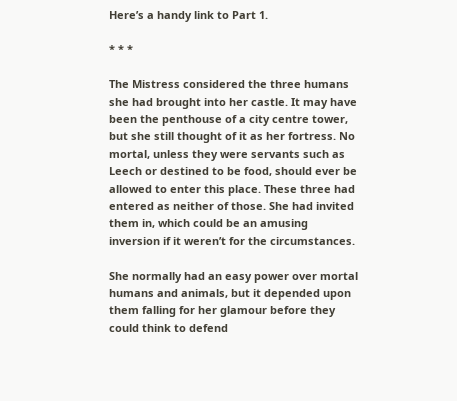Here’s a handy link to Part 1.

* * *

The Mistress considered the three humans she had brought into her castle. It may have been the penthouse of a city centre tower, but she still thought of it as her fortress. No mortal, unless they were servants such as Leech or destined to be food, should ever be allowed to enter this place. These three had entered as neither of those. She had invited them in, which could be an amusing inversion if it weren’t for the circumstances.

She normally had an easy power over mortal humans and animals, but it depended upon them falling for her glamour before they could think to defend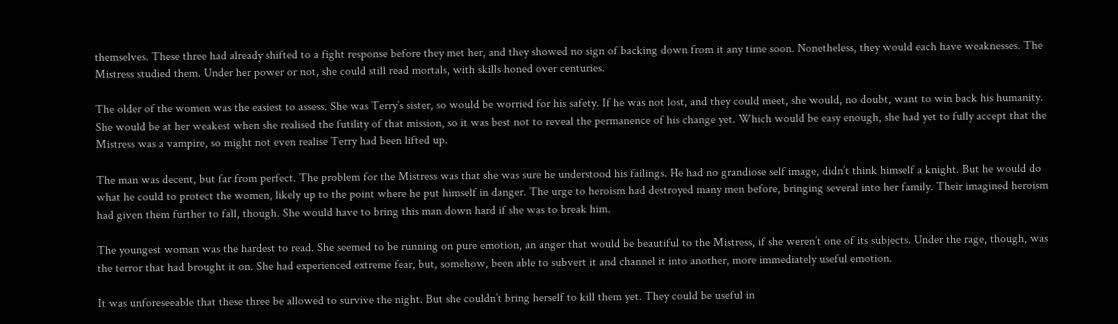themselves. These three had already shifted to a fight response before they met her, and they showed no sign of backing down from it any time soon. Nonetheless, they would each have weaknesses. The Mistress studied them. Under her power or not, she could still read mortals, with skills honed over centuries.

The older of the women was the easiest to assess. She was Terry’s sister, so would be worried for his safety. If he was not lost, and they could meet, she would, no doubt, want to win back his humanity. She would be at her weakest when she realised the futility of that mission, so it was best not to reveal the permanence of his change yet. Which would be easy enough, she had yet to fully accept that the Mistress was a vampire, so might not even realise Terry had been lifted up.

The man was decent, but far from perfect. The problem for the Mistress was that she was sure he understood his failings. He had no grandiose self image, didn’t think himself a knight. But he would do what he could to protect the women, likely up to the point where he put himself in danger. The urge to heroism had destroyed many men before, bringing several into her family. Their imagined heroism had given them further to fall, though. She would have to bring this man down hard if she was to break him.

The youngest woman was the hardest to read. She seemed to be running on pure emotion, an anger that would be beautiful to the Mistress, if she weren’t one of its subjects. Under the rage, though, was the terror that had brought it on. She had experienced extreme fear, but, somehow, been able to subvert it and channel it into another, more immediately useful emotion.

It was unforeseeable that these three be allowed to survive the night. But she couldn’t bring herself to kill them yet. They could be useful in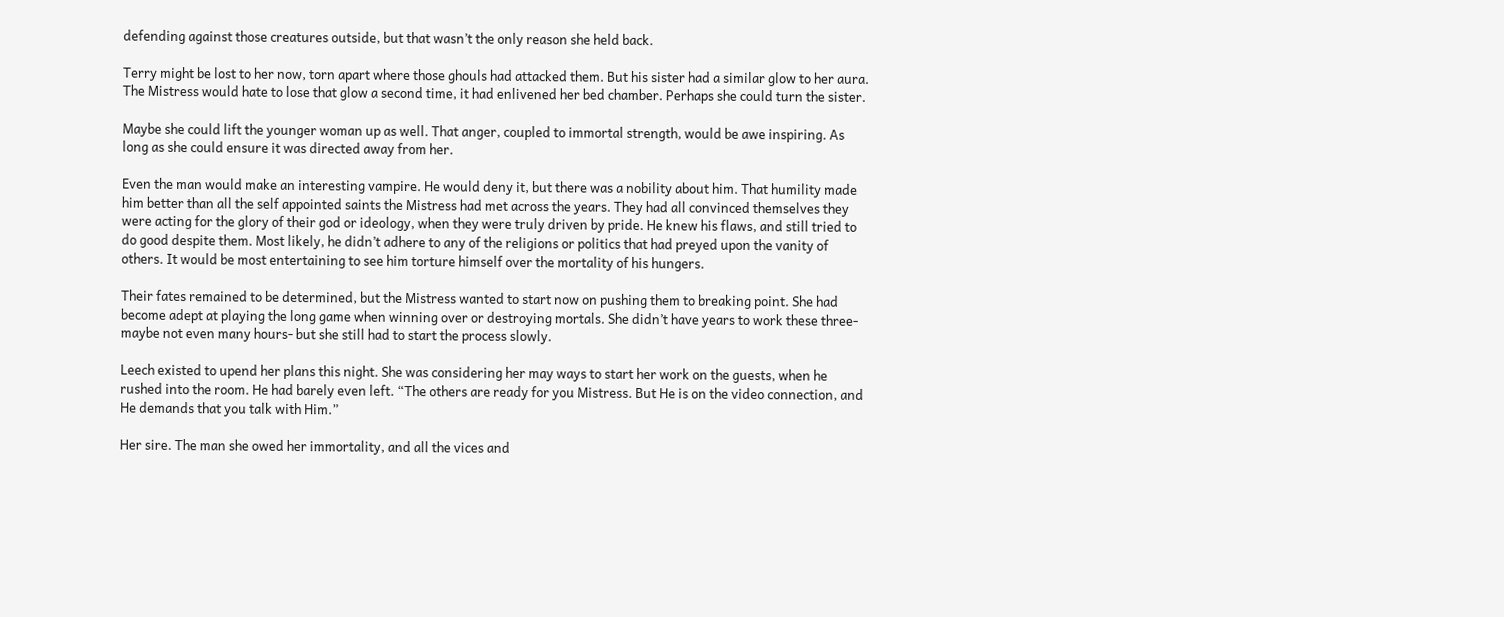defending against those creatures outside, but that wasn’t the only reason she held back.

Terry might be lost to her now, torn apart where those ghouls had attacked them. But his sister had a similar glow to her aura. The Mistress would hate to lose that glow a second time, it had enlivened her bed chamber. Perhaps she could turn the sister.

Maybe she could lift the younger woman up as well. That anger, coupled to immortal strength, would be awe inspiring. As long as she could ensure it was directed away from her.

Even the man would make an interesting vampire. He would deny it, but there was a nobility about him. That humility made him better than all the self appointed saints the Mistress had met across the years. They had all convinced themselves they were acting for the glory of their god or ideology, when they were truly driven by pride. He knew his flaws, and still tried to do good despite them. Most likely, he didn’t adhere to any of the religions or politics that had preyed upon the vanity of others. It would be most entertaining to see him torture himself over the mortality of his hungers.

Their fates remained to be determined, but the Mistress wanted to start now on pushing them to breaking point. She had become adept at playing the long game when winning over or destroying mortals. She didn’t have years to work these three- maybe not even many hours- but she still had to start the process slowly.

Leech existed to upend her plans this night. She was considering her may ways to start her work on the guests, when he rushed into the room. He had barely even left. “The others are ready for you Mistress. But He is on the video connection, and He demands that you talk with Him.”

Her sire. The man she owed her immortality, and all the vices and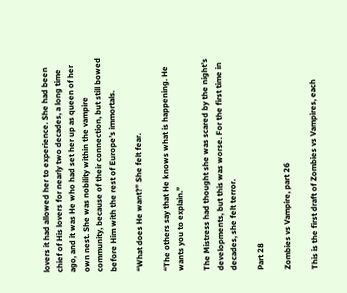lovers it had allowed her to experience. She had been chief of His lovers for nearly two decades, a long time ago, and it was He who had set her up as queen of her own nest. She was nobility within the vampire community, because of their connection, but still bowed before Him with the rest of Europe’s immortals.

“What does He want?” She felt fear.

“The others say that He knows what is happening. He wants you to explain.”

The Mistress had thought she was scared by the night’s developments, but this was worse. For the first time in decades, she felt terror.

Part 28

Zombies vs Vampire, part 26

This is the first draft of Zombies vs Vampires, each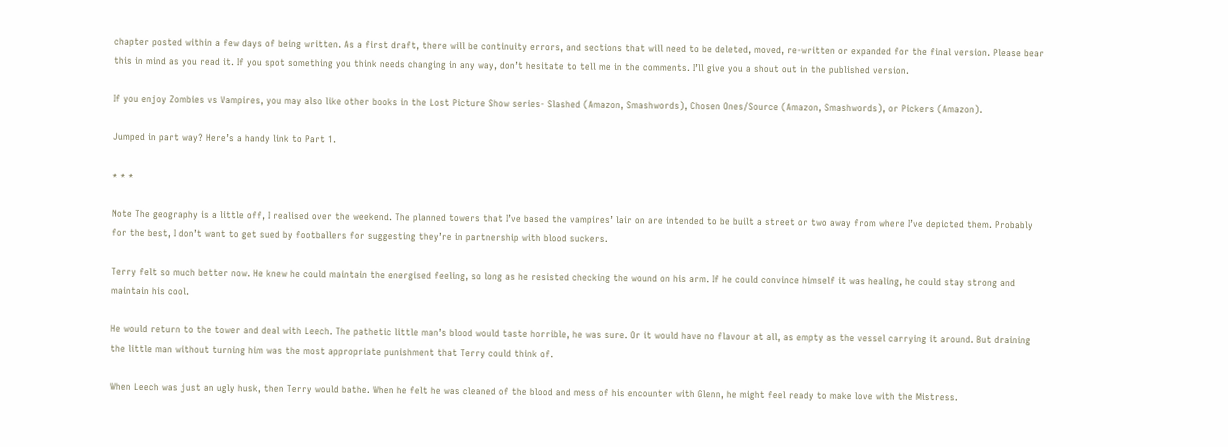chapter posted within a few days of being written. As a first draft, there will be continuity errors, and sections that will need to be deleted, moved, re-written or expanded for the final version. Please bear this in mind as you read it. If you spot something you think needs changing in any way, don’t hesitate to tell me in the comments. I’ll give you a shout out in the published version.

If you enjoy Zombies vs Vampires, you may also like other books in the Lost Picture Show series- Slashed (Amazon, Smashwords), Chosen Ones/Source (Amazon, Smashwords), or Pickers (Amazon).

Jumped in part way? Here’s a handy link to Part 1.

* * *

Note The geography is a little off, I realised over the weekend. The planned towers that I’ve based the vampires’ lair on are intended to be built a street or two away from where I’ve depicted them. Probably for the best, I don’t want to get sued by footballers for suggesting they’re in partnership with blood suckers.

Terry felt so much better now. He knew he could maintain the energised feeling, so long as he resisted checking the wound on his arm. If he could convince himself it was healing, he could stay strong and maintain his cool.

He would return to the tower and deal with Leech. The pathetic little man’s blood would taste horrible, he was sure. Or it would have no flavour at all, as empty as the vessel carrying it around. But draining the little man without turning him was the most appropriate punishment that Terry could think of.

When Leech was just an ugly husk, then Terry would bathe. When he felt he was cleaned of the blood and mess of his encounter with Glenn, he might feel ready to make love with the Mistress.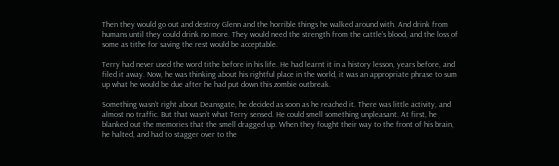Then they would go out and destroy Glenn and the horrible things he walked around with. And drink from humans until they could drink no more. They would need the strength from the cattle’s blood, and the loss of some as tithe for saving the rest would be acceptable.

Terry had never used the word tithe before in his life. He had learnt it in a history lesson, years before, and filed it away. Now, he was thinking about his rightful place in the world, it was an appropriate phrase to sum up what he would be due after he had put down this zombie outbreak.

Something wasn’t right about Deansgate, he decided as soon as he reached it. There was little activity, and almost no traffic. But that wasn’t what Terry sensed. He could smell something unpleasant. At first, he blanked out the memories that the smell dragged up. When they fought their way to the front of his brain, he halted, and had to stagger over to the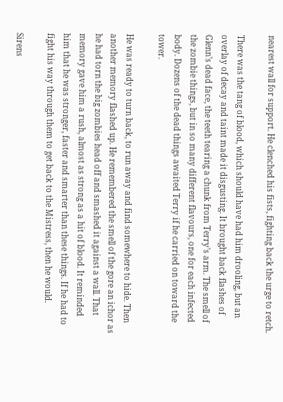nearest wall for support. He clenched his fists, fighting back the urge to retch.

There was the tang of blood, which should have had him drooling, but an overlay of decay and taint made it disgusting. It brought back flashes of Glenn’s dead face, the teeth tearing a chunk from Terry’s arm. The smell of the zombie things, but in so many different flavours, one for each infected body. Dozens of the dead things awaited Terry if he carried on toward the tower.

He was ready to turn back, to run away and find somewhere to hide. Then another memory flashed up. He remembered the smell of the gore an ichor as he had torn the big zombies head off and smashed it against a wall. That memory gave him a rush, almost as strong as a hit of blood. It reminded him that he was stronger, faster and smarter than these things. If he had to fight his way through them to get back to the Mistress, then he would.

Sirens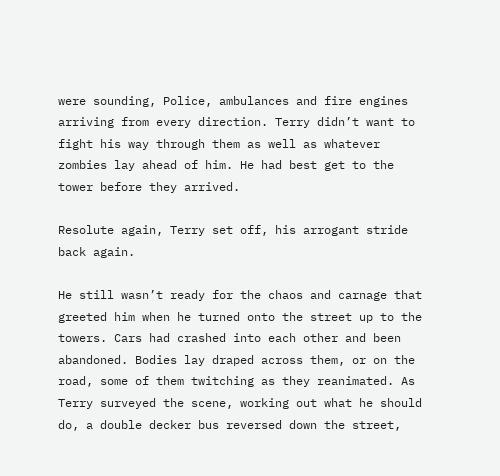were sounding, Police, ambulances and fire engines arriving from every direction. Terry didn’t want to fight his way through them as well as whatever zombies lay ahead of him. He had best get to the tower before they arrived.

Resolute again, Terry set off, his arrogant stride back again.

He still wasn’t ready for the chaos and carnage that greeted him when he turned onto the street up to the towers. Cars had crashed into each other and been abandoned. Bodies lay draped across them, or on the road, some of them twitching as they reanimated. As Terry surveyed the scene, working out what he should do, a double decker bus reversed down the street,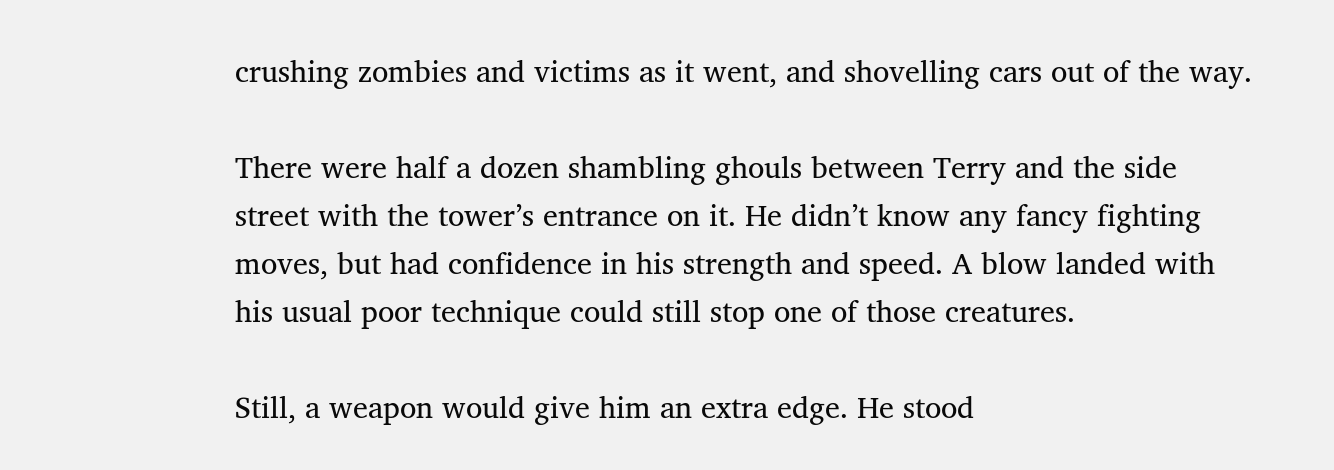crushing zombies and victims as it went, and shovelling cars out of the way.

There were half a dozen shambling ghouls between Terry and the side street with the tower’s entrance on it. He didn’t know any fancy fighting moves, but had confidence in his strength and speed. A blow landed with his usual poor technique could still stop one of those creatures.

Still, a weapon would give him an extra edge. He stood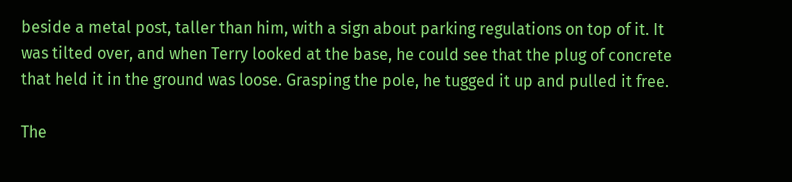beside a metal post, taller than him, with a sign about parking regulations on top of it. It was tilted over, and when Terry looked at the base, he could see that the plug of concrete that held it in the ground was loose. Grasping the pole, he tugged it up and pulled it free.

The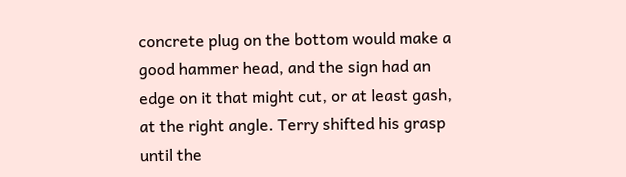concrete plug on the bottom would make a good hammer head, and the sign had an edge on it that might cut, or at least gash, at the right angle. Terry shifted his grasp until the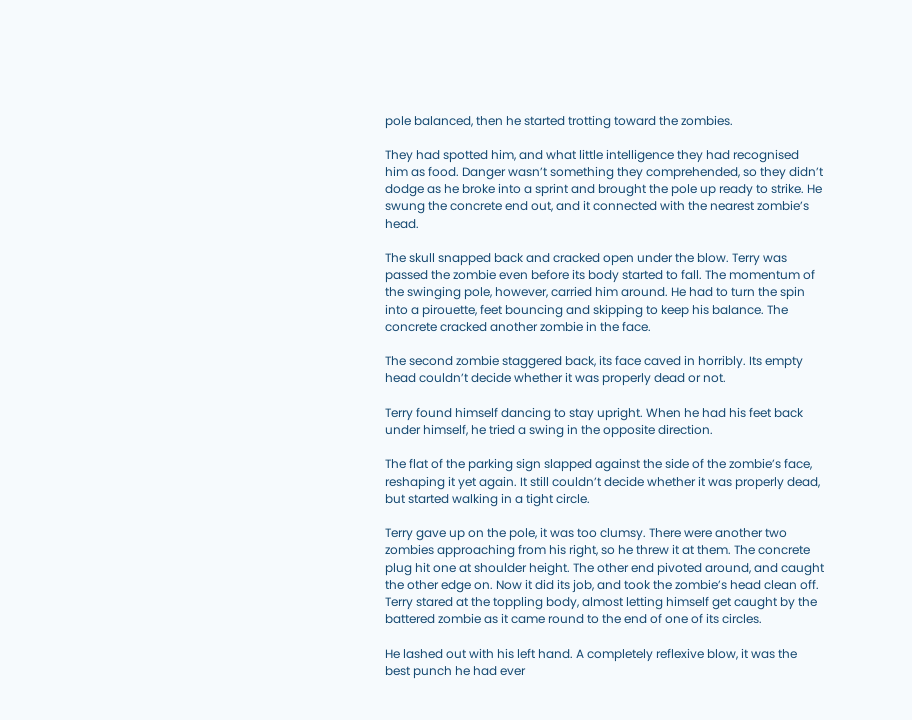pole balanced, then he started trotting toward the zombies.

They had spotted him, and what little intelligence they had recognised him as food. Danger wasn’t something they comprehended, so they didn’t dodge as he broke into a sprint and brought the pole up ready to strike. He swung the concrete end out, and it connected with the nearest zombie’s head.

The skull snapped back and cracked open under the blow. Terry was passed the zombie even before its body started to fall. The momentum of the swinging pole, however, carried him around. He had to turn the spin into a pirouette, feet bouncing and skipping to keep his balance. The concrete cracked another zombie in the face.

The second zombie staggered back, its face caved in horribly. Its empty head couldn’t decide whether it was properly dead or not.

Terry found himself dancing to stay upright. When he had his feet back under himself, he tried a swing in the opposite direction.

The flat of the parking sign slapped against the side of the zombie’s face, reshaping it yet again. It still couldn’t decide whether it was properly dead, but started walking in a tight circle.

Terry gave up on the pole, it was too clumsy. There were another two zombies approaching from his right, so he threw it at them. The concrete plug hit one at shoulder height. The other end pivoted around, and caught the other edge on. Now it did its job, and took the zombie’s head clean off. Terry stared at the toppling body, almost letting himself get caught by the battered zombie as it came round to the end of one of its circles.

He lashed out with his left hand. A completely reflexive blow, it was the best punch he had ever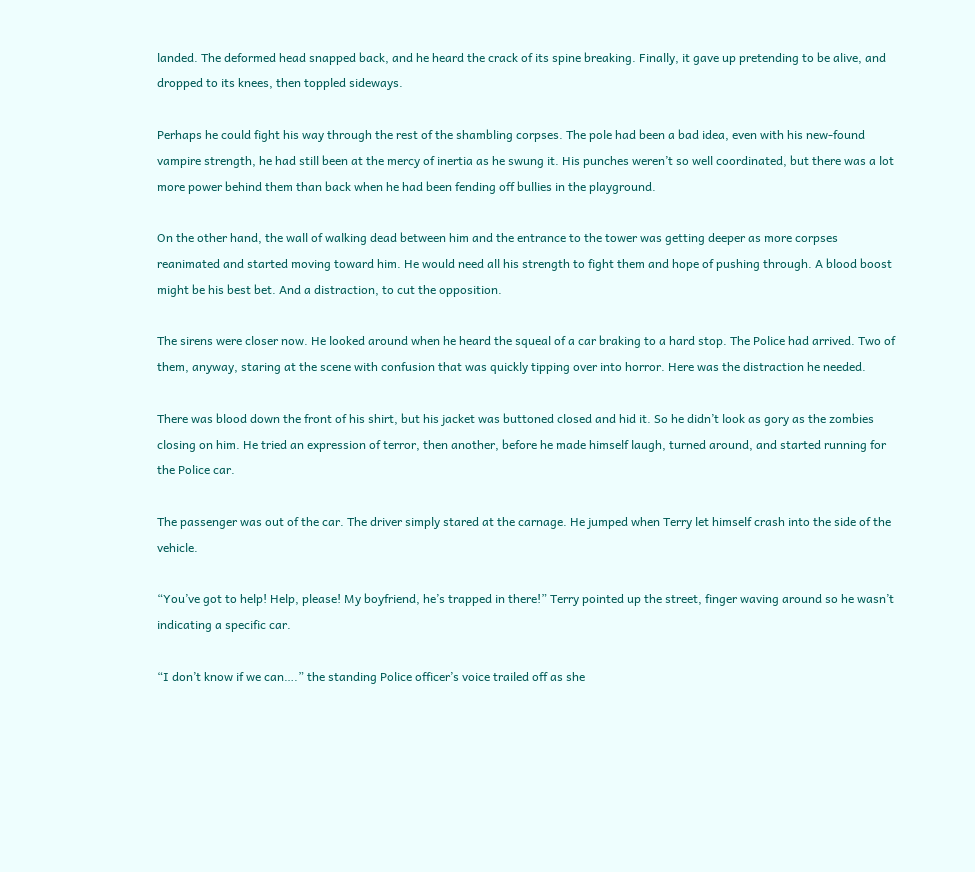landed. The deformed head snapped back, and he heard the crack of its spine breaking. Finally, it gave up pretending to be alive, and dropped to its knees, then toppled sideways.

Perhaps he could fight his way through the rest of the shambling corpses. The pole had been a bad idea, even with his new-found vampire strength, he had still been at the mercy of inertia as he swung it. His punches weren’t so well coordinated, but there was a lot more power behind them than back when he had been fending off bullies in the playground.

On the other hand, the wall of walking dead between him and the entrance to the tower was getting deeper as more corpses reanimated and started moving toward him. He would need all his strength to fight them and hope of pushing through. A blood boost might be his best bet. And a distraction, to cut the opposition.

The sirens were closer now. He looked around when he heard the squeal of a car braking to a hard stop. The Police had arrived. Two of them, anyway, staring at the scene with confusion that was quickly tipping over into horror. Here was the distraction he needed.

There was blood down the front of his shirt, but his jacket was buttoned closed and hid it. So he didn’t look as gory as the zombies closing on him. He tried an expression of terror, then another, before he made himself laugh, turned around, and started running for the Police car.

The passenger was out of the car. The driver simply stared at the carnage. He jumped when Terry let himself crash into the side of the vehicle.

“You’ve got to help! Help, please! My boyfriend, he’s trapped in there!” Terry pointed up the street, finger waving around so he wasn’t indicating a specific car.

“I don’t know if we can….” the standing Police officer’s voice trailed off as she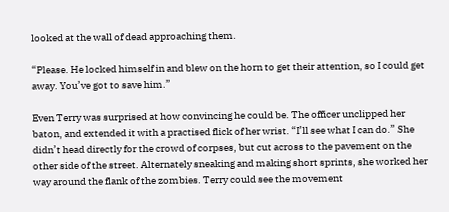looked at the wall of dead approaching them.

“Please. He locked himself in and blew on the horn to get their attention, so I could get away. You’ve got to save him.”

Even Terry was surprised at how convincing he could be. The officer unclipped her baton, and extended it with a practised flick of her wrist. “I’ll see what I can do.” She didn’t head directly for the crowd of corpses, but cut across to the pavement on the other side of the street. Alternately sneaking and making short sprints, she worked her way around the flank of the zombies. Terry could see the movement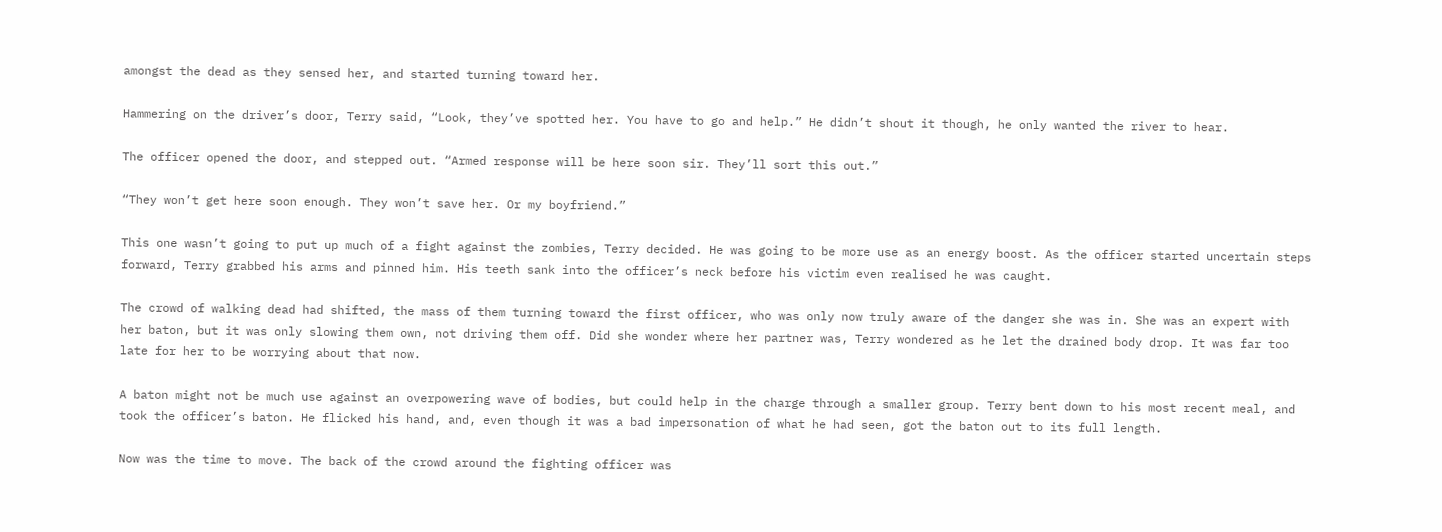amongst the dead as they sensed her, and started turning toward her.

Hammering on the driver’s door, Terry said, “Look, they’ve spotted her. You have to go and help.” He didn’t shout it though, he only wanted the river to hear.

The officer opened the door, and stepped out. “Armed response will be here soon sir. They’ll sort this out.”

“They won’t get here soon enough. They won’t save her. Or my boyfriend.”

This one wasn’t going to put up much of a fight against the zombies, Terry decided. He was going to be more use as an energy boost. As the officer started uncertain steps forward, Terry grabbed his arms and pinned him. His teeth sank into the officer’s neck before his victim even realised he was caught.

The crowd of walking dead had shifted, the mass of them turning toward the first officer, who was only now truly aware of the danger she was in. She was an expert with her baton, but it was only slowing them own, not driving them off. Did she wonder where her partner was, Terry wondered as he let the drained body drop. It was far too late for her to be worrying about that now.

A baton might not be much use against an overpowering wave of bodies, but could help in the charge through a smaller group. Terry bent down to his most recent meal, and took the officer’s baton. He flicked his hand, and, even though it was a bad impersonation of what he had seen, got the baton out to its full length.

Now was the time to move. The back of the crowd around the fighting officer was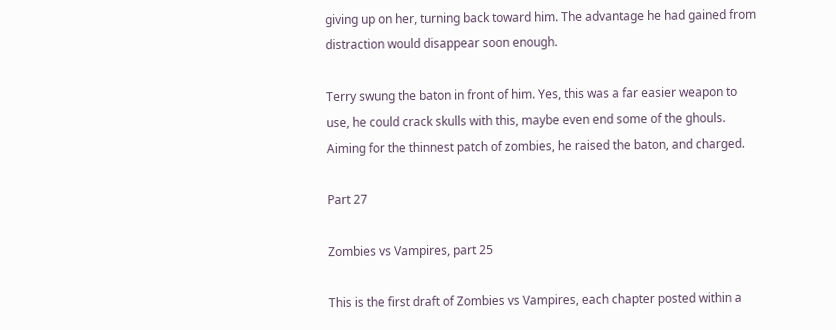giving up on her, turning back toward him. The advantage he had gained from distraction would disappear soon enough.

Terry swung the baton in front of him. Yes, this was a far easier weapon to use, he could crack skulls with this, maybe even end some of the ghouls. Aiming for the thinnest patch of zombies, he raised the baton, and charged.

Part 27

Zombies vs Vampires, part 25

This is the first draft of Zombies vs Vampires, each chapter posted within a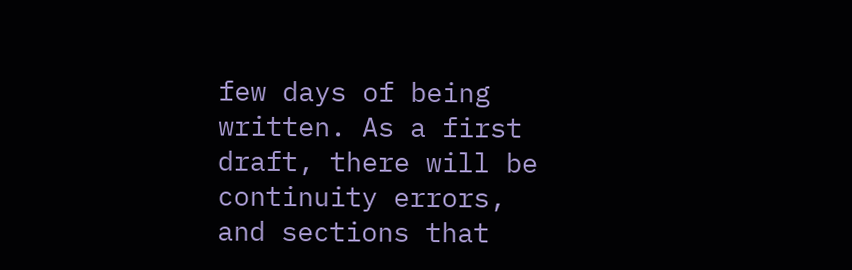few days of being written. As a first draft, there will be continuity errors, and sections that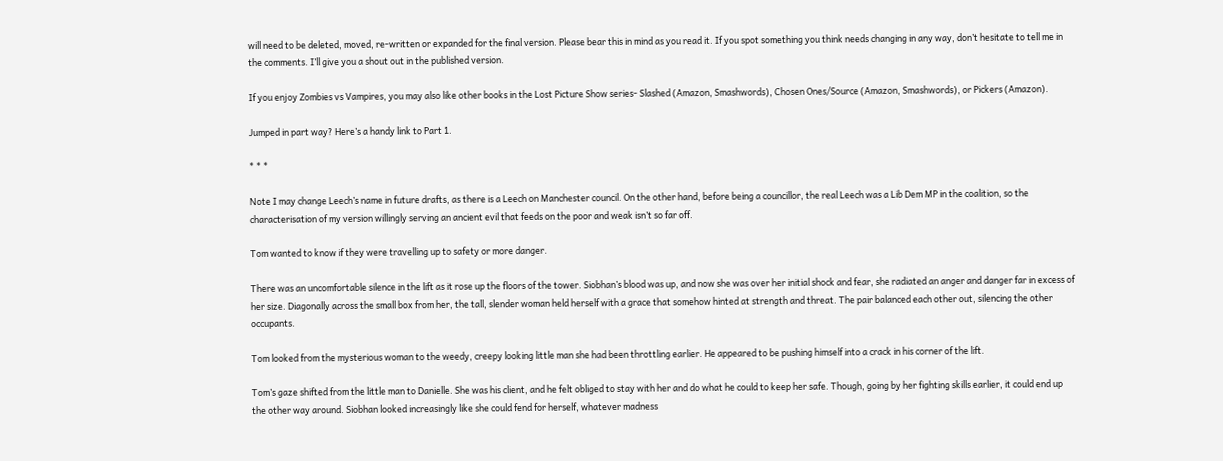will need to be deleted, moved, re-written or expanded for the final version. Please bear this in mind as you read it. If you spot something you think needs changing in any way, don’t hesitate to tell me in the comments. I’ll give you a shout out in the published version.

If you enjoy Zombies vs Vampires, you may also like other books in the Lost Picture Show series- Slashed (Amazon, Smashwords), Chosen Ones/Source (Amazon, Smashwords), or Pickers (Amazon).

Jumped in part way? Here’s a handy link to Part 1.

* * *

Note I may change Leech’s name in future drafts, as there is a Leech on Manchester council. On the other hand, before being a councillor, the real Leech was a Lib Dem MP in the coalition, so the characterisation of my version willingly serving an ancient evil that feeds on the poor and weak isn’t so far off.

Tom wanted to know if they were travelling up to safety or more danger.

There was an uncomfortable silence in the lift as it rose up the floors of the tower. Siobhan’s blood was up, and now she was over her initial shock and fear, she radiated an anger and danger far in excess of her size. Diagonally across the small box from her, the tall, slender woman held herself with a grace that somehow hinted at strength and threat. The pair balanced each other out, silencing the other occupants.

Tom looked from the mysterious woman to the weedy, creepy looking little man she had been throttling earlier. He appeared to be pushing himself into a crack in his corner of the lift.

Tom’s gaze shifted from the little man to Danielle. She was his client, and he felt obliged to stay with her and do what he could to keep her safe. Though, going by her fighting skills earlier, it could end up the other way around. Siobhan looked increasingly like she could fend for herself, whatever madness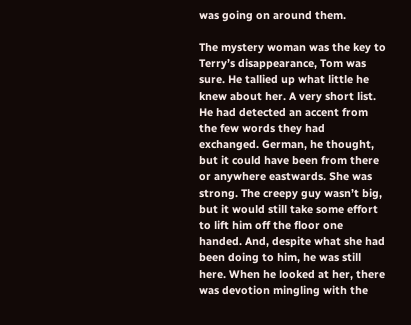was going on around them.

The mystery woman was the key to Terry’s disappearance, Tom was sure. He tallied up what little he knew about her. A very short list. He had detected an accent from the few words they had exchanged. German, he thought, but it could have been from there or anywhere eastwards. She was strong. The creepy guy wasn’t big, but it would still take some effort to lift him off the floor one handed. And, despite what she had been doing to him, he was still here. When he looked at her, there was devotion mingling with the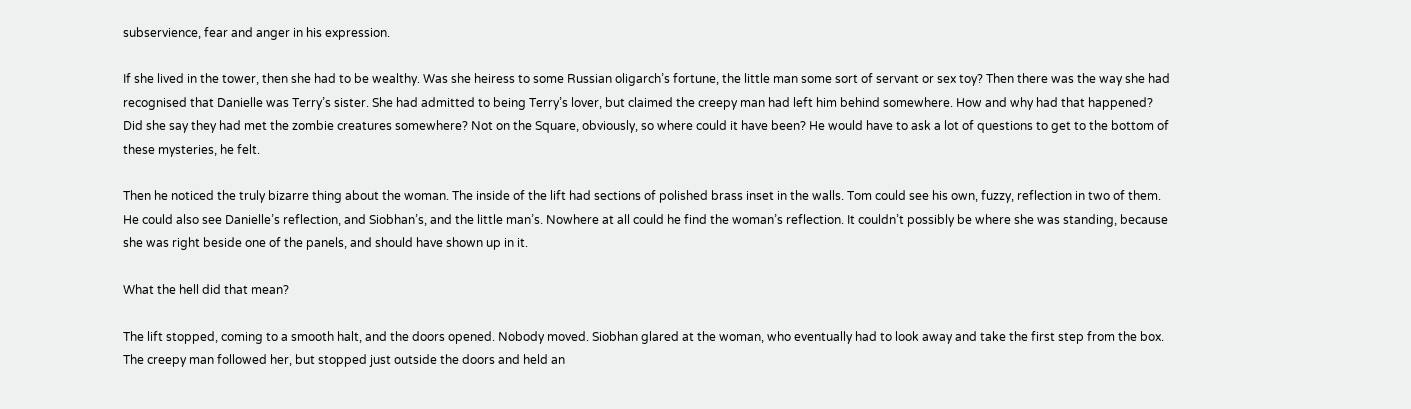subservience, fear and anger in his expression.

If she lived in the tower, then she had to be wealthy. Was she heiress to some Russian oligarch’s fortune, the little man some sort of servant or sex toy? Then there was the way she had recognised that Danielle was Terry’s sister. She had admitted to being Terry’s lover, but claimed the creepy man had left him behind somewhere. How and why had that happened? Did she say they had met the zombie creatures somewhere? Not on the Square, obviously, so where could it have been? He would have to ask a lot of questions to get to the bottom of these mysteries, he felt.

Then he noticed the truly bizarre thing about the woman. The inside of the lift had sections of polished brass inset in the walls. Tom could see his own, fuzzy, reflection in two of them. He could also see Danielle’s reflection, and Siobhan’s, and the little man’s. Nowhere at all could he find the woman’s reflection. It couldn’t possibly be where she was standing, because she was right beside one of the panels, and should have shown up in it.

What the hell did that mean?

The lift stopped, coming to a smooth halt, and the doors opened. Nobody moved. Siobhan glared at the woman, who eventually had to look away and take the first step from the box. The creepy man followed her, but stopped just outside the doors and held an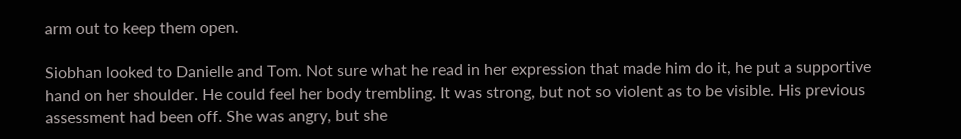arm out to keep them open.

Siobhan looked to Danielle and Tom. Not sure what he read in her expression that made him do it, he put a supportive hand on her shoulder. He could feel her body trembling. It was strong, but not so violent as to be visible. His previous assessment had been off. She was angry, but she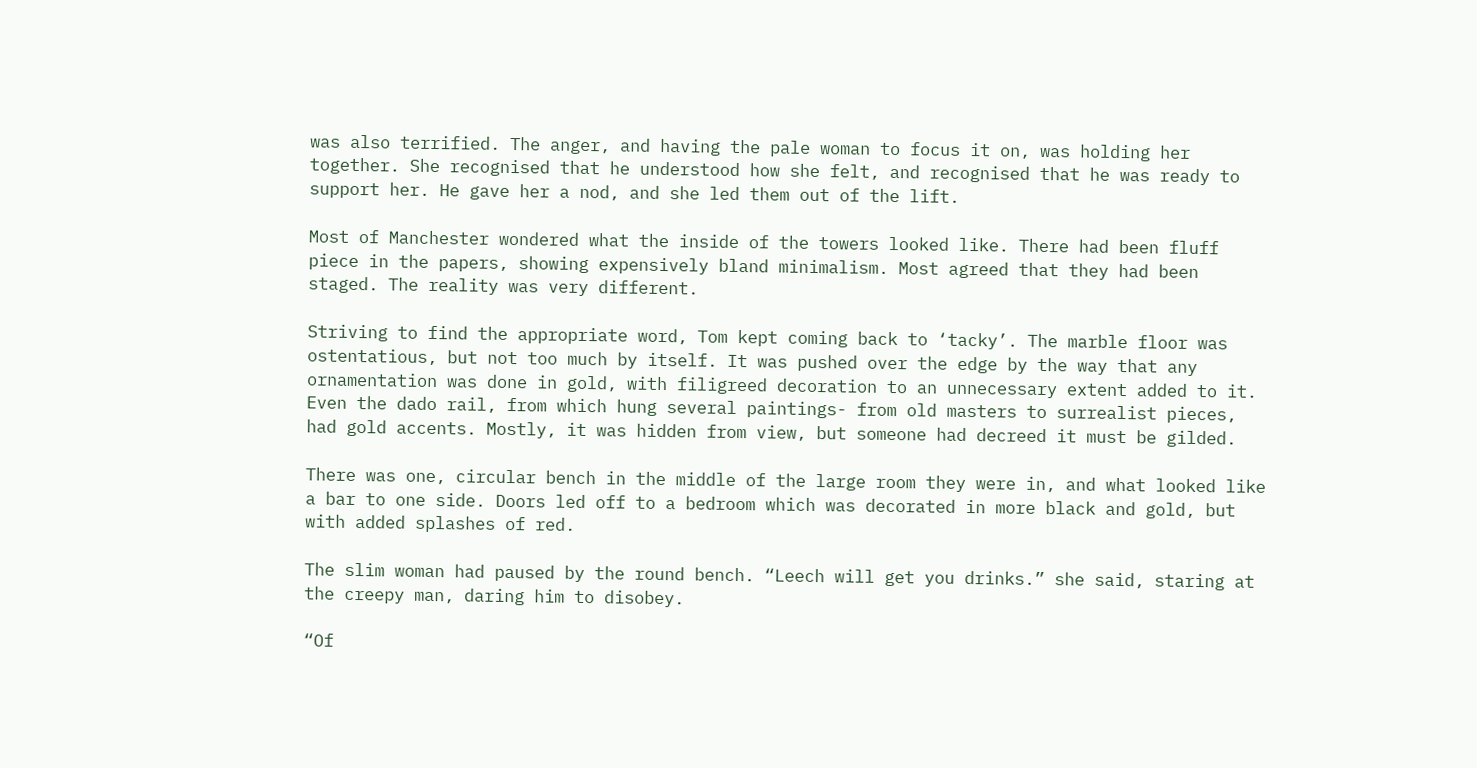was also terrified. The anger, and having the pale woman to focus it on, was holding her together. She recognised that he understood how she felt, and recognised that he was ready to support her. He gave her a nod, and she led them out of the lift.

Most of Manchester wondered what the inside of the towers looked like. There had been fluff piece in the papers, showing expensively bland minimalism. Most agreed that they had been staged. The reality was very different.

Striving to find the appropriate word, Tom kept coming back to ‘tacky’. The marble floor was ostentatious, but not too much by itself. It was pushed over the edge by the way that any ornamentation was done in gold, with filigreed decoration to an unnecessary extent added to it. Even the dado rail, from which hung several paintings- from old masters to surrealist pieces, had gold accents. Mostly, it was hidden from view, but someone had decreed it must be gilded.

There was one, circular bench in the middle of the large room they were in, and what looked like a bar to one side. Doors led off to a bedroom which was decorated in more black and gold, but with added splashes of red.

The slim woman had paused by the round bench. “Leech will get you drinks.” she said, staring at the creepy man, daring him to disobey.

“Of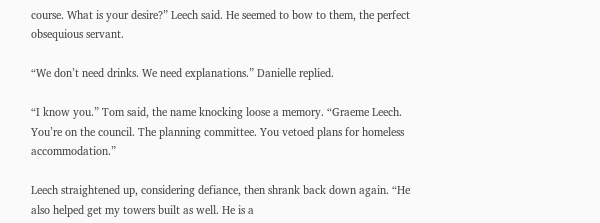course. What is your desire?” Leech said. He seemed to bow to them, the perfect obsequious servant.

“We don’t need drinks. We need explanations.” Danielle replied.

“I know you.” Tom said, the name knocking loose a memory. “Graeme Leech. You’re on the council. The planning committee. You vetoed plans for homeless accommodation.”

Leech straightened up, considering defiance, then shrank back down again. “He also helped get my towers built as well. He is a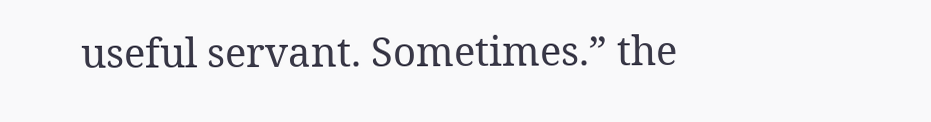useful servant. Sometimes.” the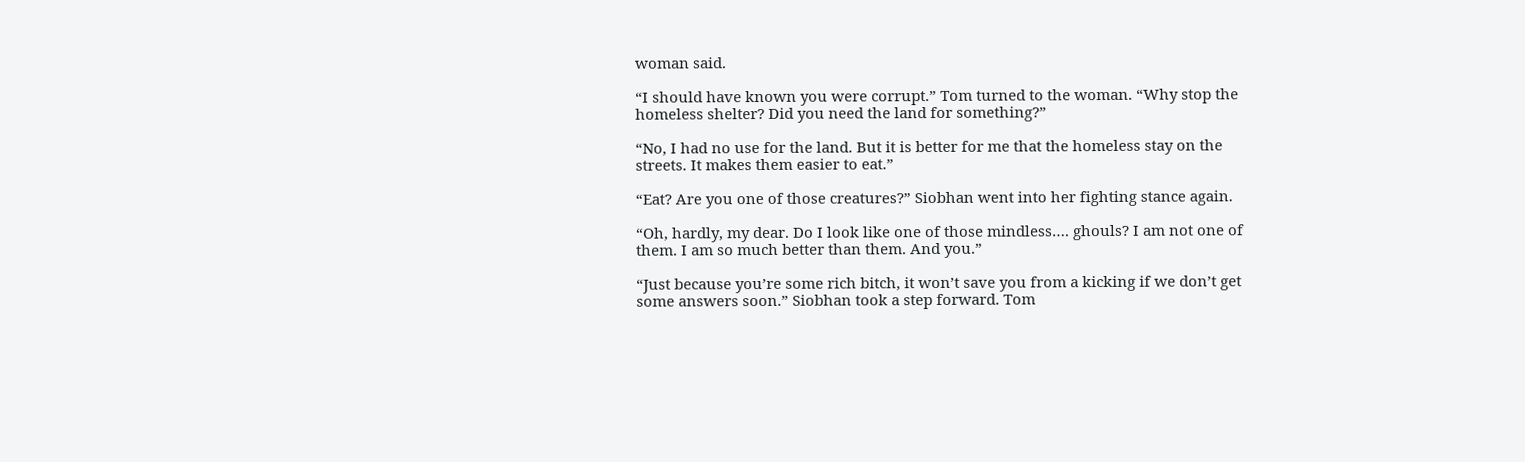woman said.

“I should have known you were corrupt.” Tom turned to the woman. “Why stop the homeless shelter? Did you need the land for something?”

“No, I had no use for the land. But it is better for me that the homeless stay on the streets. It makes them easier to eat.”

“Eat? Are you one of those creatures?” Siobhan went into her fighting stance again.

“Oh, hardly, my dear. Do I look like one of those mindless…. ghouls? I am not one of them. I am so much better than them. And you.”

“Just because you’re some rich bitch, it won’t save you from a kicking if we don’t get some answers soon.” Siobhan took a step forward. Tom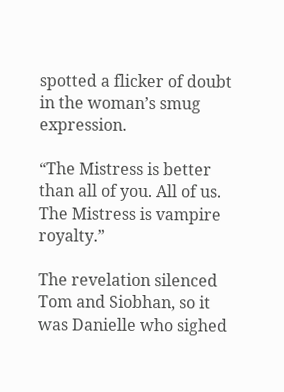spotted a flicker of doubt in the woman’s smug expression.

“The Mistress is better than all of you. All of us. The Mistress is vampire royalty.”

The revelation silenced Tom and Siobhan, so it was Danielle who sighed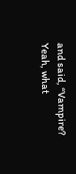and said, “Vampire? Yeah, what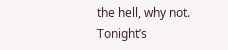the hell, why not. Tonight’s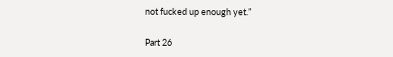not fucked up enough yet.”

Part 26